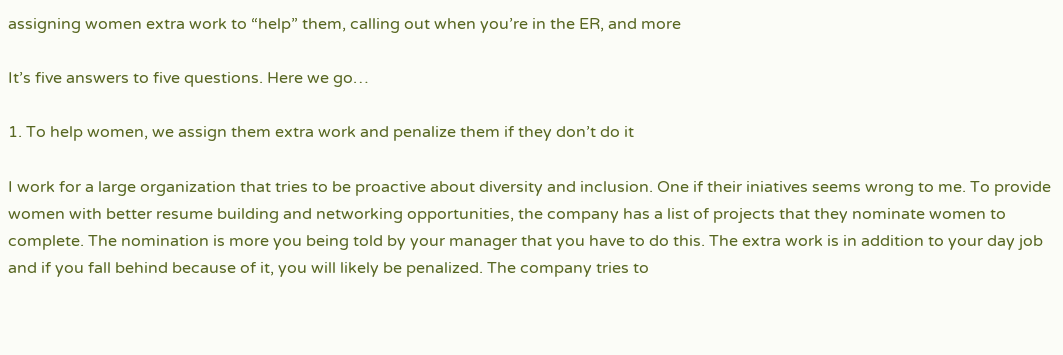assigning women extra work to “help” them, calling out when you’re in the ER, and more

It’s five answers to five questions. Here we go…

1. To help women, we assign them extra work and penalize them if they don’t do it

I work for a large organization that tries to be proactive about diversity and inclusion. One if their iniatives seems wrong to me. To provide women with better resume building and networking opportunities, the company has a list of projects that they nominate women to complete. The nomination is more you being told by your manager that you have to do this. The extra work is in addition to your day job and if you fall behind because of it, you will likely be penalized. The company tries to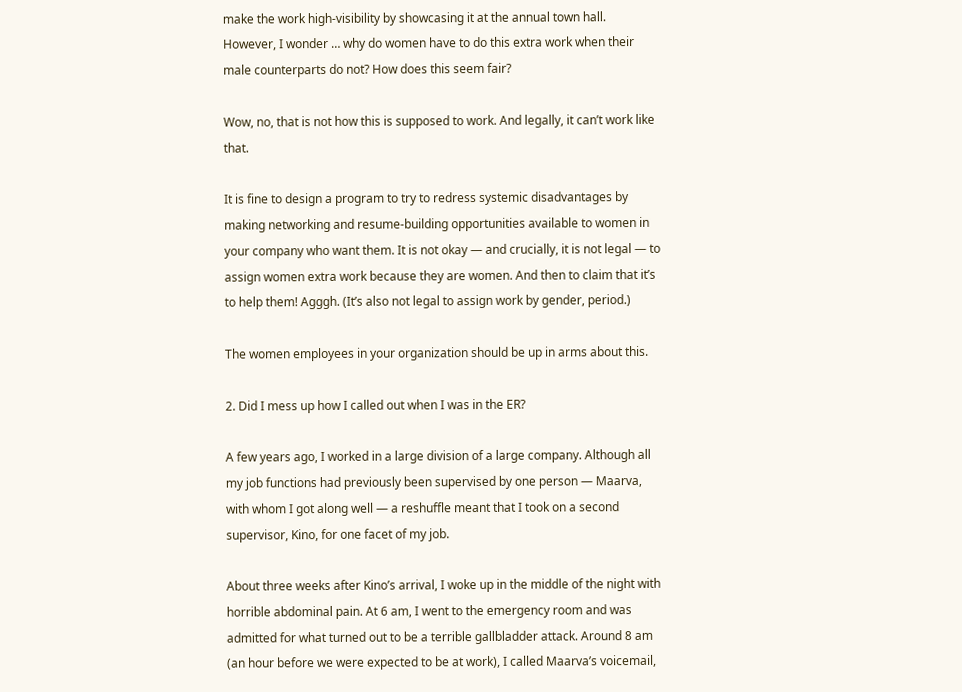make the work high-visibility by showcasing it at the annual town hall. However, I wonder … why do women have to do this extra work when their male counterparts do not? How does this seem fair?

Wow, no, that is not how this is supposed to work. And legally, it can’t work like that.

It is fine to design a program to try to redress systemic disadvantages by making networking and resume-building opportunities available to women in your company who want them. It is not okay — and crucially, it is not legal — to assign women extra work because they are women. And then to claim that it’s to help them! Agggh. (It’s also not legal to assign work by gender, period.)

The women employees in your organization should be up in arms about this.

2. Did I mess up how I called out when I was in the ER?

A few years ago, I worked in a large division of a large company. Although all my job functions had previously been supervised by one person — Maarva, with whom I got along well — a reshuffle meant that I took on a second supervisor, Kino, for one facet of my job.

About three weeks after Kino’s arrival, I woke up in the middle of the night with horrible abdominal pain. At 6 am, I went to the emergency room and was admitted for what turned out to be a terrible gallbladder attack. Around 8 am (an hour before we were expected to be at work), I called Maarva’s voicemail,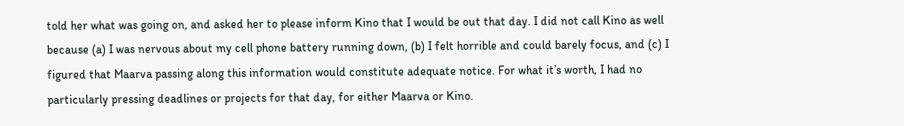told her what was going on, and asked her to please inform Kino that I would be out that day. I did not call Kino as well because (a) I was nervous about my cell phone battery running down, (b) I felt horrible and could barely focus, and (c) I figured that Maarva passing along this information would constitute adequate notice. For what it’s worth, I had no particularly pressing deadlines or projects for that day, for either Maarva or Kino.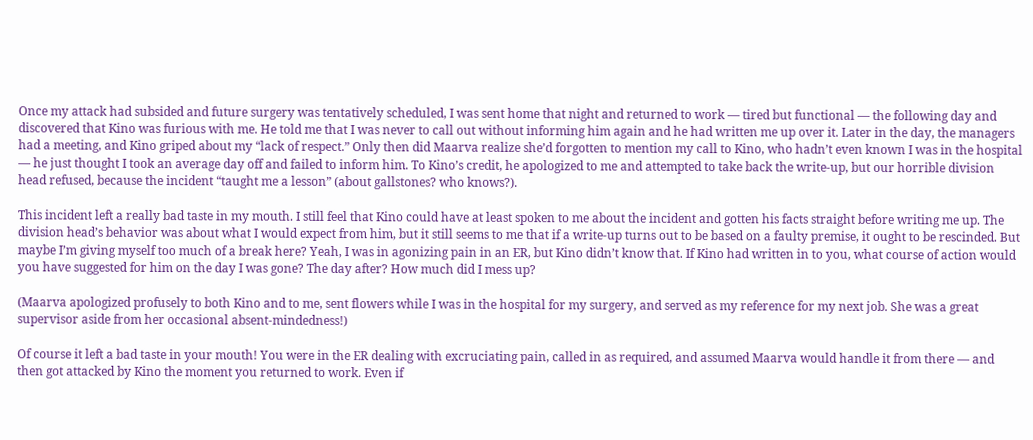Once my attack had subsided and future surgery was tentatively scheduled, I was sent home that night and returned to work — tired but functional — the following day and discovered that Kino was furious with me. He told me that I was never to call out without informing him again and he had written me up over it. Later in the day, the managers had a meeting, and Kino griped about my “lack of respect.” Only then did Maarva realize she’d forgotten to mention my call to Kino, who hadn’t even known I was in the hospital — he just thought I took an average day off and failed to inform him. To Kino’s credit, he apologized to me and attempted to take back the write-up, but our horrible division head refused, because the incident “taught me a lesson” (about gallstones? who knows?).

This incident left a really bad taste in my mouth. I still feel that Kino could have at least spoken to me about the incident and gotten his facts straight before writing me up. The division head’s behavior was about what I would expect from him, but it still seems to me that if a write-up turns out to be based on a faulty premise, it ought to be rescinded. But maybe I’m giving myself too much of a break here? Yeah, I was in agonizing pain in an ER, but Kino didn’t know that. If Kino had written in to you, what course of action would you have suggested for him on the day I was gone? The day after? How much did I mess up?

(Maarva apologized profusely to both Kino and to me, sent flowers while I was in the hospital for my surgery, and served as my reference for my next job. She was a great supervisor aside from her occasional absent-mindedness!)

Of course it left a bad taste in your mouth! You were in the ER dealing with excruciating pain, called in as required, and assumed Maarva would handle it from there — and then got attacked by Kino the moment you returned to work. Even if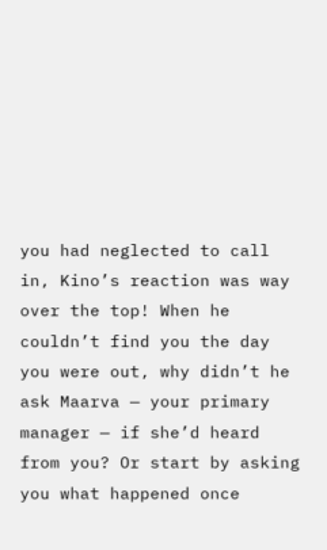you had neglected to call in, Kino’s reaction was way over the top! When he couldn’t find you the day you were out, why didn’t he ask Maarva — your primary manager — if she’d heard from you? Or start by asking you what happened once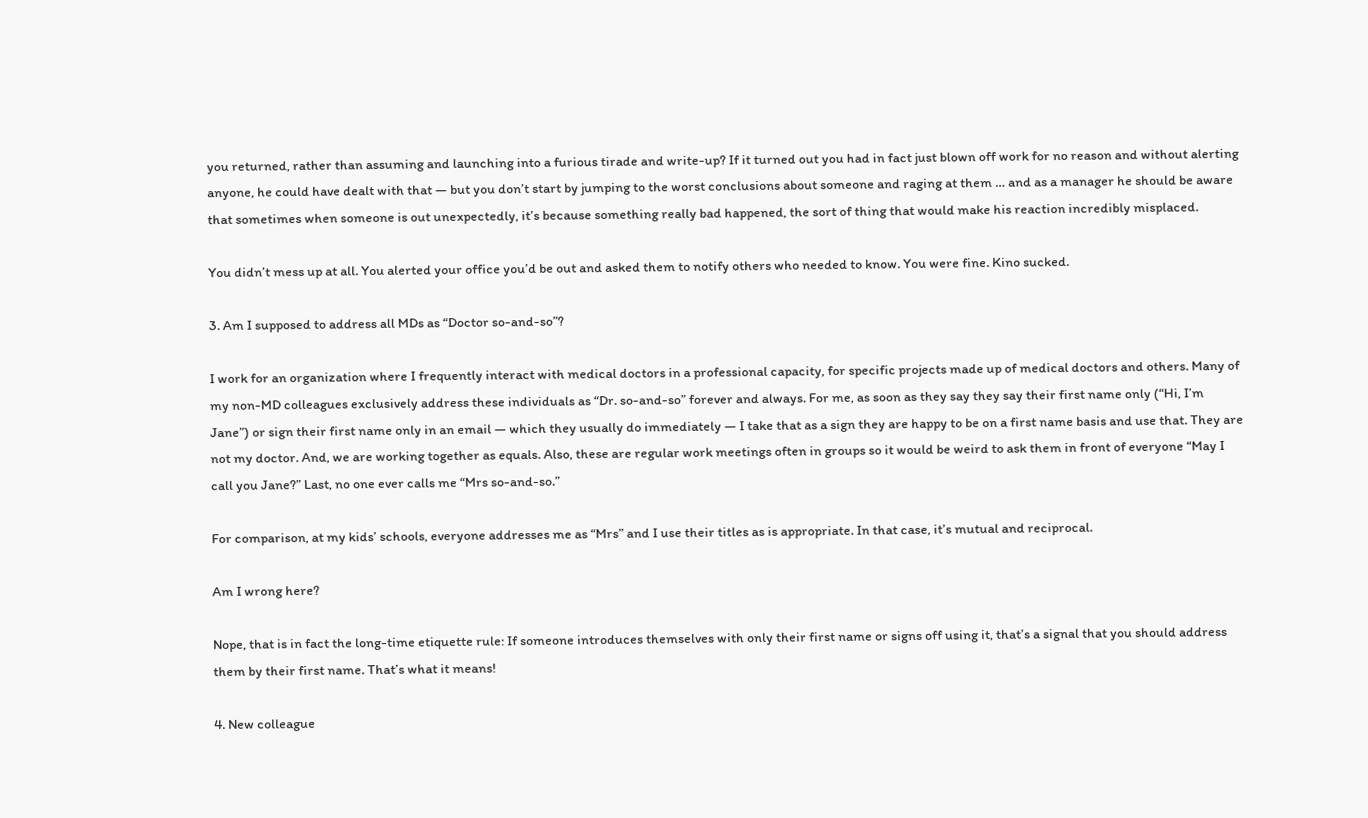you returned, rather than assuming and launching into a furious tirade and write-up? If it turned out you had in fact just blown off work for no reason and without alerting anyone, he could have dealt with that — but you don’t start by jumping to the worst conclusions about someone and raging at them … and as a manager he should be aware that sometimes when someone is out unexpectedly, it’s because something really bad happened, the sort of thing that would make his reaction incredibly misplaced.

You didn’t mess up at all. You alerted your office you’d be out and asked them to notify others who needed to know. You were fine. Kino sucked.

3. Am I supposed to address all MDs as “Doctor so-and-so”?

I work for an organization where I frequently interact with medical doctors in a professional capacity, for specific projects made up of medical doctors and others. Many of my non-MD colleagues exclusively address these individuals as “Dr. so-and-so” forever and always. For me, as soon as they say they say their first name only (“Hi, I’m Jane”) or sign their first name only in an email — which they usually do immediately — I take that as a sign they are happy to be on a first name basis and use that. They are not my doctor. And, we are working together as equals. Also, these are regular work meetings often in groups so it would be weird to ask them in front of everyone “May I call you Jane?” Last, no one ever calls me “Mrs so-and-so.”

For comparison, at my kids’ schools, everyone addresses me as “Mrs” and I use their titles as is appropriate. In that case, it’s mutual and reciprocal.

Am I wrong here?

Nope, that is in fact the long-time etiquette rule: If someone introduces themselves with only their first name or signs off using it, that’s a signal that you should address them by their first name. That’s what it means!

4. New colleague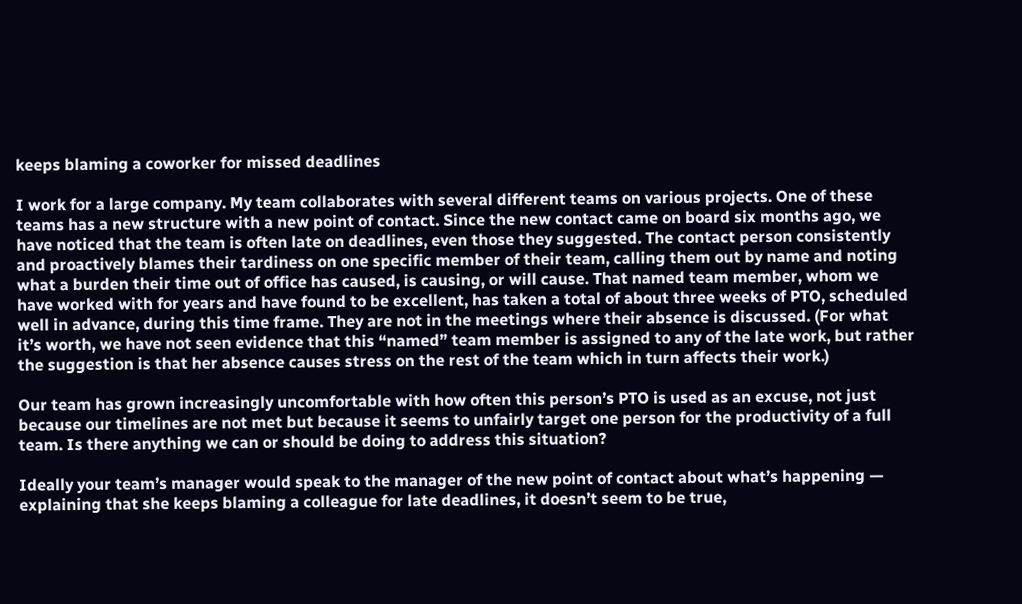keeps blaming a coworker for missed deadlines

I work for a large company. My team collaborates with several different teams on various projects. One of these teams has a new structure with a new point of contact. Since the new contact came on board six months ago, we have noticed that the team is often late on deadlines, even those they suggested. The contact person consistently and proactively blames their tardiness on one specific member of their team, calling them out by name and noting what a burden their time out of office has caused, is causing, or will cause. That named team member, whom we have worked with for years and have found to be excellent, has taken a total of about three weeks of PTO, scheduled well in advance, during this time frame. They are not in the meetings where their absence is discussed. (For what it’s worth, we have not seen evidence that this “named” team member is assigned to any of the late work, but rather the suggestion is that her absence causes stress on the rest of the team which in turn affects their work.)

Our team has grown increasingly uncomfortable with how often this person’s PTO is used as an excuse, not just because our timelines are not met but because it seems to unfairly target one person for the productivity of a full team. Is there anything we can or should be doing to address this situation?

Ideally your team’s manager would speak to the manager of the new point of contact about what’s happening — explaining that she keeps blaming a colleague for late deadlines, it doesn’t seem to be true,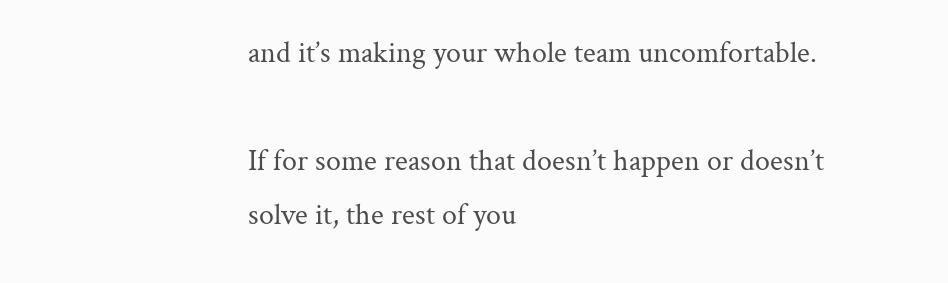and it’s making your whole team uncomfortable.

If for some reason that doesn’t happen or doesn’t solve it, the rest of you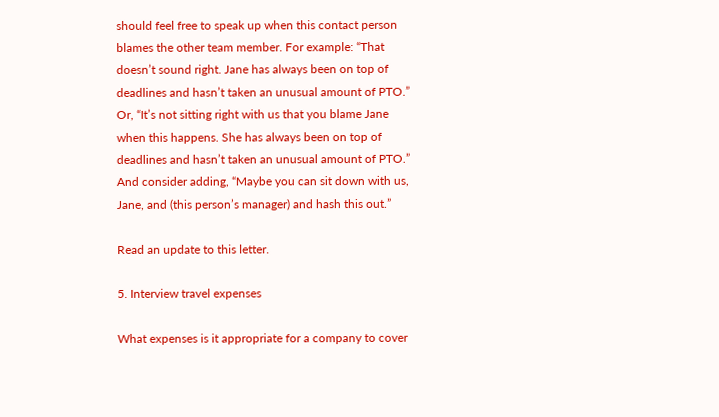should feel free to speak up when this contact person blames the other team member. For example: “That doesn’t sound right. Jane has always been on top of deadlines and hasn’t taken an unusual amount of PTO.” Or, “It’s not sitting right with us that you blame Jane when this happens. She has always been on top of deadlines and hasn’t taken an unusual amount of PTO.” And consider adding, “Maybe you can sit down with us, Jane, and (this person’s manager) and hash this out.”

Read an update to this letter.

5. Interview travel expenses

What expenses is it appropriate for a company to cover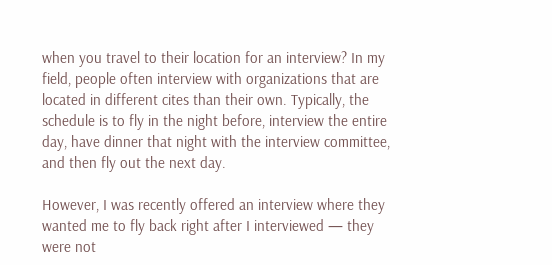when you travel to their location for an interview? In my field, people often interview with organizations that are located in different cites than their own. Typically, the schedule is to fly in the night before, interview the entire day, have dinner that night with the interview committee, and then fly out the next day.

However, I was recently offered an interview where they wanted me to fly back right after I interviewed — they were not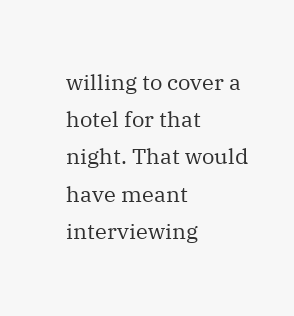willing to cover a hotel for that night. That would have meant interviewing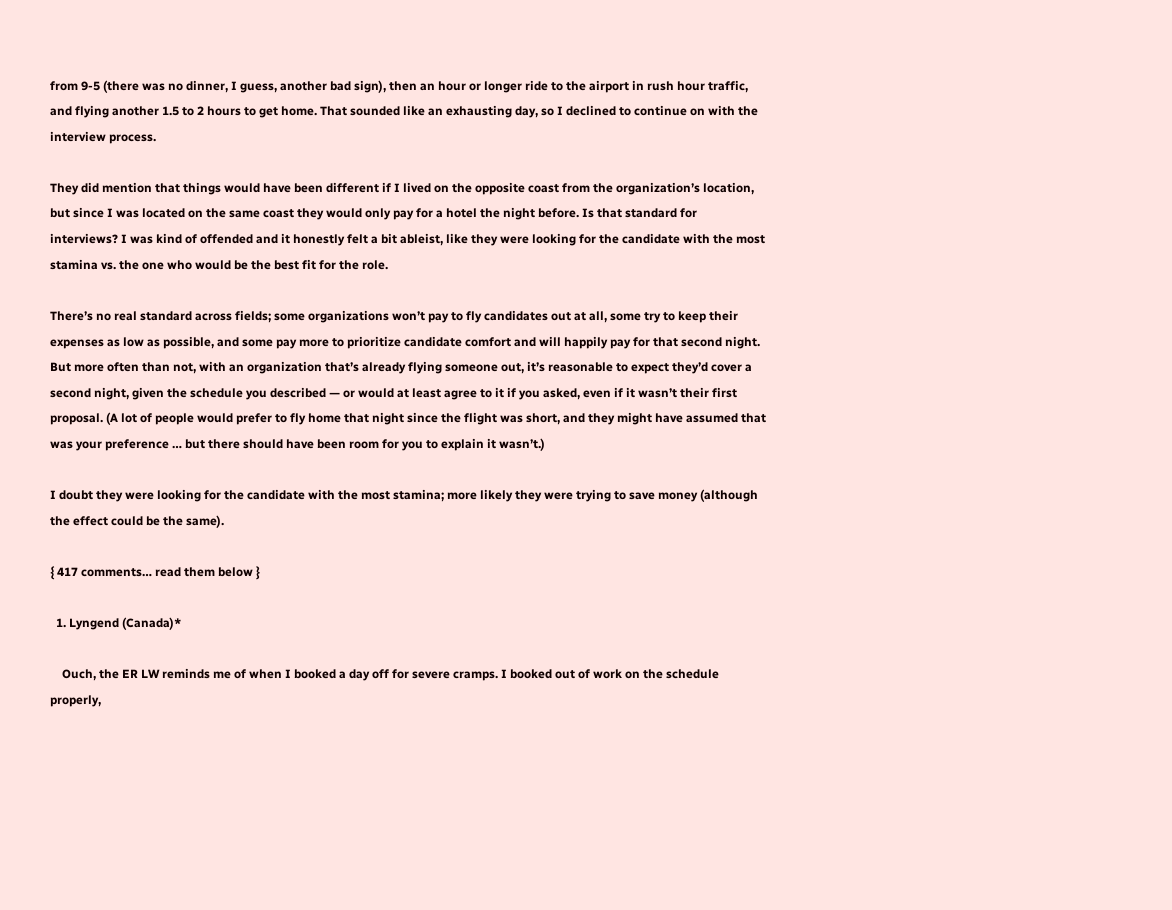from 9-5 (there was no dinner, I guess, another bad sign), then an hour or longer ride to the airport in rush hour traffic, and flying another 1.5 to 2 hours to get home. That sounded like an exhausting day, so I declined to continue on with the interview process.

They did mention that things would have been different if I lived on the opposite coast from the organization’s location, but since I was located on the same coast they would only pay for a hotel the night before. Is that standard for interviews? I was kind of offended and it honestly felt a bit ableist, like they were looking for the candidate with the most stamina vs. the one who would be the best fit for the role.

There’s no real standard across fields; some organizations won’t pay to fly candidates out at all, some try to keep their expenses as low as possible, and some pay more to prioritize candidate comfort and will happily pay for that second night. But more often than not, with an organization that’s already flying someone out, it’s reasonable to expect they’d cover a second night, given the schedule you described — or would at least agree to it if you asked, even if it wasn’t their first proposal. (A lot of people would prefer to fly home that night since the flight was short, and they might have assumed that was your preference … but there should have been room for you to explain it wasn’t.)

I doubt they were looking for the candidate with the most stamina; more likely they were trying to save money (although the effect could be the same).

{ 417 comments… read them below }

  1. Lyngend (Canada)*

    Ouch, the ER LW reminds me of when I booked a day off for severe cramps. I booked out of work on the schedule properly,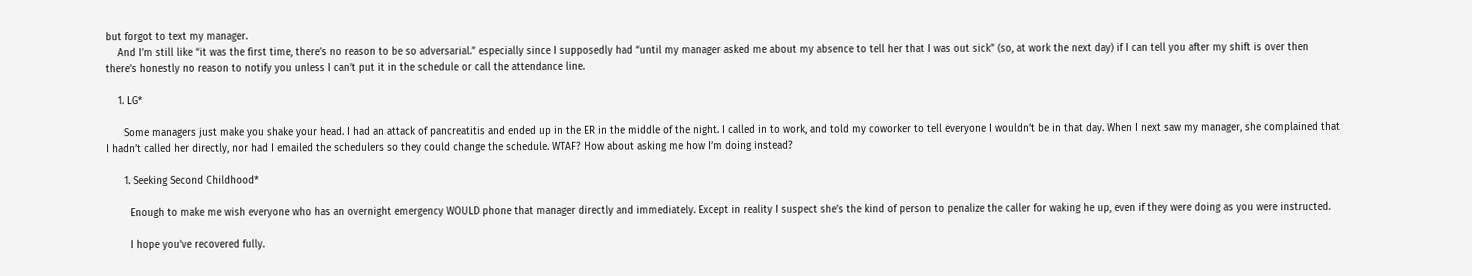but forgot to text my manager.
    And I’m still like “it was the first time, there’s no reason to be so adversarial.” especially since I supposedly had “until my manager asked me about my absence to tell her that I was out sick” (so, at work the next day) if I can tell you after my shift is over then there’s honestly no reason to notify you unless I can’t put it in the schedule or call the attendance line.

    1. LG*

      Some managers just make you shake your head. I had an attack of pancreatitis and ended up in the ER in the middle of the night. I called in to work, and told my coworker to tell everyone I wouldn’t be in that day. When I next saw my manager, she complained that I hadn’t called her directly, nor had I emailed the schedulers so they could change the schedule. WTAF? How about asking me how I’m doing instead?

      1. Seeking Second Childhood*

        Enough to make me wish everyone who has an overnight emergency WOULD phone that manager directly and immediately. Except in reality I suspect she’s the kind of person to penalize the caller for waking he up, even if they were doing as you were instructed.

        I hope you’ve recovered fully.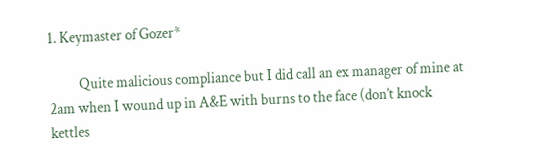1. Keymaster of Gozer*

          Quite malicious compliance but I did call an ex manager of mine at 2am when I wound up in A&E with burns to the face (don’t knock kettles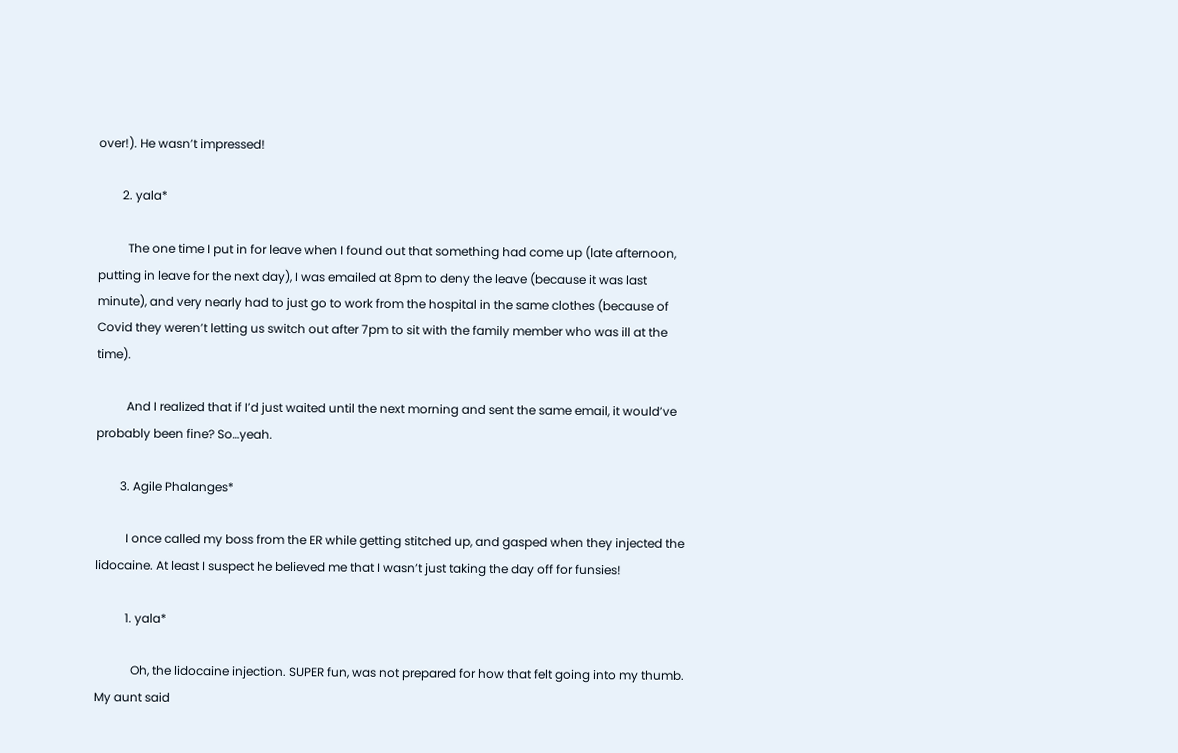over!). He wasn’t impressed!

        2. yala*

          The one time I put in for leave when I found out that something had come up (late afternoon, putting in leave for the next day), I was emailed at 8pm to deny the leave (because it was last minute), and very nearly had to just go to work from the hospital in the same clothes (because of Covid they weren’t letting us switch out after 7pm to sit with the family member who was ill at the time).

          And I realized that if I’d just waited until the next morning and sent the same email, it would’ve probably been fine? So…yeah.

        3. Agile Phalanges*

          I once called my boss from the ER while getting stitched up, and gasped when they injected the lidocaine. At least I suspect he believed me that I wasn’t just taking the day off for funsies!

          1. yala*

            Oh, the lidocaine injection. SUPER fun, was not prepared for how that felt going into my thumb. My aunt said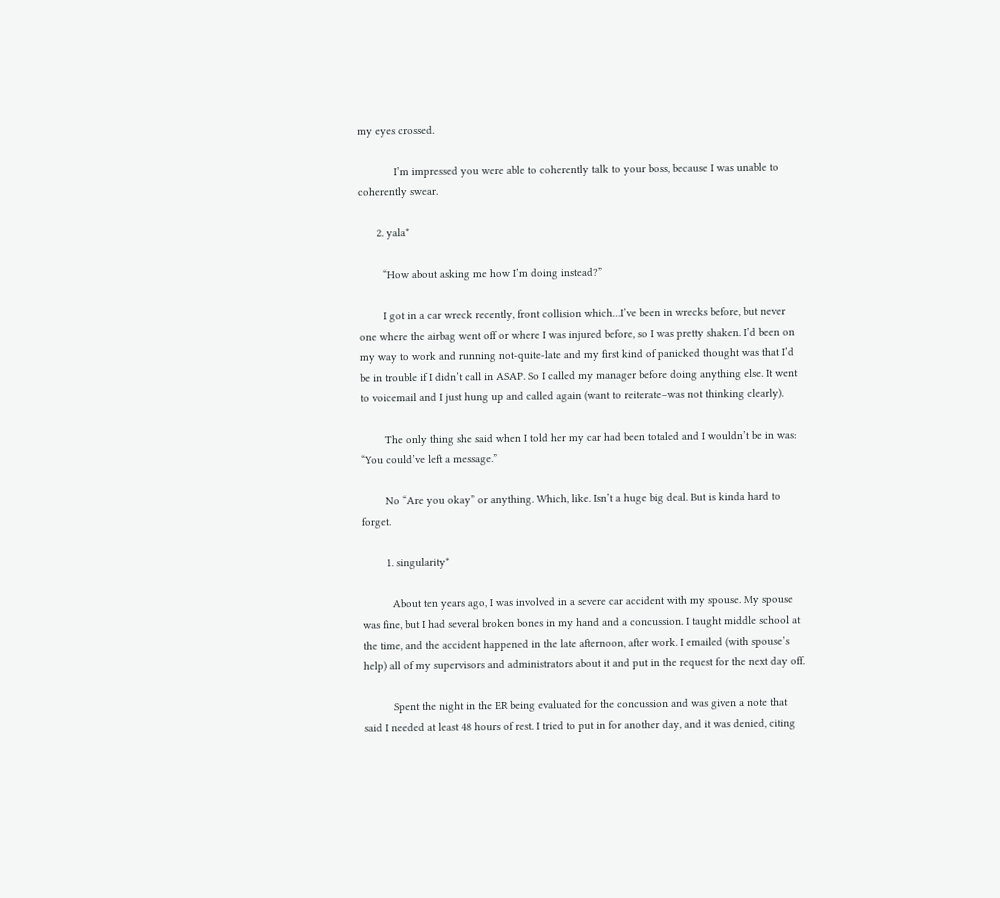my eyes crossed.

            I’m impressed you were able to coherently talk to your boss, because I was unable to coherently swear.

      2. yala*

        “How about asking me how I’m doing instead?”

        I got in a car wreck recently, front collision which…I’ve been in wrecks before, but never one where the airbag went off or where I was injured before, so I was pretty shaken. I’d been on my way to work and running not-quite-late and my first kind of panicked thought was that I’d be in trouble if I didn’t call in ASAP. So I called my manager before doing anything else. It went to voicemail and I just hung up and called again (want to reiterate–was not thinking clearly).

        The only thing she said when I told her my car had been totaled and I wouldn’t be in was: “You could’ve left a message.”

        No “Are you okay” or anything. Which, like. Isn’t a huge big deal. But is kinda hard to forget.

        1. singularity*

          About ten years ago, I was involved in a severe car accident with my spouse. My spouse was fine, but I had several broken bones in my hand and a concussion. I taught middle school at the time, and the accident happened in the late afternoon, after work. I emailed (with spouse’s help) all of my supervisors and administrators about it and put in the request for the next day off.

          Spent the night in the ER being evaluated for the concussion and was given a note that said I needed at least 48 hours of rest. I tried to put in for another day, and it was denied, citing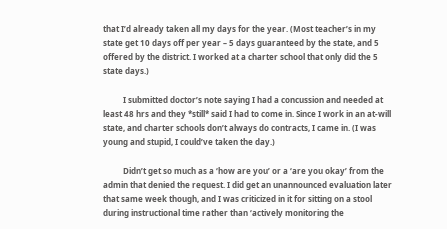that I’d already taken all my days for the year. (Most teacher’s in my state get 10 days off per year – 5 days guaranteed by the state, and 5 offered by the district. I worked at a charter school that only did the 5 state days.)

          I submitted doctor’s note saying I had a concussion and needed at least 48 hrs and they *still* said I had to come in. Since I work in an at-will state, and charter schools don’t always do contracts, I came in. (I was young and stupid, I could’ve taken the day.)

          Didn’t get so much as a ‘how are you’ or a ‘are you okay’ from the admin that denied the request. I did get an unannounced evaluation later that same week though, and I was criticized in it for sitting on a stool during instructional time rather than ‘actively monitoring the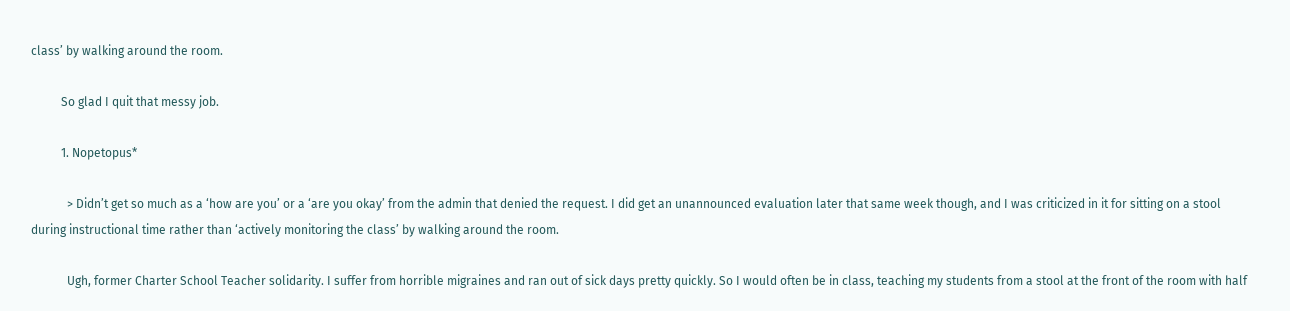class’ by walking around the room.

          So glad I quit that messy job.

          1. Nopetopus*

            > Didn’t get so much as a ‘how are you’ or a ‘are you okay’ from the admin that denied the request. I did get an unannounced evaluation later that same week though, and I was criticized in it for sitting on a stool during instructional time rather than ‘actively monitoring the class’ by walking around the room.

            Ugh, former Charter School Teacher solidarity. I suffer from horrible migraines and ran out of sick days pretty quickly. So I would often be in class, teaching my students from a stool at the front of the room with half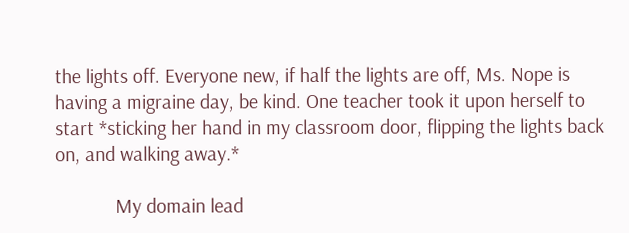the lights off. Everyone new, if half the lights are off, Ms. Nope is having a migraine day, be kind. One teacher took it upon herself to start *sticking her hand in my classroom door, flipping the lights back on, and walking away.*

            My domain lead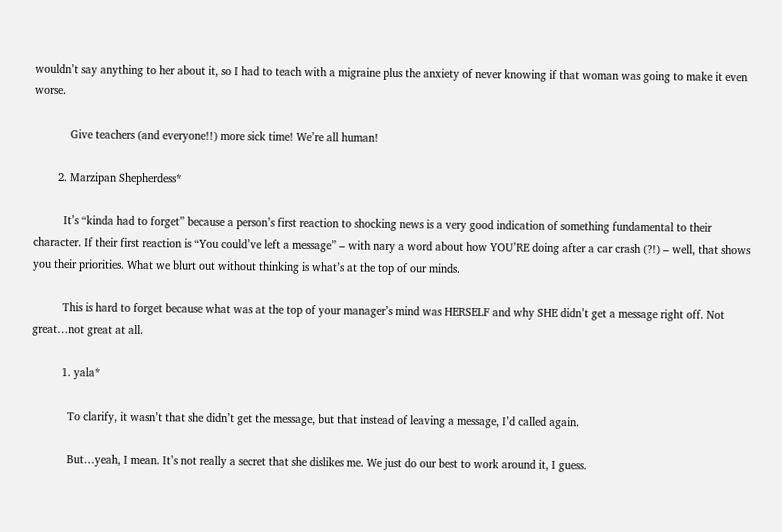wouldn’t say anything to her about it, so I had to teach with a migraine plus the anxiety of never knowing if that woman was going to make it even worse.

            Give teachers (and everyone!!) more sick time! We’re all human!

        2. Marzipan Shepherdess*

          It’s “kinda had to forget” because a person’s first reaction to shocking news is a very good indication of something fundamental to their character. If their first reaction is “You could’ve left a message” – with nary a word about how YOU’RE doing after a car crash (?!) – well, that shows you their priorities. What we blurt out without thinking is what’s at the top of our minds.

          This is hard to forget because what was at the top of your manager’s mind was HERSELF and why SHE didn’t get a message right off. Not great…not great at all.

          1. yala*

            To clarify, it wasn’t that she didn’t get the message, but that instead of leaving a message, I’d called again.

            But…yeah, I mean. It’s not really a secret that she dislikes me. We just do our best to work around it, I guess.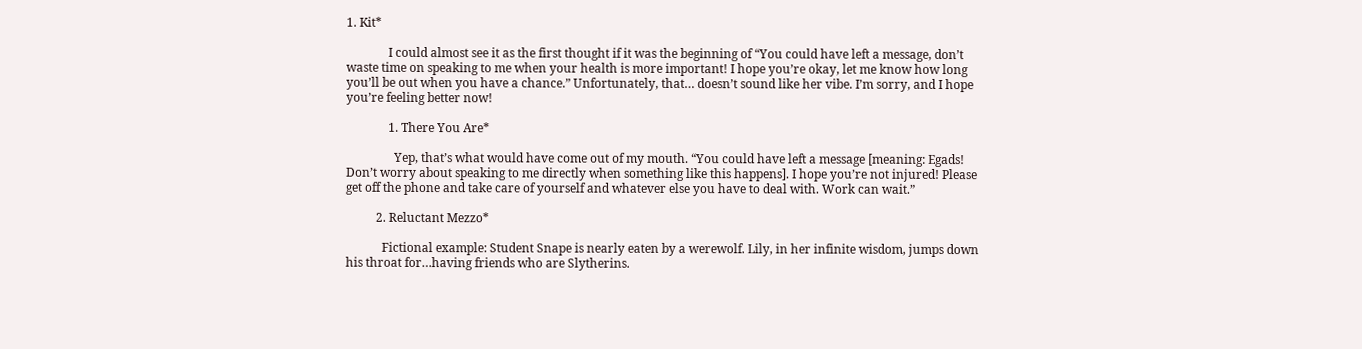1. Kit*

              I could almost see it as the first thought if it was the beginning of “You could have left a message, don’t waste time on speaking to me when your health is more important! I hope you’re okay, let me know how long you’ll be out when you have a chance.” Unfortunately, that… doesn’t sound like her vibe. I’m sorry, and I hope you’re feeling better now!

              1. There You Are*

                Yep, that’s what would have come out of my mouth. “You could have left a message [meaning: Egads! Don’t worry about speaking to me directly when something like this happens]. I hope you’re not injured! Please get off the phone and take care of yourself and whatever else you have to deal with. Work can wait.”

          2. Reluctant Mezzo*

            Fictional example: Student Snape is nearly eaten by a werewolf. Lily, in her infinite wisdom, jumps down his throat for…having friends who are Slytherins.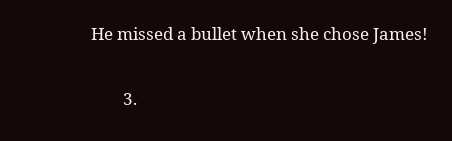He missed a bullet when she chose James!

        3.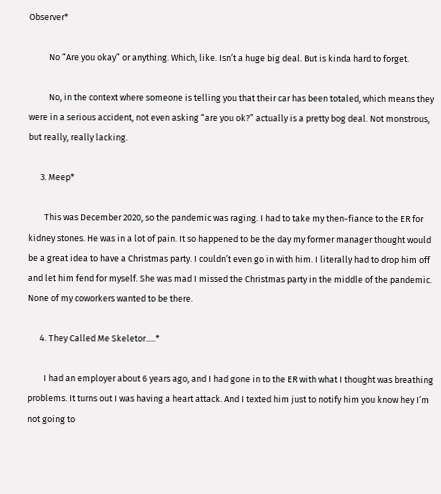Observer*

          No “Are you okay” or anything. Which, like. Isn’t a huge big deal. But is kinda hard to forget.

          No, in the context where someone is telling you that their car has been totaled, which means they were in a serious accident, not even asking “are you ok?” actually is a pretty bog deal. Not monstrous, but really, really lacking.

      3. Meep*

        This was December 2020, so the pandemic was raging. I had to take my then-fiance to the ER for kidney stones. He was in a lot of pain. It so happened to be the day my former manager thought would be a great idea to have a Christmas party. I couldn’t even go in with him. I literally had to drop him off and let him fend for myself. She was mad I missed the Christmas party in the middle of the pandemic. None of my coworkers wanted to be there.

      4. They Called Me Skeletor.....*

        I had an employer about 6 years ago, and I had gone in to the ER with what I thought was breathing problems. It turns out I was having a heart attack. And I texted him just to notify him you know hey I’m not going to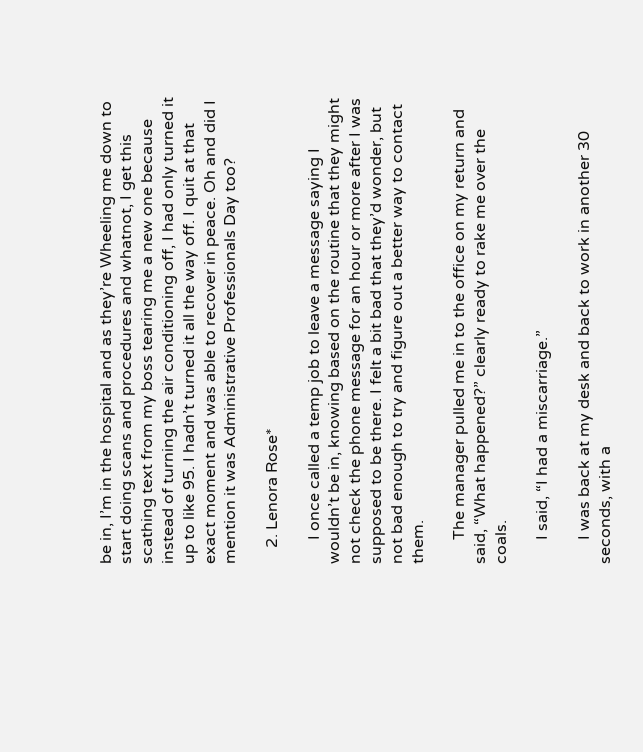be in, I’m in the hospital and as they’re Wheeling me down to start doing scans and procedures and whatnot, I get this scathing text from my boss tearing me a new one because instead of turning the air conditioning off, I had only turned it up to like 95. I hadn’t turned it all the way off. I quit at that exact moment and was able to recover in peace. Oh and did I mention it was Administrative Professionals Day too?

    2. Lenora Rose*

      I once called a temp job to leave a message saying I wouldn’t be in, knowing based on the routine that they might not check the phone message for an hour or more after I was supposed to be there. I felt a bit bad that they’d wonder, but not bad enough to try and figure out a better way to contact them.

      The manager pulled me in to the office on my return and said, “What happened?” clearly ready to rake me over the coals.

      I said, “I had a miscarriage.”

      I was back at my desk and back to work in another 30 seconds, with a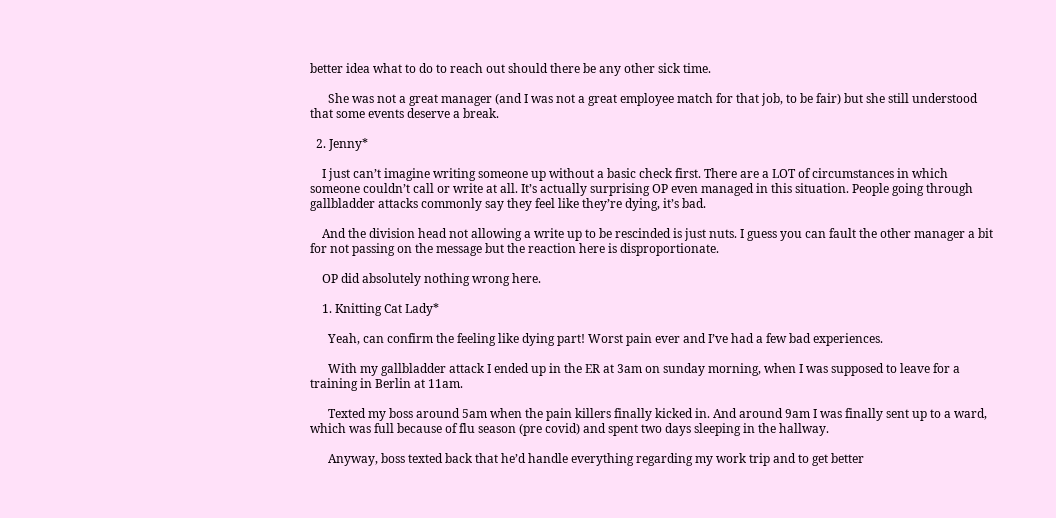better idea what to do to reach out should there be any other sick time.

      She was not a great manager (and I was not a great employee match for that job, to be fair) but she still understood that some events deserve a break.

  2. Jenny*

    I just can’t imagine writing someone up without a basic check first. There are a LOT of circumstances in which someone couldn’t call or write at all. It’s actually surprising OP even managed in this situation. People going through gallbladder attacks commonly say they feel like they’re dying, it’s bad.

    And the division head not allowing a write up to be rescinded is just nuts. I guess you can fault the other manager a bit for not passing on the message but the reaction here is disproportionate.

    OP did absolutely nothing wrong here.

    1. Knitting Cat Lady*

      Yeah, can confirm the feeling like dying part! Worst pain ever and I’ve had a few bad experiences.

      With my gallbladder attack I ended up in the ER at 3am on sunday morning, when I was supposed to leave for a training in Berlin at 11am.

      Texted my boss around 5am when the pain killers finally kicked in. And around 9am I was finally sent up to a ward, which was full because of flu season (pre covid) and spent two days sleeping in the hallway.

      Anyway, boss texted back that he’d handle everything regarding my work trip and to get better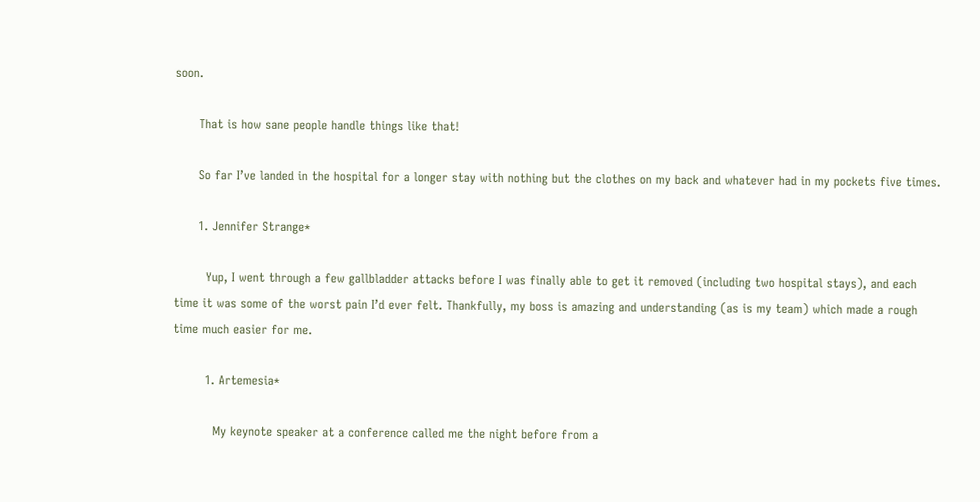soon.

      That is how sane people handle things like that!

      So far I’ve landed in the hospital for a longer stay with nothing but the clothes on my back and whatever had in my pockets five times.

      1. Jennifer Strange*

        Yup, I went through a few gallbladder attacks before I was finally able to get it removed (including two hospital stays), and each time it was some of the worst pain I’d ever felt. Thankfully, my boss is amazing and understanding (as is my team) which made a rough time much easier for me.

        1. Artemesia*

          My keynote speaker at a conference called me the night before from a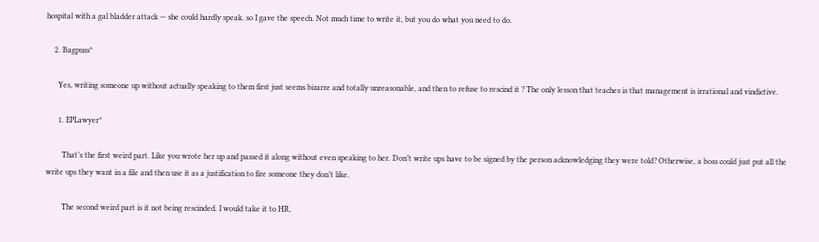hospital with a gal bladder attack — she could hardly speak. so I gave the speech. Not much time to write it, but you do what you need to do.

    2. Bagpuss*

      Yes, writing someone up without actually speaking to them first just seems bizarre and totally unreasonable, and then to refuse to rescind it ? The only lesson that teaches is that management is irrational and vindictive.

      1. EPLawyer*

        That’s the first weird part. Like you wrote her up and passed it along without even speaking to her. Don’t write ups have to be signed by the person acknowledging they were told? Otherwise, a boss could just put all the write ups they want in a file and then use it as a justification to fire someone they don’t like.

        The second weird part is it not being rescinded. I would take it to HR,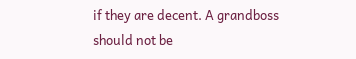if they are decent. A grandboss should not be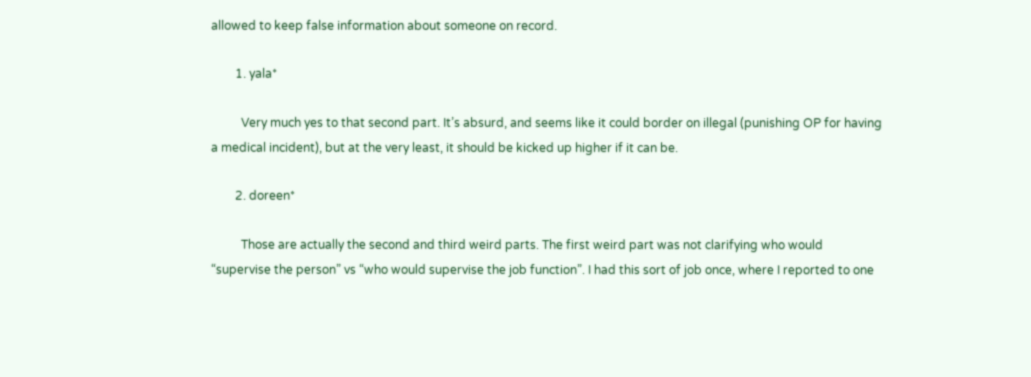allowed to keep false information about someone on record.

        1. yala*

          Very much yes to that second part. It’s absurd, and seems like it could border on illegal (punishing OP for having a medical incident), but at the very least, it should be kicked up higher if it can be.

        2. doreen*

          Those are actually the second and third weird parts. The first weird part was not clarifying who would “supervise the person” vs “who would supervise the job function”. I had this sort of job once, where I reported to one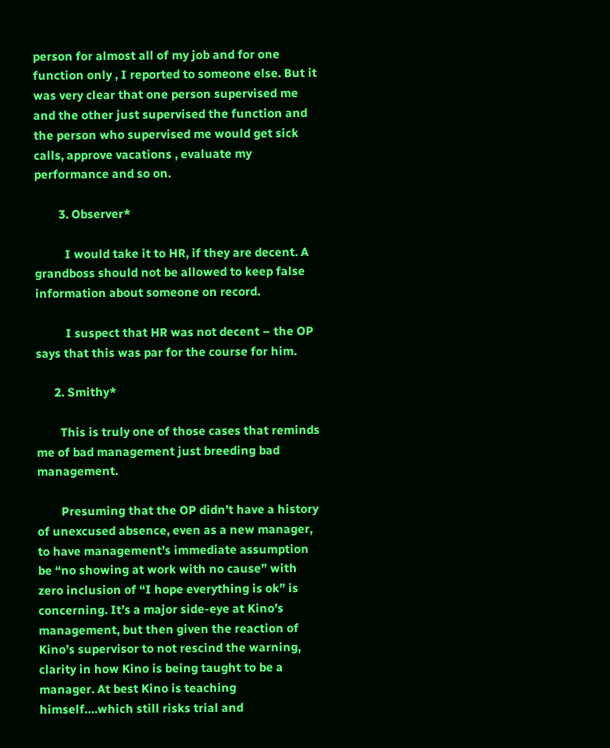person for almost all of my job and for one function only , I reported to someone else. But it was very clear that one person supervised me and the other just supervised the function and the person who supervised me would get sick calls, approve vacations , evaluate my performance and so on.

        3. Observer*

          I would take it to HR, if they are decent. A grandboss should not be allowed to keep false information about someone on record.

          I suspect that HR was not decent – the OP says that this was par for the course for him.

      2. Smithy*

        This is truly one of those cases that reminds me of bad management just breeding bad management.

        Presuming that the OP didn’t have a history of unexcused absence, even as a new manager, to have management’s immediate assumption be “no showing at work with no cause” with zero inclusion of “I hope everything is ok” is concerning. It’s a major side-eye at Kino’s management, but then given the reaction of Kino’s supervisor to not rescind the warning, clarity in how Kino is being taught to be a manager. At best Kino is teaching himself….which still risks trial and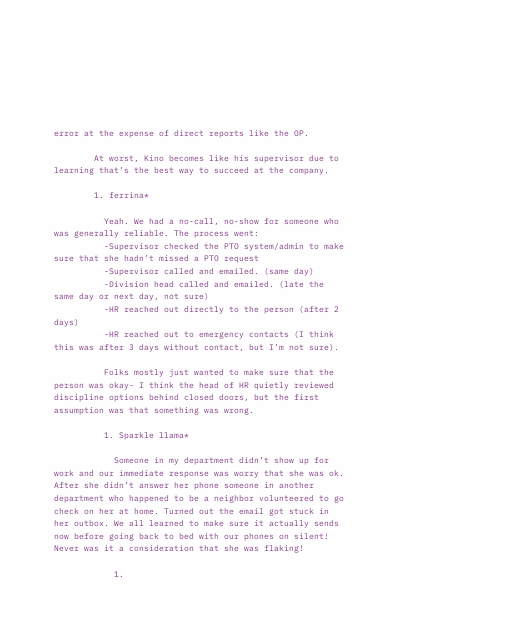error at the expense of direct reports like the OP.

        At worst, Kino becomes like his supervisor due to learning that’s the best way to succeed at the company.

        1. ferrina*

          Yeah. We had a no-call, no-show for someone who was generally reliable. The process went:
          -Supervisor checked the PTO system/admin to make sure that she hadn’t missed a PTO request
          -Supervisor called and emailed. (same day)
          -Division head called and emailed. (late the same day or next day, not sure)
          -HR reached out directly to the person (after 2 days)
          -HR reached out to emergency contacts (I think this was after 3 days without contact, but I’m not sure).

          Folks mostly just wanted to make sure that the person was okay- I think the head of HR quietly reviewed discipline options behind closed doors, but the first assumption was that something was wrong.

          1. Sparkle llama*

            Someone in my department didn’t show up for work and our immediate response was worry that she was ok. After she didn’t answer her phone someone in another department who happened to be a neighbor volunteered to go check on her at home. Turned out the email got stuck in her outbox. We all learned to make sure it actually sends now before going back to bed with our phones on silent! Never was it a consideration that she was flaking!

            1.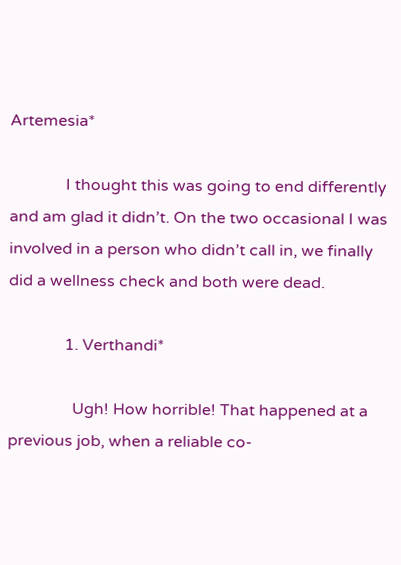Artemesia*

              I thought this was going to end differently and am glad it didn’t. On the two occasional I was involved in a person who didn’t call in, we finally did a wellness check and both were dead.

              1. Verthandi*

                Ugh! How horrible! That happened at a previous job, when a reliable co-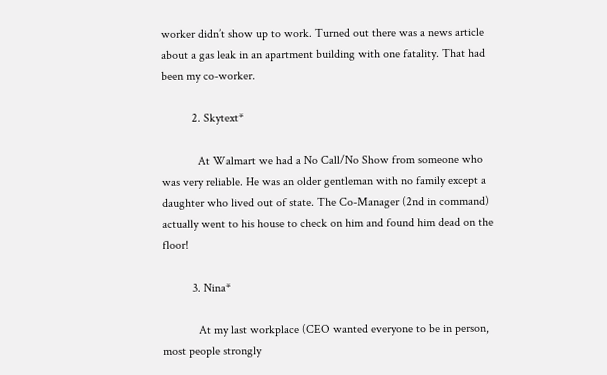worker didn’t show up to work. Turned out there was a news article about a gas leak in an apartment building with one fatality. That had been my co-worker.

          2. Skytext*

            At Walmart we had a No Call/No Show from someone who was very reliable. He was an older gentleman with no family except a daughter who lived out of state. The Co-Manager (2nd in command) actually went to his house to check on him and found him dead on the floor!

          3. Nina*

            At my last workplace (CEO wanted everyone to be in person, most people strongly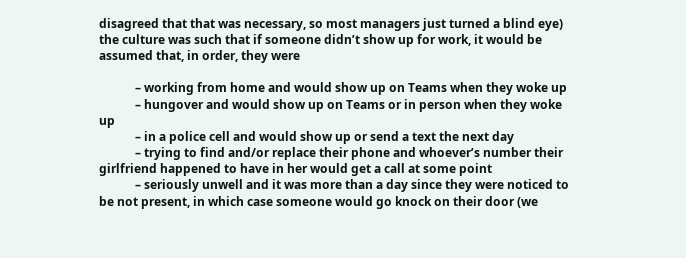disagreed that that was necessary, so most managers just turned a blind eye) the culture was such that if someone didn’t show up for work, it would be assumed that, in order, they were

            – working from home and would show up on Teams when they woke up
            – hungover and would show up on Teams or in person when they woke up
            – in a police cell and would show up or send a text the next day
            – trying to find and/or replace their phone and whoever’s number their girlfriend happened to have in her would get a call at some point
            – seriously unwell and it was more than a day since they were noticed to be not present, in which case someone would go knock on their door (we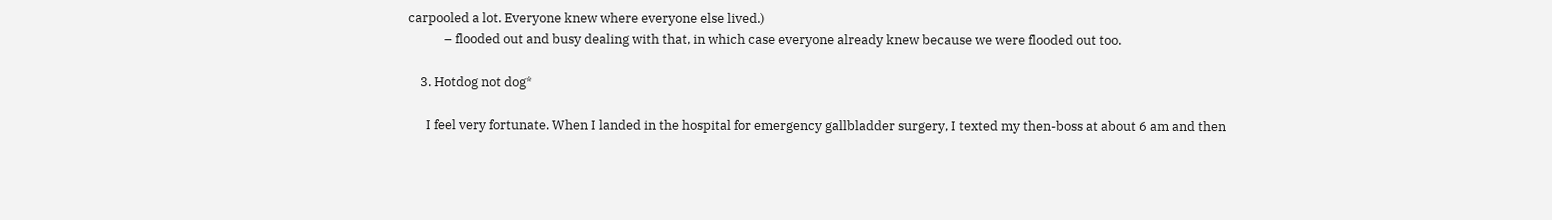carpooled a lot. Everyone knew where everyone else lived.)
            – flooded out and busy dealing with that, in which case everyone already knew because we were flooded out too.

    3. Hotdog not dog*

      I feel very fortunate. When I landed in the hospital for emergency gallbladder surgery, I texted my then-boss at about 6 am and then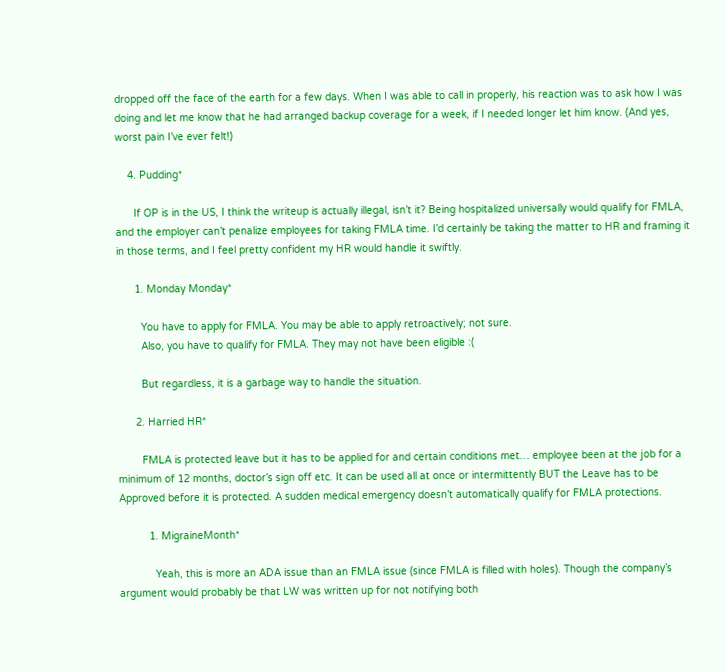dropped off the face of the earth for a few days. When I was able to call in properly, his reaction was to ask how I was doing and let me know that he had arranged backup coverage for a week, if I needed longer let him know. (And yes, worst pain I’ve ever felt!)

    4. Pudding*

      If OP is in the US, I think the writeup is actually illegal, isn’t it? Being hospitalized universally would qualify for FMLA, and the employer can’t penalize employees for taking FMLA time. I’d certainly be taking the matter to HR and framing it in those terms, and I feel pretty confident my HR would handle it swiftly.

      1. Monday Monday*

        You have to apply for FMLA. You may be able to apply retroactively; not sure.
        Also, you have to qualify for FMLA. They may not have been eligible :(

        But regardless, it is a garbage way to handle the situation.

      2. Harried HR*

        FMLA is protected leave but it has to be applied for and certain conditions met… employee been at the job for a minimum of 12 months, doctor’s sign off etc. It can be used all at once or intermittently BUT the Leave has to be Approved before it is protected. A sudden medical emergency doesn’t automatically qualify for FMLA protections.

          1. MigraineMonth*

            Yeah, this is more an ADA issue than an FMLA issue (since FMLA is filled with holes). Though the company’s argument would probably be that LW was written up for not notifying both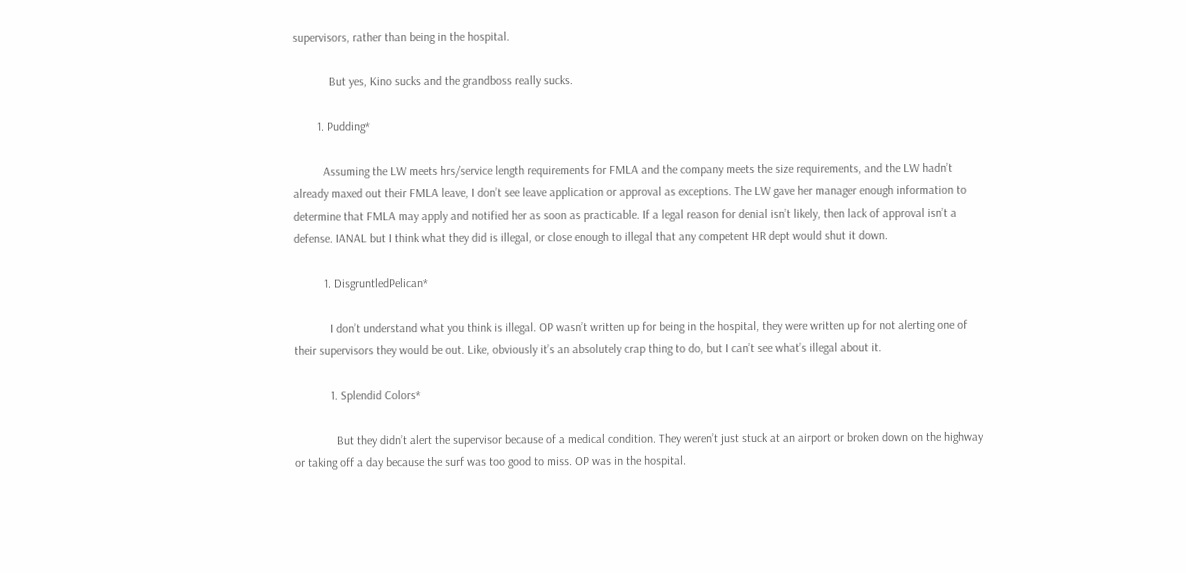supervisors, rather than being in the hospital.

            But yes, Kino sucks and the grandboss really sucks.

        1. Pudding*

          Assuming the LW meets hrs/service length requirements for FMLA and the company meets the size requirements, and the LW hadn’t already maxed out their FMLA leave, I don’t see leave application or approval as exceptions. The LW gave her manager enough information to determine that FMLA may apply and notified her as soon as practicable. If a legal reason for denial isn’t likely, then lack of approval isn’t a defense. IANAL but I think what they did is illegal, or close enough to illegal that any competent HR dept would shut it down.

          1. DisgruntledPelican*

            I don’t understand what you think is illegal. OP wasn’t written up for being in the hospital, they were written up for not alerting one of their supervisors they would be out. Like, obviously it’s an absolutely crap thing to do, but I can’t see what’s illegal about it.

            1. Splendid Colors*

              But they didn’t alert the supervisor because of a medical condition. They weren’t just stuck at an airport or broken down on the highway or taking off a day because the surf was too good to miss. OP was in the hospital.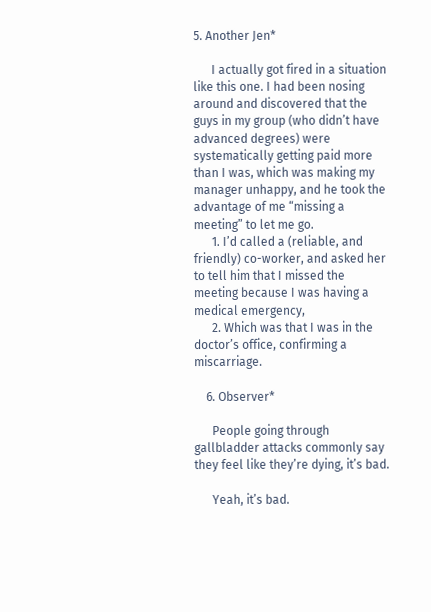5. Another Jen*

      I actually got fired in a situation like this one. I had been nosing around and discovered that the guys in my group (who didn’t have advanced degrees) were systematically getting paid more than I was, which was making my manager unhappy, and he took the advantage of me “missing a meeting” to let me go.
      1. I’d called a (reliable, and friendly) co-worker, and asked her to tell him that I missed the meeting because I was having a medical emergency,
      2. Which was that I was in the doctor’s office, confirming a miscarriage.

    6. Observer*

      People going through gallbladder attacks commonly say they feel like they’re dying, it’s bad.

      Yeah, it’s bad.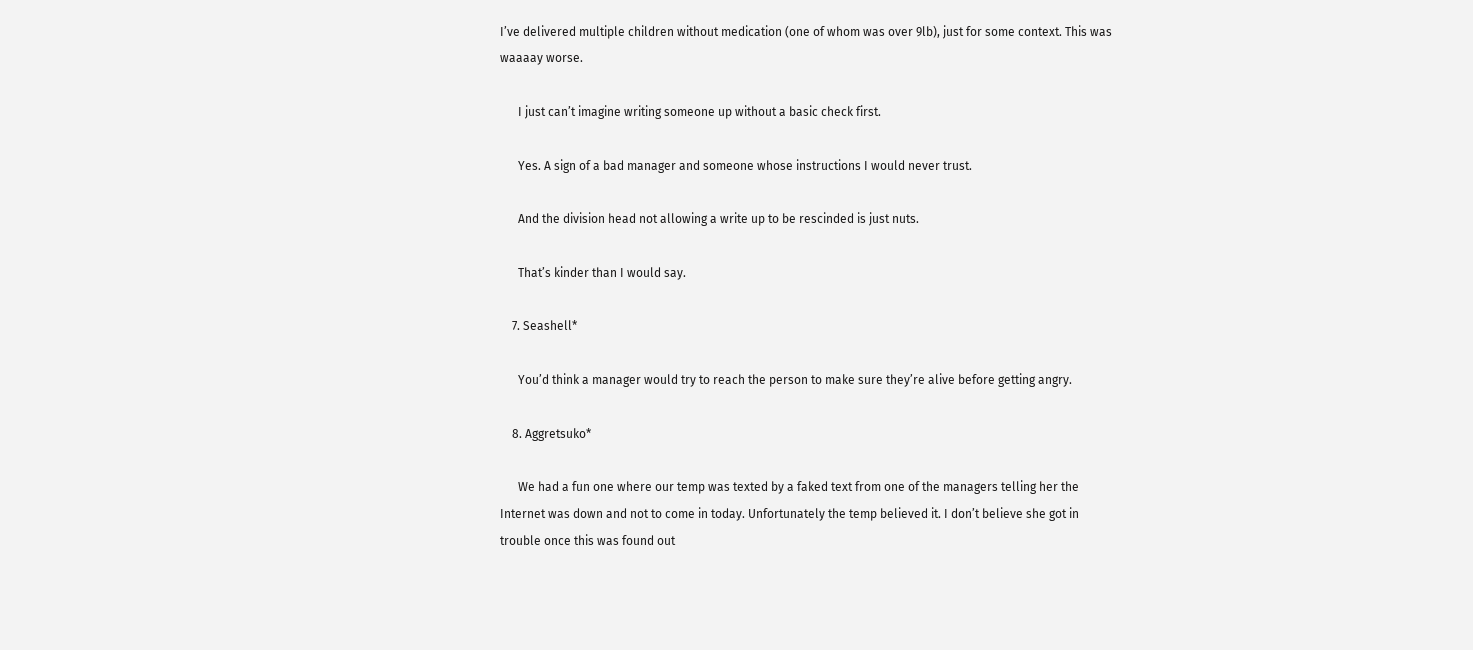I’ve delivered multiple children without medication (one of whom was over 9lb), just for some context. This was waaaay worse.

      I just can’t imagine writing someone up without a basic check first.

      Yes. A sign of a bad manager and someone whose instructions I would never trust.

      And the division head not allowing a write up to be rescinded is just nuts.

      That’s kinder than I would say.

    7. Seashell*

      You’d think a manager would try to reach the person to make sure they’re alive before getting angry.

    8. Aggretsuko*

      We had a fun one where our temp was texted by a faked text from one of the managers telling her the Internet was down and not to come in today. Unfortunately the temp believed it. I don’t believe she got in trouble once this was found out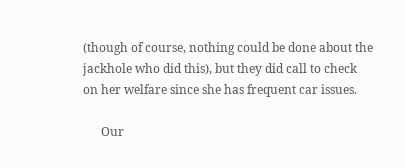(though of course, nothing could be done about the jackhole who did this), but they did call to check on her welfare since she has frequent car issues.

      Our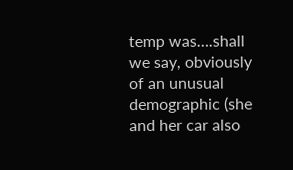temp was….shall we say, obviously of an unusual demographic (she and her car also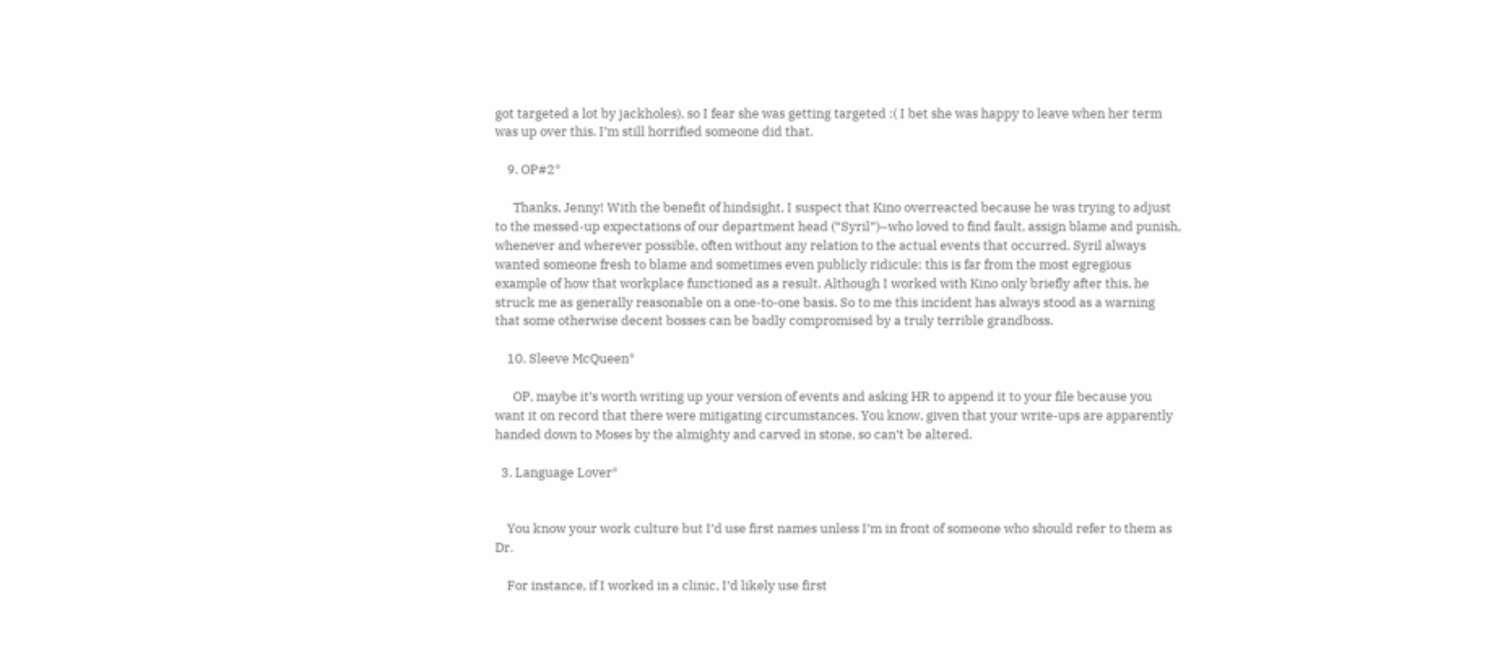got targeted a lot by jackholes), so I fear she was getting targeted :( I bet she was happy to leave when her term was up over this. I’m still horrified someone did that.

    9. OP#2*

      Thanks, Jenny! With the benefit of hindsight, I suspect that Kino overreacted because he was trying to adjust to the messed-up expectations of our department head (“Syril”)–who loved to find fault, assign blame and punish, whenever and wherever possible, often without any relation to the actual events that occurred. Syril always wanted someone fresh to blame and sometimes even publicly ridicule; this is far from the most egregious example of how that workplace functioned as a result. Although I worked with Kino only briefly after this, he struck me as generally reasonable on a one-to-one basis. So to me this incident has always stood as a warning that some otherwise decent bosses can be badly compromised by a truly terrible grandboss.

    10. Sleeve McQueen*

      OP, maybe it’s worth writing up your version of events and asking HR to append it to your file because you want it on record that there were mitigating circumstances. You know, given that your write-ups are apparently handed down to Moses by the almighty and carved in stone, so can’t be altered.

  3. Language Lover*


    You know your work culture but I’d use first names unless I’m in front of someone who should refer to them as Dr.

    For instance, if I worked in a clinic, I’d likely use first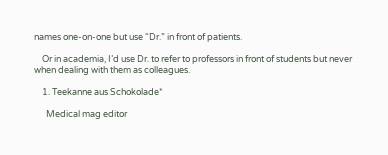names one-on-one but use “Dr.” in front of patients.

    Or in academia, I’d use Dr. to refer to professors in front of students but never when dealing with them as colleagues.

    1. Teekanne aus Schokolade*

      Medical mag editor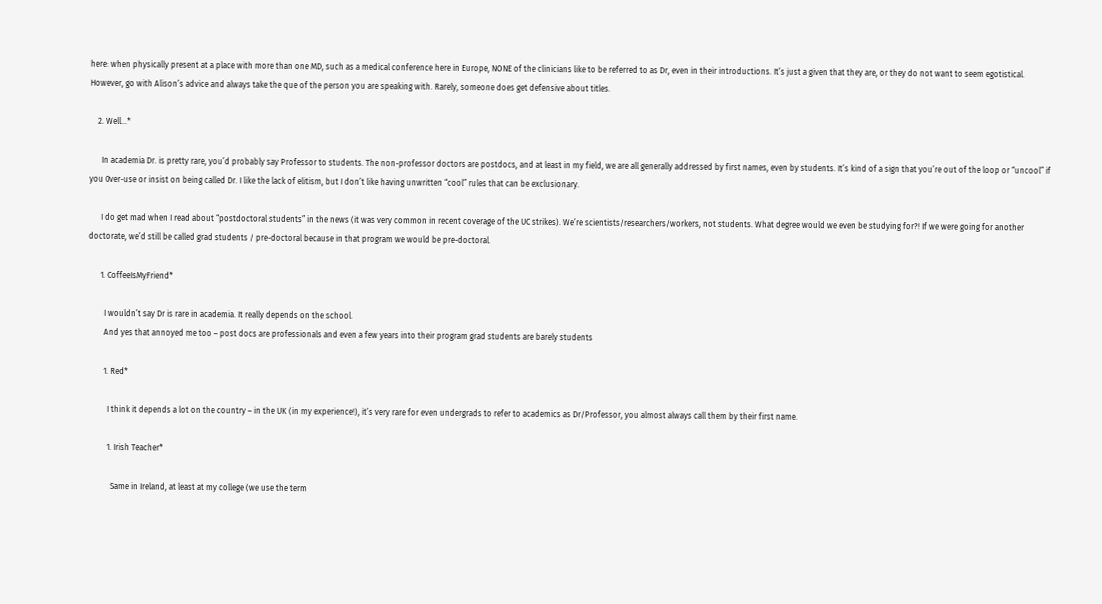here: when physically present at a place with more than one MD, such as a medical conference here in Europe, NONE of the clinicians like to be referred to as Dr, even in their introductions. It’s just a given that they are, or they do not want to seem egotistical. However, go with Alison’s advice and always take the que of the person you are speaking with. Rarely, someone does get defensive about titles.

    2. Well...*

      In academia Dr. is pretty rare, you’d probably say Professor to students. The non-professor doctors are postdocs, and at least in my field, we are all generally addressed by first names, even by students. It’s kind of a sign that you’re out of the loop or “uncool” if you 0ver-use or insist on being called Dr. I like the lack of elitism, but I don’t like having unwritten “cool” rules that can be exclusionary.

      I do get mad when I read about “postdoctoral students” in the news (it was very common in recent coverage of the UC strikes). We’re scientists/researchers/workers, not students. What degree would we even be studying for?! If we were going for another doctorate, we’d still be called grad students / pre-doctoral because in that program we would be pre-doctoral.

      1. CoffeeIsMyFriend*

        I wouldn’t say Dr is rare in academia. It really depends on the school.
        And yes that annoyed me too – post docs are professionals and even a few years into their program grad students are barely students

        1. Red*

          I think it depends a lot on the country – in the UK (in my experience!), it’s very rare for even undergrads to refer to academics as Dr/Professor, you almost always call them by their first name.

          1. Irish Teacher*

            Same in Ireland, at least at my college (we use the term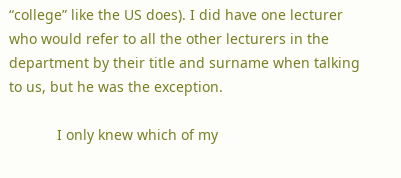“college” like the US does). I did have one lecturer who would refer to all the other lecturers in the department by their title and surname when talking to us, but he was the exception.

            I only knew which of my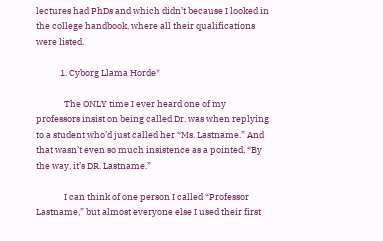lectures had PhDs and which didn’t because I looked in the college handbook, where all their qualifications were listed.

            1. Cyborg Llama Horde*

              The ONLY time I ever heard one of my professors insist on being called Dr. was when replying to a student who’d just called her “Ms. Lastname.” And that wasn’t even so much insistence as a pointed, “By the way, it’s DR. Lastname.”

              I can think of one person I called “Professor Lastname,” but almost everyone else I used their first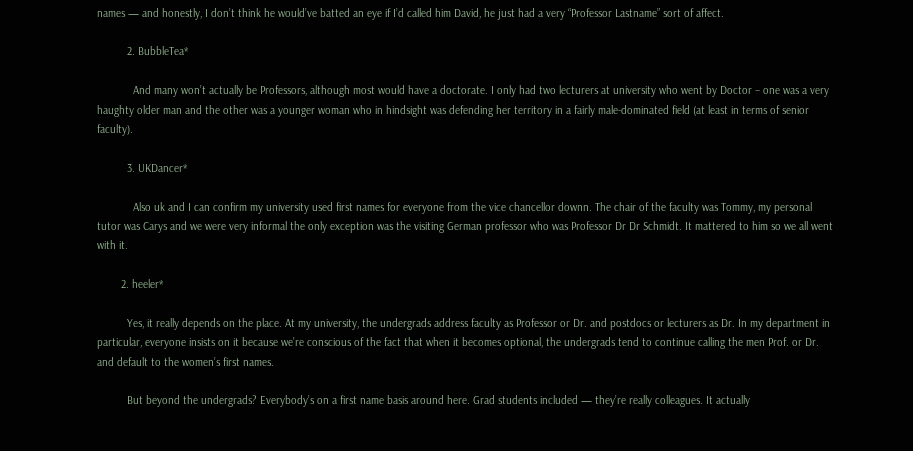names — and honestly, I don’t think he would’ve batted an eye if I’d called him David, he just had a very “Professor Lastname” sort of affect.

          2. BubbleTea*

            And many won’t actually be Professors, although most would have a doctorate. I only had two lecturers at university who went by Doctor – one was a very haughty older man and the other was a younger woman who in hindsight was defending her territory in a fairly male-dominated field (at least in terms of senior faculty).

          3. UKDancer*

            Also uk and I can confirm my university used first names for everyone from the vice chancellor downn. The chair of the faculty was Tommy, my personal tutor was Carys and we were very informal the only exception was the visiting German professor who was Professor Dr Dr Schmidt. It mattered to him so we all went with it.

        2. heeler*

          Yes, it really depends on the place. At my university, the undergrads address faculty as Professor or Dr. and postdocs or lecturers as Dr. In my department in particular, everyone insists on it because we’re conscious of the fact that when it becomes optional, the undergrads tend to continue calling the men Prof. or Dr. and default to the women’s first names.

          But beyond the undergrads? Everybody’s on a first name basis around here. Grad students included — they’re really colleagues. It actually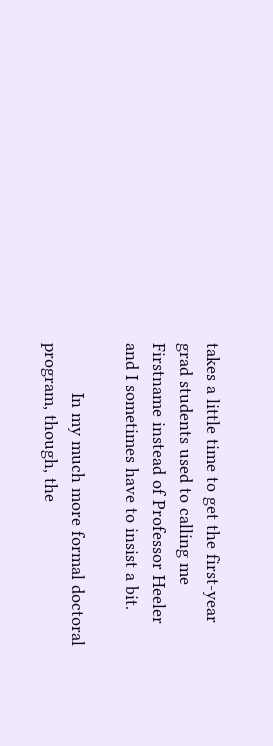takes a little time to get the first-year grad students used to calling me Firstname instead of Professor Heeler and I sometimes have to insist a bit.

          In my much more formal doctoral program, though, the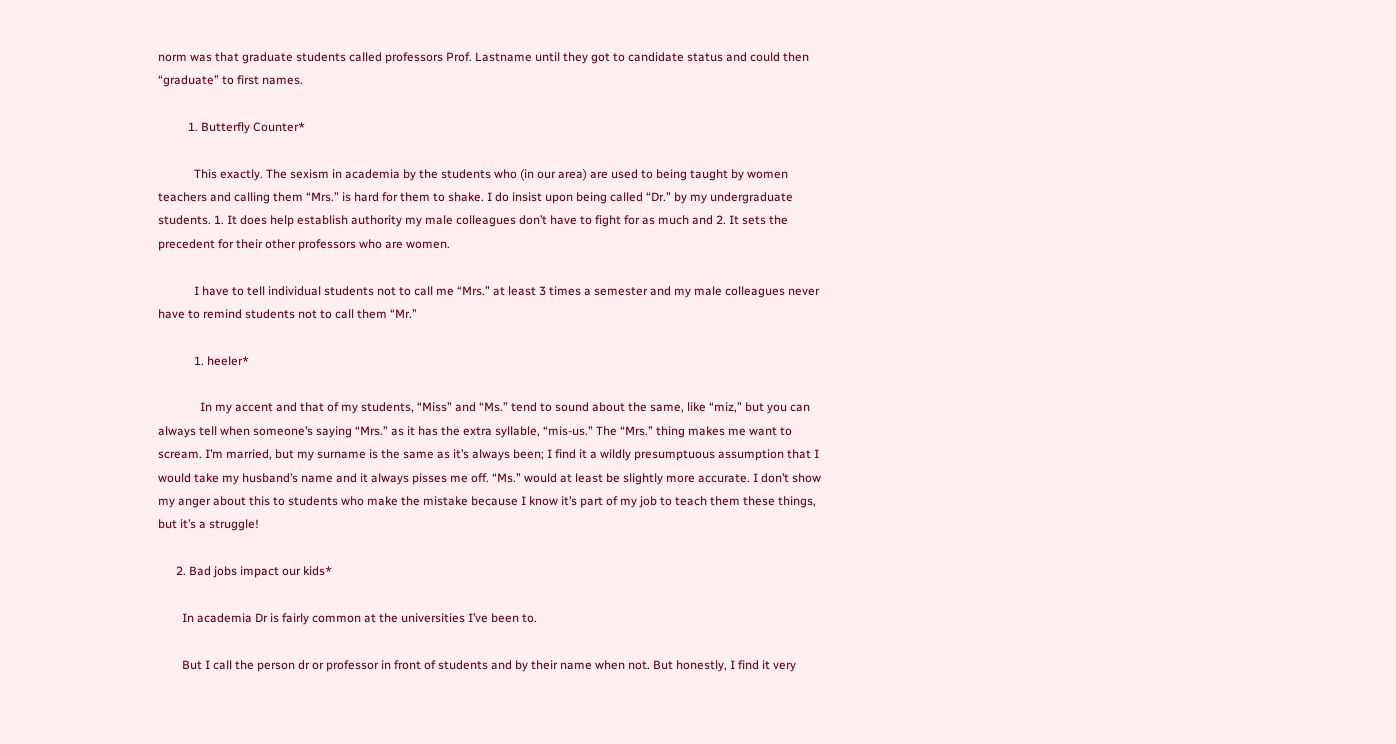norm was that graduate students called professors Prof. Lastname until they got to candidate status and could then “graduate” to first names.

          1. Butterfly Counter*

            This exactly. The sexism in academia by the students who (in our area) are used to being taught by women teachers and calling them “Mrs.” is hard for them to shake. I do insist upon being called “Dr.” by my undergraduate students. 1. It does help establish authority my male colleagues don’t have to fight for as much and 2. It sets the precedent for their other professors who are women.

            I have to tell individual students not to call me “Mrs.” at least 3 times a semester and my male colleagues never have to remind students not to call them “Mr.”

            1. heeler*

              In my accent and that of my students, “Miss” and “Ms.” tend to sound about the same, like “miz,” but you can always tell when someone’s saying “Mrs.” as it has the extra syllable, “mis-us.” The “Mrs.” thing makes me want to scream. I’m married, but my surname is the same as it’s always been; I find it a wildly presumptuous assumption that I would take my husband’s name and it always pisses me off. “Ms.” would at least be slightly more accurate. I don’t show my anger about this to students who make the mistake because I know it’s part of my job to teach them these things, but it’s a struggle!

      2. Bad jobs impact our kids*

        In academia Dr is fairly common at the universities I’ve been to.

        But I call the person dr or professor in front of students and by their name when not. But honestly, I find it very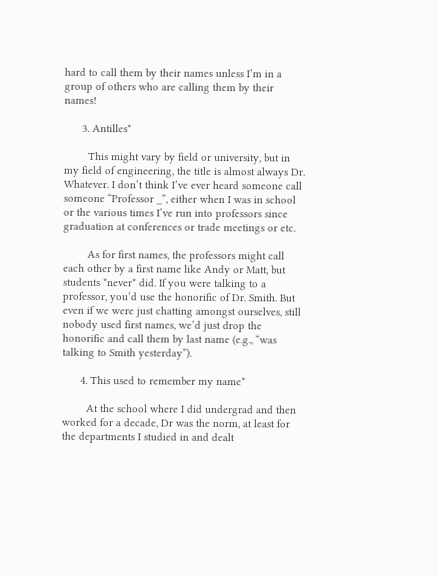hard to call them by their names unless I’m in a group of others who are calling them by their names!

      3. Antilles*

        This might vary by field or university, but in my field of engineering, the title is almost always Dr. Whatever. I don’t think I’ve ever heard someone call someone “Professor _”, either when I was in school or the various times I’ve run into professors since graduation at conferences or trade meetings or etc.

        As for first names, the professors might call each other by a first name like Andy or Matt, but students *never* did. If you were talking to a professor, you’d use the honorific of Dr. Smith. But even if we were just chatting amongst ourselves, still nobody used first names, we’d just drop the honorific and call them by last name (e.g., “was talking to Smith yesterday”).

      4. This used to remember my name*

        At the school where I did undergrad and then worked for a decade, Dr was the norm, at least for the departments I studied in and dealt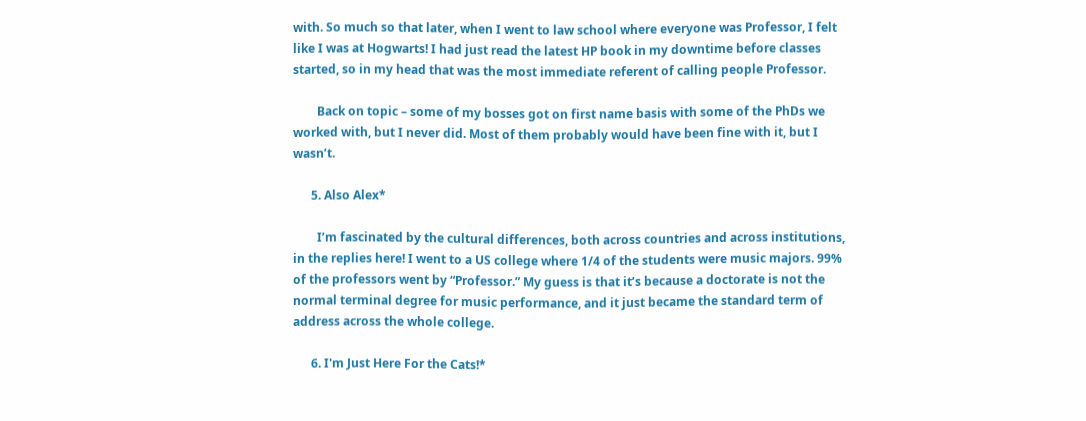with. So much so that later, when I went to law school where everyone was Professor, I felt like I was at Hogwarts! I had just read the latest HP book in my downtime before classes started, so in my head that was the most immediate referent of calling people Professor.

        Back on topic – some of my bosses got on first name basis with some of the PhDs we worked with, but I never did. Most of them probably would have been fine with it, but I wasn’t.

      5. Also Alex*

        I’m fascinated by the cultural differences, both across countries and across institutions, in the replies here! I went to a US college where 1/4 of the students were music majors. 99% of the professors went by “Professor.” My guess is that it’s because a doctorate is not the normal terminal degree for music performance, and it just became the standard term of address across the whole college.

      6. I'm Just Here For the Cats!*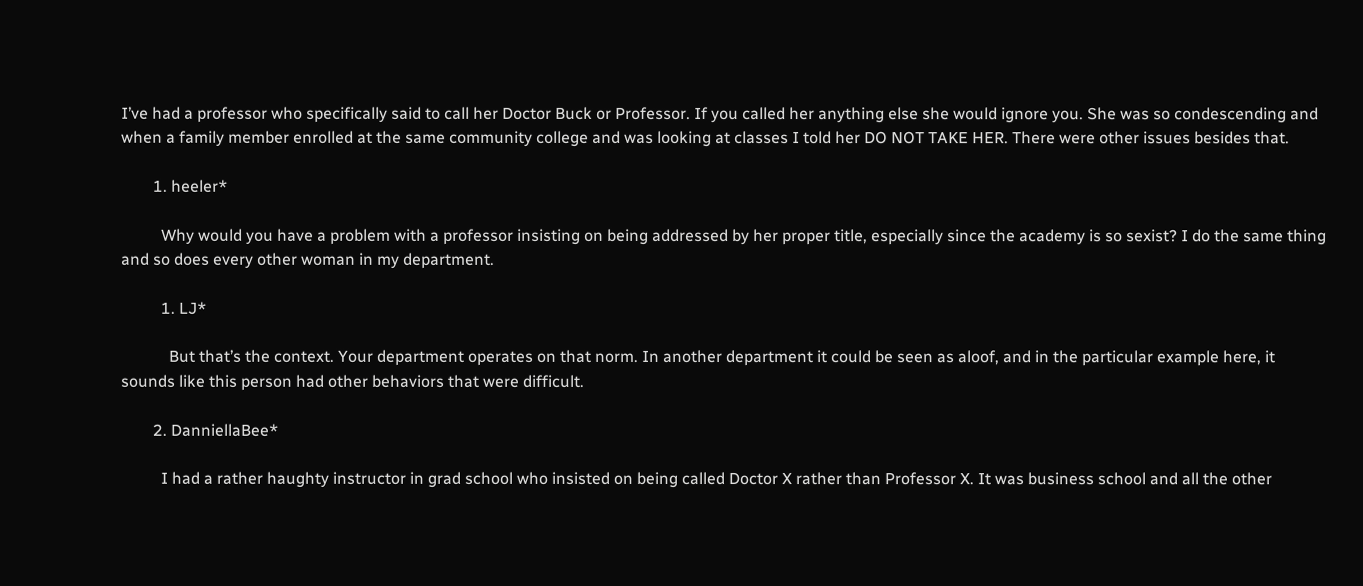I’ve had a professor who specifically said to call her Doctor Buck or Professor. If you called her anything else she would ignore you. She was so condescending and when a family member enrolled at the same community college and was looking at classes I told her DO NOT TAKE HER. There were other issues besides that.

        1. heeler*

          Why would you have a problem with a professor insisting on being addressed by her proper title, especially since the academy is so sexist? I do the same thing and so does every other woman in my department.

          1. LJ*

            But that’s the context. Your department operates on that norm. In another department it could be seen as aloof, and in the particular example here, it sounds like this person had other behaviors that were difficult.

        2. DanniellaBee*

          I had a rather haughty instructor in grad school who insisted on being called Doctor X rather than Professor X. It was business school and all the other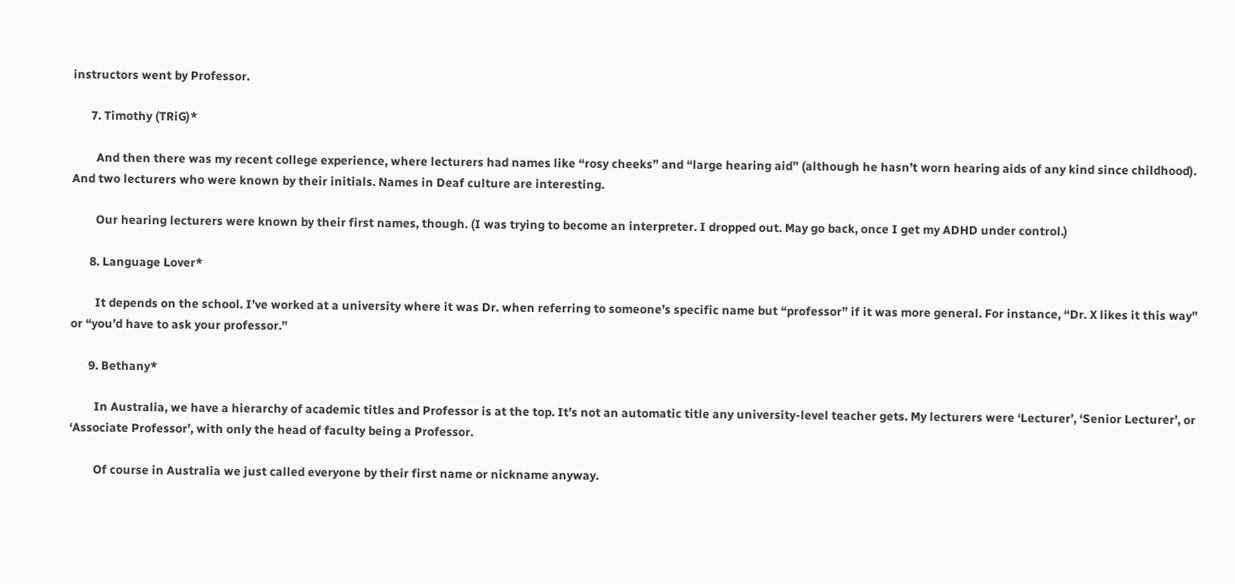instructors went by Professor.

      7. Timothy (TRiG)*

        And then there was my recent college experience, where lecturers had names like “rosy cheeks” and “large hearing aid” (although he hasn’t worn hearing aids of any kind since childhood). And two lecturers who were known by their initials. Names in Deaf culture are interesting.

        Our hearing lecturers were known by their first names, though. (I was trying to become an interpreter. I dropped out. May go back, once I get my ADHD under control.)

      8. Language Lover*

        It depends on the school. I’ve worked at a university where it was Dr. when referring to someone’s specific name but “professor” if it was more general. For instance, “Dr. X likes it this way” or “you’d have to ask your professor.”

      9. Bethany*

        In Australia, we have a hierarchy of academic titles and Professor is at the top. It’s not an automatic title any university-level teacher gets. My lecturers were ‘Lecturer’, ‘Senior Lecturer’, or ‘Associate Professor’, with only the head of faculty being a Professor.

        Of course in Australia we just called everyone by their first name or nickname anyway.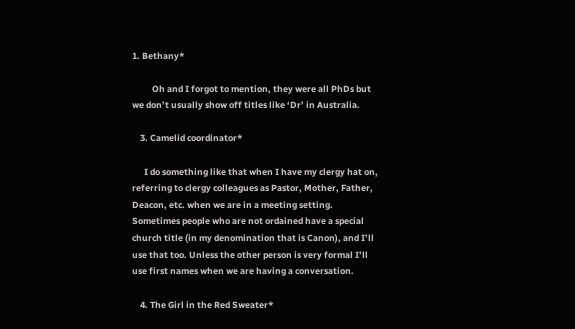1. Bethany*

          Oh and I forgot to mention, they were all PhDs but we don’t usually show off titles like ‘Dr’ in Australia.

    3. Camelid coordinator*

      I do something like that when I have my clergy hat on, referring to clergy colleagues as Pastor, Mother, Father, Deacon, etc. when we are in a meeting setting. Sometimes people who are not ordained have a special church title (in my denomination that is Canon), and I’ll use that too. Unless the other person is very formal I’ll use first names when we are having a conversation.

    4. The Girl in the Red Sweater*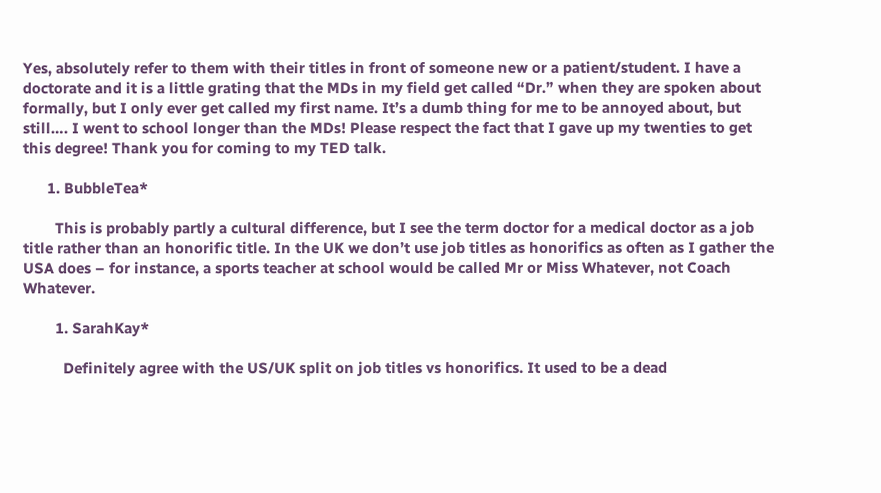Yes, absolutely refer to them with their titles in front of someone new or a patient/student. I have a doctorate and it is a little grating that the MDs in my field get called “Dr.” when they are spoken about formally, but I only ever get called my first name. It’s a dumb thing for me to be annoyed about, but still…. I went to school longer than the MDs! Please respect the fact that I gave up my twenties to get this degree! Thank you for coming to my TED talk.

      1. BubbleTea*

        This is probably partly a cultural difference, but I see the term doctor for a medical doctor as a job title rather than an honorific title. In the UK we don’t use job titles as honorifics as often as I gather the USA does – for instance, a sports teacher at school would be called Mr or Miss Whatever, not Coach Whatever.

        1. SarahKay*

          Definitely agree with the US/UK split on job titles vs honorifics. It used to be a dead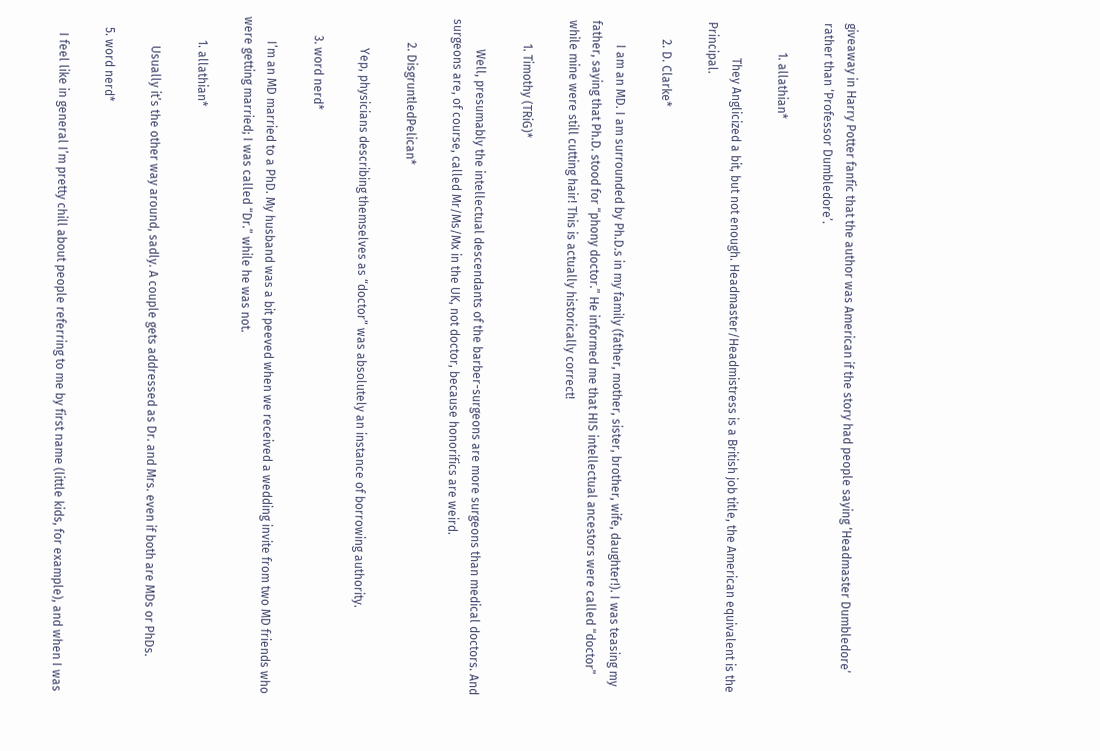giveaway in Harry Potter fanfic that the author was American if the story had people saying ‘Headmaster Dumbledore’ rather than ‘Professor Dumbledore’.

          1. allathian*

            They Anglicized a bit, but not enough. Headmaster/Headmistress is a British job title, the American equivalent is the Principal.

      2. D. Clarke*

        I am an MD. I am surrounded by Ph.D.s in my family (father, mother, sister, brother, wife, daughter!). I was teasing my father, saying that Ph.D. stood for “phony doctor.” He informed me that HIS intellectual ancestors were called “doctor” while mine were still cutting hair! This is actually historically correct!

        1. Timothy (TRiG)*

          Well, presumably the intellectual descendants of the barber-surgeons are more surgeons than medical doctors. And surgeons are, of course, called Mr/Ms/Mx in the UK, not doctor, because honorifics are weird.

        2. DisgruntledPelican*

          Yep, physicians describing themselves as “doctor” was absolutely an instance of borrowing authority.

      3. word nerd*

        I’m an MD married to a PhD. My husband was a bit peeved when we received a wedding invite from two MD friends who were getting married; I was called “Dr.” while he was not.

        1. allathian*

          Usually it’s the other way around, sadly. A couple gets addressed as Dr. and Mrs. even if both are MDs or PhDs.

    5. word nerd*

      I feel like in general I’m pretty chill about people referring to me by first name (little kids, for example), and when I was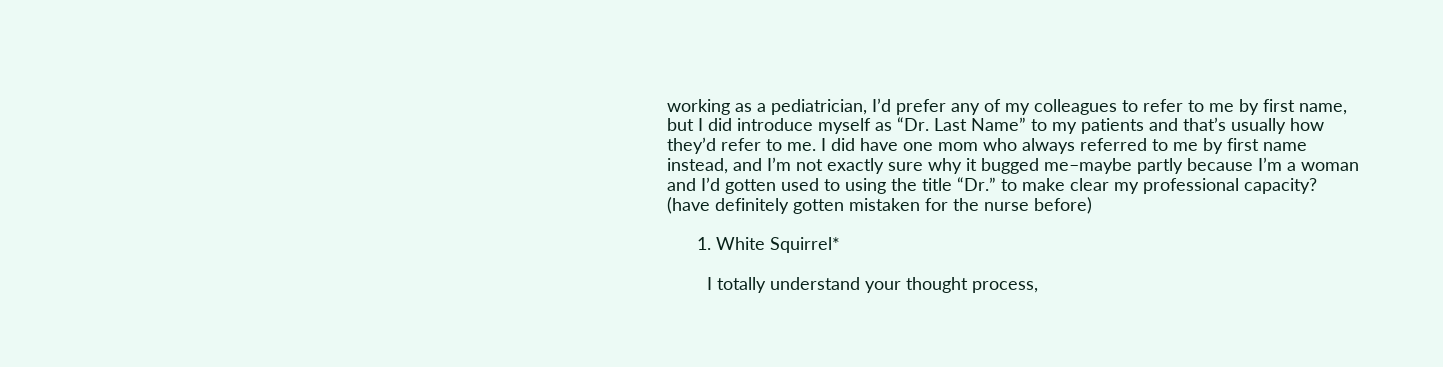working as a pediatrician, I’d prefer any of my colleagues to refer to me by first name, but I did introduce myself as “Dr. Last Name” to my patients and that’s usually how they’d refer to me. I did have one mom who always referred to me by first name instead, and I’m not exactly sure why it bugged me–maybe partly because I’m a woman and I’d gotten used to using the title “Dr.” to make clear my professional capacity? (have definitely gotten mistaken for the nurse before)

      1. White Squirrel*

        I totally understand your thought process,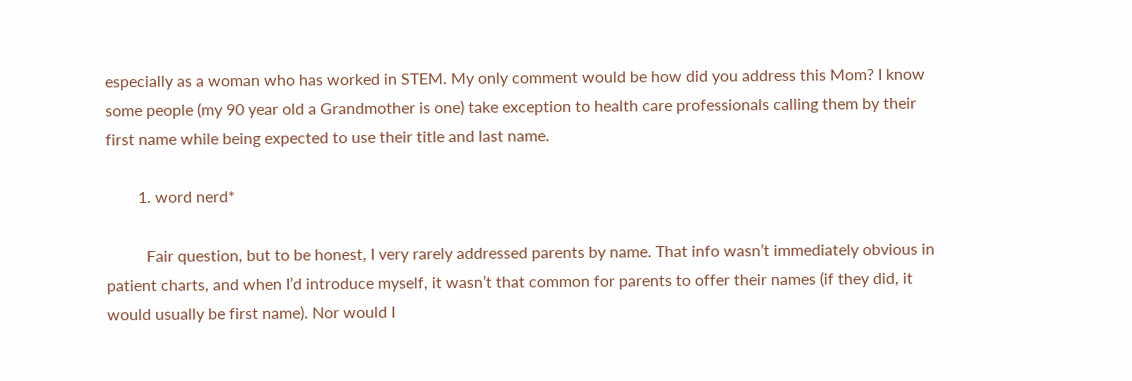especially as a woman who has worked in STEM. My only comment would be how did you address this Mom? I know some people (my 90 year old a Grandmother is one) take exception to health care professionals calling them by their first name while being expected to use their title and last name.

        1. word nerd*

          Fair question, but to be honest, I very rarely addressed parents by name. That info wasn’t immediately obvious in patient charts, and when I’d introduce myself, it wasn’t that common for parents to offer their names (if they did, it would usually be first name). Nor would I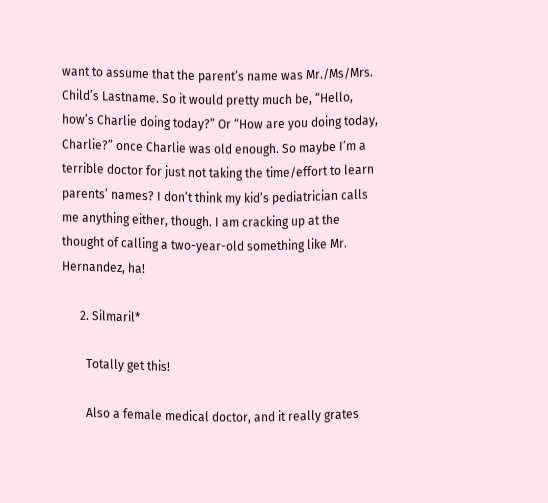want to assume that the parent’s name was Mr./Ms/Mrs. Child’s Lastname. So it would pretty much be, “Hello, how’s Charlie doing today?” Or “How are you doing today, Charlie?” once Charlie was old enough. So maybe I’m a terrible doctor for just not taking the time/effort to learn parents’ names? I don’t think my kid’s pediatrician calls me anything either, though. I am cracking up at the thought of calling a two-year-old something like Mr. Hernandez, ha!

      2. Silmaril*

        Totally get this!

        Also a female medical doctor, and it really grates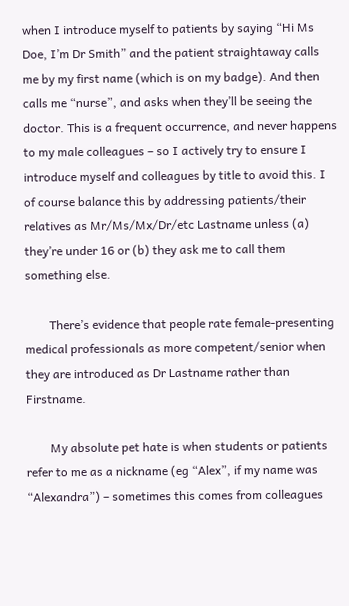when I introduce myself to patients by saying “Hi Ms Doe, I’m Dr Smith” and the patient straightaway calls me by my first name (which is on my badge). And then calls me “nurse”, and asks when they’ll be seeing the doctor. This is a frequent occurrence, and never happens to my male colleagues – so I actively try to ensure I introduce myself and colleagues by title to avoid this. I of course balance this by addressing patients/their relatives as Mr/Ms/Mx/Dr/etc Lastname unless (a) they’re under 16 or (b) they ask me to call them something else.

        There’s evidence that people rate female-presenting medical professionals as more competent/senior when they are introduced as Dr Lastname rather than Firstname.

        My absolute pet hate is when students or patients refer to me as a nickname (eg “Alex”, if my name was “Alexandra”) – sometimes this comes from colleagues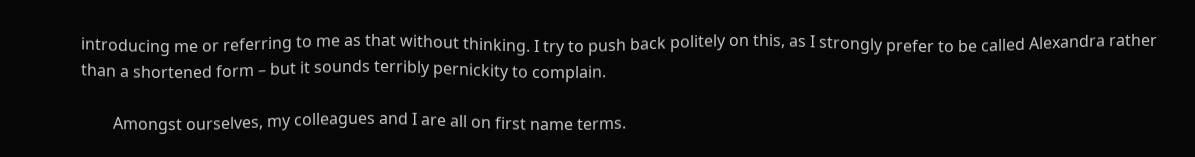introducing me or referring to me as that without thinking. I try to push back politely on this, as I strongly prefer to be called Alexandra rather than a shortened form – but it sounds terribly pernickity to complain.

        Amongst ourselves, my colleagues and I are all on first name terms.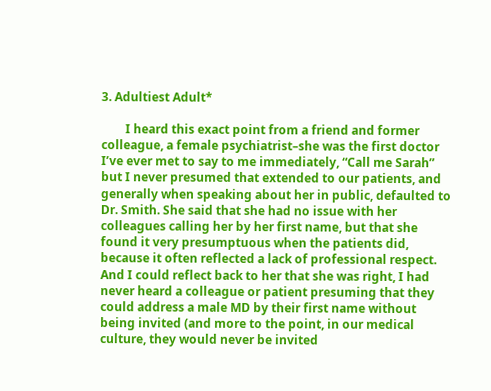3. Adultiest Adult*

        I heard this exact point from a friend and former colleague, a female psychiatrist–she was the first doctor I’ve ever met to say to me immediately, “Call me Sarah” but I never presumed that extended to our patients, and generally when speaking about her in public, defaulted to Dr. Smith. She said that she had no issue with her colleagues calling her by her first name, but that she found it very presumptuous when the patients did, because it often reflected a lack of professional respect. And I could reflect back to her that she was right, I had never heard a colleague or patient presuming that they could address a male MD by their first name without being invited (and more to the point, in our medical culture, they would never be invited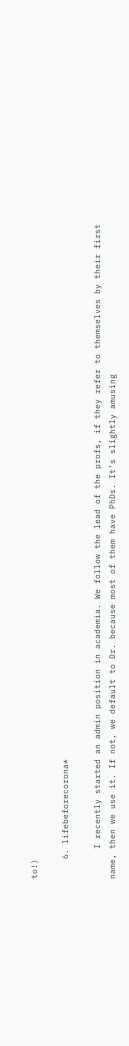to!)

    6. lifebeforecorona*

      I recently started an admin position in academia. We follow the lead of the profs, if they refer to themselves by their first name, then we use it. If not, we default to Dr. because most of them have PhDs. It’s slightly amusing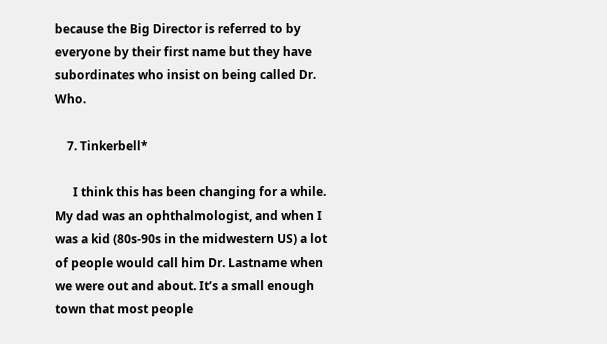because the Big Director is referred to by everyone by their first name but they have subordinates who insist on being called Dr. Who.

    7. Tinkerbell*

      I think this has been changing for a while. My dad was an ophthalmologist, and when I was a kid (80s-90s in the midwestern US) a lot of people would call him Dr. Lastname when we were out and about. It’s a small enough town that most people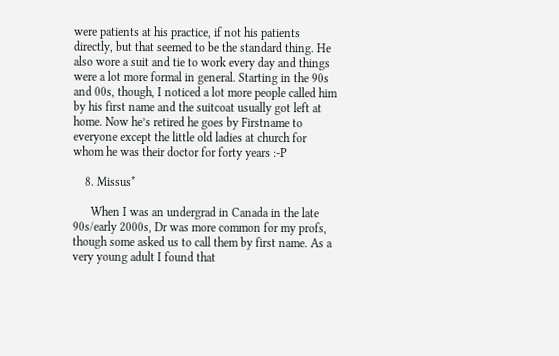were patients at his practice, if not his patients directly, but that seemed to be the standard thing. He also wore a suit and tie to work every day and things were a lot more formal in general. Starting in the 90s and 00s, though, I noticed a lot more people called him by his first name and the suitcoat usually got left at home. Now he’s retired he goes by Firstname to everyone except the little old ladies at church for whom he was their doctor for forty years :-P

    8. Missus*

      When I was an undergrad in Canada in the late 90s/early 2000s, Dr was more common for my profs, though some asked us to call them by first name. As a very young adult I found that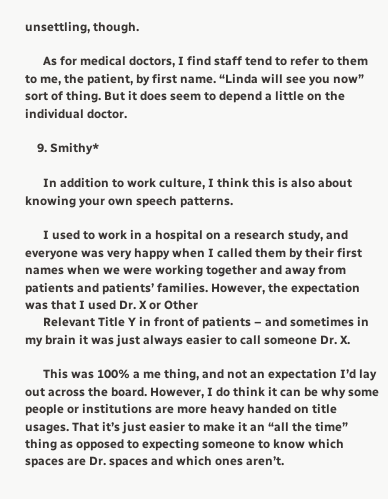unsettling, though.

      As for medical doctors, I find staff tend to refer to them to me, the patient, by first name. “Linda will see you now” sort of thing. But it does seem to depend a little on the individual doctor.

    9. Smithy*

      In addition to work culture, I think this is also about knowing your own speech patterns.

      I used to work in a hospital on a research study, and everyone was very happy when I called them by their first names when we were working together and away from patients and patients’ families. However, the expectation was that I used Dr. X or Other
      Relevant Title Y in front of patients – and sometimes in my brain it was just always easier to call someone Dr. X.

      This was 100% a me thing, and not an expectation I’d lay out across the board. However, I do think it can be why some people or institutions are more heavy handed on title usages. That it’s just easier to make it an “all the time” thing as opposed to expecting someone to know which spaces are Dr. spaces and which ones aren’t.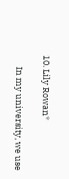10. Lily Rowan*

      In my university, we use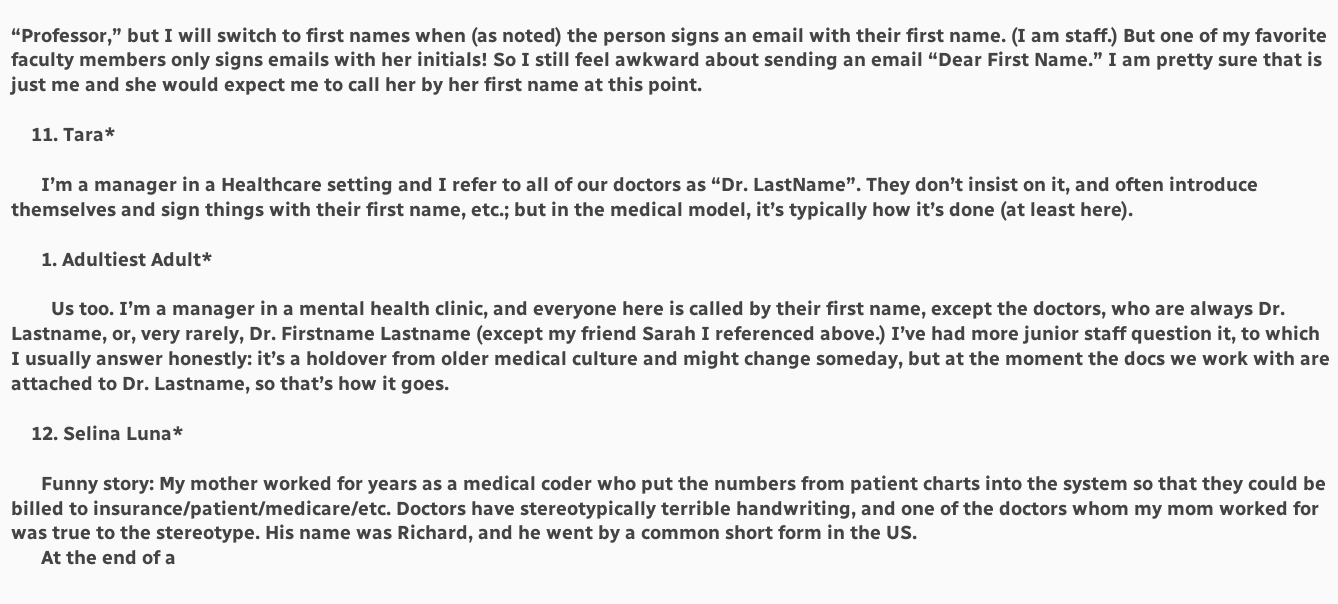“Professor,” but I will switch to first names when (as noted) the person signs an email with their first name. (I am staff.) But one of my favorite faculty members only signs emails with her initials! So I still feel awkward about sending an email “Dear First Name.” I am pretty sure that is just me and she would expect me to call her by her first name at this point.

    11. Tara*

      I’m a manager in a Healthcare setting and I refer to all of our doctors as “Dr. LastName”. They don’t insist on it, and often introduce themselves and sign things with their first name, etc.; but in the medical model, it’s typically how it’s done (at least here).

      1. Adultiest Adult*

        Us too. I’m a manager in a mental health clinic, and everyone here is called by their first name, except the doctors, who are always Dr. Lastname, or, very rarely, Dr. Firstname Lastname (except my friend Sarah I referenced above.) I’ve had more junior staff question it, to which I usually answer honestly: it’s a holdover from older medical culture and might change someday, but at the moment the docs we work with are attached to Dr. Lastname, so that’s how it goes.

    12. Selina Luna*

      Funny story: My mother worked for years as a medical coder who put the numbers from patient charts into the system so that they could be billed to insurance/patient/medicare/etc. Doctors have stereotypically terrible handwriting, and one of the doctors whom my mom worked for was true to the stereotype. His name was Richard, and he went by a common short form in the US.
      At the end of a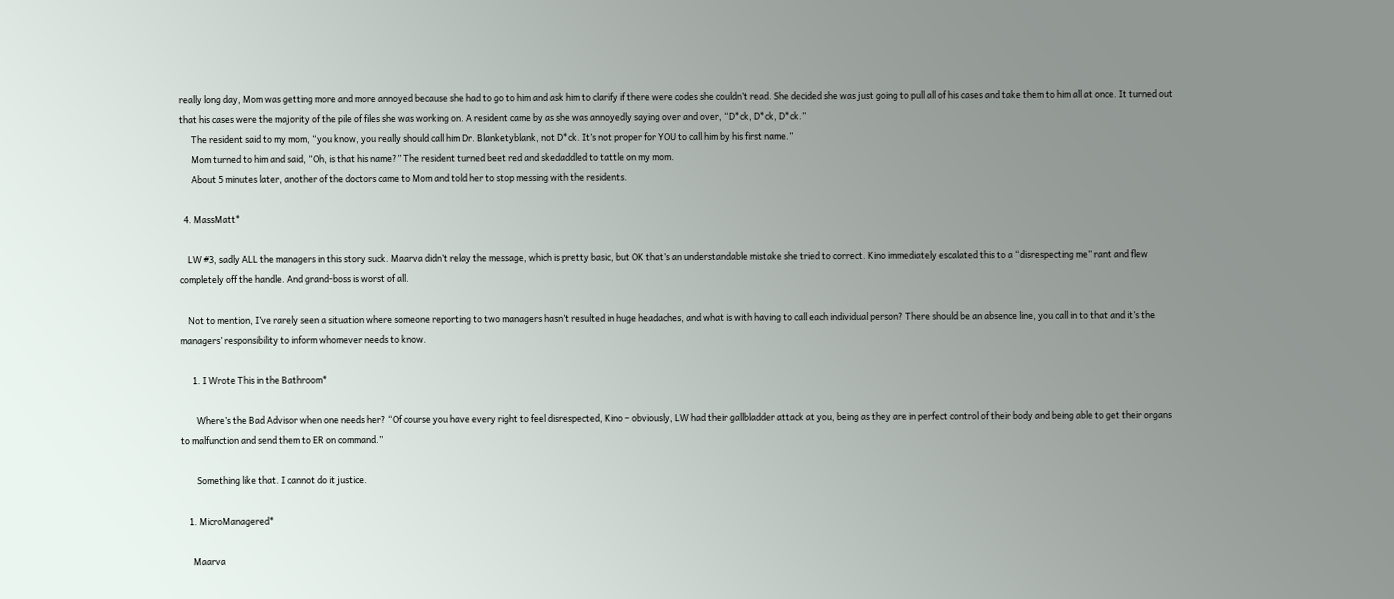really long day, Mom was getting more and more annoyed because she had to go to him and ask him to clarify if there were codes she couldn’t read. She decided she was just going to pull all of his cases and take them to him all at once. It turned out that his cases were the majority of the pile of files she was working on. A resident came by as she was annoyedly saying over and over, “D*ck, D*ck, D*ck.”
      The resident said to my mom, “you know, you really should call him Dr. Blanketyblank, not D*ck. It’s not proper for YOU to call him by his first name.”
      Mom turned to him and said, “Oh, is that his name?” The resident turned beet red and skedaddled to tattle on my mom.
      About 5 minutes later, another of the doctors came to Mom and told her to stop messing with the residents.

  4. MassMatt*

    LW #3, sadly ALL the managers in this story suck. Maarva didn’t relay the message, which is pretty basic, but OK that’s an understandable mistake she tried to correct. Kino immediately escalated this to a “disrespecting me” rant and flew completely off the handle. And grand-boss is worst of all.

    Not to mention, I’ve rarely seen a situation where someone reporting to two managers hasn’t resulted in huge headaches, and what is with having to call each individual person? There should be an absence line, you call in to that and it’s the managers’ responsibility to inform whomever needs to know.

      1. I Wrote This in the Bathroom*

        Where’s the Bad Advisor when one needs her? “Of course you have every right to feel disrespected, Kino – obviously, LW had their gallbladder attack at you, being as they are in perfect control of their body and being able to get their organs to malfunction and send them to ER on command.”

        Something like that. I cannot do it justice.

    1. MicroManagered*

      Maarva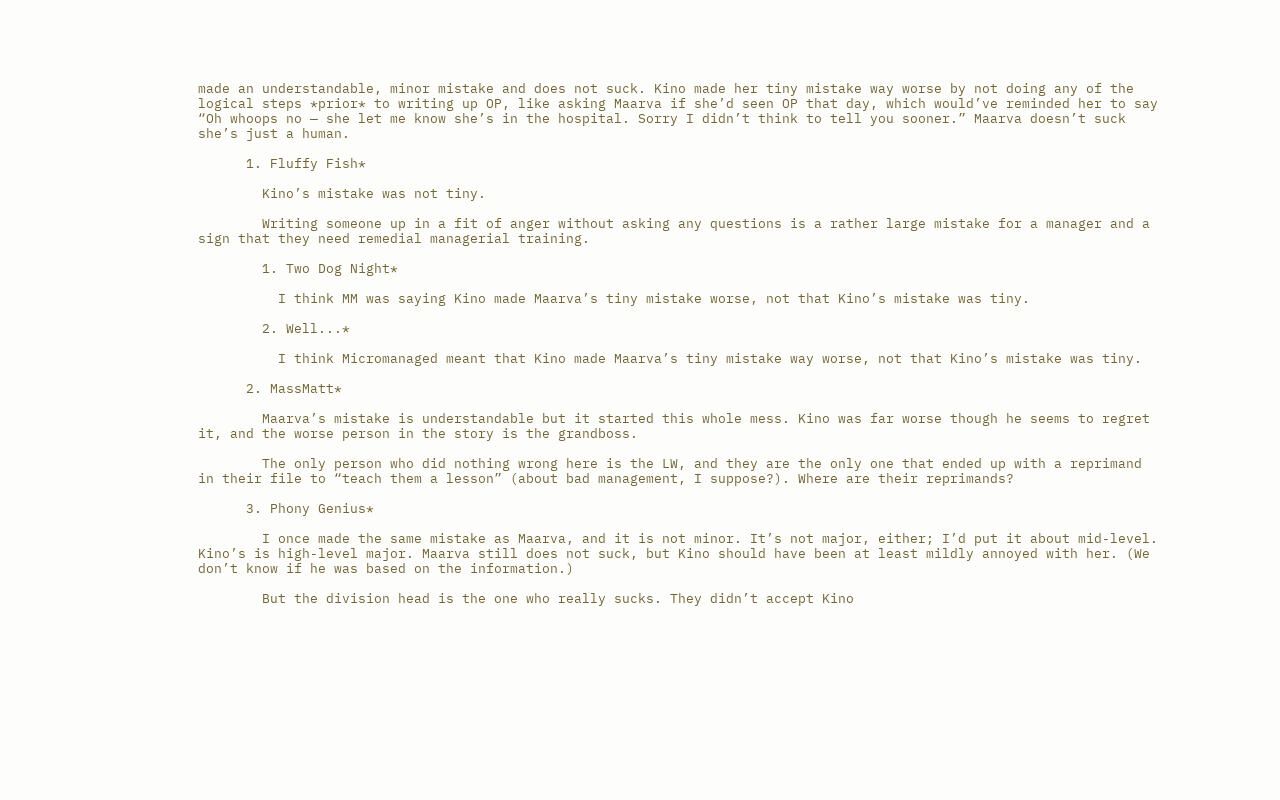made an understandable, minor mistake and does not suck. Kino made her tiny mistake way worse by not doing any of the logical steps *prior* to writing up OP, like asking Maarva if she’d seen OP that day, which would’ve reminded her to say “Oh whoops no — she let me know she’s in the hospital. Sorry I didn’t think to tell you sooner.” Maarva doesn’t suck she’s just a human.

      1. Fluffy Fish*

        Kino’s mistake was not tiny.

        Writing someone up in a fit of anger without asking any questions is a rather large mistake for a manager and a sign that they need remedial managerial training.

        1. Two Dog Night*

          I think MM was saying Kino made Maarva’s tiny mistake worse, not that Kino’s mistake was tiny.

        2. Well...*

          I think Micromanaged meant that Kino made Maarva’s tiny mistake way worse, not that Kino’s mistake was tiny.

      2. MassMatt*

        Maarva’s mistake is understandable but it started this whole mess. Kino was far worse though he seems to regret it, and the worse person in the story is the grandboss.

        The only person who did nothing wrong here is the LW, and they are the only one that ended up with a reprimand in their file to “teach them a lesson” (about bad management, I suppose?). Where are their reprimands?

      3. Phony Genius*

        I once made the same mistake as Maarva, and it is not minor. It’s not major, either; I’d put it about mid-level. Kino’s is high-level major. Maarva still does not suck, but Kino should have been at least mildly annoyed with her. (We don’t know if he was based on the information.)

        But the division head is the one who really sucks. They didn’t accept Kino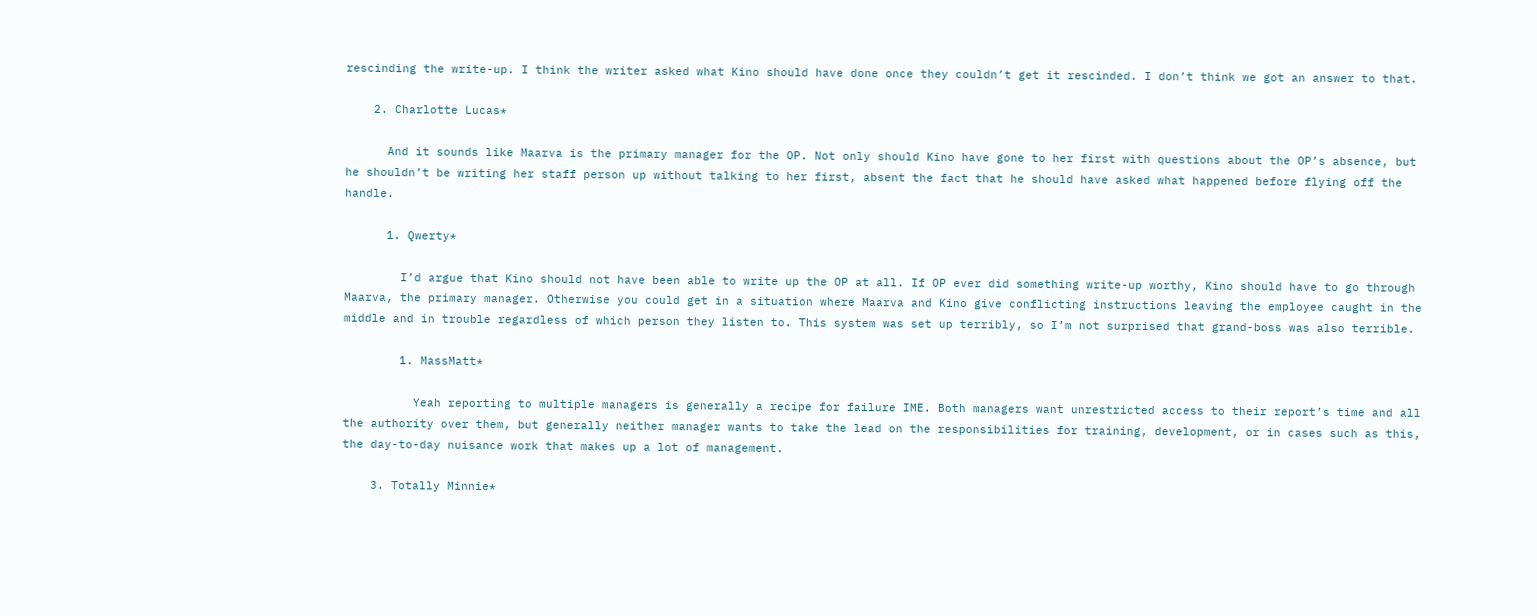rescinding the write-up. I think the writer asked what Kino should have done once they couldn’t get it rescinded. I don’t think we got an answer to that.

    2. Charlotte Lucas*

      And it sounds like Maarva is the primary manager for the OP. Not only should Kino have gone to her first with questions about the OP’s absence, but he shouldn’t be writing her staff person up without talking to her first, absent the fact that he should have asked what happened before flying off the handle.

      1. Qwerty*

        I’d argue that Kino should not have been able to write up the OP at all. If OP ever did something write-up worthy, Kino should have to go through Maarva, the primary manager. Otherwise you could get in a situation where Maarva and Kino give conflicting instructions leaving the employee caught in the middle and in trouble regardless of which person they listen to. This system was set up terribly, so I’m not surprised that grand-boss was also terrible.

        1. MassMatt*

          Yeah reporting to multiple managers is generally a recipe for failure IME. Both managers want unrestricted access to their report’s time and all the authority over them, but generally neither manager wants to take the lead on the responsibilities for training, development, or in cases such as this, the day-to-day nuisance work that makes up a lot of management.

    3. Totally Minnie*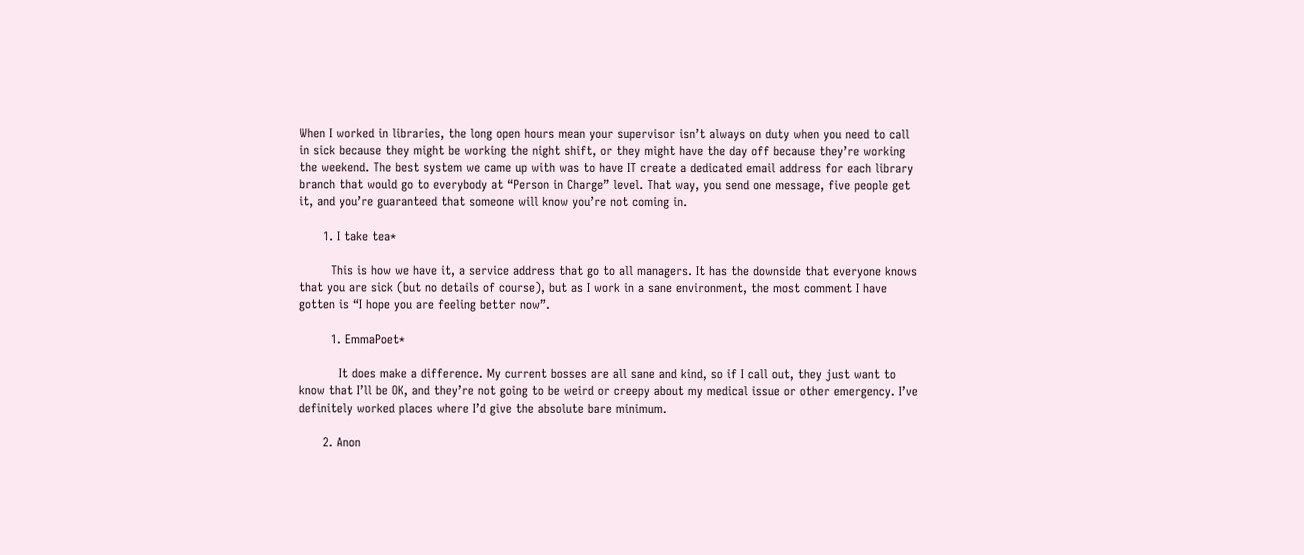When I worked in libraries, the long open hours mean your supervisor isn’t always on duty when you need to call in sick because they might be working the night shift, or they might have the day off because they’re working the weekend. The best system we came up with was to have IT create a dedicated email address for each library branch that would go to everybody at “Person in Charge” level. That way, you send one message, five people get it, and you’re guaranteed that someone will know you’re not coming in.

      1. I take tea*

        This is how we have it, a service address that go to all managers. It has the downside that everyone knows that you are sick (but no details of course), but as I work in a sane environment, the most comment I have gotten is “I hope you are feeling better now”.

        1. EmmaPoet*

          It does make a difference. My current bosses are all sane and kind, so if I call out, they just want to know that I’ll be OK, and they’re not going to be weird or creepy about my medical issue or other emergency. I’ve definitely worked places where I’d give the absolute bare minimum.

      2. Anon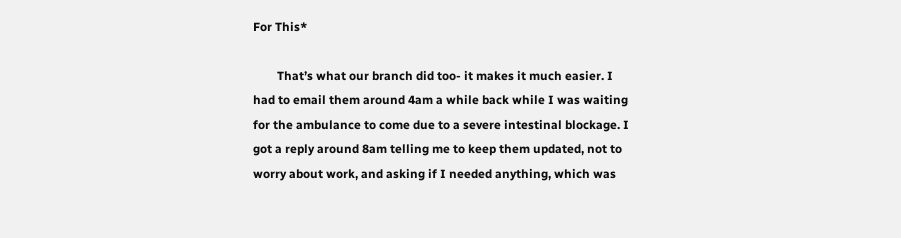For This*

        That’s what our branch did too- it makes it much easier. I had to email them around 4am a while back while I was waiting for the ambulance to come due to a severe intestinal blockage. I got a reply around 8am telling me to keep them updated, not to worry about work, and asking if I needed anything, which was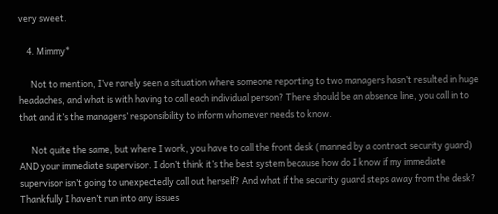very sweet.

    4. Mimmy*

      Not to mention, I’ve rarely seen a situation where someone reporting to two managers hasn’t resulted in huge headaches, and what is with having to call each individual person? There should be an absence line, you call in to that and it’s the managers’ responsibility to inform whomever needs to know.

      Not quite the same, but where I work, you have to call the front desk (manned by a contract security guard) AND your immediate supervisor. I don’t think it’s the best system because how do I know if my immediate supervisor isn’t going to unexpectedly call out herself? And what if the security guard steps away from the desk? Thankfully I haven’t run into any issues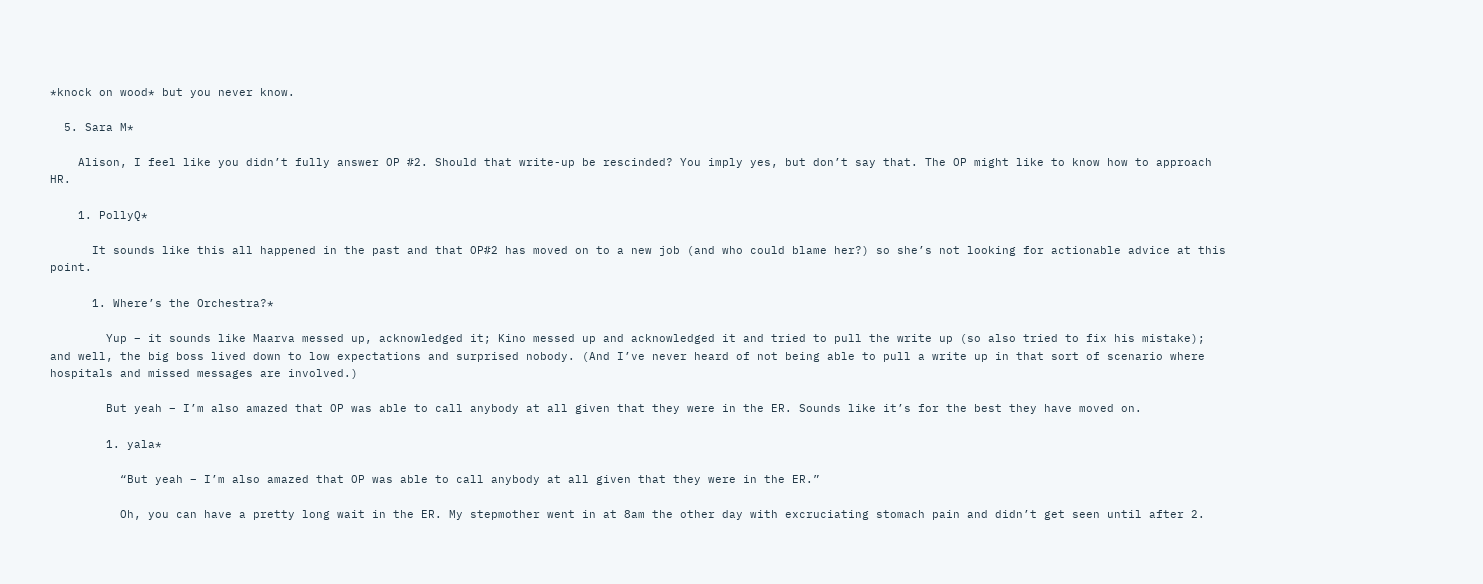*knock on wood* but you never know.

  5. Sara M*

    Alison, I feel like you didn’t fully answer OP #2. Should that write-up be rescinded? You imply yes, but don’t say that. The OP might like to know how to approach HR.

    1. PollyQ*

      It sounds like this all happened in the past and that OP#2 has moved on to a new job (and who could blame her?) so she’s not looking for actionable advice at this point.

      1. Where’s the Orchestra?*

        Yup – it sounds like Maarva messed up, acknowledged it; Kino messed up and acknowledged it and tried to pull the write up (so also tried to fix his mistake); and well, the big boss lived down to low expectations and surprised nobody. (And I’ve never heard of not being able to pull a write up in that sort of scenario where hospitals and missed messages are involved.)

        But yeah – I’m also amazed that OP was able to call anybody at all given that they were in the ER. Sounds like it’s for the best they have moved on.

        1. yala*

          “But yeah – I’m also amazed that OP was able to call anybody at all given that they were in the ER.”

          Oh, you can have a pretty long wait in the ER. My stepmother went in at 8am the other day with excruciating stomach pain and didn’t get seen until after 2.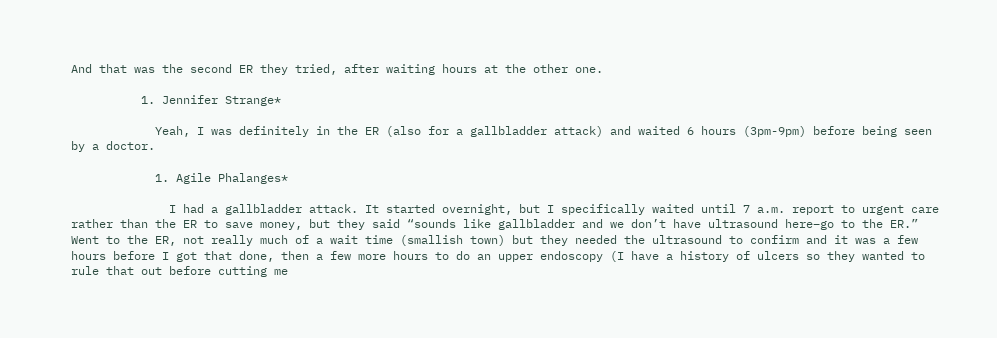And that was the second ER they tried, after waiting hours at the other one.

          1. Jennifer Strange*

            Yeah, I was definitely in the ER (also for a gallbladder attack) and waited 6 hours (3pm-9pm) before being seen by a doctor.

            1. Agile Phalanges*

              I had a gallbladder attack. It started overnight, but I specifically waited until 7 a.m. report to urgent care rather than the ER to save money, but they said “sounds like gallbladder and we don’t have ultrasound here–go to the ER.” Went to the ER, not really much of a wait time (smallish town) but they needed the ultrasound to confirm and it was a few hours before I got that done, then a few more hours to do an upper endoscopy (I have a history of ulcers so they wanted to rule that out before cutting me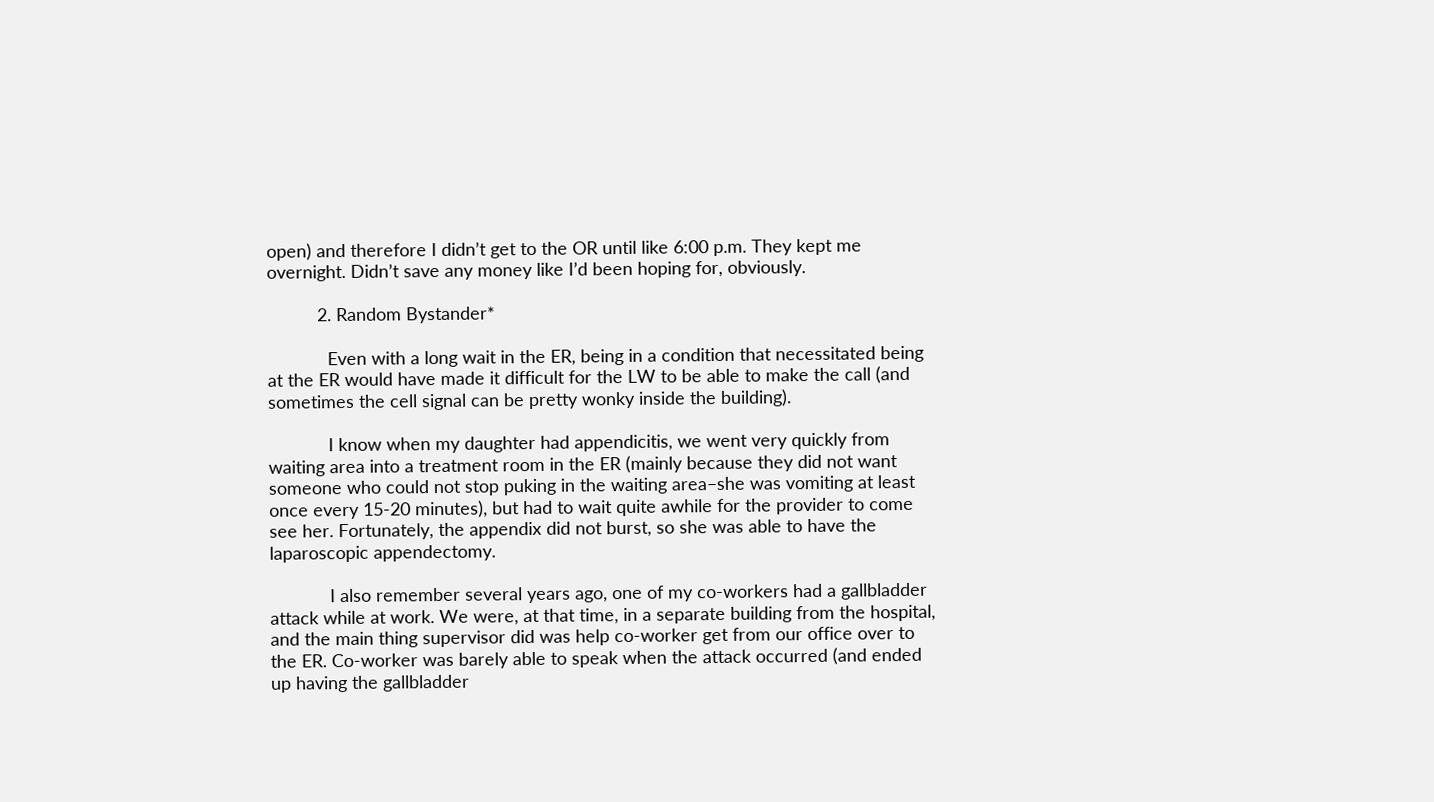open) and therefore I didn’t get to the OR until like 6:00 p.m. They kept me overnight. Didn’t save any money like I’d been hoping for, obviously.

          2. Random Bystander*

            Even with a long wait in the ER, being in a condition that necessitated being at the ER would have made it difficult for the LW to be able to make the call (and sometimes the cell signal can be pretty wonky inside the building).

            I know when my daughter had appendicitis, we went very quickly from waiting area into a treatment room in the ER (mainly because they did not want someone who could not stop puking in the waiting area–she was vomiting at least once every 15-20 minutes), but had to wait quite awhile for the provider to come see her. Fortunately, the appendix did not burst, so she was able to have the laparoscopic appendectomy.

            I also remember several years ago, one of my co-workers had a gallbladder attack while at work. We were, at that time, in a separate building from the hospital, and the main thing supervisor did was help co-worker get from our office over to the ER. Co-worker was barely able to speak when the attack occurred (and ended up having the gallbladder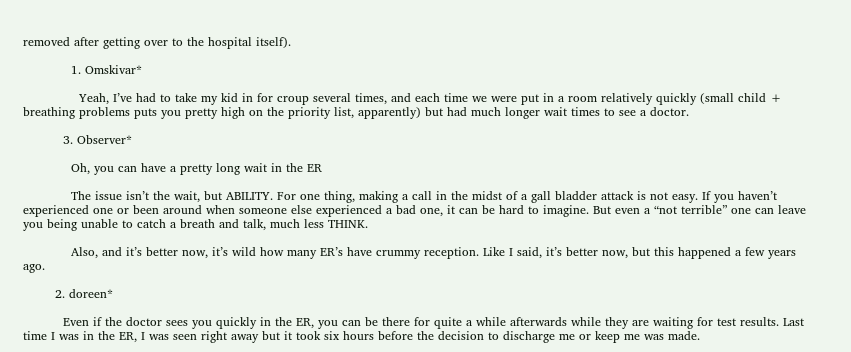removed after getting over to the hospital itself).

            1. Omskivar*

              Yeah, I’ve had to take my kid in for croup several times, and each time we were put in a room relatively quickly (small child + breathing problems puts you pretty high on the priority list, apparently) but had much longer wait times to see a doctor.

          3. Observer*

            Oh, you can have a pretty long wait in the ER

            The issue isn’t the wait, but ABILITY. For one thing, making a call in the midst of a gall bladder attack is not easy. If you haven’t experienced one or been around when someone else experienced a bad one, it can be hard to imagine. But even a “not terrible” one can leave you being unable to catch a breath and talk, much less THINK.

            Also, and it’s better now, it’s wild how many ER’s have crummy reception. Like I said, it’s better now, but this happened a few years ago.

        2. doreen*

          Even if the doctor sees you quickly in the ER, you can be there for quite a while afterwards while they are waiting for test results. Last time I was in the ER, I was seen right away but it took six hours before the decision to discharge me or keep me was made.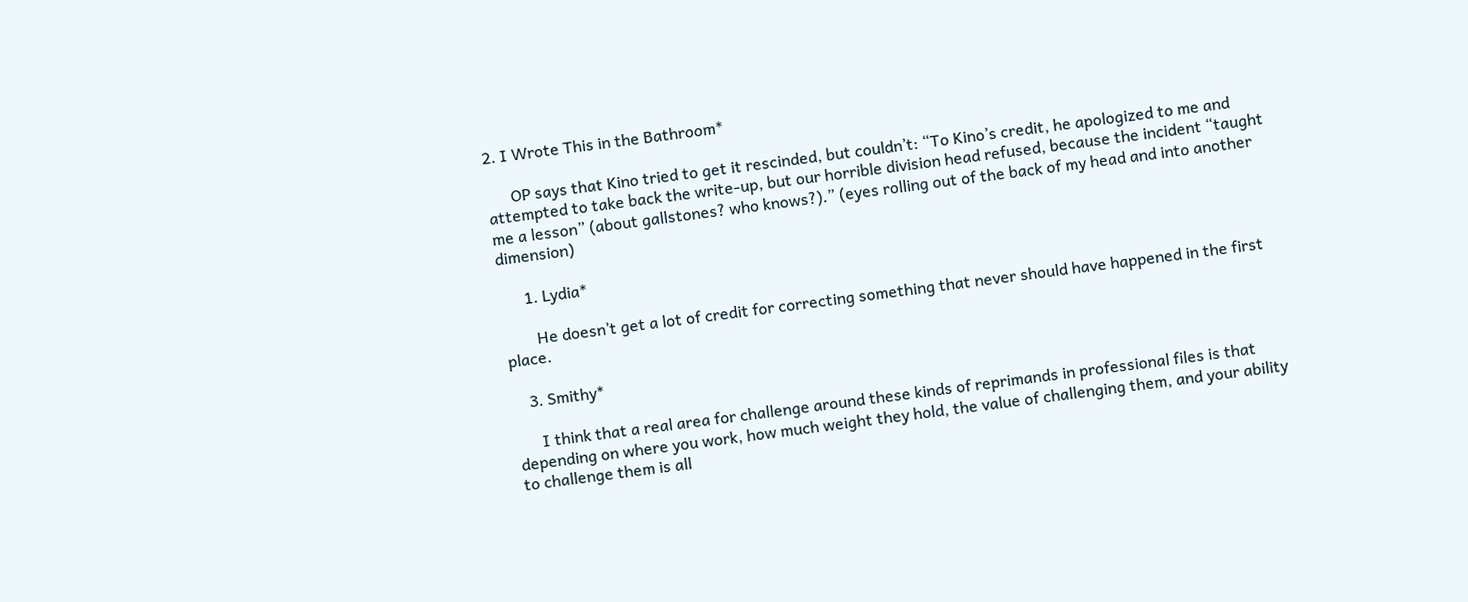2. I Wrote This in the Bathroom*

      OP says that Kino tried to get it rescinded, but couldn’t: “To Kino’s credit, he apologized to me and attempted to take back the write-up, but our horrible division head refused, because the incident “taught me a lesson” (about gallstones? who knows?).” (eyes rolling out of the back of my head and into another dimension)

      1. Lydia*

        He doesn’t get a lot of credit for correcting something that never should have happened in the first place.

    3. Smithy*

      I think that a real area for challenge around these kinds of reprimands in professional files is that depending on where you work, how much weight they hold, the value of challenging them, and your ability to challenge them is all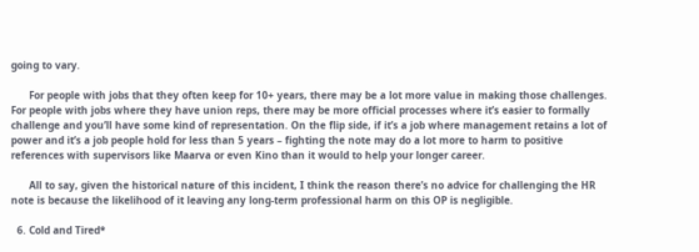going to vary.

      For people with jobs that they often keep for 10+ years, there may be a lot more value in making those challenges. For people with jobs where they have union reps, there may be more official processes where it’s easier to formally challenge and you’ll have some kind of representation. On the flip side, if it’s a job where management retains a lot of power and it’s a job people hold for less than 5 years – fighting the note may do a lot more to harm to positive references with supervisors like Maarva or even Kino than it would to help your longer career.

      All to say, given the historical nature of this incident, I think the reason there’s no advice for challenging the HR note is because the likelihood of it leaving any long-term professional harm on this OP is negligible.

  6. Cold and Tired*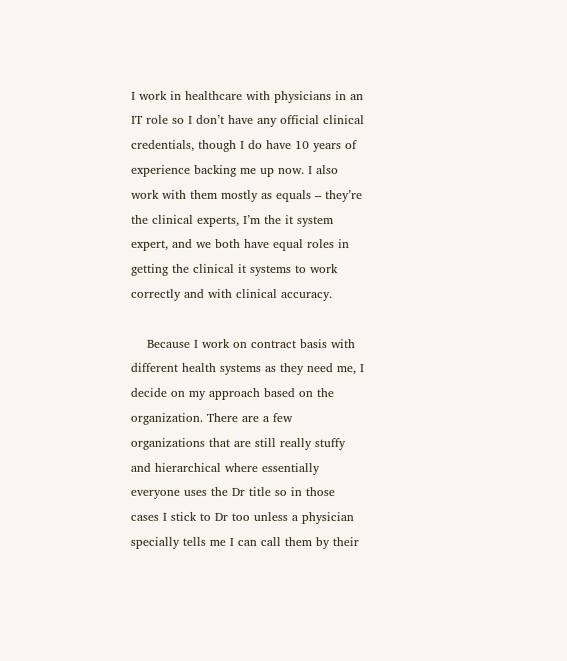I work in healthcare with physicians in an IT role so I don’t have any official clinical credentials, though I do have 10 years of experience backing me up now. I also work with them mostly as equals – they’re the clinical experts, I’m the it system expert, and we both have equal roles in getting the clinical it systems to work correctly and with clinical accuracy.

    Because I work on contract basis with different health systems as they need me, I decide on my approach based on the organization. There are a few organizations that are still really stuffy and hierarchical where essentially everyone uses the Dr title so in those cases I stick to Dr too unless a physician specially tells me I can call them by their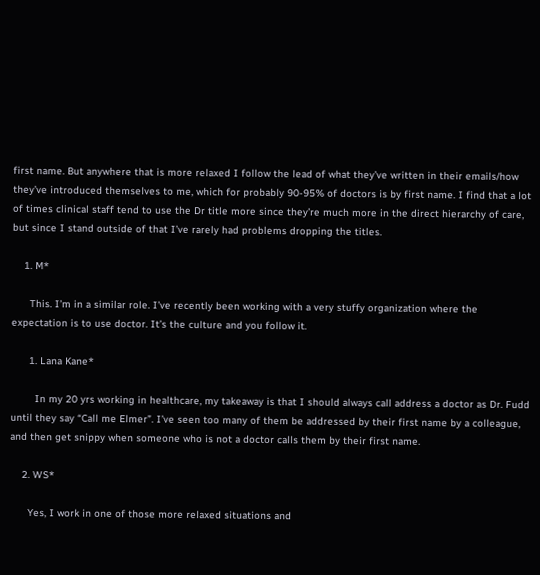first name. But anywhere that is more relaxed I follow the lead of what they’ve written in their emails/how they’ve introduced themselves to me, which for probably 90-95% of doctors is by first name. I find that a lot of times clinical staff tend to use the Dr title more since they’re much more in the direct hierarchy of care, but since I stand outside of that I’ve rarely had problems dropping the titles.

    1. M*

      This. I’m in a similar role. I’ve recently been working with a very stuffy organization where the expectation is to use doctor. It’s the culture and you follow it.

      1. Lana Kane*

        In my 20 yrs working in healthcare, my takeaway is that I should always call address a doctor as Dr. Fudd until they say “Call me Elmer”. I’ve seen too many of them be addressed by their first name by a colleague, and then get snippy when someone who is not a doctor calls them by their first name.

    2. WS*

      Yes, I work in one of those more relaxed situations and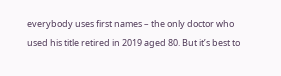everybody uses first names – the only doctor who used his title retired in 2019 aged 80. But it’s best to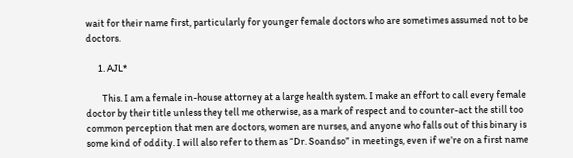wait for their name first, particularly for younger female doctors who are sometimes assumed not to be doctors.

      1. AJL*

        This. I am a female in-house attorney at a large health system. I make an effort to call every female doctor by their title unless they tell me otherwise, as a mark of respect and to counter-act the still too common perception that men are doctors, women are nurses, and anyone who falls out of this binary is some kind of oddity. I will also refer to them as “Dr. Soandso” in meetings, even if we’re on a first name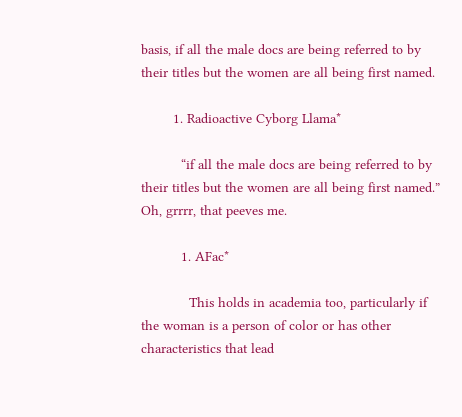basis, if all the male docs are being referred to by their titles but the women are all being first named.

        1. Radioactive Cyborg Llama*

          “if all the male docs are being referred to by their titles but the women are all being first named.” Oh, grrrr, that peeves me.

          1. AFac*

            This holds in academia too, particularly if the woman is a person of color or has other characteristics that lead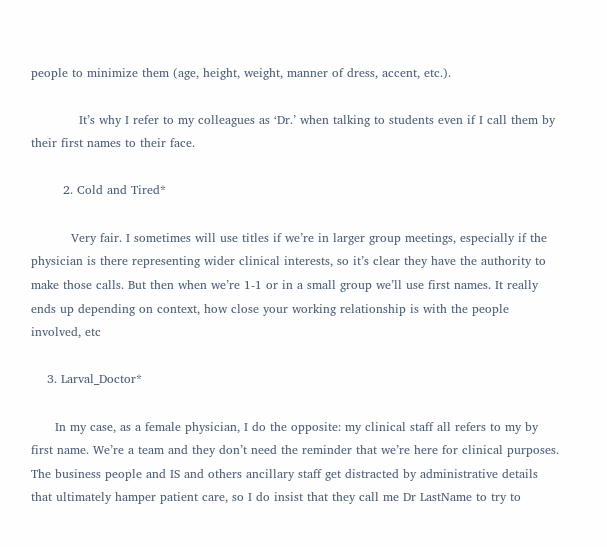people to minimize them (age, height, weight, manner of dress, accent, etc.).

            It’s why I refer to my colleagues as ‘Dr.’ when talking to students even if I call them by their first names to their face.

        2. Cold and Tired*

          Very fair. I sometimes will use titles if we’re in larger group meetings, especially if the physician is there representing wider clinical interests, so it’s clear they have the authority to make those calls. But then when we’re 1-1 or in a small group we’ll use first names. It really ends up depending on context, how close your working relationship is with the people involved, etc

    3. Larval_Doctor*

      In my case, as a female physician, I do the opposite: my clinical staff all refers to my by first name. We’re a team and they don’t need the reminder that we’re here for clinical purposes. The business people and IS and others ancillary staff get distracted by administrative details that ultimately hamper patient care, so I do insist that they call me Dr LastName to try to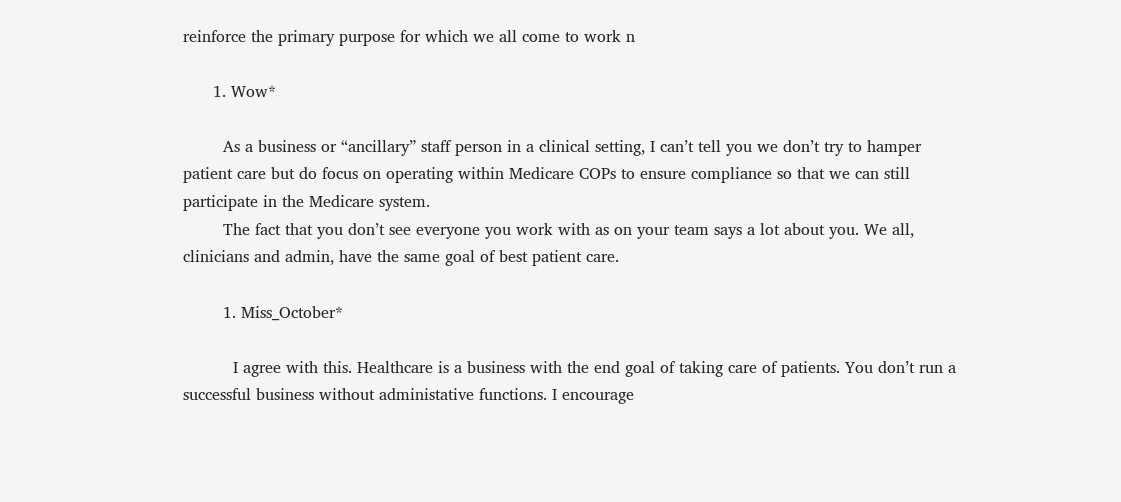reinforce the primary purpose for which we all come to work n

      1. Wow*

        As a business or “ancillary” staff person in a clinical setting, I can’t tell you we don’t try to hamper patient care but do focus on operating within Medicare COPs to ensure compliance so that we can still participate in the Medicare system.
        The fact that you don’t see everyone you work with as on your team says a lot about you. We all, clinicians and admin, have the same goal of best patient care.

        1. Miss_October*

          I agree with this. Healthcare is a business with the end goal of taking care of patients. You don’t run a successful business without administative functions. I encourage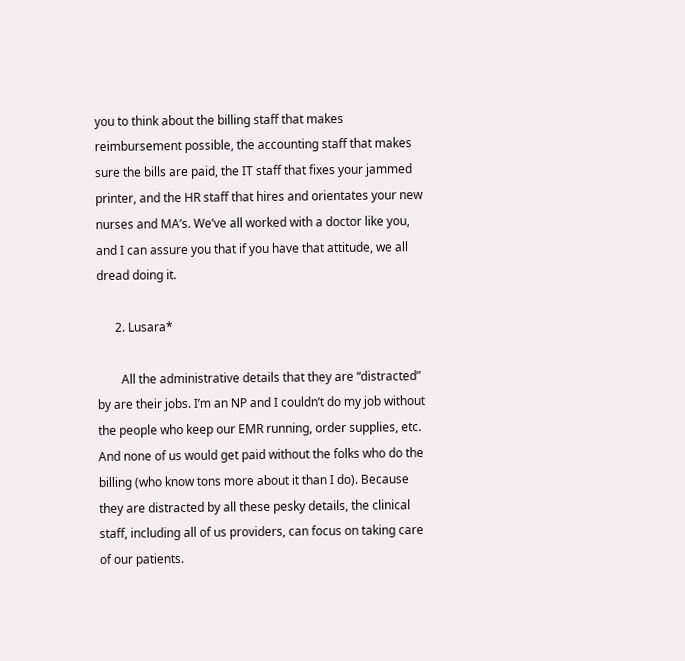you to think about the billing staff that makes reimbursement possible, the accounting staff that makes sure the bills are paid, the IT staff that fixes your jammed printer, and the HR staff that hires and orientates your new nurses and MA’s. We’ve all worked with a doctor like you, and I can assure you that if you have that attitude, we all dread doing it.

      2. Lusara*

        All the administrative details that they are “distracted” by are their jobs. I’m an NP and I couldn’t do my job without the people who keep our EMR running, order supplies, etc. And none of us would get paid without the folks who do the billing (who know tons more about it than I do). Because they are distracted by all these pesky details, the clinical staff, including all of us providers, can focus on taking care of our patients.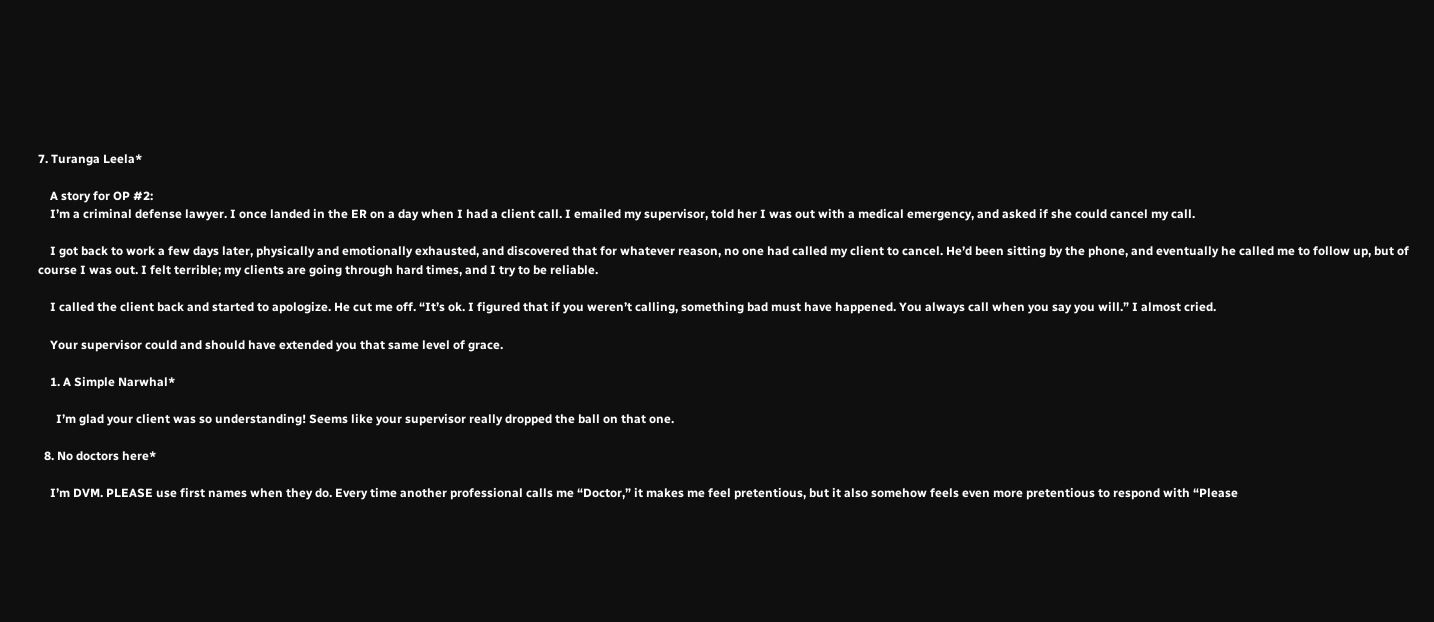7. Turanga Leela*

    A story for OP #2:
    I’m a criminal defense lawyer. I once landed in the ER on a day when I had a client call. I emailed my supervisor, told her I was out with a medical emergency, and asked if she could cancel my call.

    I got back to work a few days later, physically and emotionally exhausted, and discovered that for whatever reason, no one had called my client to cancel. He’d been sitting by the phone, and eventually he called me to follow up, but of course I was out. I felt terrible; my clients are going through hard times, and I try to be reliable.

    I called the client back and started to apologize. He cut me off. “It’s ok. I figured that if you weren’t calling, something bad must have happened. You always call when you say you will.” I almost cried.

    Your supervisor could and should have extended you that same level of grace.

    1. A Simple Narwhal*

      I’m glad your client was so understanding! Seems like your supervisor really dropped the ball on that one.

  8. No doctors here*

    I’m DVM. PLEASE use first names when they do. Every time another professional calls me “Doctor,” it makes me feel pretentious, but it also somehow feels even more pretentious to respond with “Please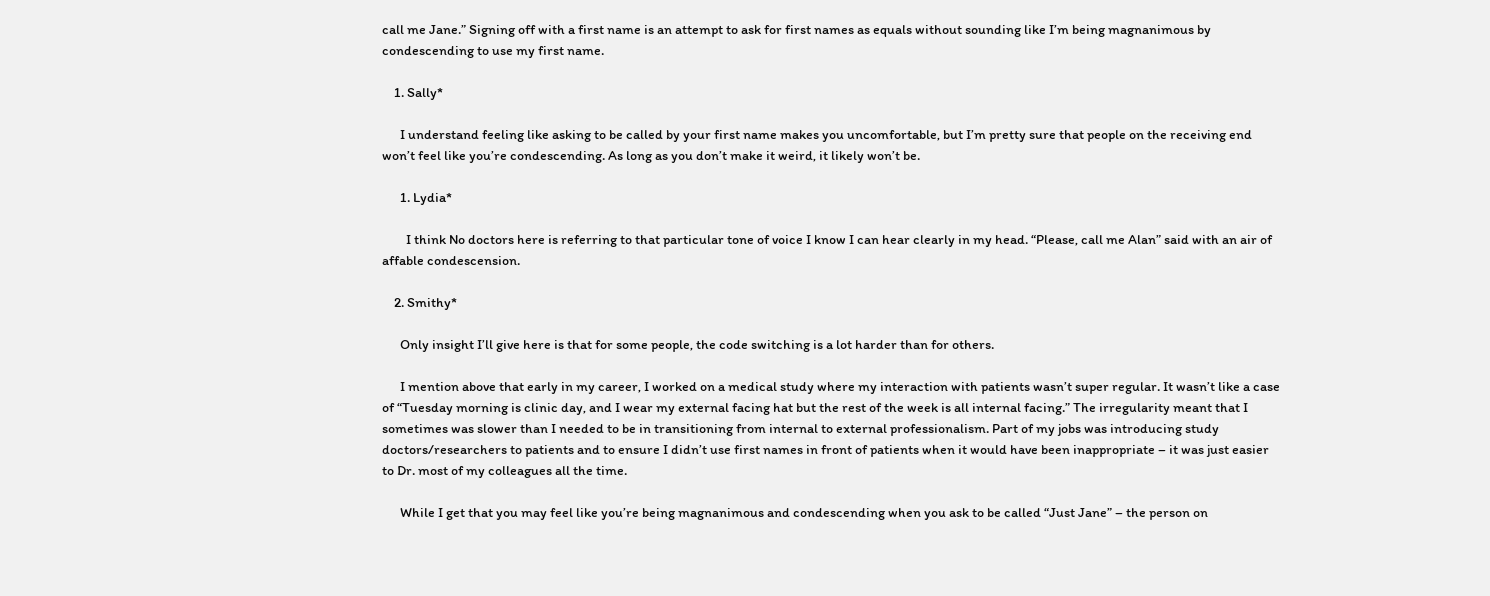call me Jane.” Signing off with a first name is an attempt to ask for first names as equals without sounding like I’m being magnanimous by condescending to use my first name.

    1. Sally*

      I understand feeling like asking to be called by your first name makes you uncomfortable, but I’m pretty sure that people on the receiving end won’t feel like you’re condescending. As long as you don’t make it weird, it likely won’t be.

      1. Lydia*

        I think No doctors here is referring to that particular tone of voice I know I can hear clearly in my head. “Please, call me Alan” said with an air of affable condescension.

    2. Smithy*

      Only insight I’ll give here is that for some people, the code switching is a lot harder than for others.

      I mention above that early in my career, I worked on a medical study where my interaction with patients wasn’t super regular. It wasn’t like a case of “Tuesday morning is clinic day, and I wear my external facing hat but the rest of the week is all internal facing.” The irregularity meant that I sometimes was slower than I needed to be in transitioning from internal to external professionalism. Part of my jobs was introducing study doctors/researchers to patients and to ensure I didn’t use first names in front of patients when it would have been inappropriate – it was just easier to Dr. most of my colleagues all the time.

      While I get that you may feel like you’re being magnanimous and condescending when you ask to be called “Just Jane” – the person on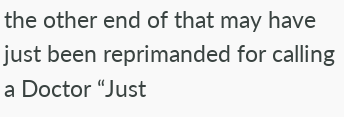the other end of that may have just been reprimanded for calling a Doctor “Just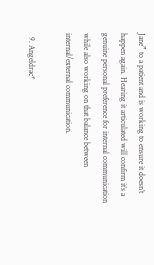Jane” to a patient and is working to ensure it doesn’t happen again. Hearing it articulated will confirm it’s a genuine personal preference for internal communication while also working on that balance between internal/external communication.

  9. Angeldrac*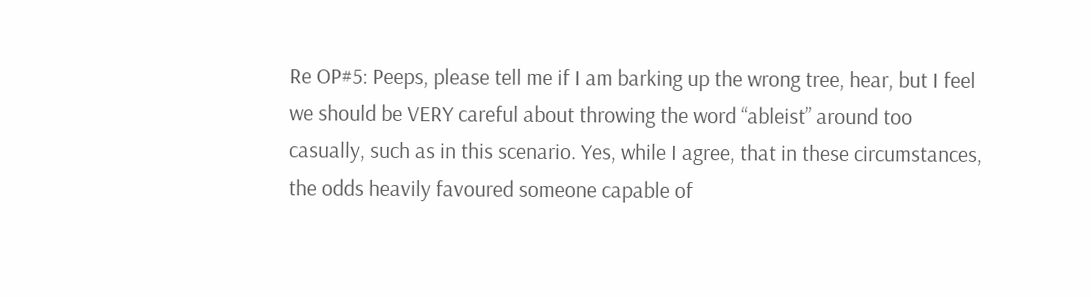Re OP#5: Peeps, please tell me if I am barking up the wrong tree, hear, but I feel we should be VERY careful about throwing the word “ableist” around too casually, such as in this scenario. Yes, while I agree, that in these circumstances, the odds heavily favoured someone capable of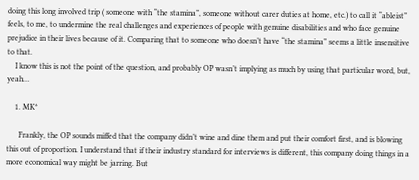doing this long involved trip ( someone with “the stamina”, someone without carer duties at home, etc.) to call it “ableist” feels, to me, to undermine the real challenges and experiences of people with genuine disabilities and who face genuine prejudice in their lives because of it. Comparing that to someone who doesn’t have “the stamina” seems a little insensitive to that.
    I know this is not the point of the question, and probably OP wasn’t implying as much by using that particular word, but, yeah…

    1. MK*

      Frankly, the OP sounds miffed that the company didn’t wine and dine them and put their comfort first, and is blowing this out of proportion. I understand that if their industry standard for interviews is different, this company doing things in a more economical way might be jarring. But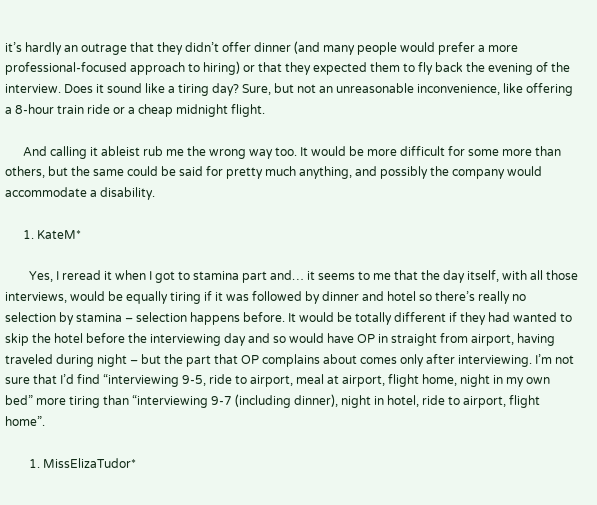it’s hardly an outrage that they didn’t offer dinner (and many people would prefer a more professional-focused approach to hiring) or that they expected them to fly back the evening of the interview. Does it sound like a tiring day? Sure, but not an unreasonable inconvenience, like offering a 8-hour train ride or a cheap midnight flight.

      And calling it ableist rub me the wrong way too. It would be more difficult for some more than others, but the same could be said for pretty much anything, and possibly the company would accommodate a disability.

      1. KateM*

        Yes, I reread it when I got to stamina part and… it seems to me that the day itself, with all those interviews, would be equally tiring if it was followed by dinner and hotel so there’s really no selection by stamina – selection happens before. It would be totally different if they had wanted to skip the hotel before the interviewing day and so would have OP in straight from airport, having traveled during night – but the part that OP complains about comes only after interviewing. I’m not sure that I’d find “interviewing 9-5, ride to airport, meal at airport, flight home, night in my own bed” more tiring than “interviewing 9-7 (including dinner), night in hotel, ride to airport, flight home”.

        1. MissElizaTudor*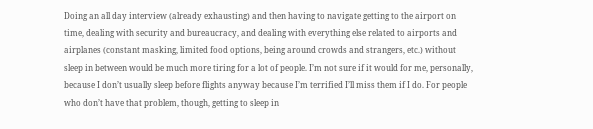Doing an all day interview (already exhausting) and then having to navigate getting to the airport on time, dealing with security and bureaucracy, and dealing with everything else related to airports and airplanes (constant masking, limited food options, being around crowds and strangers, etc.) without sleep in between would be much more tiring for a lot of people. I’m not sure if it would for me, personally, because I don’t usually sleep before flights anyway because I’m terrified I’ll miss them if I do. For people who don’t have that problem, though, getting to sleep in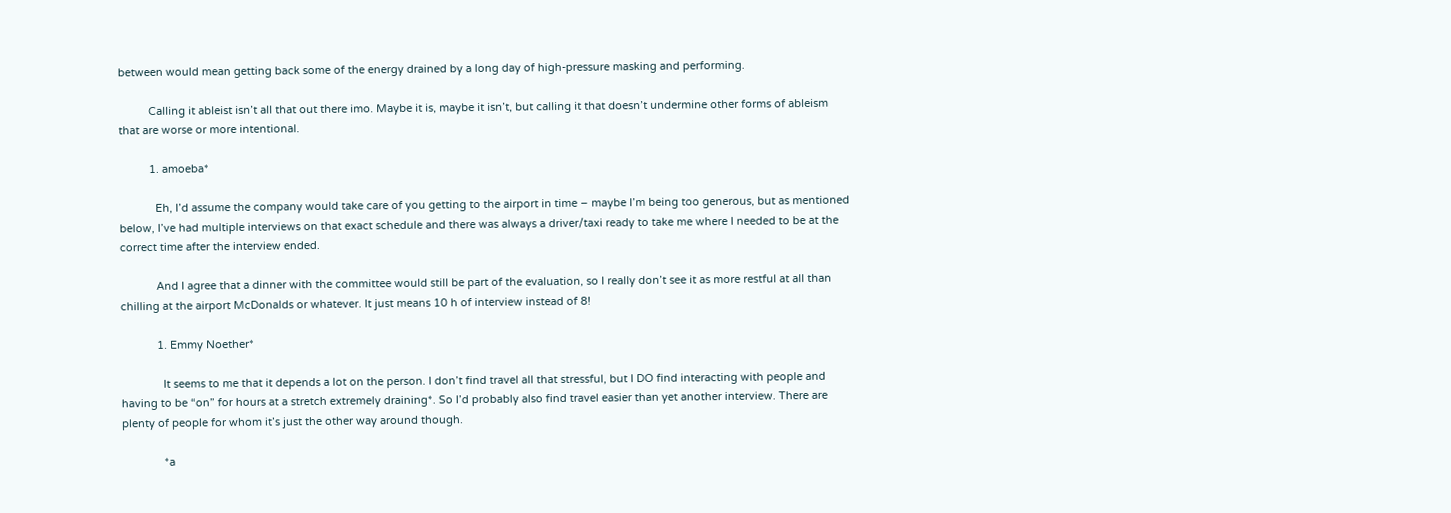between would mean getting back some of the energy drained by a long day of high-pressure masking and performing.

          Calling it ableist isn’t all that out there imo. Maybe it is, maybe it isn’t, but calling it that doesn’t undermine other forms of ableism that are worse or more intentional.

          1. amoeba*

            Eh, I’d assume the company would take care of you getting to the airport in time – maybe I’m being too generous, but as mentioned below, I’ve had multiple interviews on that exact schedule and there was always a driver/taxi ready to take me where I needed to be at the correct time after the interview ended.

            And I agree that a dinner with the committee would still be part of the evaluation, so I really don’t see it as more restful at all than chilling at the airport McDonalds or whatever. It just means 10 h of interview instead of 8!

            1. Emmy Noether*

              It seems to me that it depends a lot on the person. I don’t find travel all that stressful, but I DO find interacting with people and having to be “on” for hours at a stretch extremely draining*. So I’d probably also find travel easier than yet another interview. There are plenty of people for whom it’s just the other way around though.

              *a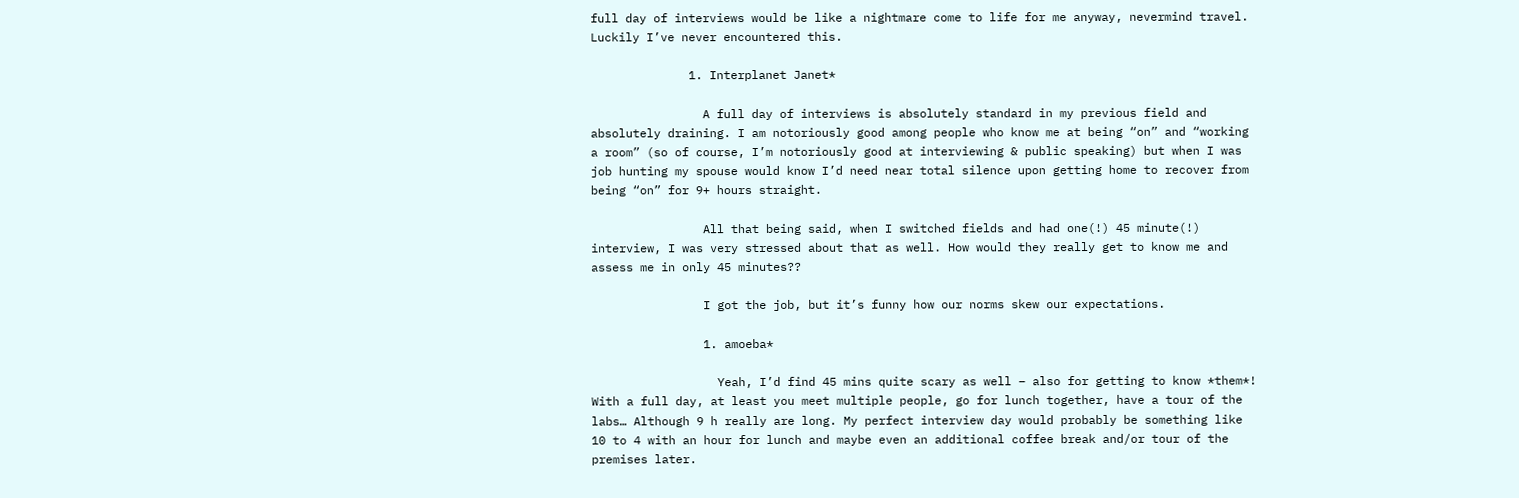full day of interviews would be like a nightmare come to life for me anyway, nevermind travel. Luckily I’ve never encountered this.

              1. Interplanet Janet*

                A full day of interviews is absolutely standard in my previous field and absolutely draining. I am notoriously good among people who know me at being “on” and “working a room” (so of course, I’m notoriously good at interviewing & public speaking) but when I was job hunting my spouse would know I’d need near total silence upon getting home to recover from being “on” for 9+ hours straight.

                All that being said, when I switched fields and had one(!) 45 minute(!) interview, I was very stressed about that as well. How would they really get to know me and assess me in only 45 minutes??

                I got the job, but it’s funny how our norms skew our expectations.

                1. amoeba*

                  Yeah, I’d find 45 mins quite scary as well – also for getting to know *them*! With a full day, at least you meet multiple people, go for lunch together, have a tour of the labs… Although 9 h really are long. My perfect interview day would probably be something like 10 to 4 with an hour for lunch and maybe even an additional coffee break and/or tour of the premises later.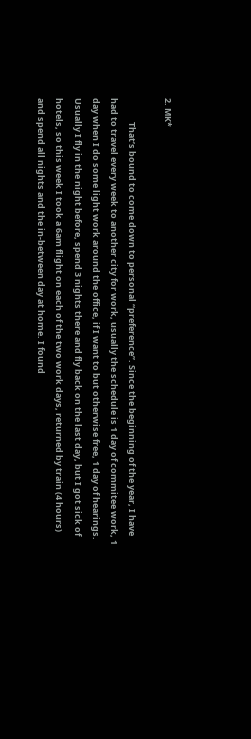2. MK*

            That’s bound to come down to personal “preference”. Since the beginning of the year, I have had to travel every week to another city for work, usually the schedule is 1 day of commitee work, 1 day when I do some light work around the office, if I want to but otherwise free, 1 day of hearings. Usually I fly in the night before, spend 3 nights there and fly back on the last day, but I got sick of hotels, so this week I took a 6am flight on each of the two work days, returned by train (4 hours) and spend all nights and the in-between day at home. I found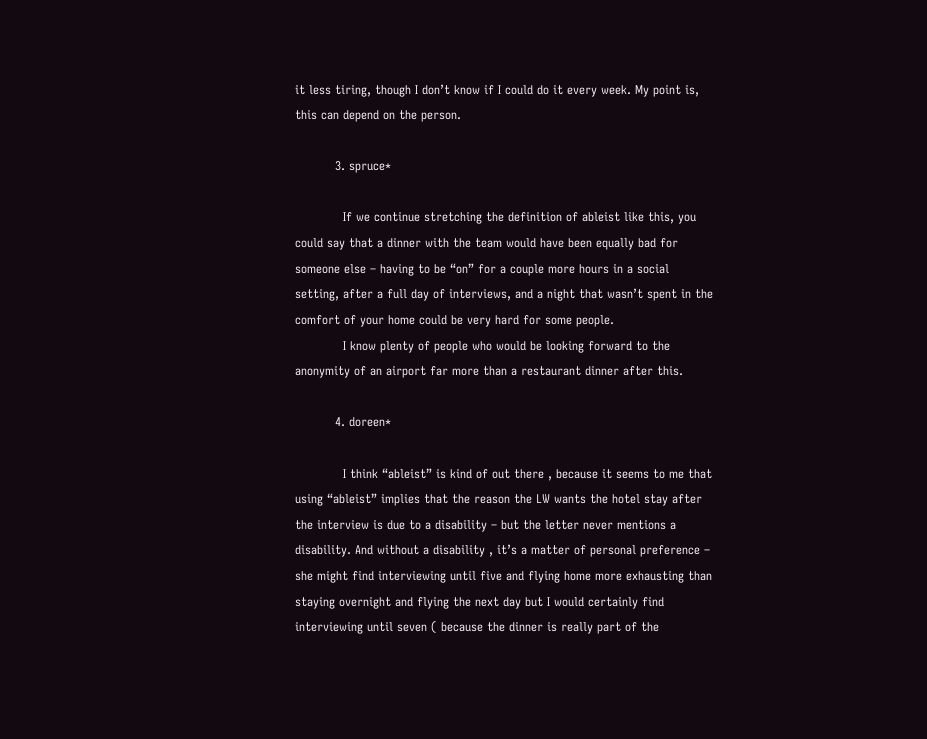it less tiring, though I don’t know if I could do it every week. My point is, this can depend on the person.

          3. spruce*

            If we continue stretching the definition of ableist like this, you could say that a dinner with the team would have been equally bad for someone else – having to be “on” for a couple more hours in a social setting, after a full day of interviews, and a night that wasn’t spent in the comfort of your home could be very hard for some people.
            I know plenty of people who would be looking forward to the anonymity of an airport far more than a restaurant dinner after this.

          4. doreen*

            I think “ableist” is kind of out there , because it seems to me that using “ableist” implies that the reason the LW wants the hotel stay after the interview is due to a disability – but the letter never mentions a disability. And without a disability , it’s a matter of personal preference – she might find interviewing until five and flying home more exhausting than staying overnight and flying the next day but I would certainly find interviewing until seven ( because the dinner is really part of the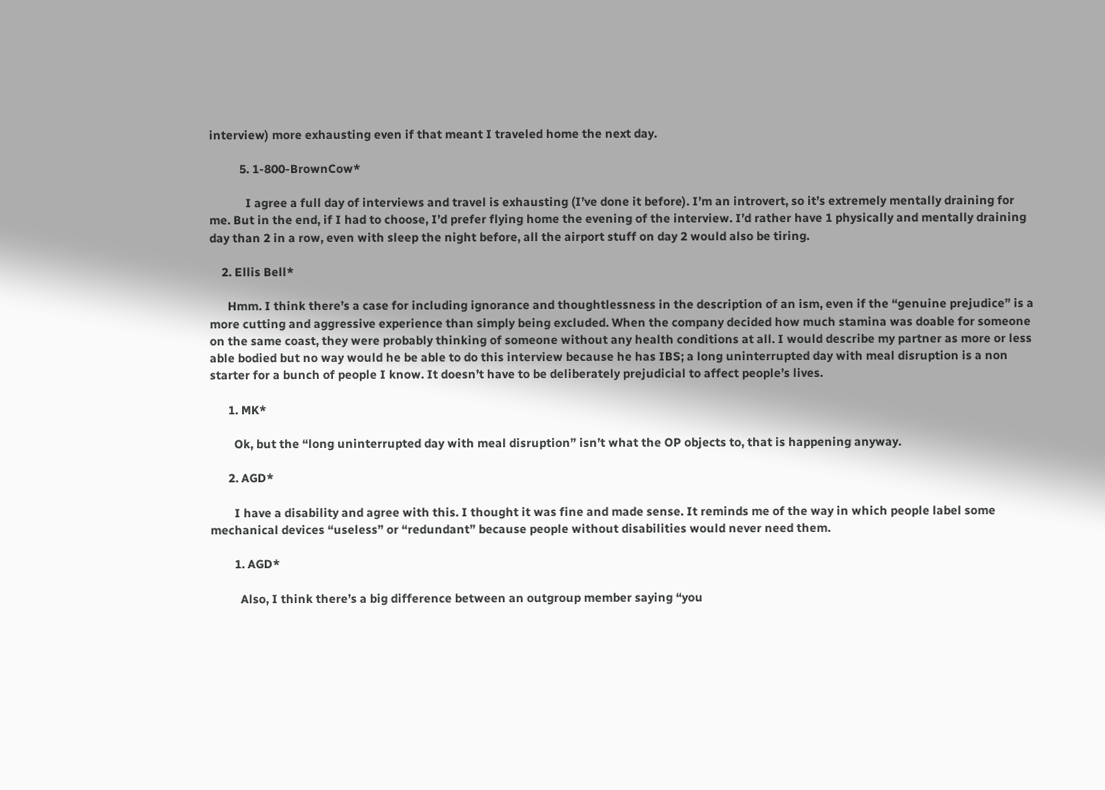interview) more exhausting even if that meant I traveled home the next day.

          5. 1-800-BrownCow*

            I agree a full day of interviews and travel is exhausting (I’ve done it before). I’m an introvert, so it’s extremely mentally draining for me. But in the end, if I had to choose, I’d prefer flying home the evening of the interview. I’d rather have 1 physically and mentally draining day than 2 in a row, even with sleep the night before, all the airport stuff on day 2 would also be tiring.

    2. Ellis Bell*

      Hmm. I think there’s a case for including ignorance and thoughtlessness in the description of an ism, even if the “genuine prejudice” is a more cutting and aggressive experience than simply being excluded. When the company decided how much stamina was doable for someone on the same coast, they were probably thinking of someone without any health conditions at all. I would describe my partner as more or less able bodied but no way would he be able to do this interview because he has IBS; a long uninterrupted day with meal disruption is a non starter for a bunch of people I know. It doesn’t have to be deliberately prejudicial to affect people’s lives.

      1. MK*

        Ok, but the “long uninterrupted day with meal disruption” isn’t what the OP objects to, that is happening anyway.

      2. AGD*

        I have a disability and agree with this. I thought it was fine and made sense. It reminds me of the way in which people label some mechanical devices “useless” or “redundant” because people without disabilities would never need them.

        1. AGD*

          Also, I think there’s a big difference between an outgroup member saying “you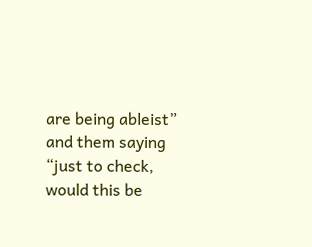are being ableist” and them saying “just to check, would this be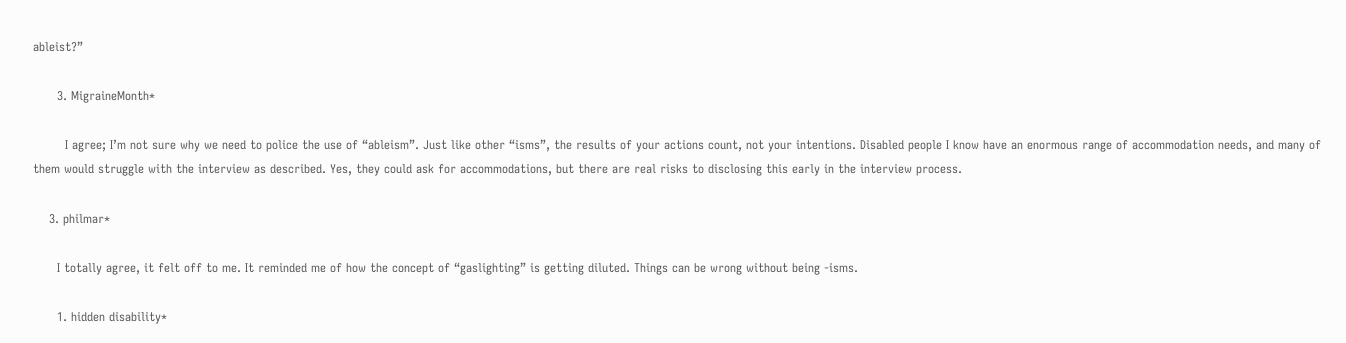ableist?”

      3. MigraineMonth*

        I agree; I’m not sure why we need to police the use of “ableism”. Just like other “isms”, the results of your actions count, not your intentions. Disabled people I know have an enormous range of accommodation needs, and many of them would struggle with the interview as described. Yes, they could ask for accommodations, but there are real risks to disclosing this early in the interview process.

    3. philmar*

      I totally agree, it felt off to me. It reminded me of how the concept of “gaslighting” is getting diluted. Things can be wrong without being -isms.

      1. hidden disability*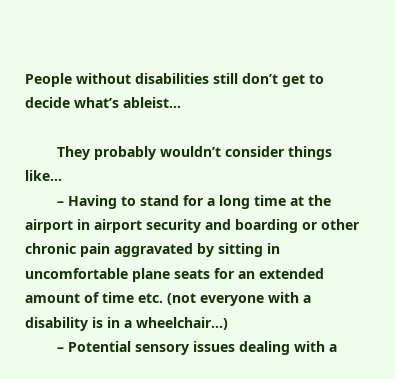People without disabilities still don’t get to decide what’s ableist…

        They probably wouldn’t consider things like…
        – Having to stand for a long time at the airport in airport security and boarding or other chronic pain aggravated by sitting in uncomfortable plane seats for an extended amount of time etc. (not everyone with a disability is in a wheelchair…)
        – Potential sensory issues dealing with a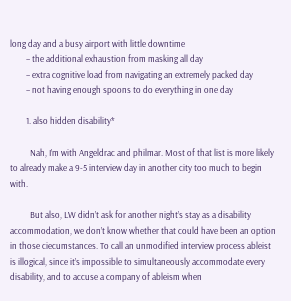long day and a busy airport with little downtime
        – the additional exhaustion from masking all day
        – extra cognitive load from navigating an extremely packed day
        – not having enough spoons to do everything in one day

        1. also hidden disability*

          Nah, I’m with Angeldrac and philmar. Most of that list is more likely to already make a 9-5 interview day in another city too much to begin with.

          But also, LW didn’t ask for another night’s stay as a disability accommodation, we don’t know whether that could have been an option in those ciecumstances. To call an unmodified interview process ableist is illogical, since it’s impossible to simultaneously accommodate every disability, and to accuse a company of ableism when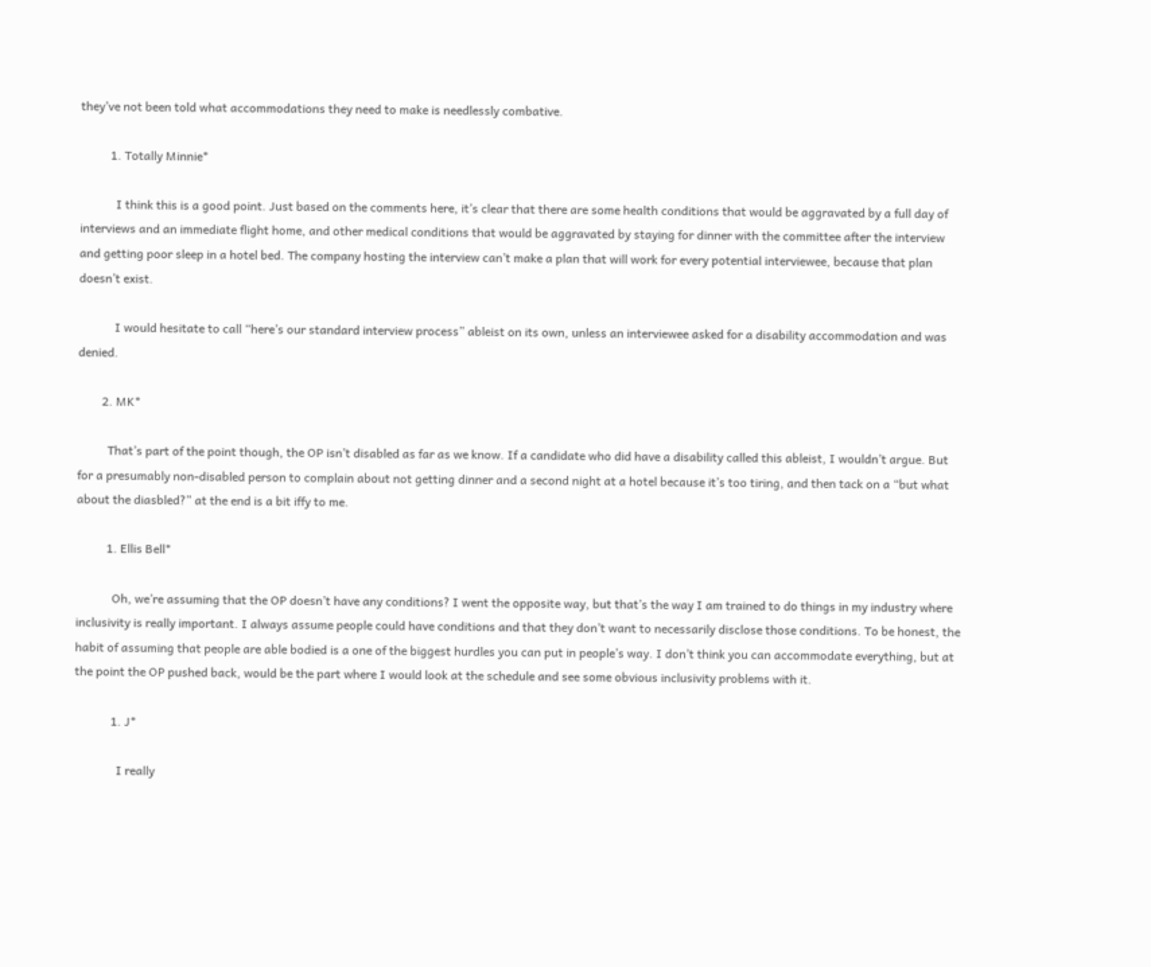they’ve not been told what accommodations they need to make is needlessly combative.

          1. Totally Minnie*

            I think this is a good point. Just based on the comments here, it’s clear that there are some health conditions that would be aggravated by a full day of interviews and an immediate flight home, and other medical conditions that would be aggravated by staying for dinner with the committee after the interview and getting poor sleep in a hotel bed. The company hosting the interview can’t make a plan that will work for every potential interviewee, because that plan doesn’t exist.

            I would hesitate to call “here’s our standard interview process” ableist on its own, unless an interviewee asked for a disability accommodation and was denied.

        2. MK*

          That’s part of the point though, the OP isn’t disabled as far as we know. If a candidate who did have a disability called this ableist, I wouldn’t argue. But for a presumably non-disabled person to complain about not getting dinner and a second night at a hotel because it’s too tiring, and then tack on a “but what about the diasbled?” at the end is a bit iffy to me.

          1. Ellis Bell*

            Oh, we’re assuming that the OP doesn’t have any conditions? I went the opposite way, but that’s the way I am trained to do things in my industry where inclusivity is really important. I always assume people could have conditions and that they don’t want to necessarily disclose those conditions. To be honest, the habit of assuming that people are able bodied is a one of the biggest hurdles you can put in people’s way. I don’t think you can accommodate everything, but at the point the OP pushed back, would be the part where I would look at the schedule and see some obvious inclusivity problems with it.

            1. J*

              I really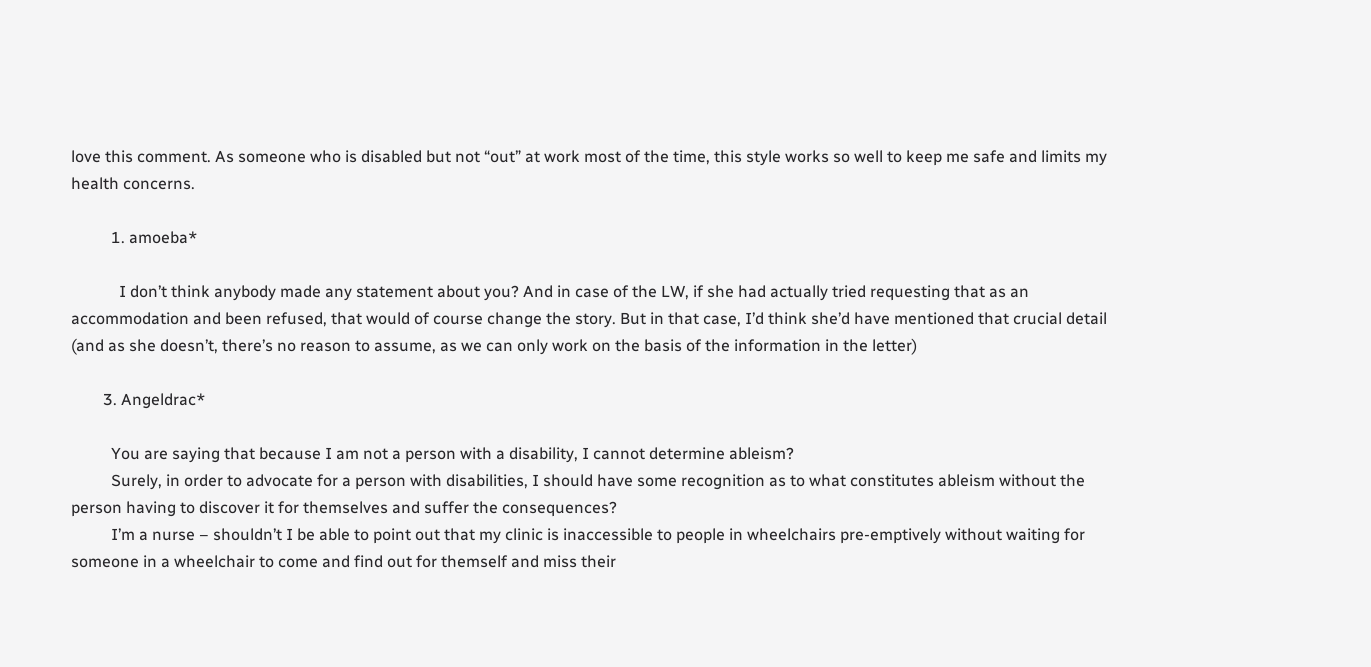love this comment. As someone who is disabled but not “out” at work most of the time, this style works so well to keep me safe and limits my health concerns.

          1. amoeba*

            I don’t think anybody made any statement about you? And in case of the LW, if she had actually tried requesting that as an accommodation and been refused, that would of course change the story. But in that case, I’d think she’d have mentioned that crucial detail (and as she doesn’t, there’s no reason to assume, as we can only work on the basis of the information in the letter)

        3. Angeldrac*

          You are saying that because I am not a person with a disability, I cannot determine ableism?
          Surely, in order to advocate for a person with disabilities, I should have some recognition as to what constitutes ableism without the person having to discover it for themselves and suffer the consequences?
          I’m a nurse – shouldn’t I be able to point out that my clinic is inaccessible to people in wheelchairs pre-emptively without waiting for someone in a wheelchair to come and find out for themself and miss their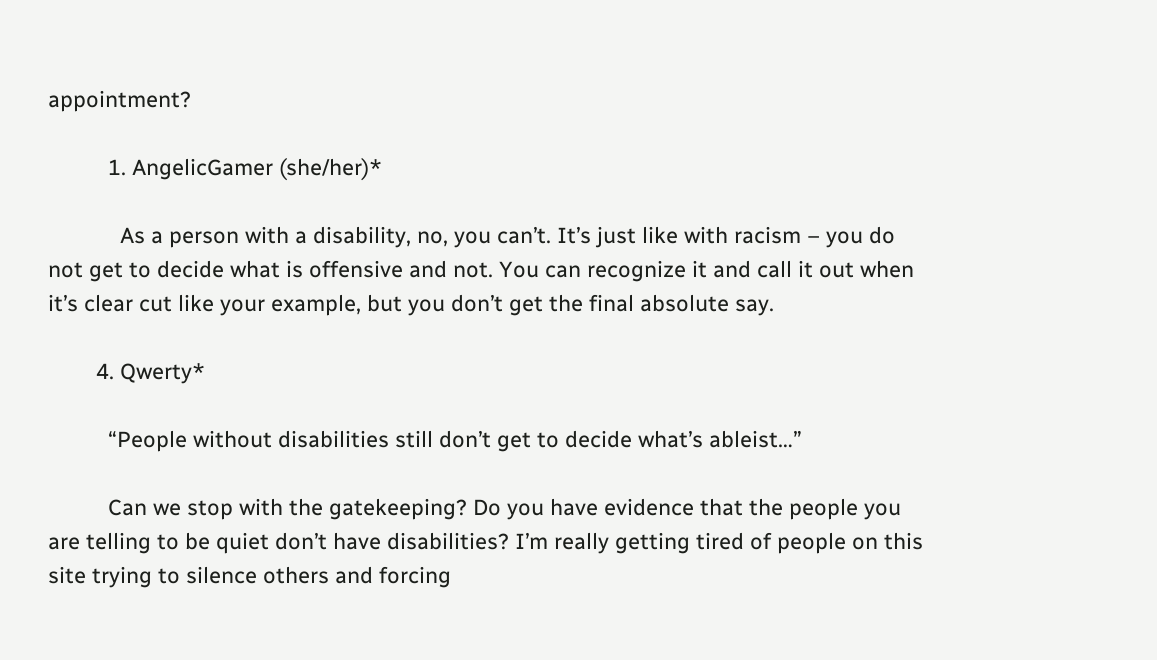appointment?

          1. AngelicGamer (she/her)*

            As a person with a disability, no, you can’t. It’s just like with racism – you do not get to decide what is offensive and not. You can recognize it and call it out when it’s clear cut like your example, but you don’t get the final absolute say.

        4. Qwerty*

          “People without disabilities still don’t get to decide what’s ableist…”

          Can we stop with the gatekeeping? Do you have evidence that the people you are telling to be quiet don’t have disabilities? I’m really getting tired of people on this site trying to silence others and forcing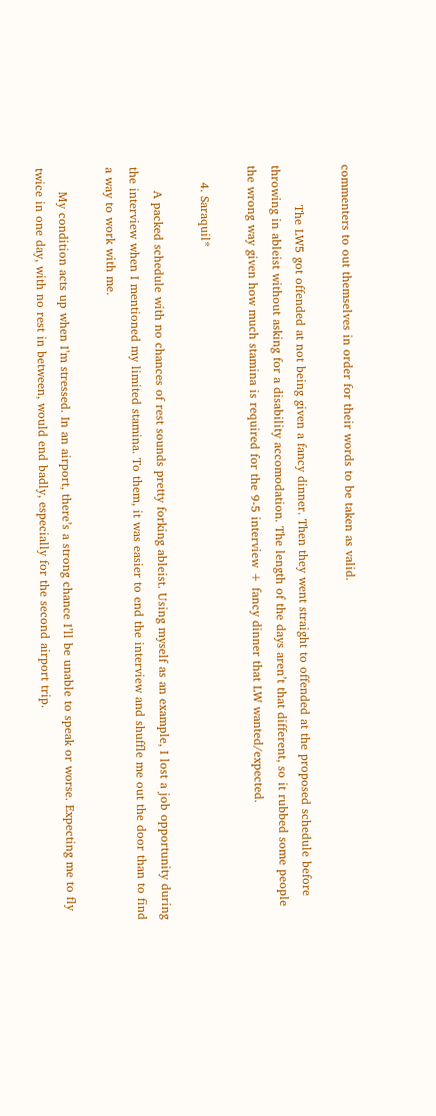commenters to out themselves in order for their words to be taken as valid.

          The LW5 got offended at not being given a fancy dinner. Then they went straight to offended at the proposed schedule before throwing in ableist without asking for a disability accomodation. The length of the days aren’t that different, so it rubbed some people the wrong way given how much stamina is required for the 9-5 interview + fancy dinner that LW wanted/expected.

    4. Saraquil*

      A packed schedule with no chances of rest sounds pretty forking ableist. Using myself as an example, I lost a job opportunity during the interview when I mentioned my limited stamina. To them, it was easier to end the interview and shuffle me out the door than to find a way to work with me.

      My condition acts up when I’m stressed. In an airport, there’s a strong chance I’ll be unable to speak or worse. Expecting me to fly twice in one day, with no rest in between, would end badly, especially for the second airport trip.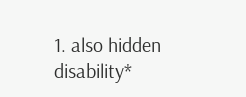1. also hidden disability*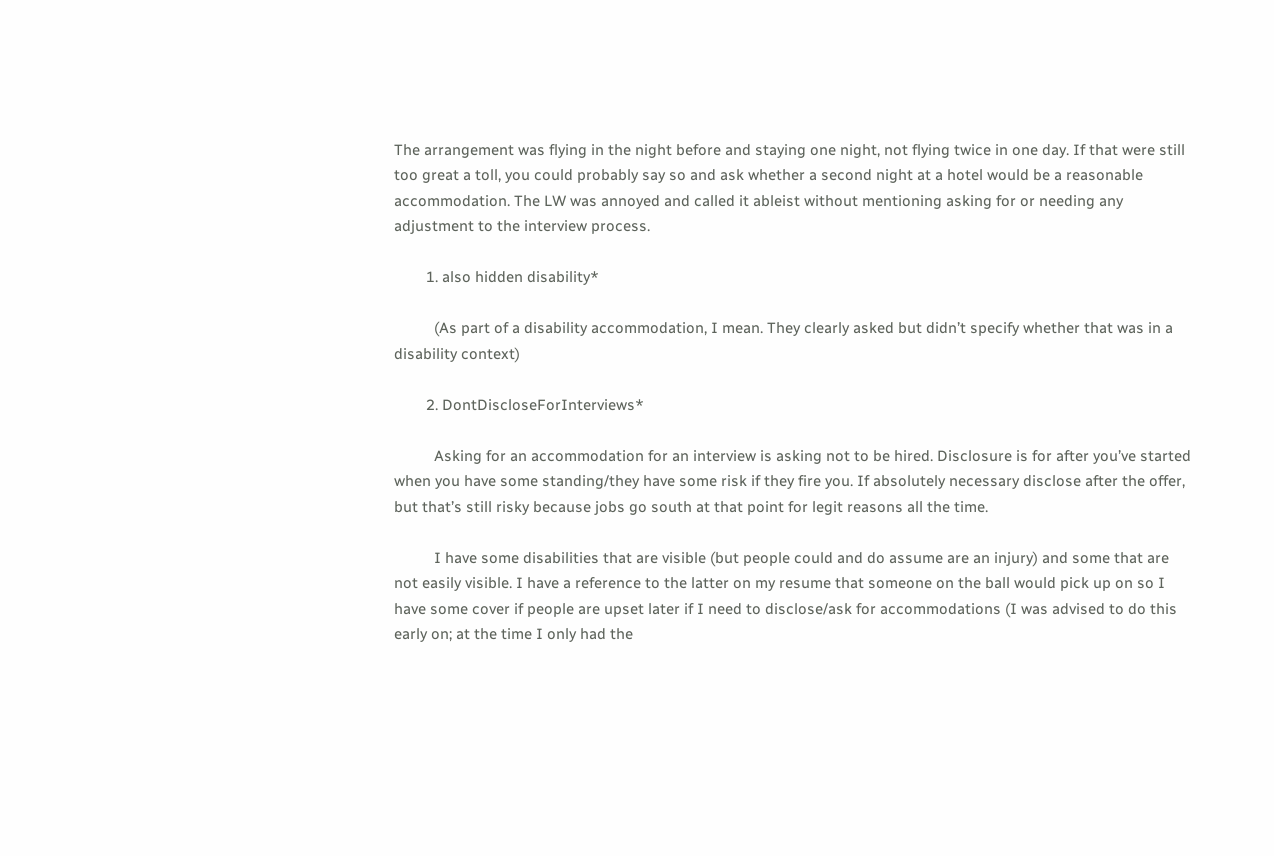The arrangement was flying in the night before and staying one night, not flying twice in one day. If that were still too great a toll, you could probably say so and ask whether a second night at a hotel would be a reasonable accommodation. The LW was annoyed and called it ableist without mentioning asking for or needing any adjustment to the interview process.

        1. also hidden disability*

          (As part of a disability accommodation, I mean. They clearly asked but didn’t specify whether that was in a disability context)

        2. DontDiscloseForInterviews*

          Asking for an accommodation for an interview is asking not to be hired. Disclosure is for after you’ve started when you have some standing/they have some risk if they fire you. If absolutely necessary disclose after the offer, but that’s still risky because jobs go south at that point for legit reasons all the time.

          I have some disabilities that are visible (but people could and do assume are an injury) and some that are not easily visible. I have a reference to the latter on my resume that someone on the ball would pick up on so I have some cover if people are upset later if I need to disclose/ask for accommodations (I was advised to do this early on; at the time I only had the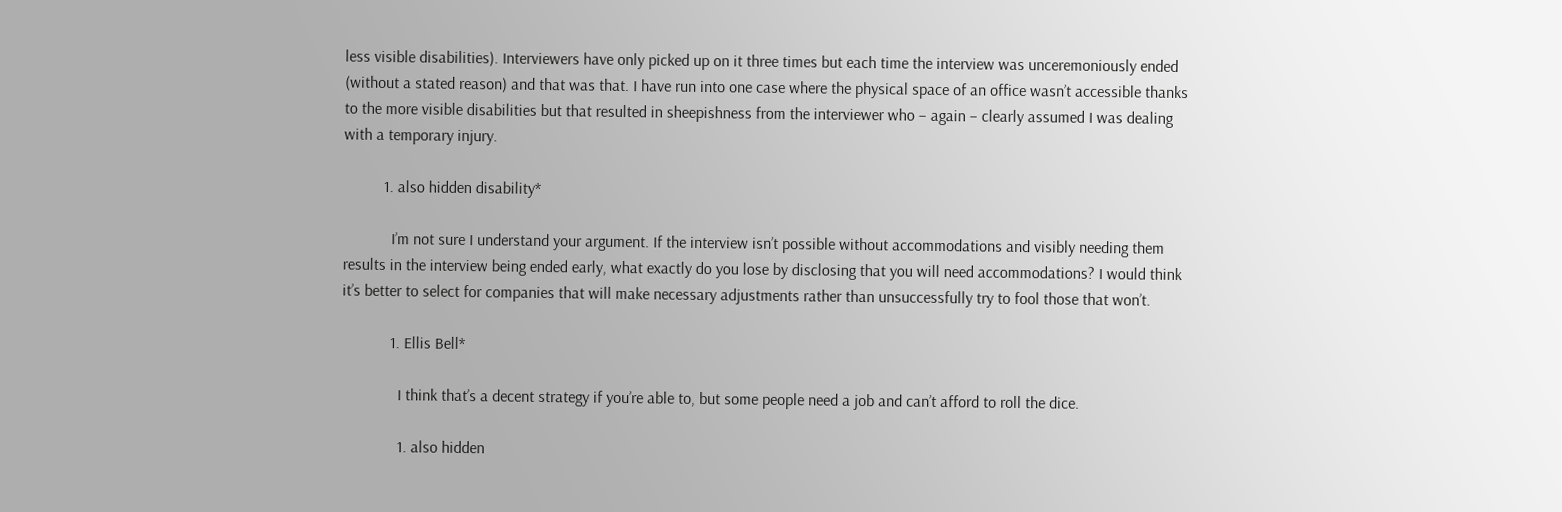less visible disabilities). Interviewers have only picked up on it three times but each time the interview was unceremoniously ended (without a stated reason) and that was that. I have run into one case where the physical space of an office wasn’t accessible thanks to the more visible disabilities but that resulted in sheepishness from the interviewer who – again – clearly assumed I was dealing with a temporary injury.

          1. also hidden disability*

            I’m not sure I understand your argument. If the interview isn’t possible without accommodations and visibly needing them results in the interview being ended early, what exactly do you lose by disclosing that you will need accommodations? I would think it’s better to select for companies that will make necessary adjustments rather than unsuccessfully try to fool those that won’t.

            1. Ellis Bell*

              I think that’s a decent strategy if you’re able to, but some people need a job and can’t afford to roll the dice.

              1. also hidden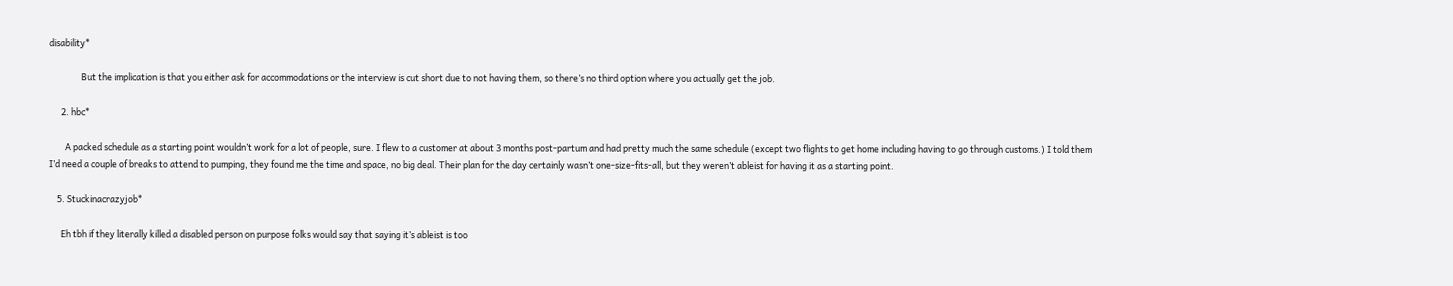disability*

                But the implication is that you either ask for accommodations or the interview is cut short due to not having them, so there’s no third option where you actually get the job.

      2. hbc*

        A packed schedule as a starting point wouldn’t work for a lot of people, sure. I flew to a customer at about 3 months post-partum and had pretty much the same schedule (except two flights to get home including having to go through customs.) I told them I’d need a couple of breaks to attend to pumping, they found me the time and space, no big deal. Their plan for the day certainly wasn’t one-size-fits-all, but they weren’t ableist for having it as a starting point.

    5. Stuckinacrazyjob*

      Eh tbh if they literally killed a disabled person on purpose folks would say that saying it’s ableist is too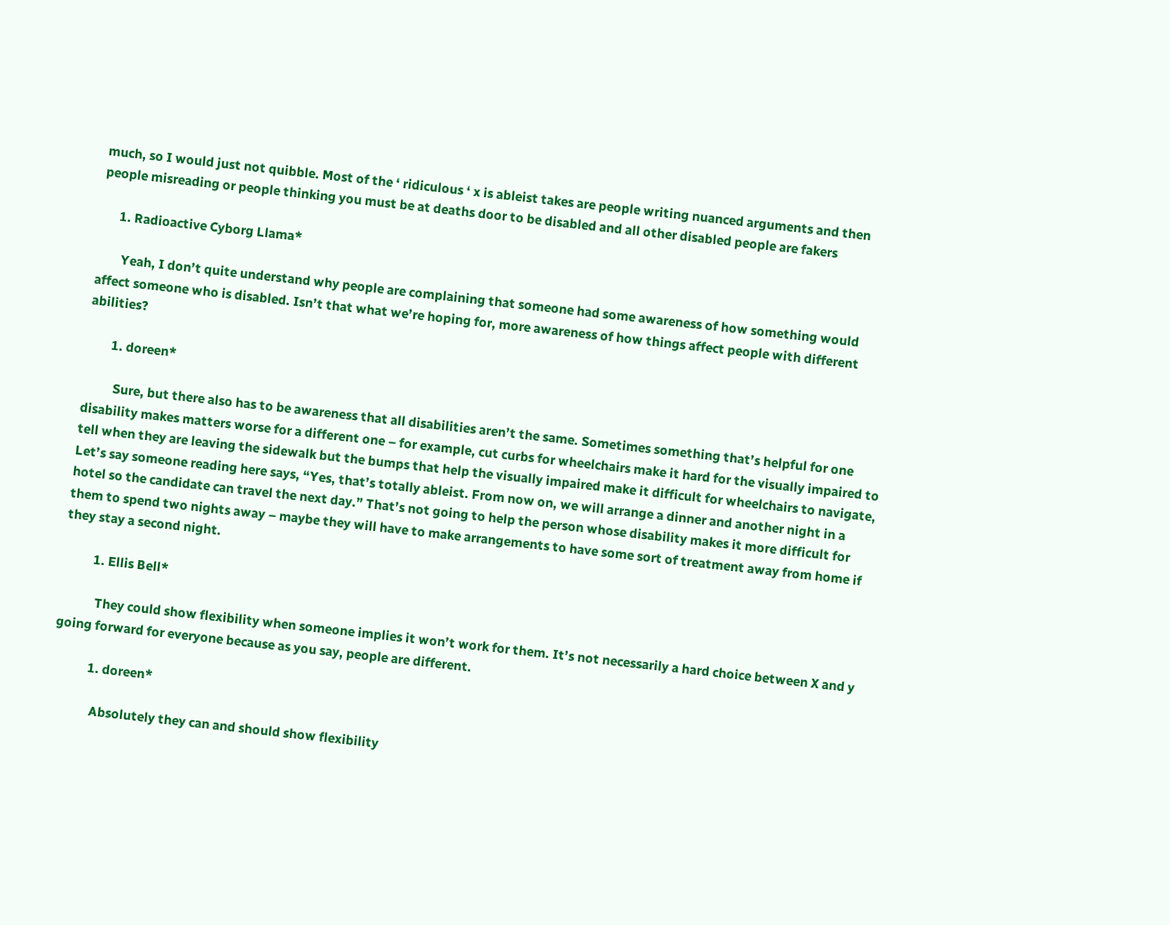much, so I would just not quibble. Most of the ‘ ridiculous ‘ x is ableist takes are people writing nuanced arguments and then people misreading or people thinking you must be at deaths door to be disabled and all other disabled people are fakers

      1. Radioactive Cyborg Llama*

        Yeah, I don’t quite understand why people are complaining that someone had some awareness of how something would affect someone who is disabled. Isn’t that what we’re hoping for, more awareness of how things affect people with different abilities?

        1. doreen*

          Sure, but there also has to be awareness that all disabilities aren’t the same. Sometimes something that’s helpful for one disability makes matters worse for a different one – for example, cut curbs for wheelchairs make it hard for the visually impaired to tell when they are leaving the sidewalk but the bumps that help the visually impaired make it difficult for wheelchairs to navigate, Let’s say someone reading here says, “Yes, that’s totally ableist. From now on, we will arrange a dinner and another night in a hotel so the candidate can travel the next day.” That’s not going to help the person whose disability makes it more difficult for them to spend two nights away – maybe they will have to make arrangements to have some sort of treatment away from home if they stay a second night.

          1. Ellis Bell*

            They could show flexibility when someone implies it won’t work for them. It’s not necessarily a hard choice between X and y going forward for everyone because as you say, people are different.

            1. doreen*

              Absolutely they can and should show flexibility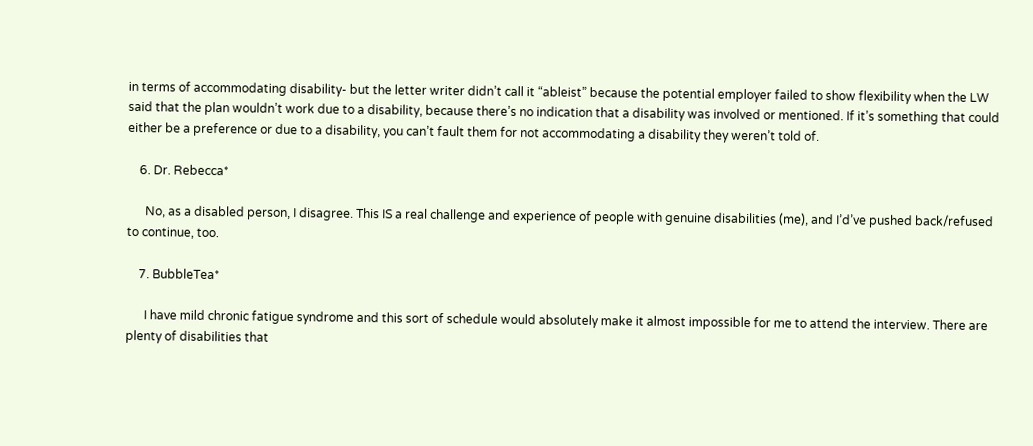in terms of accommodating disability- but the letter writer didn’t call it “ableist” because the potential employer failed to show flexibility when the LW said that the plan wouldn’t work due to a disability, because there’s no indication that a disability was involved or mentioned. If it’s something that could either be a preference or due to a disability, you can’t fault them for not accommodating a disability they weren’t told of.

    6. Dr. Rebecca*

      No, as a disabled person, I disagree. This IS a real challenge and experience of people with genuine disabilities (me), and I’d’ve pushed back/refused to continue, too.

    7. BubbleTea*

      I have mild chronic fatigue syndrome and this sort of schedule would absolutely make it almost impossible for me to attend the interview. There are plenty of disabilities that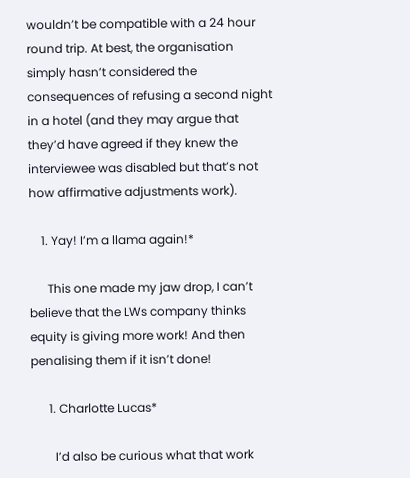wouldn’t be compatible with a 24 hour round trip. At best, the organisation simply hasn’t considered the consequences of refusing a second night in a hotel (and they may argue that they’d have agreed if they knew the interviewee was disabled but that’s not how affirmative adjustments work).

    1. Yay! I’m a llama again!*

      This one made my jaw drop, I can’t believe that the LWs company thinks equity is giving more work! And then penalising them if it isn’t done!

      1. Charlotte Lucas*

        I’d also be curious what that work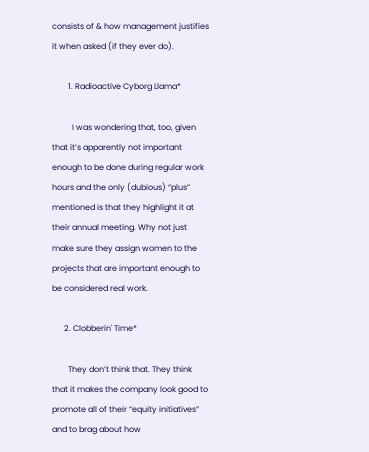consists of & how management justifies it when asked (if they ever do).

        1. Radioactive Cyborg Llama*

          I was wondering that, too, given that it’s apparently not important enough to be done during regular work hours and the only (dubious) “plus” mentioned is that they highlight it at their annual meeting. Why not just make sure they assign women to the projects that are important enough to be considered real work.

      2. Clobberin' Time*

        They don’t think that. They think that it makes the company look good to promote all of their “equity initiatives” and to brag about how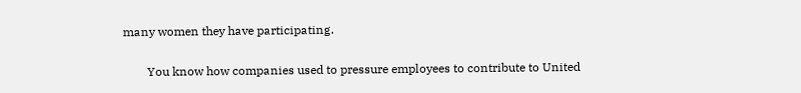many women they have participating.

        You know how companies used to pressure employees to contribute to United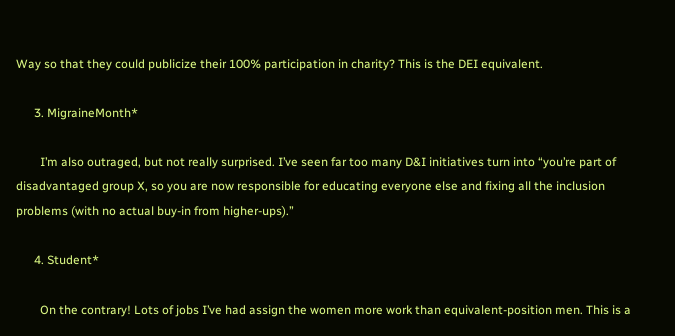Way so that they could publicize their 100% participation in charity? This is the DEI equivalent.

      3. MigraineMonth*

        I’m also outraged, but not really surprised. I’ve seen far too many D&I initiatives turn into “you’re part of disadvantaged group X, so you are now responsible for educating everyone else and fixing all the inclusion problems (with no actual buy-in from higher-ups).”

      4. Student*

        On the contrary! Lots of jobs I’ve had assign the women more work than equivalent-position men. This is a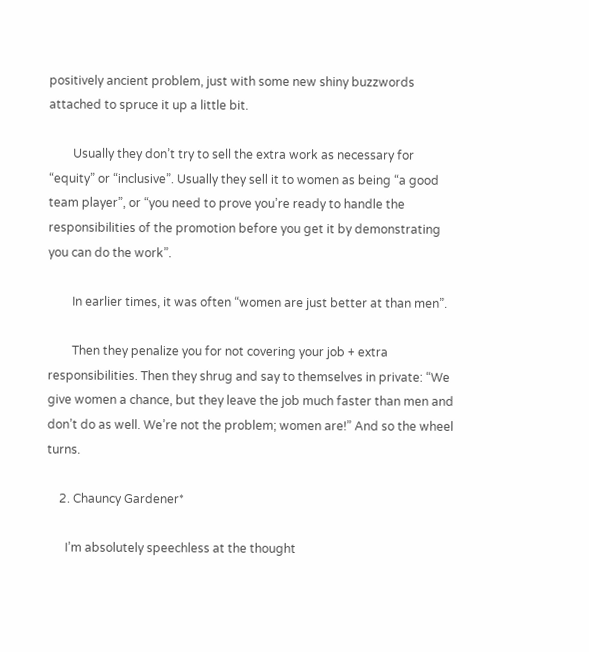positively ancient problem, just with some new shiny buzzwords attached to spruce it up a little bit.

        Usually they don’t try to sell the extra work as necessary for “equity” or “inclusive”. Usually they sell it to women as being “a good team player”, or “you need to prove you’re ready to handle the responsibilities of the promotion before you get it by demonstrating you can do the work”.

        In earlier times, it was often “women are just better at than men”.

        Then they penalize you for not covering your job + extra responsibilities. Then they shrug and say to themselves in private: “We give women a chance, but they leave the job much faster than men and don’t do as well. We’re not the problem; women are!” And so the wheel turns.

    2. Chauncy Gardener*

      I’m absolutely speechless at the thought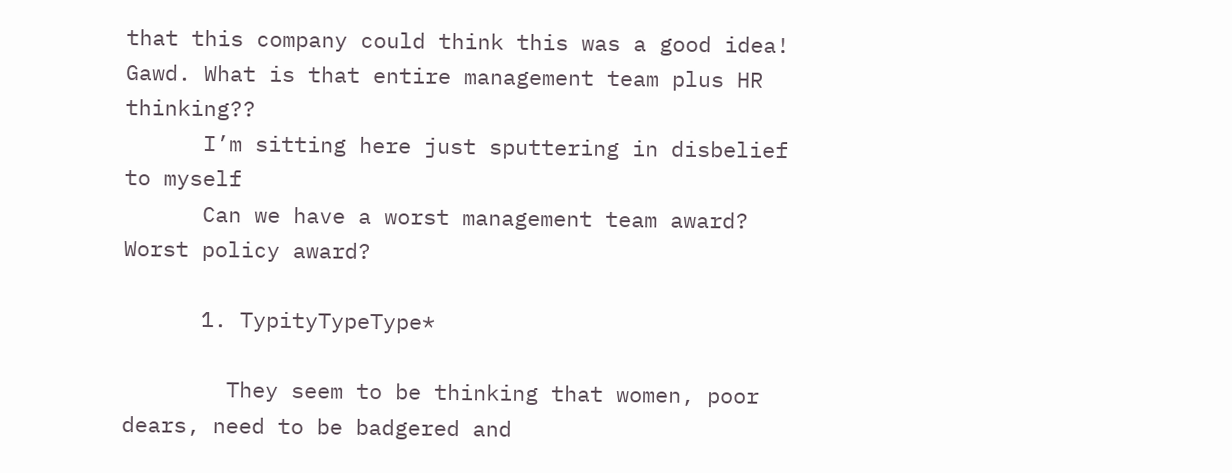that this company could think this was a good idea! Gawd. What is that entire management team plus HR thinking??
      I’m sitting here just sputtering in disbelief to myself
      Can we have a worst management team award? Worst policy award?

      1. TypityTypeType*

        They seem to be thinking that women, poor dears, need to be badgered and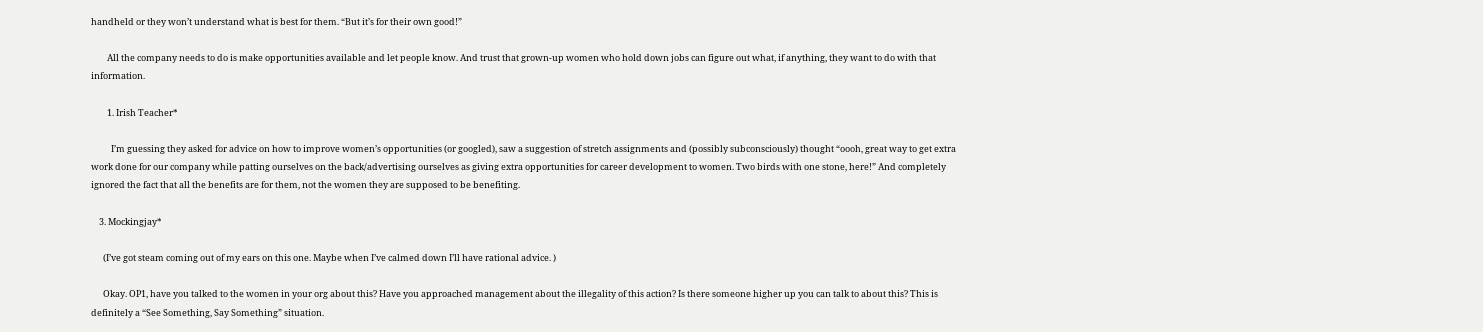handheld or they won’t understand what is best for them. “But it’s for their own good!”

        All the company needs to do is make opportunities available and let people know. And trust that grown-up women who hold down jobs can figure out what, if anything, they want to do with that information.

        1. Irish Teacher*

          I’m guessing they asked for advice on how to improve women’s opportunities (or googled), saw a suggestion of stretch assignments and (possibly subconsciously) thought “oooh, great way to get extra work done for our company while patting ourselves on the back/advertising ourselves as giving extra opportunities for career development to women. Two birds with one stone, here!” And completely ignored the fact that all the benefits are for them, not the women they are supposed to be benefiting.

    3. Mockingjay*

      (I’ve got steam coming out of my ears on this one. Maybe when I’ve calmed down I’ll have rational advice. )

      Okay. OP1, have you talked to the women in your org about this? Have you approached management about the illegality of this action? Is there someone higher up you can talk to about this? This is definitely a “See Something, Say Something” situation.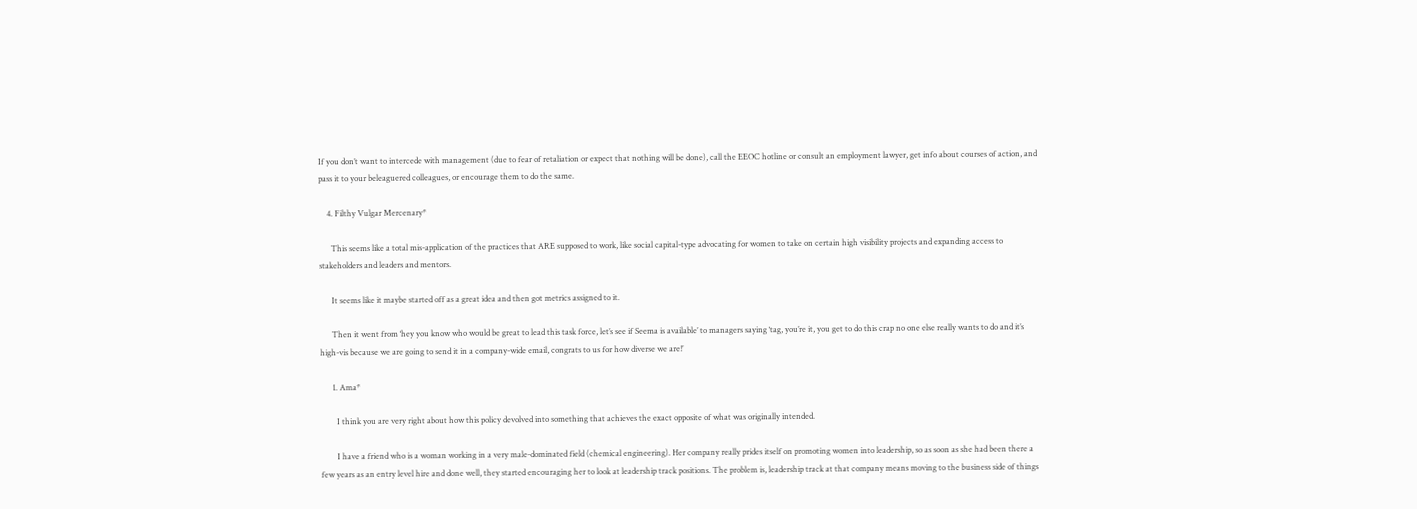If you don’t want to intercede with management (due to fear of retaliation or expect that nothing will be done), call the EEOC hotline or consult an employment lawyer, get info about courses of action, and pass it to your beleaguered colleagues, or encourage them to do the same.

    4. Filthy Vulgar Mercenary*

      This seems like a total mis-application of the practices that ARE supposed to work, like social capital-type advocating for women to take on certain high visibility projects and expanding access to stakeholders and leaders and mentors.

      It seems like it maybe started off as a great idea and then got metrics assigned to it.

      Then it went from ‘hey you know who would be great to lead this task force, let’s see if Seema is available’ to managers saying ‘tag, you’re it, you get to do this crap no one else really wants to do and it’s high-vis because we are going to send it in a company-wide email, congrats to us for how diverse we are!’

      1. Ama*

        I think you are very right about how this policy devolved into something that achieves the exact opposite of what was originally intended.

        I have a friend who is a woman working in a very male-dominated field (chemical engineering). Her company really prides itself on promoting women into leadership, so as soon as she had been there a few years as an entry level hire and done well, they started encouraging her to look at leadership track positions. The problem is, leadership track at that company means moving to the business side of things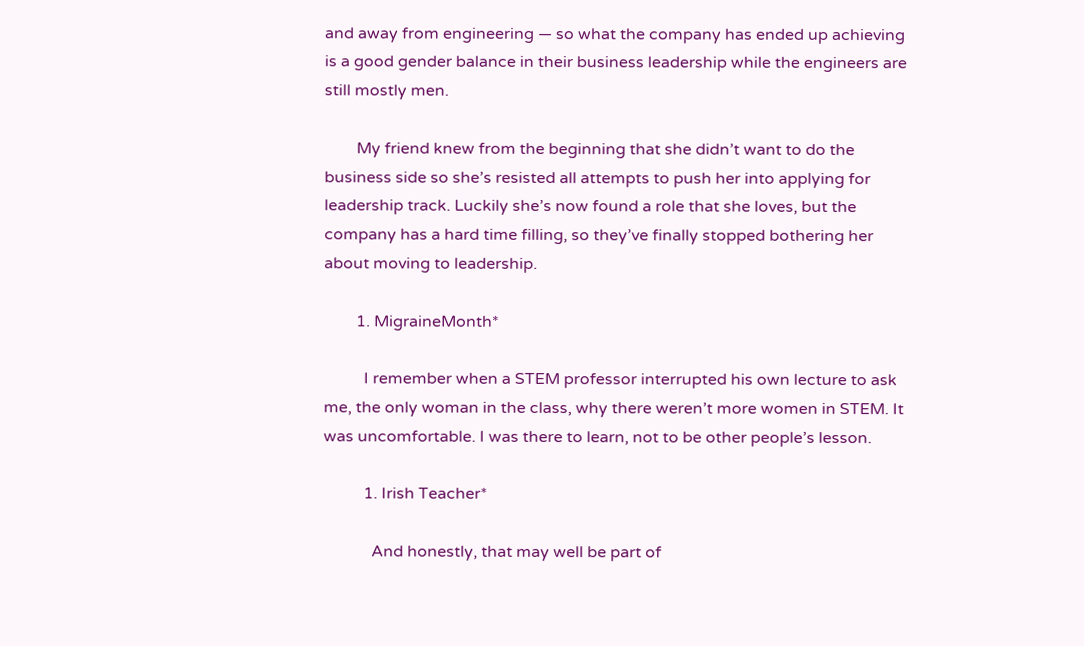and away from engineering — so what the company has ended up achieving is a good gender balance in their business leadership while the engineers are still mostly men.

        My friend knew from the beginning that she didn’t want to do the business side so she’s resisted all attempts to push her into applying for leadership track. Luckily she’s now found a role that she loves, but the company has a hard time filling, so they’ve finally stopped bothering her about moving to leadership.

        1. MigraineMonth*

          I remember when a STEM professor interrupted his own lecture to ask me, the only woman in the class, why there weren’t more women in STEM. It was uncomfortable. I was there to learn, not to be other people’s lesson.

          1. Irish Teacher*

            And honestly, that may well be part of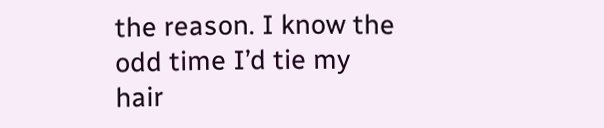the reason. I know the odd time I’d tie my hair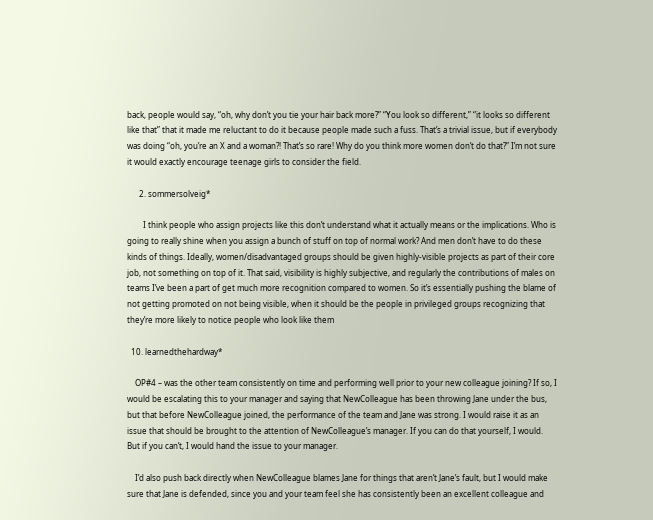back, people would say, “oh, why don’t you tie your hair back more?” “You look so different,” “it looks so different like that” that it made me reluctant to do it because people made such a fuss. That’s a trivial issue, but if everybody was doing “oh, you’re an X and a woman?! That’s so rare! Why do you think more women don’t do that?” I’m not sure it would exactly encourage teenage girls to consider the field.

      2. sommersolveig*

        I think people who assign projects like this don’t understand what it actually means or the implications. Who is going to really shine when you assign a bunch of stuff on top of normal work? And men don’t have to do these kinds of things. Ideally, women/disadvantaged groups should be given highly-visible projects as part of their core job, not something on top of it. That said, visibility is highly subjective, and regularly the contributions of males on teams I’ve been a part of get much more recognition compared to women. So it’s essentially pushing the blame of not getting promoted on not being visible, when it should be the people in privileged groups recognizing that they’re more likely to notice people who look like them

  10. learnedthehardway*

    OP#4 – was the other team consistently on time and performing well prior to your new colleague joining? If so, I would be escalating this to your manager and saying that NewColleague has been throwing Jane under the bus, but that before NewColleague joined, the performance of the team and Jane was strong. I would raise it as an issue that should be brought to the attention of NewColleague’s manager. If you can do that yourself, I would. But if you can’t, I would hand the issue to your manager.

    I’d also push back directly when NewColleague blames Jane for things that aren’t Jane’s fault, but I would make sure that Jane is defended, since you and your team feel she has consistently been an excellent colleague and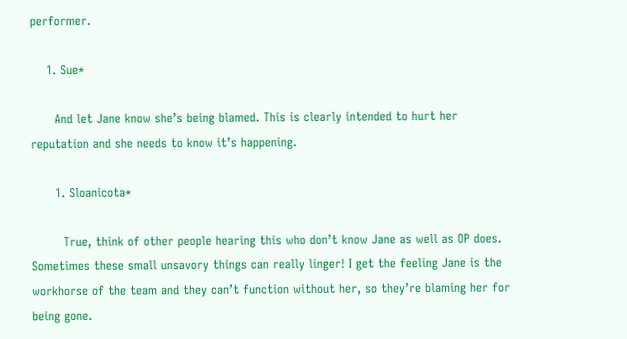performer.

    1. Sue*

      And let Jane know she’s being blamed. This is clearly intended to hurt her reputation and she needs to know it’s happening.

      1. Sloanicota*

        True, think of other people hearing this who don’t know Jane as well as OP does. Sometimes these small unsavory things can really linger! I get the feeling Jane is the workhorse of the team and they can’t function without her, so they’re blaming her for being gone.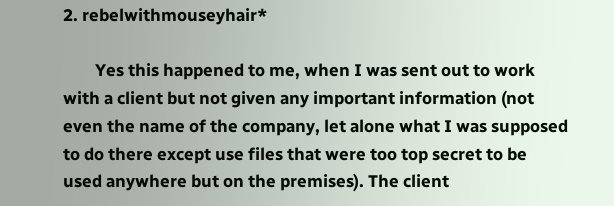2. rebelwithmouseyhair*

        Yes this happened to me, when I was sent out to work with a client but not given any important information (not even the name of the company, let alone what I was supposed to do there except use files that were too top secret to be used anywhere but on the premises). The client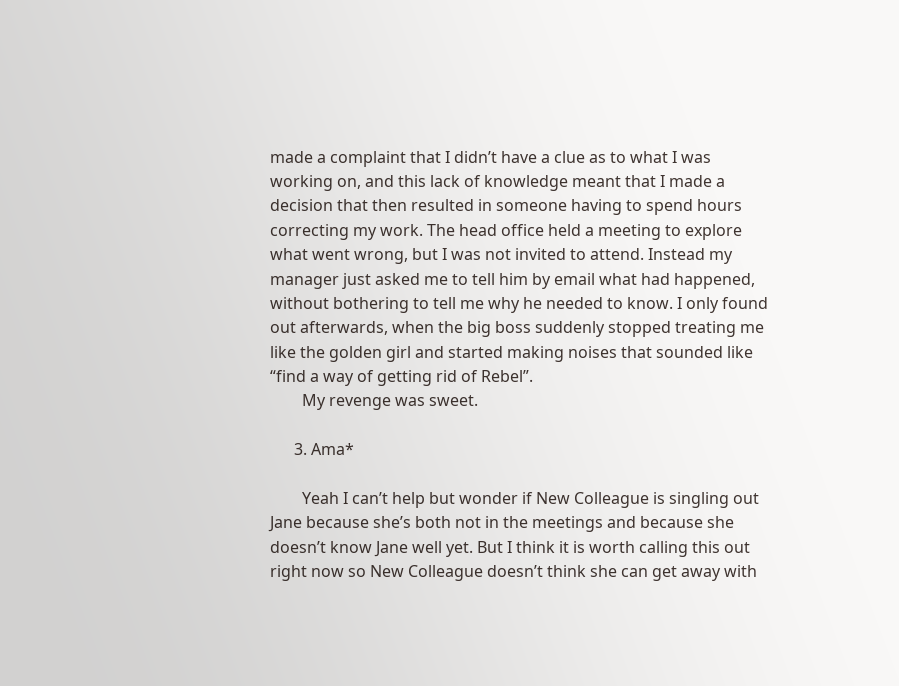made a complaint that I didn’t have a clue as to what I was working on, and this lack of knowledge meant that I made a decision that then resulted in someone having to spend hours correcting my work. The head office held a meeting to explore what went wrong, but I was not invited to attend. Instead my manager just asked me to tell him by email what had happened, without bothering to tell me why he needed to know. I only found out afterwards, when the big boss suddenly stopped treating me like the golden girl and started making noises that sounded like “find a way of getting rid of Rebel”.
        My revenge was sweet.

      3. Ama*

        Yeah I can’t help but wonder if New Colleague is singling out Jane because she’s both not in the meetings and because she doesn’t know Jane well yet. But I think it is worth calling this out right now so New Colleague doesn’t think she can get away with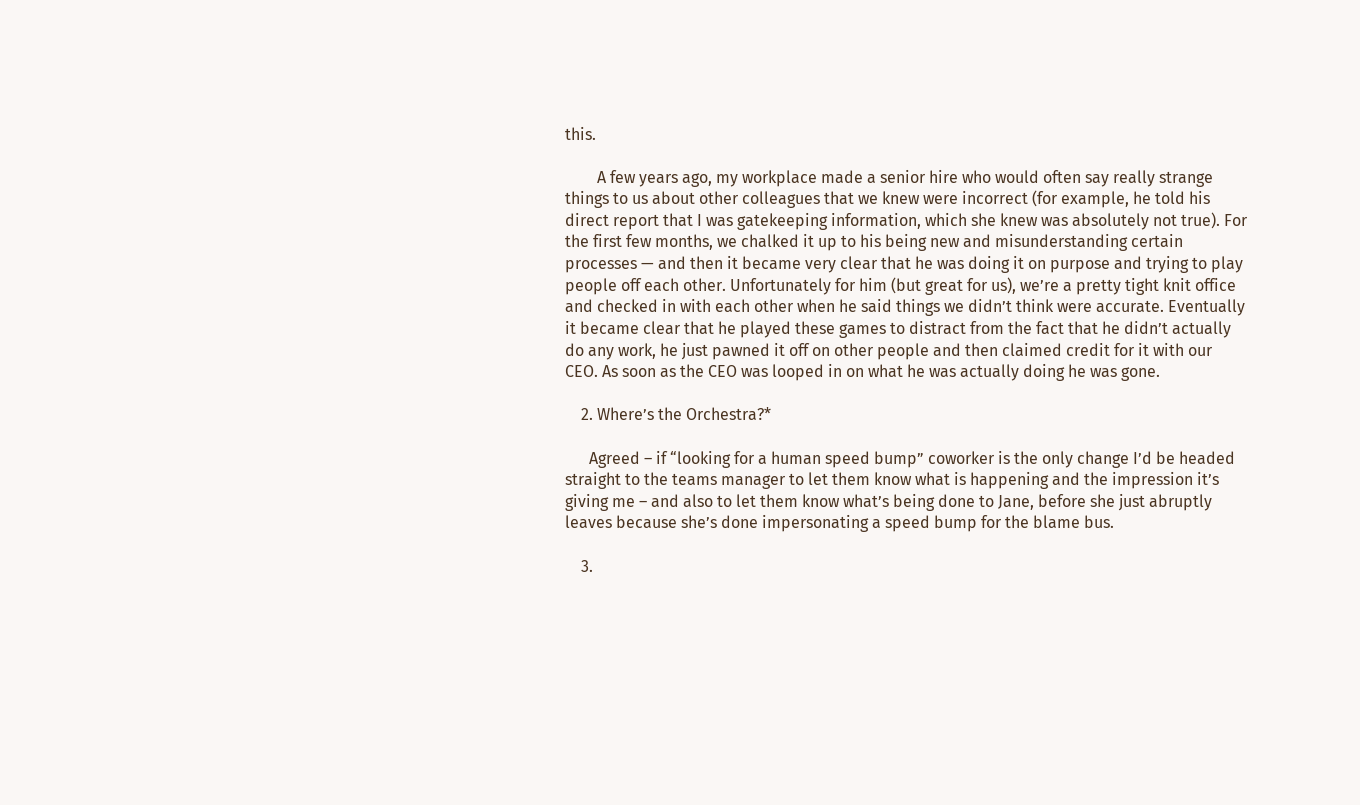this.

        A few years ago, my workplace made a senior hire who would often say really strange things to us about other colleagues that we knew were incorrect (for example, he told his direct report that I was gatekeeping information, which she knew was absolutely not true). For the first few months, we chalked it up to his being new and misunderstanding certain processes — and then it became very clear that he was doing it on purpose and trying to play people off each other. Unfortunately for him (but great for us), we’re a pretty tight knit office and checked in with each other when he said things we didn’t think were accurate. Eventually it became clear that he played these games to distract from the fact that he didn’t actually do any work, he just pawned it off on other people and then claimed credit for it with our CEO. As soon as the CEO was looped in on what he was actually doing he was gone.

    2. Where’s the Orchestra?*

      Agreed – if “looking for a human speed bump” coworker is the only change I’d be headed straight to the teams manager to let them know what is happening and the impression it’s giving me – and also to let them know what’s being done to Jane, before she just abruptly leaves because she’s done impersonating a speed bump for the blame bus.

    3.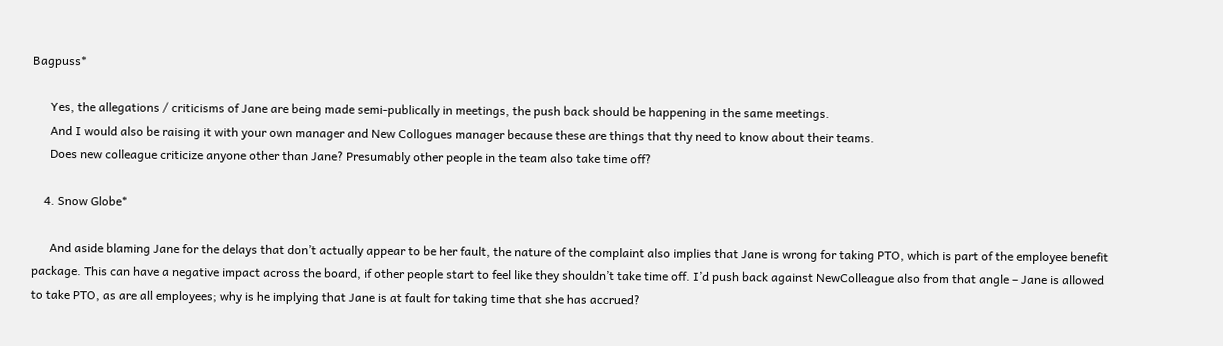Bagpuss*

      Yes, the allegations / criticisms of Jane are being made semi-publically in meetings, the push back should be happening in the same meetings.
      And I would also be raising it with your own manager and New Collogues manager because these are things that thy need to know about their teams.
      Does new colleague criticize anyone other than Jane? Presumably other people in the team also take time off?

    4. Snow Globe*

      And aside blaming Jane for the delays that don’t actually appear to be her fault, the nature of the complaint also implies that Jane is wrong for taking PTO, which is part of the employee benefit package. This can have a negative impact across the board, if other people start to feel like they shouldn’t take time off. I’d push back against NewColleague also from that angle – Jane is allowed to take PTO, as are all employees; why is he implying that Jane is at fault for taking time that she has accrued?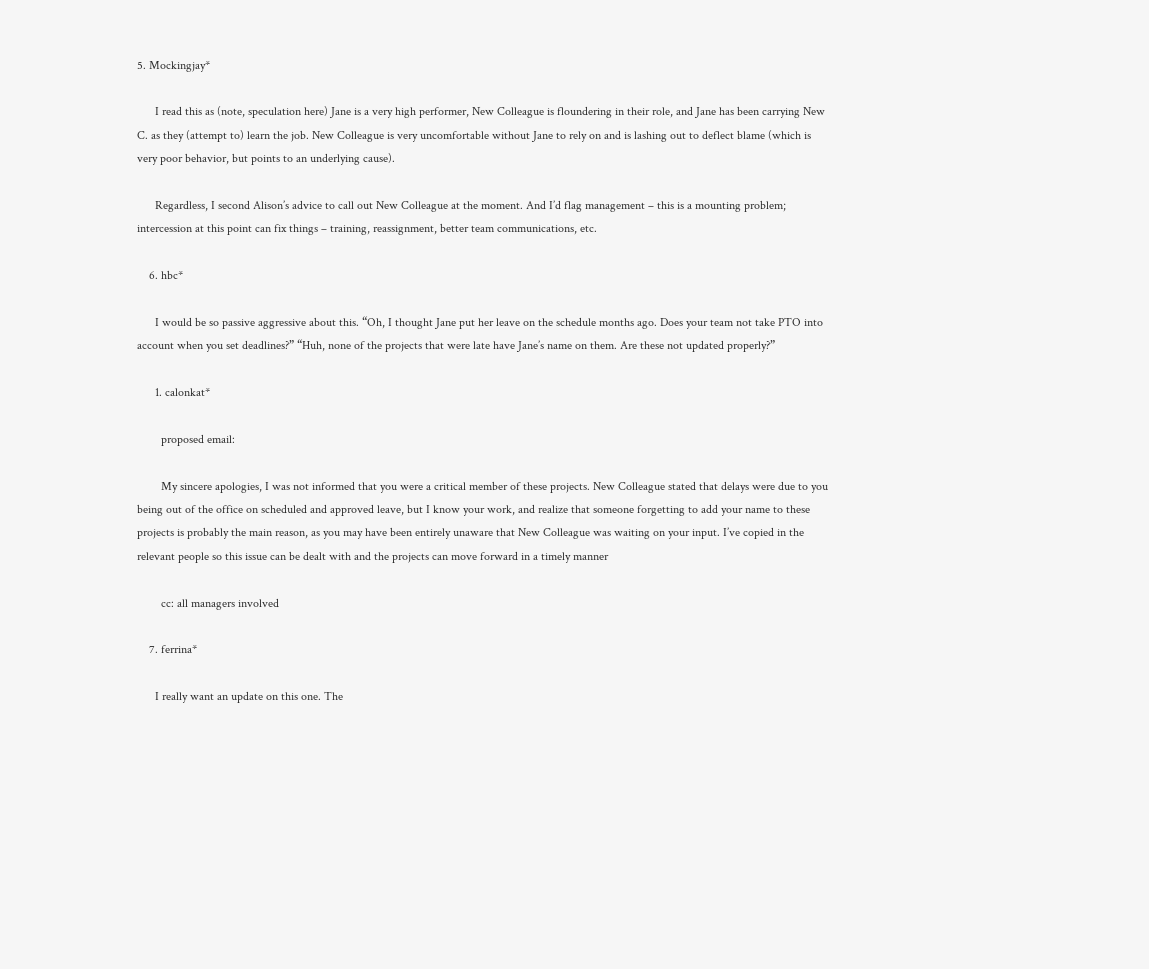5. Mockingjay*

      I read this as (note, speculation here) Jane is a very high performer, New Colleague is floundering in their role, and Jane has been carrying New C. as they (attempt to) learn the job. New Colleague is very uncomfortable without Jane to rely on and is lashing out to deflect blame (which is very poor behavior, but points to an underlying cause).

      Regardless, I second Alison’s advice to call out New Colleague at the moment. And I’d flag management – this is a mounting problem; intercession at this point can fix things – training, reassignment, better team communications, etc.

    6. hbc*

      I would be so passive aggressive about this. “Oh, I thought Jane put her leave on the schedule months ago. Does your team not take PTO into account when you set deadlines?” “Huh, none of the projects that were late have Jane’s name on them. Are these not updated properly?”

      1. calonkat*

        proposed email:

        My sincere apologies, I was not informed that you were a critical member of these projects. New Colleague stated that delays were due to you being out of the office on scheduled and approved leave, but I know your work, and realize that someone forgetting to add your name to these projects is probably the main reason, as you may have been entirely unaware that New Colleague was waiting on your input. I’ve copied in the relevant people so this issue can be dealt with and the projects can move forward in a timely manner

        cc: all managers involved

    7. ferrina*

      I really want an update on this one. The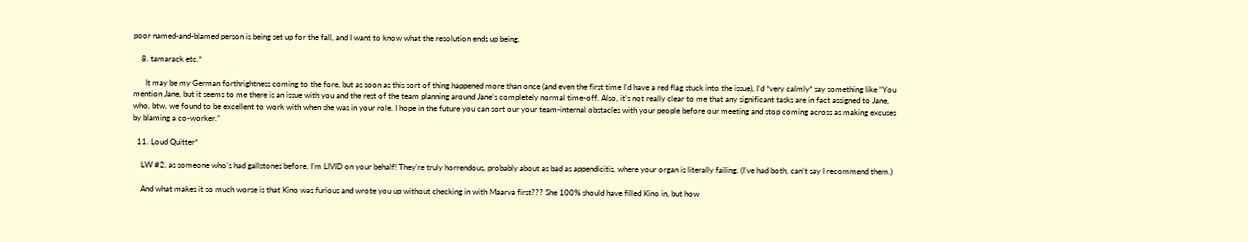poor named-and-blamed person is being set up for the fall, and I want to know what the resolution ends up being.

    8. tamarack etc.*

      It may be my German forthrightness coming to the fore, but as soon as this sort of thing happened more than once (and even the first time I’d have a red flag stuck into the issue), I’d *very calmly* say something like “You mention Jane, but it seems to me there is an issue with you and the rest of the team planning around Jane’s completely normal time-off. Also, it’s not really clear to me that any significant tasks are in fact assigned to Jane, who, btw, we found to be excellent to work with when she was in your role. I hope in the future you can sort our your team-internal obstacles with your people before our meeting and stop coming across as making excuses by blaming a co-worker.”

  11. Loud Quitter*

    LW #2, as someone who’s had gallstones before, I’m LIVID on your behalf! They’re truly horrendous, probably about as bad as appendicitis, where your organ is literally failing. (I’ve had both, can’t say I recommend them.)

    And what makes it so much worse is that Kino was furious and wrote you up without checking in with Maarva first??? She 100% should have filled Kino in, but how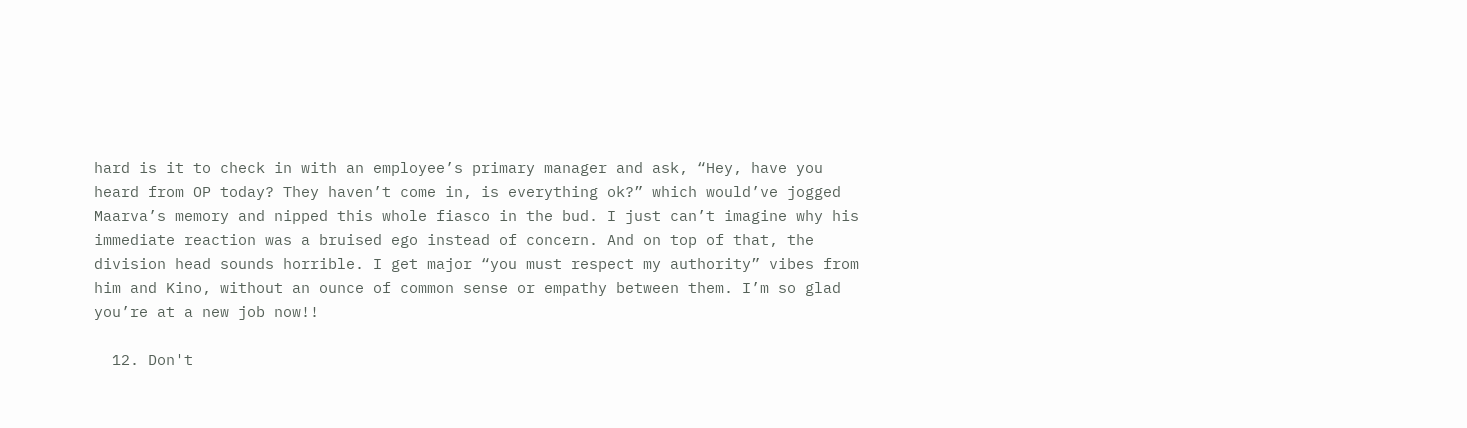hard is it to check in with an employee’s primary manager and ask, “Hey, have you heard from OP today? They haven’t come in, is everything ok?” which would’ve jogged Maarva’s memory and nipped this whole fiasco in the bud. I just can’t imagine why his immediate reaction was a bruised ego instead of concern. And on top of that, the division head sounds horrible. I get major “you must respect my authority” vibes from him and Kino, without an ounce of common sense or empathy between them. I’m so glad you’re at a new job now!!

  12. Don't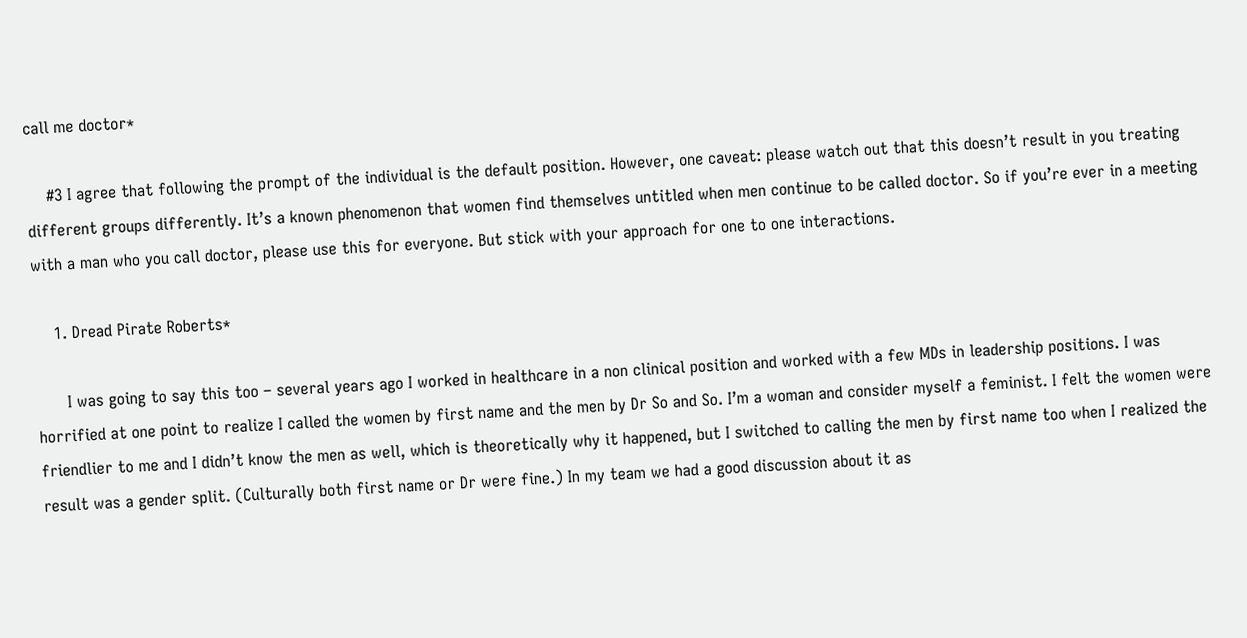call me doctor*

    #3 I agree that following the prompt of the individual is the default position. However, one caveat: please watch out that this doesn’t result in you treating different groups differently. It’s a known phenomenon that women find themselves untitled when men continue to be called doctor. So if you’re ever in a meeting with a man who you call doctor, please use this for everyone. But stick with your approach for one to one interactions.

    1. Dread Pirate Roberts*

      I was going to say this too – several years ago I worked in healthcare in a non clinical position and worked with a few MDs in leadership positions. I was horrified at one point to realize I called the women by first name and the men by Dr So and So. I’m a woman and consider myself a feminist. I felt the women were friendlier to me and I didn’t know the men as well, which is theoretically why it happened, but I switched to calling the men by first name too when I realized the result was a gender split. (Culturally both first name or Dr were fine.) In my team we had a good discussion about it as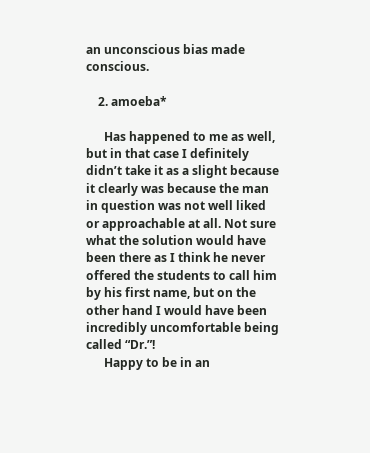an unconscious bias made conscious.

    2. amoeba*

      Has happened to me as well, but in that case I definitely didn’t take it as a slight because it clearly was because the man in question was not well liked or approachable at all. Not sure what the solution would have been there as I think he never offered the students to call him by his first name, but on the other hand I would have been incredibly uncomfortable being called “Dr.”!
      Happy to be in an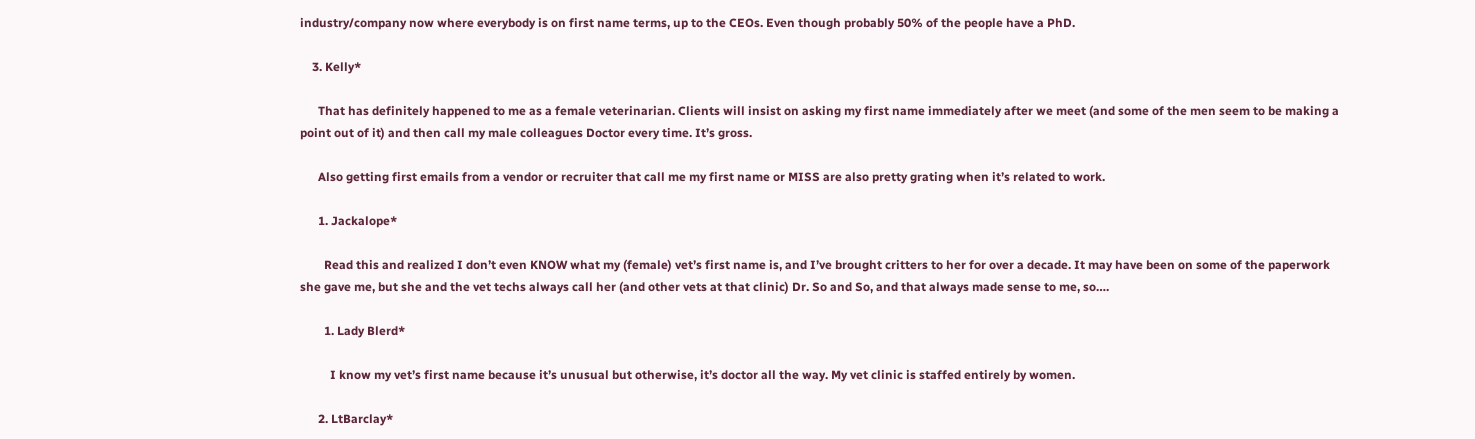industry/company now where everybody is on first name terms, up to the CEOs. Even though probably 50% of the people have a PhD.

    3. Kelly*

      That has definitely happened to me as a female veterinarian. Clients will insist on asking my first name immediately after we meet (and some of the men seem to be making a point out of it) and then call my male colleagues Doctor every time. It’s gross.

      Also getting first emails from a vendor or recruiter that call me my first name or MISS are also pretty grating when it’s related to work.

      1. Jackalope*

        Read this and realized I don’t even KNOW what my (female) vet’s first name is, and I’ve brought critters to her for over a decade. It may have been on some of the paperwork she gave me, but she and the vet techs always call her (and other vets at that clinic) Dr. So and So, and that always made sense to me, so….

        1. Lady Blerd*

          I know my vet’s first name because it’s unusual but otherwise, it’s doctor all the way. My vet clinic is staffed entirely by women.

      2. LtBarclay*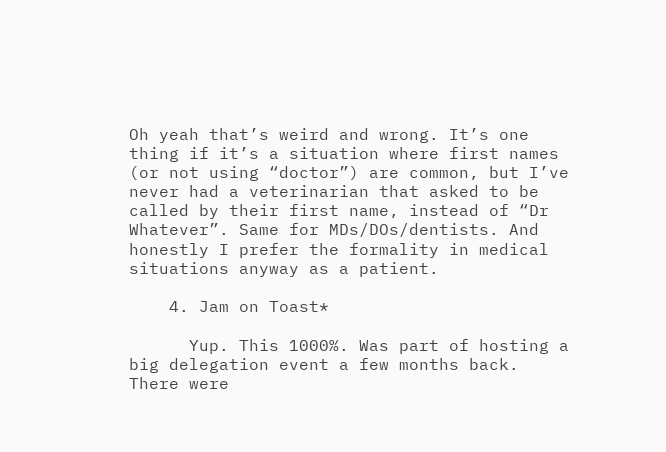Oh yeah that’s weird and wrong. It’s one thing if it’s a situation where first names (or not using “doctor”) are common, but I’ve never had a veterinarian that asked to be called by their first name, instead of “Dr Whatever”. Same for MDs/DOs/dentists. And honestly I prefer the formality in medical situations anyway as a patient.

    4. Jam on Toast*

      Yup. This 1000%. Was part of hosting a big delegation event a few months back. There were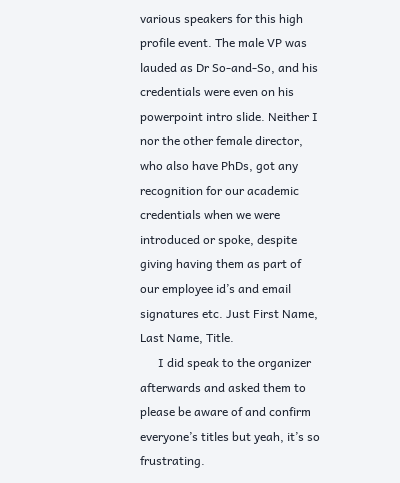various speakers for this high profile event. The male VP was lauded as Dr So-and-So, and his credentials were even on his powerpoint intro slide. Neither I nor the other female director, who also have PhDs, got any recognition for our academic credentials when we were introduced or spoke, despite giving having them as part of our employee id’s and email signatures etc. Just First Name, Last Name, Title.
      I did speak to the organizer afterwards and asked them to please be aware of and confirm everyone’s titles but yeah, it’s so frustrating.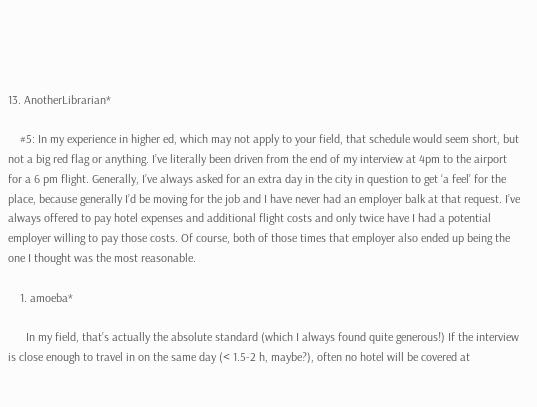13. AnotherLibrarian*

    #5: In my experience in higher ed, which may not apply to your field, that schedule would seem short, but not a big red flag or anything. I’ve literally been driven from the end of my interview at 4pm to the airport for a 6 pm flight. Generally, I’ve always asked for an extra day in the city in question to get ‘a feel’ for the place, because generally I’d be moving for the job and I have never had an employer balk at that request. I’ve always offered to pay hotel expenses and additional flight costs and only twice have I had a potential employer willing to pay those costs. Of course, both of those times that employer also ended up being the one I thought was the most reasonable.

    1. amoeba*

      In my field, that’s actually the absolute standard (which I always found quite generous!) If the interview is close enough to travel in on the same day (< 1.5-2 h, maybe?), often no hotel will be covered at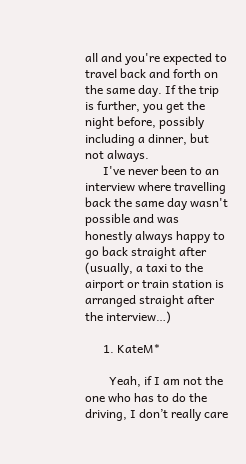all and you're expected to travel back and forth on the same day. If the trip is further, you get the night before, possibly including a dinner, but not always.
      I've never been to an interview where travelling back the same day wasn't possible and was honestly always happy to go back straight after (usually, a taxi to the airport or train station is arranged straight after the interview…)

      1. KateM*

        Yeah, if I am not the one who has to do the driving, I don’t really care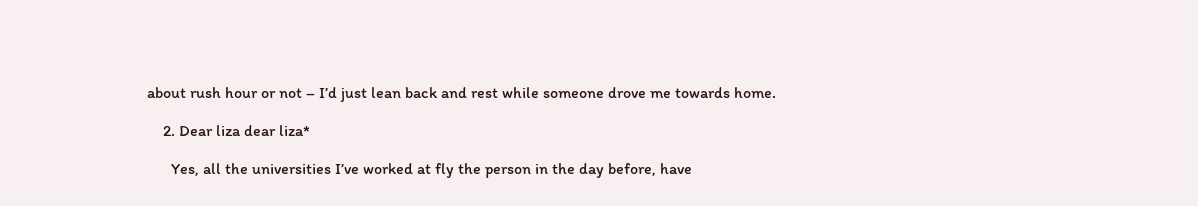about rush hour or not – I’d just lean back and rest while someone drove me towards home.

    2. Dear liza dear liza*

      Yes, all the universities I’ve worked at fly the person in the day before, have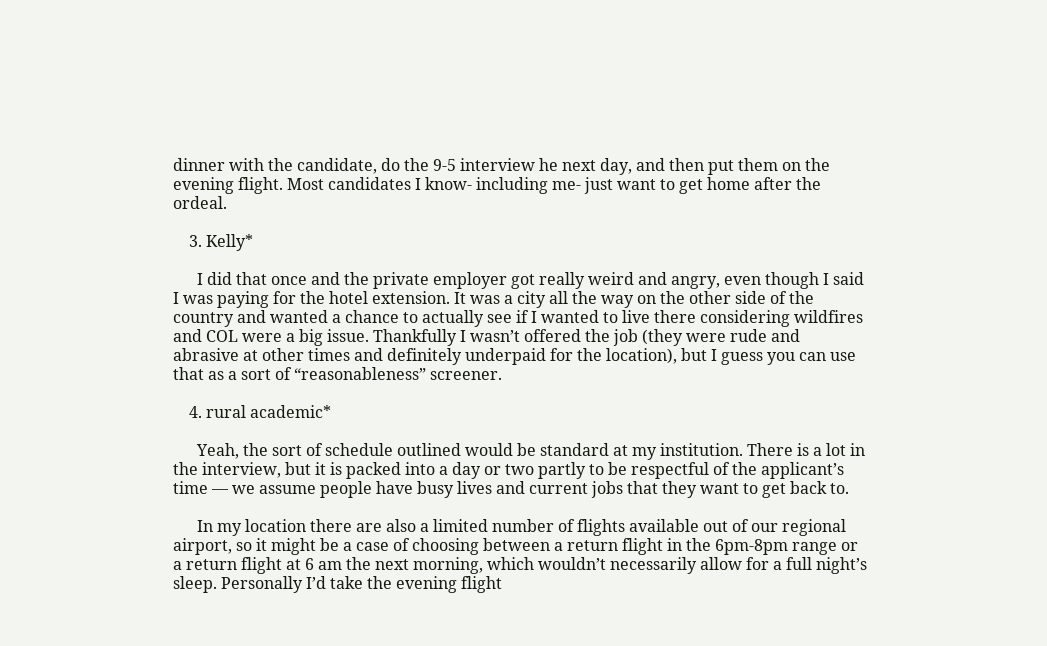dinner with the candidate, do the 9-5 interview he next day, and then put them on the evening flight. Most candidates I know- including me- just want to get home after the ordeal.

    3. Kelly*

      I did that once and the private employer got really weird and angry, even though I said I was paying for the hotel extension. It was a city all the way on the other side of the country and wanted a chance to actually see if I wanted to live there considering wildfires and COL were a big issue. Thankfully I wasn’t offered the job (they were rude and abrasive at other times and definitely underpaid for the location), but I guess you can use that as a sort of “reasonableness” screener.

    4. rural academic*

      Yeah, the sort of schedule outlined would be standard at my institution. There is a lot in the interview, but it is packed into a day or two partly to be respectful of the applicant’s time — we assume people have busy lives and current jobs that they want to get back to.

      In my location there are also a limited number of flights available out of our regional airport, so it might be a case of choosing between a return flight in the 6pm-8pm range or a return flight at 6 am the next morning, which wouldn’t necessarily allow for a full night’s sleep. Personally I’d take the evening flight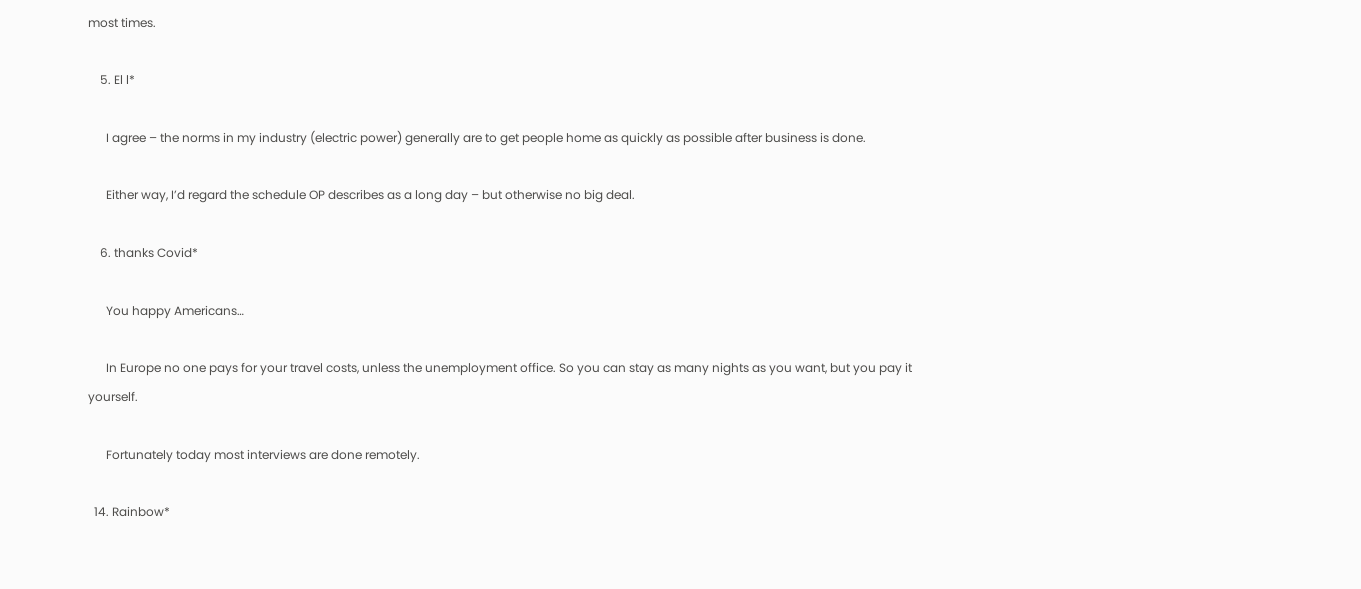most times.

    5. El l*

      I agree – the norms in my industry (electric power) generally are to get people home as quickly as possible after business is done.

      Either way, I’d regard the schedule OP describes as a long day – but otherwise no big deal.

    6. thanks Covid*

      You happy Americans…

      In Europe no one pays for your travel costs, unless the unemployment office. So you can stay as many nights as you want, but you pay it yourself.

      Fortunately today most interviews are done remotely.

  14. Rainbow*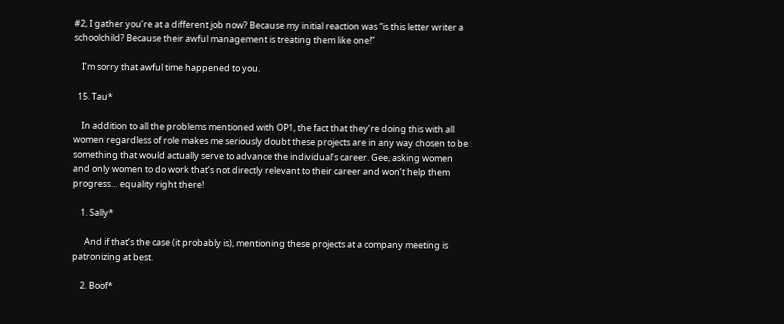#2, I gather you’re at a different job now? Because my initial reaction was “is this letter writer a schoolchild? Because their awful management is treating them like one!”

    I’m sorry that awful time happened to you.

  15. Tau*

    In addition to all the problems mentioned with OP1, the fact that they’re doing this with all women regardless of role makes me seriously doubt these projects are in any way chosen to be something that would actually serve to advance the individual’s career. Gee, asking women and only women to do work that’s not directly relevant to their career and won’t help them progress… equality right there!

    1. Sally*

      And if that’s the case (it probably is), mentioning these projects at a company meeting is patronizing at best.

    2. Boof*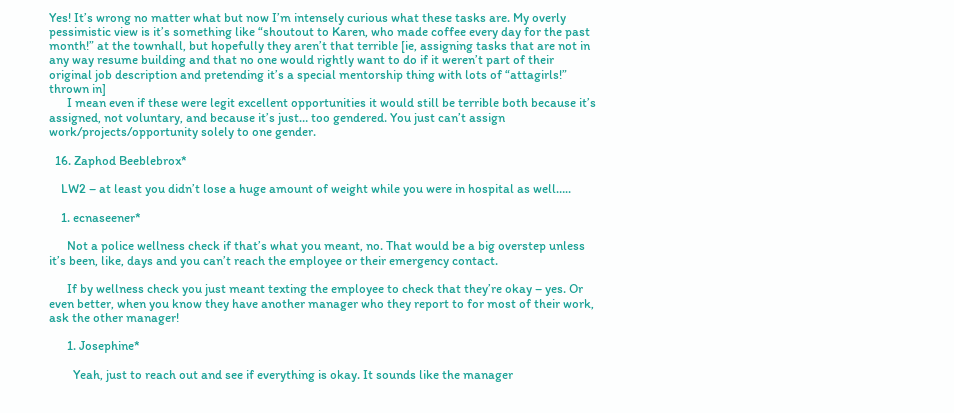Yes! It’s wrong no matter what but now I’m intensely curious what these tasks are. My overly pessimistic view is it’s something like “shoutout to Karen, who made coffee every day for the past month!” at the townhall, but hopefully they aren’t that terrible [ie, assigning tasks that are not in any way resume building and that no one would rightly want to do if it weren’t part of their original job description and pretending it’s a special mentorship thing with lots of “attagirls!” thrown in]
      I mean even if these were legit excellent opportunities it would still be terrible both because it’s assigned, not voluntary, and because it’s just… too gendered. You just can’t assign work/projects/opportunity solely to one gender.

  16. Zaphod Beeblebrox*

    LW2 – at least you didn’t lose a huge amount of weight while you were in hospital as well…..

    1. ecnaseener*

      Not a police wellness check if that’s what you meant, no. That would be a big overstep unless it’s been, like, days and you can’t reach the employee or their emergency contact.

      If by wellness check you just meant texting the employee to check that they’re okay – yes. Or even better, when you know they have another manager who they report to for most of their work, ask the other manager!

      1. Josephine*

        Yeah, just to reach out and see if everything is okay. It sounds like the manager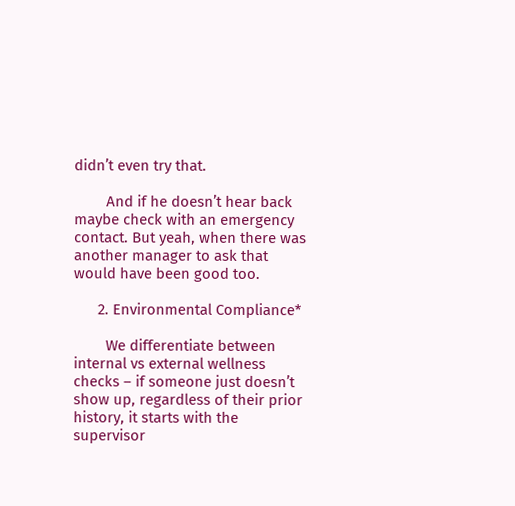didn’t even try that.

        And if he doesn’t hear back maybe check with an emergency contact. But yeah, when there was another manager to ask that would have been good too.

      2. Environmental Compliance*

        We differentiate between internal vs external wellness checks – if someone just doesn’t show up, regardless of their prior history, it starts with the supervisor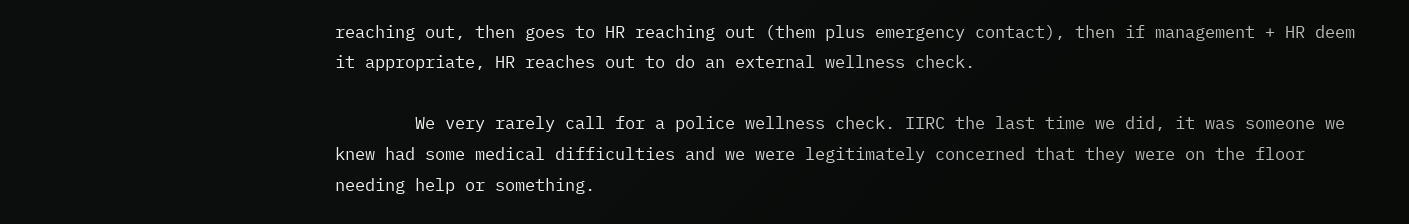reaching out, then goes to HR reaching out (them plus emergency contact), then if management + HR deem it appropriate, HR reaches out to do an external wellness check.

        We very rarely call for a police wellness check. IIRC the last time we did, it was someone we knew had some medical difficulties and we were legitimately concerned that they were on the floor needing help or something.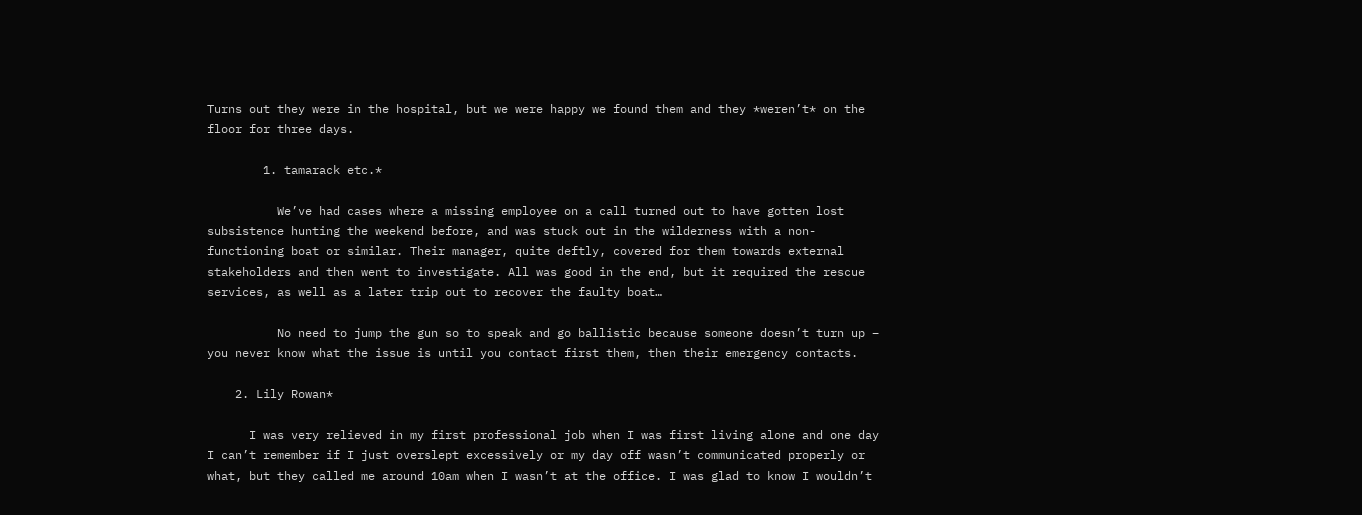Turns out they were in the hospital, but we were happy we found them and they *weren’t* on the floor for three days.

        1. tamarack etc.*

          We’ve had cases where a missing employee on a call turned out to have gotten lost subsistence hunting the weekend before, and was stuck out in the wilderness with a non-functioning boat or similar. Their manager, quite deftly, covered for them towards external stakeholders and then went to investigate. All was good in the end, but it required the rescue services, as well as a later trip out to recover the faulty boat…

          No need to jump the gun so to speak and go ballistic because someone doesn’t turn up – you never know what the issue is until you contact first them, then their emergency contacts.

    2. Lily Rowan*

      I was very relieved in my first professional job when I was first living alone and one day I can’t remember if I just overslept excessively or my day off wasn’t communicated properly or what, but they called me around 10am when I wasn’t at the office. I was glad to know I wouldn’t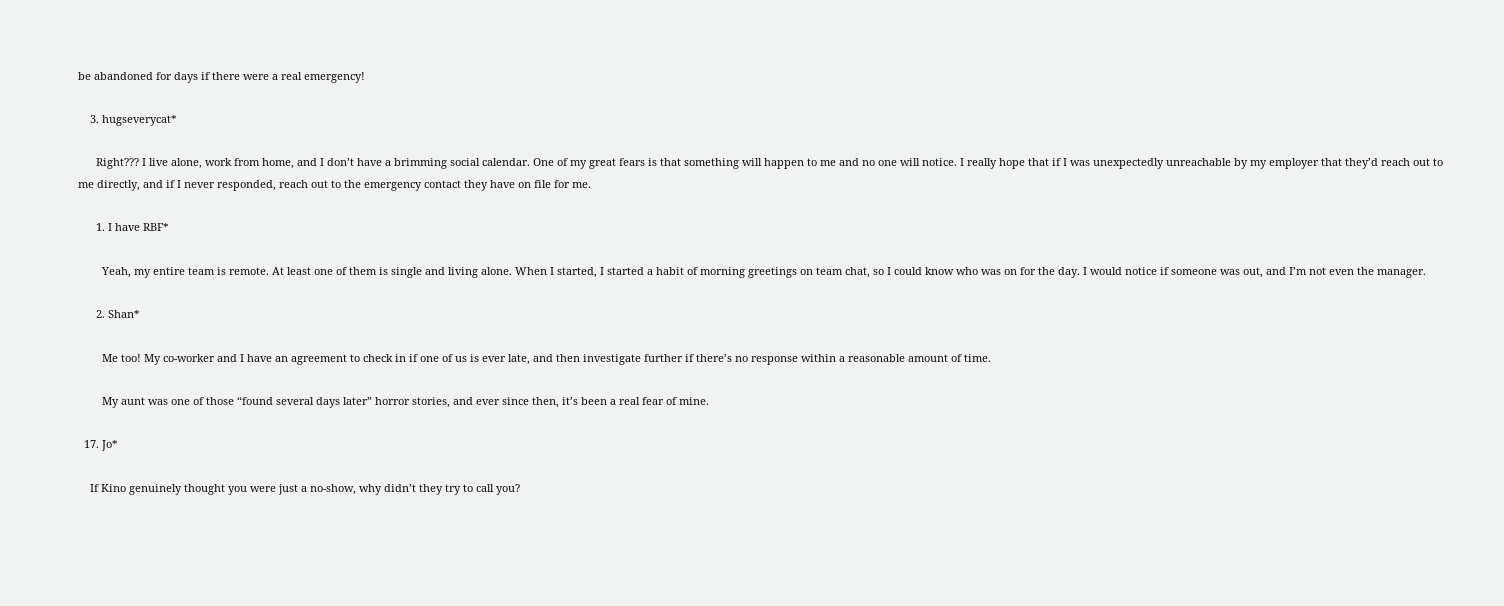be abandoned for days if there were a real emergency!

    3. hugseverycat*

      Right??? I live alone, work from home, and I don’t have a brimming social calendar. One of my great fears is that something will happen to me and no one will notice. I really hope that if I was unexpectedly unreachable by my employer that they’d reach out to me directly, and if I never responded, reach out to the emergency contact they have on file for me.

      1. I have RBF*

        Yeah, my entire team is remote. At least one of them is single and living alone. When I started, I started a habit of morning greetings on team chat, so I could know who was on for the day. I would notice if someone was out, and I’m not even the manager.

      2. Shan*

        Me too! My co-worker and I have an agreement to check in if one of us is ever late, and then investigate further if there’s no response within a reasonable amount of time.

        My aunt was one of those “found several days later” horror stories, and ever since then, it’s been a real fear of mine.

  17. Jo*

    If Kino genuinely thought you were just a no-show, why didn’t they try to call you?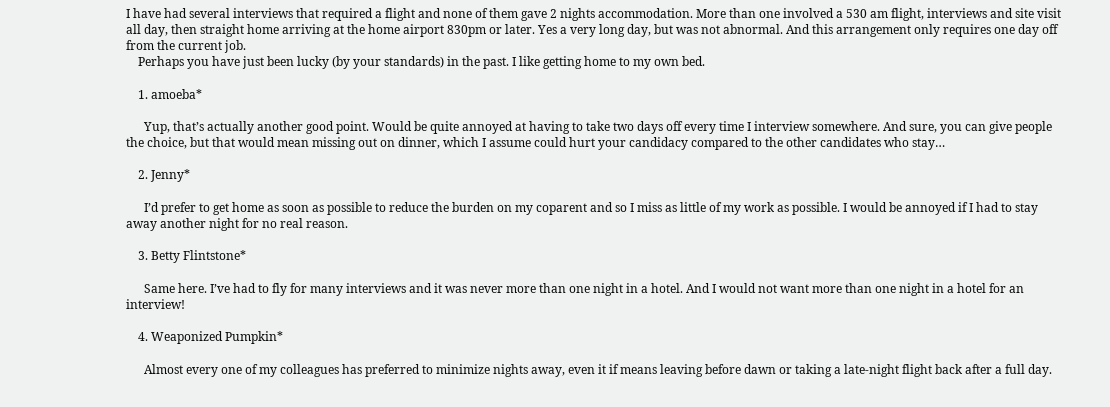I have had several interviews that required a flight and none of them gave 2 nights accommodation. More than one involved a 530 am flight, interviews and site visit all day, then straight home arriving at the home airport 830pm or later. Yes a very long day, but was not abnormal. And this arrangement only requires one day off from the current job.
    Perhaps you have just been lucky (by your standards) in the past. I like getting home to my own bed.

    1. amoeba*

      Yup, that’s actually another good point. Would be quite annoyed at having to take two days off every time I interview somewhere. And sure, you can give people the choice, but that would mean missing out on dinner, which I assume could hurt your candidacy compared to the other candidates who stay…

    2. Jenny*

      I’d prefer to get home as soon as possible to reduce the burden on my coparent and so I miss as little of my work as possible. I would be annoyed if I had to stay away another night for no real reason.

    3. Betty Flintstone*

      Same here. I’ve had to fly for many interviews and it was never more than one night in a hotel. And I would not want more than one night in a hotel for an interview!

    4. Weaponized Pumpkin*

      Almost every one of my colleagues has preferred to minimize nights away, even it if means leaving before dawn or taking a late-night flight back after a full day.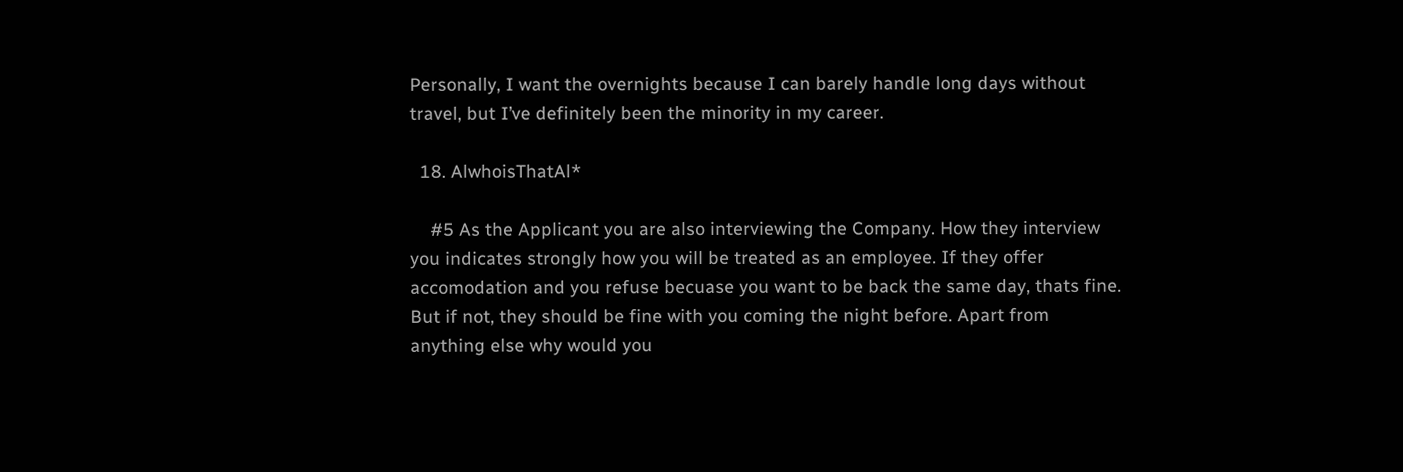Personally, I want the overnights because I can barely handle long days without travel, but I’ve definitely been the minority in my career.

  18. AlwhoisThatAl*

    #5 As the Applicant you are also interviewing the Company. How they interview you indicates strongly how you will be treated as an employee. If they offer accomodation and you refuse becuase you want to be back the same day, thats fine. But if not, they should be fine with you coming the night before. Apart from anything else why would you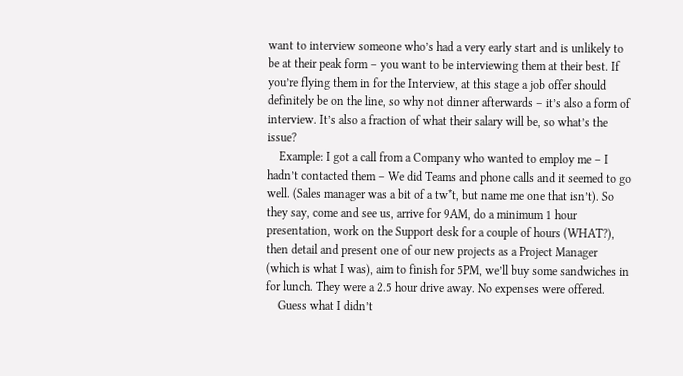want to interview someone who’s had a very early start and is unlikely to be at their peak form – you want to be interviewing them at their best. If you’re flying them in for the Interview, at this stage a job offer should definitely be on the line, so why not dinner afterwards – it’s also a form of interview. It’s also a fraction of what their salary will be, so what’s the issue?
    Example: I got a call from a Company who wanted to employ me – I hadn’t contacted them – We did Teams and phone calls and it seemed to go well. (Sales manager was a bit of a tw*t, but name me one that isn’t). So they say, come and see us, arrive for 9AM, do a minimum 1 hour presentation, work on the Support desk for a couple of hours (WHAT?), then detail and present one of our new projects as a Project Manager (which is what I was), aim to finish for 5PM, we’ll buy some sandwiches in for lunch. They were a 2.5 hour drive away. No expenses were offered.
    Guess what I didn’t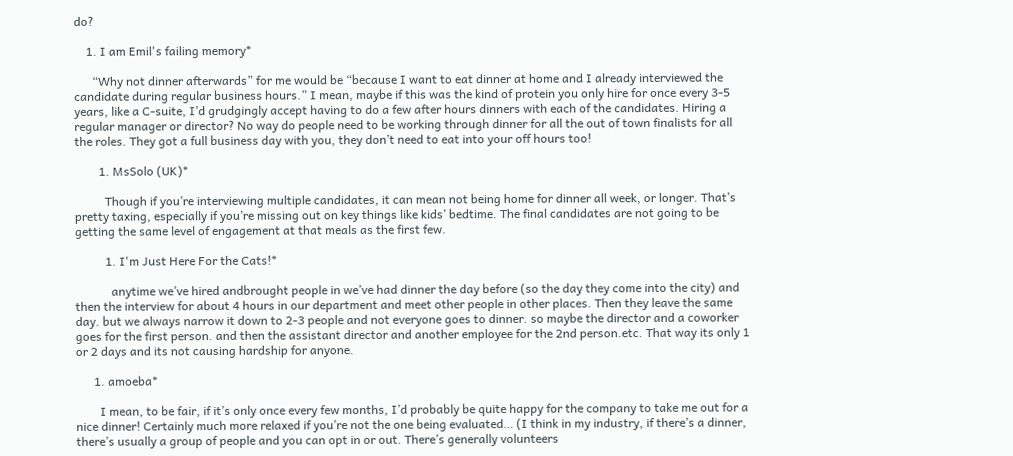do?

    1. I am Emil's failing memory*

      “Why not dinner afterwards” for me would be “because I want to eat dinner at home and I already interviewed the candidate during regular business hours.” I mean, maybe if this was the kind of protein you only hire for once every 3-5 years, like a C-suite, I’d grudgingly accept having to do a few after hours dinners with each of the candidates. Hiring a regular manager or director? No way do people need to be working through dinner for all the out of town finalists for all the roles. They got a full business day with you, they don’t need to eat into your off hours too!

        1. MsSolo (UK)*

          Though if you’re interviewing multiple candidates, it can mean not being home for dinner all week, or longer. That’s pretty taxing, especially if you’re missing out on key things like kids’ bedtime. The final candidates are not going to be getting the same level of engagement at that meals as the first few.

          1. I'm Just Here For the Cats!*

            anytime we’ve hired andbrought people in we’ve had dinner the day before (so the day they come into the city) and then the interview for about 4 hours in our department and meet other people in other places. Then they leave the same day. but we always narrow it down to 2-3 people and not everyone goes to dinner. so maybe the director and a coworker goes for the first person. and then the assistant director and another employee for the 2nd person.etc. That way its only 1 or 2 days and its not causing hardship for anyone.

      1. amoeba*

        I mean, to be fair, if it’s only once every few months, I’d probably be quite happy for the company to take me out for a nice dinner! Certainly much more relaxed if you’re not the one being evaluated… (I think in my industry, if there’s a dinner, there’s usually a group of people and you can opt in or out. There’s generally volunteers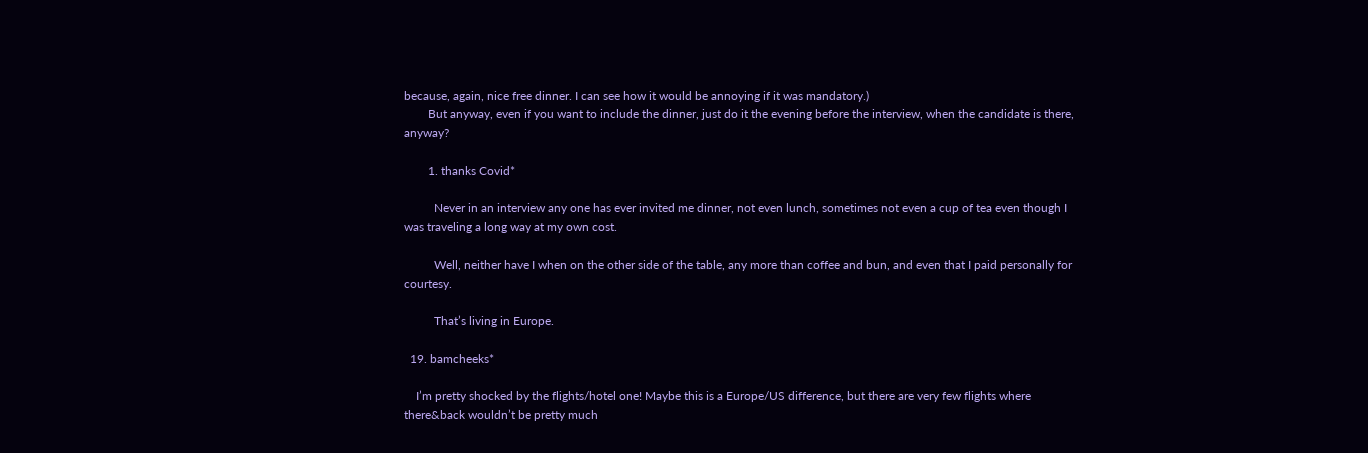because, again, nice free dinner. I can see how it would be annoying if it was mandatory.)
        But anyway, even if you want to include the dinner, just do it the evening before the interview, when the candidate is there, anyway?

        1. thanks Covid*

          Never in an interview any one has ever invited me dinner, not even lunch, sometimes not even a cup of tea even though I was traveling a long way at my own cost.

          Well, neither have I when on the other side of the table, any more than coffee and bun, and even that I paid personally for courtesy.

          That’s living in Europe.

  19. bamcheeks*

    I’m pretty shocked by the flights/hotel one! Maybe this is a Europe/US difference, but there are very few flights where there&back wouldn’t be pretty much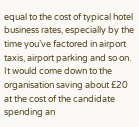equal to the cost of typical hotel business rates, especially by the time you’ve factored in airport taxis, airport parking and so on. It would come down to the organisation saving about £20 at the cost of the candidate spending an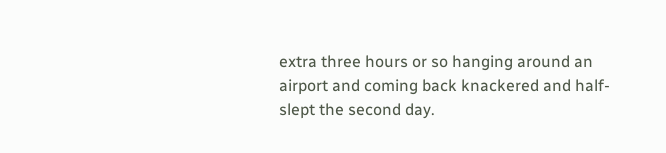extra three hours or so hanging around an airport and coming back knackered and half-slept the second day.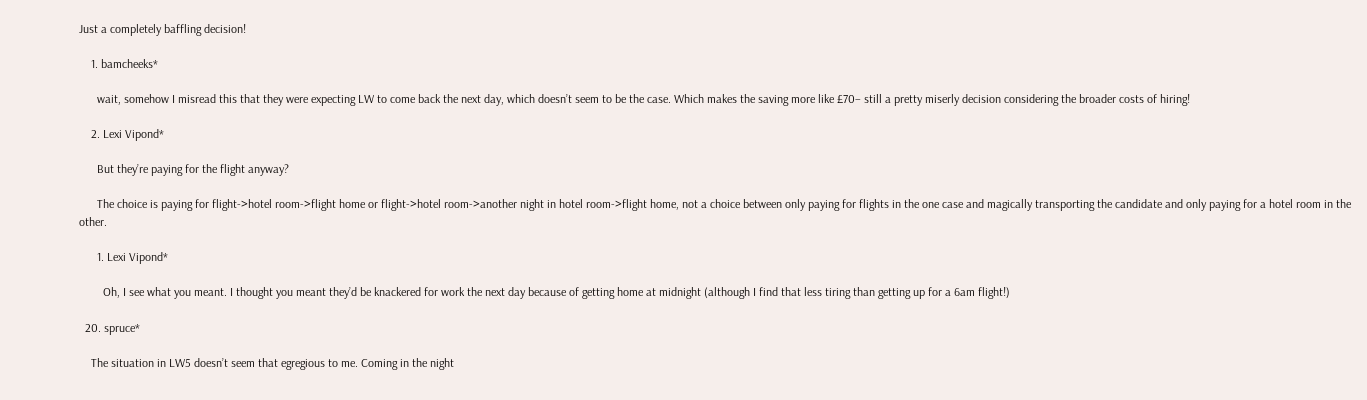Just a completely baffling decision!

    1. bamcheeks*

      wait, somehow I misread this that they were expecting LW to come back the next day, which doesn’t seem to be the case. Which makes the saving more like £70– still a pretty miserly decision considering the broader costs of hiring!

    2. Lexi Vipond*

      But they’re paying for the flight anyway?

      The choice is paying for flight->hotel room->flight home or flight->hotel room->another night in hotel room->flight home, not a choice between only paying for flights in the one case and magically transporting the candidate and only paying for a hotel room in the other.

      1. Lexi Vipond*

        Oh, I see what you meant. I thought you meant they’d be knackered for work the next day because of getting home at midnight (although I find that less tiring than getting up for a 6am flight!)

  20. spruce*

    The situation in LW5 doesn’t seem that egregious to me. Coming in the night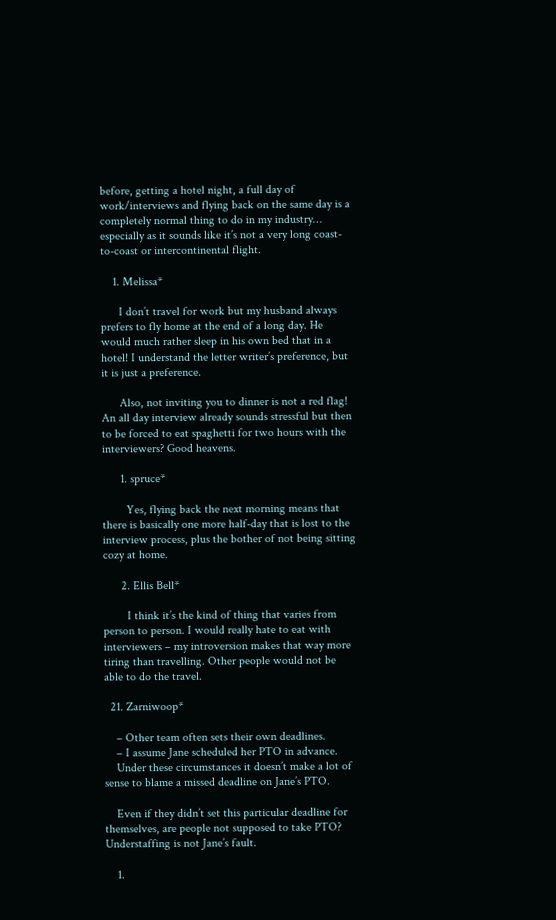before, getting a hotel night, a full day of work/interviews and flying back on the same day is a completely normal thing to do in my industry… especially as it sounds like it’s not a very long coast-to-coast or intercontinental flight.

    1. Melissa*

      I don’t travel for work but my husband always prefers to fly home at the end of a long day. He would much rather sleep in his own bed that in a hotel! I understand the letter writer’s preference, but it is just a preference.

      Also, not inviting you to dinner is not a red flag! An all day interview already sounds stressful but then to be forced to eat spaghetti for two hours with the interviewers? Good heavens.

      1. spruce*

        Yes, flying back the next morning means that there is basically one more half-day that is lost to the interview process, plus the bother of not being sitting cozy at home.

      2. Ellis Bell*

        I think it’s the kind of thing that varies from person to person. I would really hate to eat with interviewers – my introversion makes that way more tiring than travelling. Other people would not be able to do the travel.

  21. Zarniwoop*

    – Other team often sets their own deadlines.
    – I assume Jane scheduled her PTO in advance.
    Under these circumstances it doesn’t make a lot of sense to blame a missed deadline on Jane’s PTO.

    Even if they didn’t set this particular deadline for themselves, are people not supposed to take PTO? Understaffing is not Jane’s fault.

    1.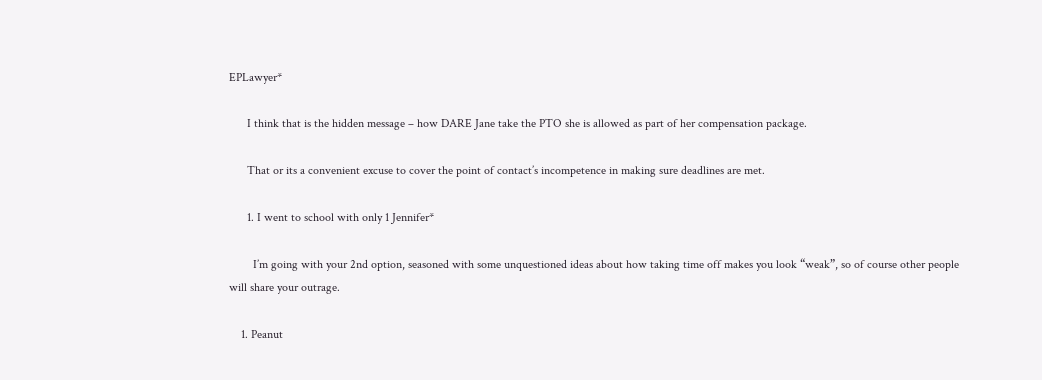EPLawyer*

      I think that is the hidden message – how DARE Jane take the PTO she is allowed as part of her compensation package.

      That or its a convenient excuse to cover the point of contact’s incompetence in making sure deadlines are met.

      1. I went to school with only 1 Jennifer*

        I’m going with your 2nd option, seasoned with some unquestioned ideas about how taking time off makes you look “weak”, so of course other people will share your outrage.

    1. Peanut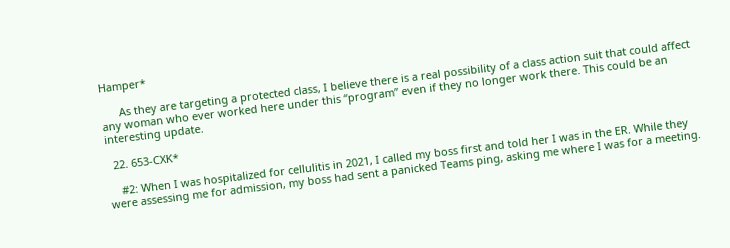Hamper*

      As they are targeting a protected class, I believe there is a real possibility of a class action suit that could affect any woman who ever worked here under this “program” even if they no longer work there. This could be an interesting update.

  22. 653-CXK*

    #2: When I was hospitalized for cellulitis in 2021, I called my boss first and told her I was in the ER. While they were assessing me for admission, my boss had sent a panicked Teams ping, asking me where I was for a meeting.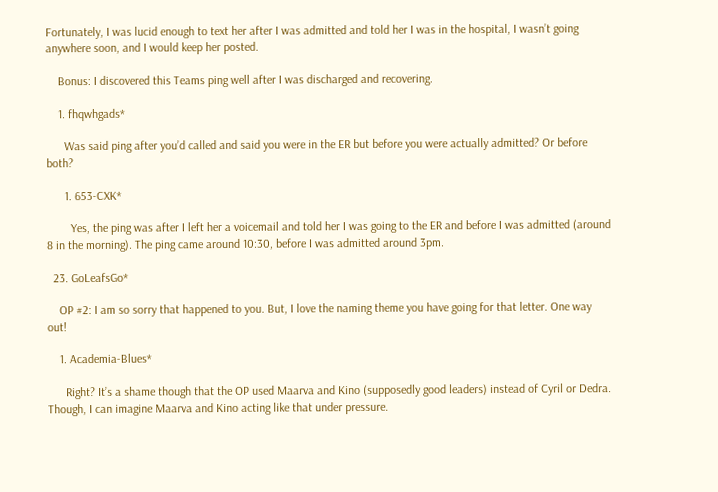Fortunately, I was lucid enough to text her after I was admitted and told her I was in the hospital, I wasn’t going anywhere soon, and I would keep her posted.

    Bonus: I discovered this Teams ping well after I was discharged and recovering.

    1. fhqwhgads*

      Was said ping after you’d called and said you were in the ER but before you were actually admitted? Or before both?

      1. 653-CXK*

        Yes, the ping was after I left her a voicemail and told her I was going to the ER and before I was admitted (around 8 in the morning). The ping came around 10:30, before I was admitted around 3pm.

  23. GoLeafsGo*

    OP #2: I am so sorry that happened to you. But, I love the naming theme you have going for that letter. One way out!

    1. Academia-Blues*

      Right? It’s a shame though that the OP used Maarva and Kino (supposedly good leaders) instead of Cyril or Dedra. Though, I can imagine Maarva and Kino acting like that under pressure.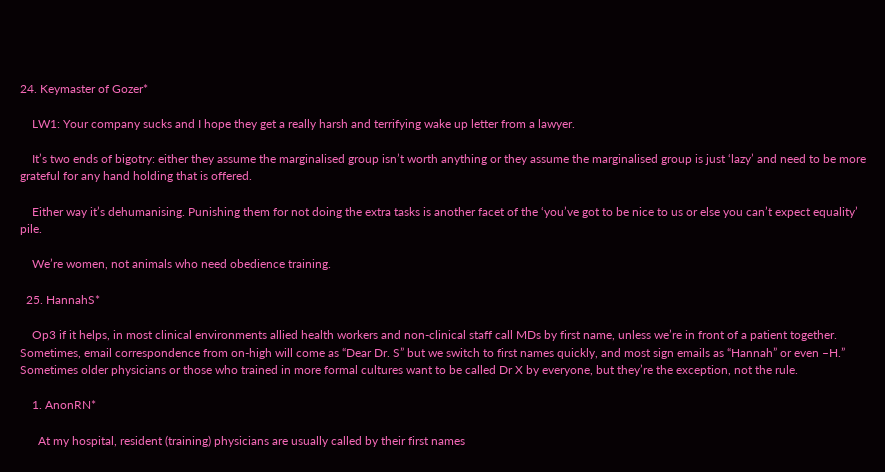24. Keymaster of Gozer*

    LW1: Your company sucks and I hope they get a really harsh and terrifying wake up letter from a lawyer.

    It’s two ends of bigotry: either they assume the marginalised group isn’t worth anything or they assume the marginalised group is just ‘lazy’ and need to be more grateful for any hand holding that is offered.

    Either way it’s dehumanising. Punishing them for not doing the extra tasks is another facet of the ‘you’ve got to be nice to us or else you can’t expect equality’ pile.

    We’re women, not animals who need obedience training.

  25. HannahS*

    Op3 if it helps, in most clinical environments allied health workers and non-clinical staff call MDs by first name, unless we’re in front of a patient together. Sometimes, email correspondence from on-high will come as “Dear Dr. S” but we switch to first names quickly, and most sign emails as “Hannah” or even –H.” Sometimes older physicians or those who trained in more formal cultures want to be called Dr X by everyone, but they’re the exception, not the rule.

    1. AnonRN*

      At my hospital, resident (training) physicians are usually called by their first names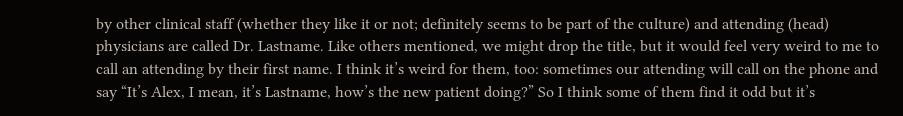by other clinical staff (whether they like it or not; definitely seems to be part of the culture) and attending (head) physicians are called Dr. Lastname. Like others mentioned, we might drop the title, but it would feel very weird to me to call an attending by their first name. I think it’s weird for them, too: sometimes our attending will call on the phone and say “It’s Alex, I mean, it’s Lastname, how’s the new patient doing?” So I think some of them find it odd but it’s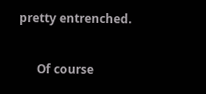pretty entrenched.

      Of course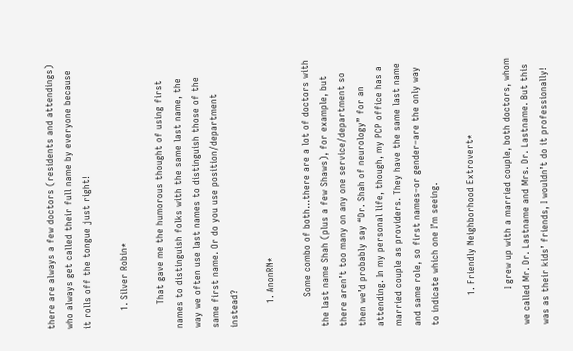there are always a few doctors (residents and attendings) who always get called their full name by everyone because it rolls off the tongue just right!

      1. Silver Robin*

        That gave me the humorous thought of using first names to distinguish folks with the same last name, the way we often use last names to distinguish those of the same first name. Or do you use position/department instead?

        1. AnonRN*

          Some combo of both…there are a lot of doctors with the last name Shah (plus a few Shaws), for example, but there aren’t too many on any one service/department so then we’d probably say “Dr. Shah of neurology” for an attending. In my personal life, though, my PCP office has a married couple as providers. They have the same last name and same role, so first names–or gender–are the only way to indicate which one I’m seeing.

          1. Friendly Neighborhood Extrovert*

            I grew up with a married couple, both doctors, whom we called Mr. Dr. Lastname and Mrs. Dr. Lastname. But this was as their kids’ friends, I wouldn’t do it professionally!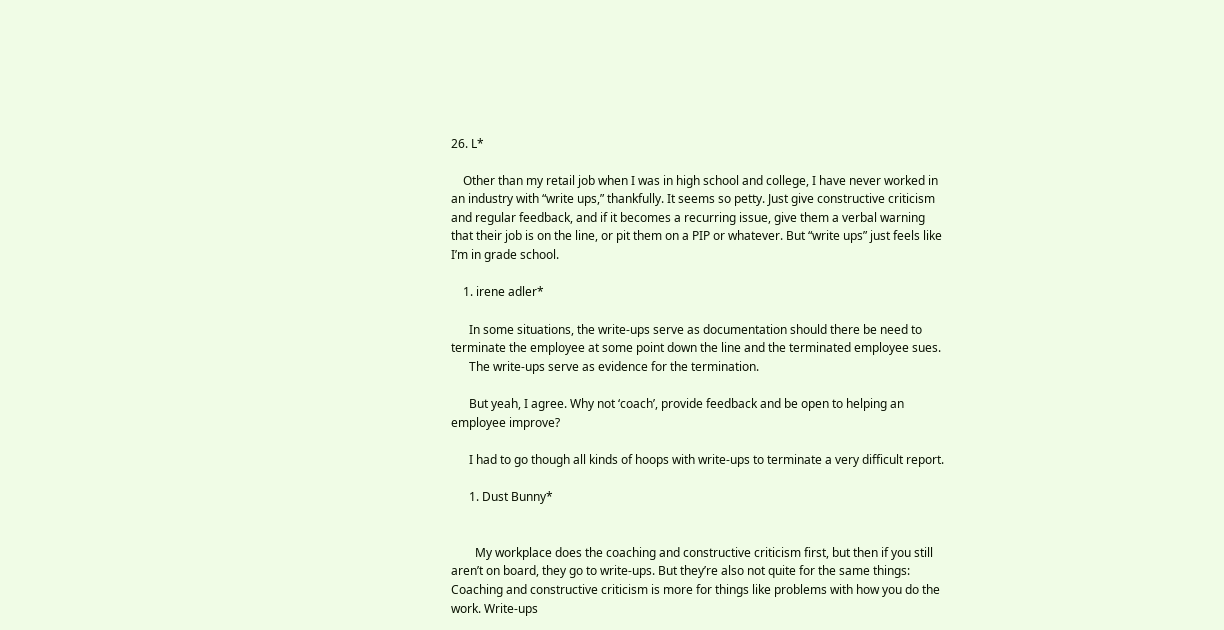26. L*

    Other than my retail job when I was in high school and college, I have never worked in an industry with “write ups,” thankfully. It seems so petty. Just give constructive criticism and regular feedback, and if it becomes a recurring issue, give them a verbal warning that their job is on the line, or pit them on a PIP or whatever. But “write ups” just feels like I’m in grade school.

    1. irene adler*

      In some situations, the write-ups serve as documentation should there be need to terminate the employee at some point down the line and the terminated employee sues.
      The write-ups serve as evidence for the termination.

      But yeah, I agree. Why not ‘coach’, provide feedback and be open to helping an employee improve?

      I had to go though all kinds of hoops with write-ups to terminate a very difficult report.

      1. Dust Bunny*


        My workplace does the coaching and constructive criticism first, but then if you still aren’t on board, they go to write-ups. But they’re also not quite for the same things: Coaching and constructive criticism is more for things like problems with how you do the work. Write-ups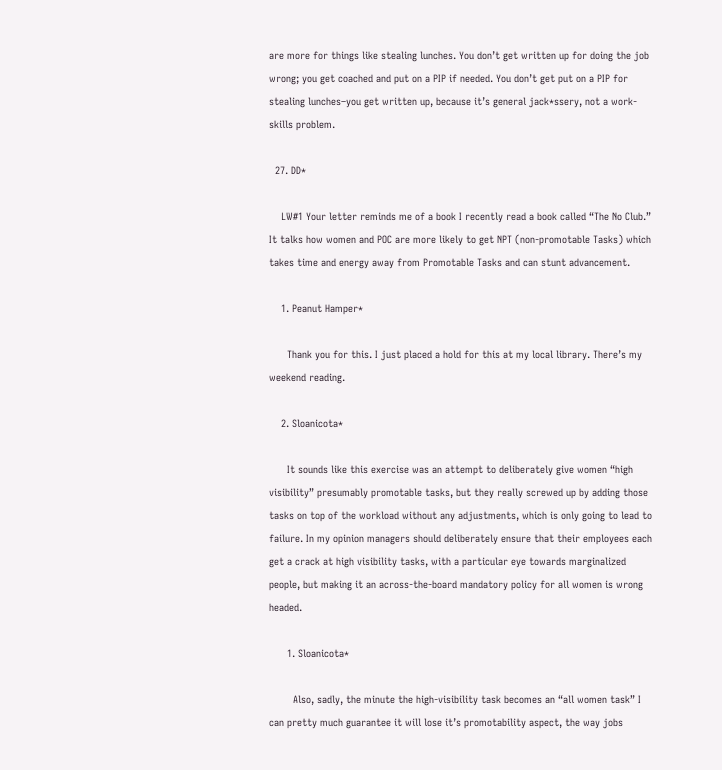are more for things like stealing lunches. You don’t get written up for doing the job wrong; you get coached and put on a PIP if needed. You don’t get put on a PIP for stealing lunches–you get written up, because it’s general jack*ssery, not a work-skills problem.

  27. DD*

    LW#1 Your letter reminds me of a book I recently read a book called “The No Club.” It talks how women and POC are more likely to get NPT (non-promotable Tasks) which takes time and energy away from Promotable Tasks and can stunt advancement.

    1. Peanut Hamper*

      Thank you for this. I just placed a hold for this at my local library. There’s my weekend reading.

    2. Sloanicota*

      It sounds like this exercise was an attempt to deliberately give women “high visibility” presumably promotable tasks, but they really screwed up by adding those tasks on top of the workload without any adjustments, which is only going to lead to failure. In my opinion managers should deliberately ensure that their employees each get a crack at high visibility tasks, with a particular eye towards marginalized people, but making it an across-the-board mandatory policy for all women is wrong headed.

      1. Sloanicota*

        Also, sadly, the minute the high-visibility task becomes an “all women task” I can pretty much guarantee it will lose it’s promotability aspect, the way jobs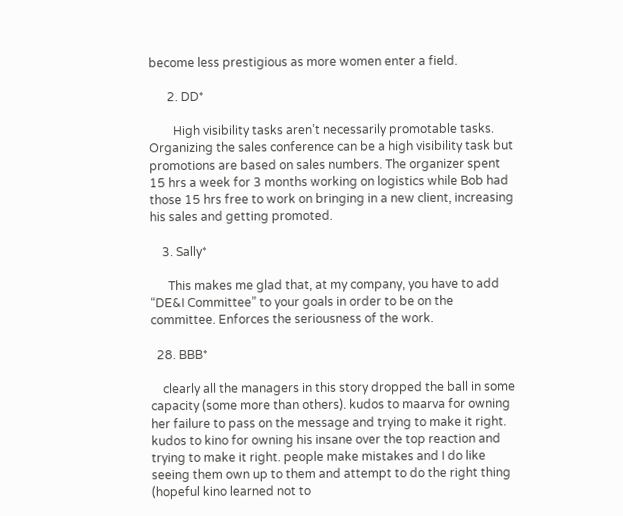become less prestigious as more women enter a field.

      2. DD*

        High visibility tasks aren’t necessarily promotable tasks. Organizing the sales conference can be a high visibility task but promotions are based on sales numbers. The organizer spent 15 hrs a week for 3 months working on logistics while Bob had those 15 hrs free to work on bringing in a new client, increasing his sales and getting promoted.

    3. Sally*

      This makes me glad that, at my company, you have to add “DE&I Committee” to your goals in order to be on the committee. Enforces the seriousness of the work.

  28. BBB*

    clearly all the managers in this story dropped the ball in some capacity (some more than others). kudos to maarva for owning her failure to pass on the message and trying to make it right. kudos to kino for owning his insane over the top reaction and trying to make it right. people make mistakes and I do like seeing them own up to them and attempt to do the right thing (hopeful kino learned not to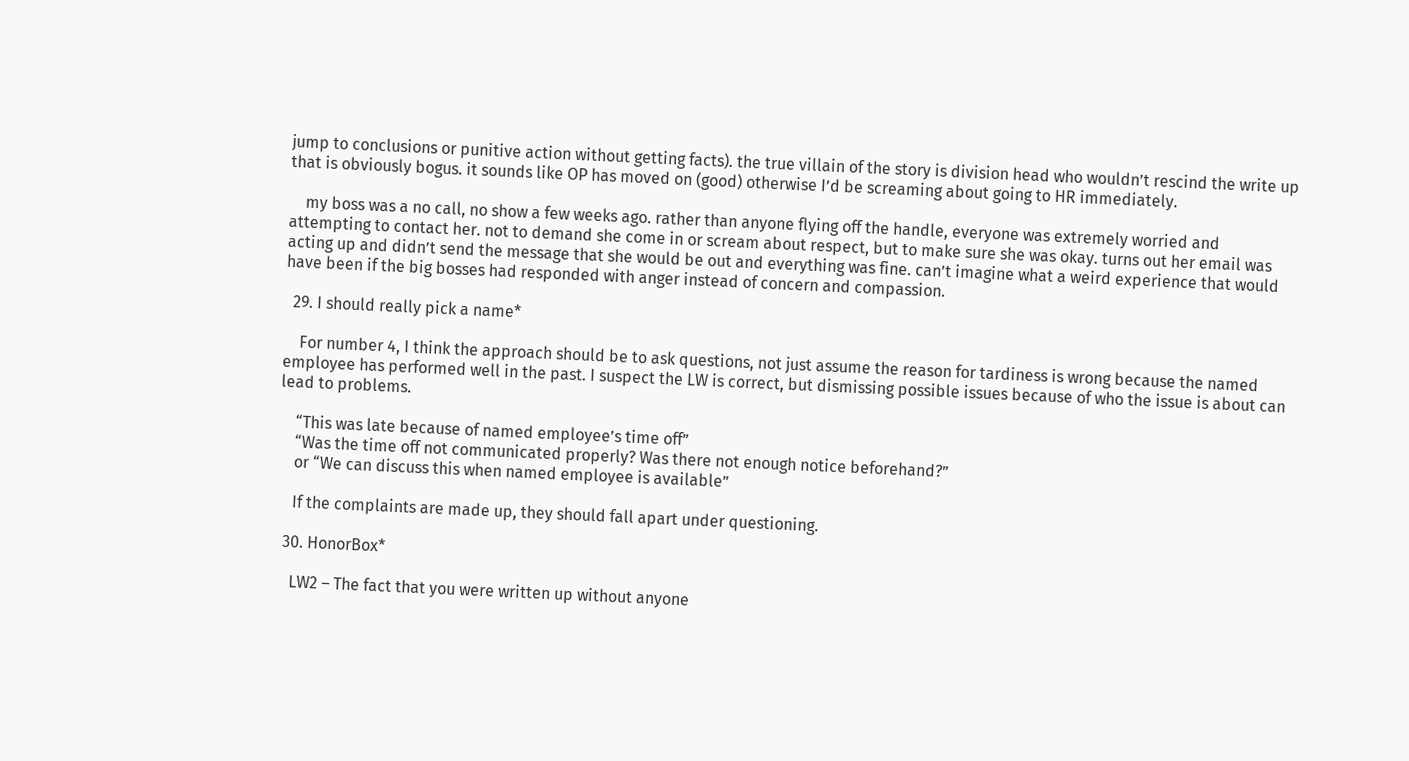jump to conclusions or punitive action without getting facts). the true villain of the story is division head who wouldn’t rescind the write up that is obviously bogus. it sounds like OP has moved on (good) otherwise I’d be screaming about going to HR immediately.

    my boss was a no call, no show a few weeks ago. rather than anyone flying off the handle, everyone was extremely worried and attempting to contact her. not to demand she come in or scream about respect, but to make sure she was okay. turns out her email was acting up and didn’t send the message that she would be out and everything was fine. can’t imagine what a weird experience that would have been if the big bosses had responded with anger instead of concern and compassion.

  29. I should really pick a name*

    For number 4, I think the approach should be to ask questions, not just assume the reason for tardiness is wrong because the named employee has performed well in the past. I suspect the LW is correct, but dismissing possible issues because of who the issue is about can lead to problems.

    “This was late because of named employee’s time off”
    “Was the time off not communicated properly? Was there not enough notice beforehand?”
    or “We can discuss this when named employee is available”

    If the complaints are made up, they should fall apart under questioning.

  30. HonorBox*

    LW2 – The fact that you were written up without anyone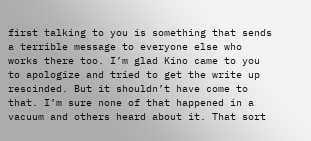first talking to you is something that sends a terrible message to everyone else who works there too. I’m glad Kino came to you to apologize and tried to get the write up rescinded. But it shouldn’t have come to that. I’m sure none of that happened in a vacuum and others heard about it. That sort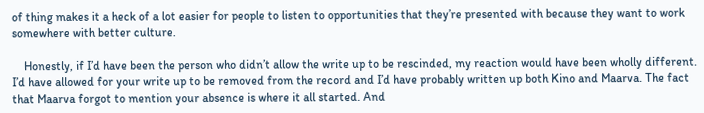of thing makes it a heck of a lot easier for people to listen to opportunities that they’re presented with because they want to work somewhere with better culture.

    Honestly, if I’d have been the person who didn’t allow the write up to be rescinded, my reaction would have been wholly different. I’d have allowed for your write up to be removed from the record and I’d have probably written up both Kino and Maarva. The fact that Maarva forgot to mention your absence is where it all started. And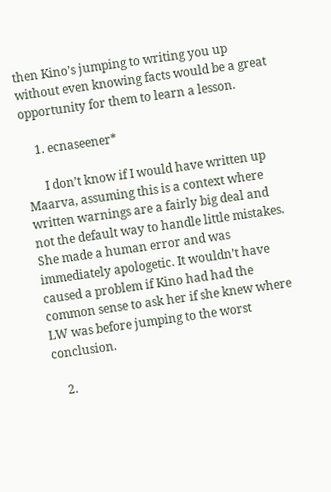then Kino’s jumping to writing you up without even knowing facts would be a great opportunity for them to learn a lesson.

    1. ecnaseener*

      I don’t know if I would have written up Maarva, assuming this is a context where written warnings are a fairly big deal and not the default way to handle little mistakes. She made a human error and was immediately apologetic. It wouldn’t have caused a problem if Kino had had the common sense to ask her if she knew where LW was before jumping to the worst conclusion.

    2.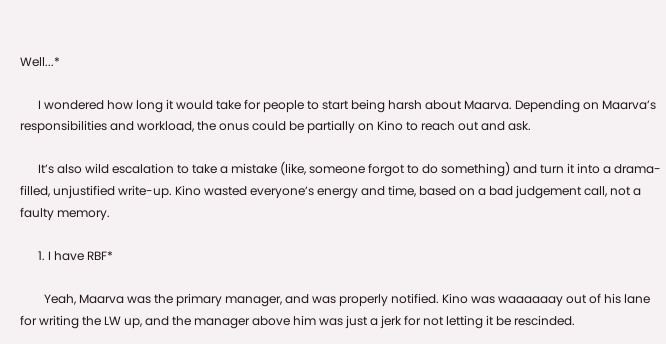Well...*

      I wondered how long it would take for people to start being harsh about Maarva. Depending on Maarva’s responsibilities and workload, the onus could be partially on Kino to reach out and ask.

      It’s also wild escalation to take a mistake (like, someone forgot to do something) and turn it into a drama-filled, unjustified write-up. Kino wasted everyone’s energy and time, based on a bad judgement call, not a faulty memory.

      1. I have RBF*

        Yeah, Maarva was the primary manager, and was properly notified. Kino was waaaaaay out of his lane for writing the LW up, and the manager above him was just a jerk for not letting it be rescinded.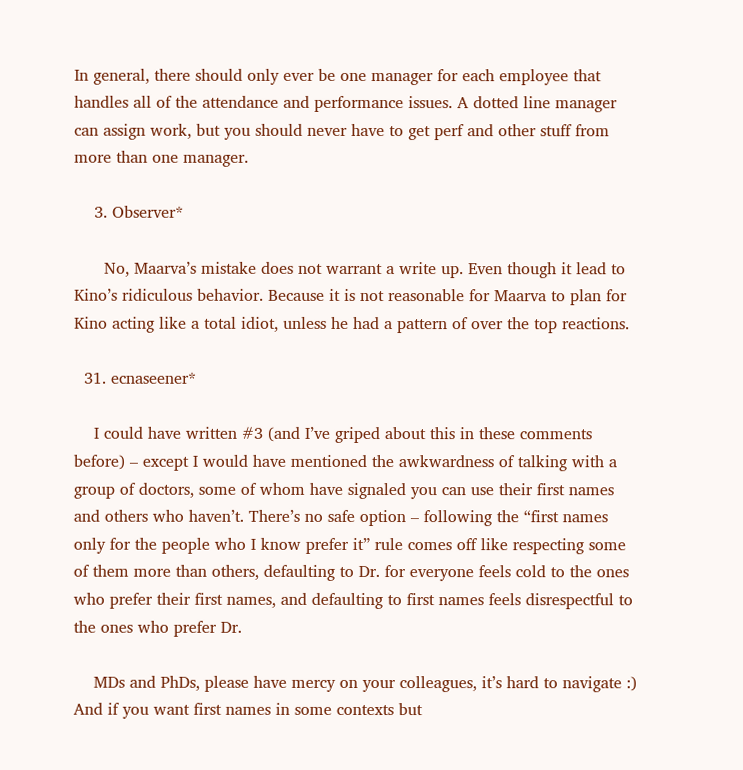In general, there should only ever be one manager for each employee that handles all of the attendance and performance issues. A dotted line manager can assign work, but you should never have to get perf and other stuff from more than one manager.

    3. Observer*

      No, Maarva’s mistake does not warrant a write up. Even though it lead to Kino’s ridiculous behavior. Because it is not reasonable for Maarva to plan for Kino acting like a total idiot, unless he had a pattern of over the top reactions.

  31. ecnaseener*

    I could have written #3 (and I’ve griped about this in these comments before) – except I would have mentioned the awkwardness of talking with a group of doctors, some of whom have signaled you can use their first names and others who haven’t. There’s no safe option – following the “first names only for the people who I know prefer it” rule comes off like respecting some of them more than others, defaulting to Dr. for everyone feels cold to the ones who prefer their first names, and defaulting to first names feels disrespectful to the ones who prefer Dr.

    MDs and PhDs, please have mercy on your colleagues, it’s hard to navigate :) And if you want first names in some contexts but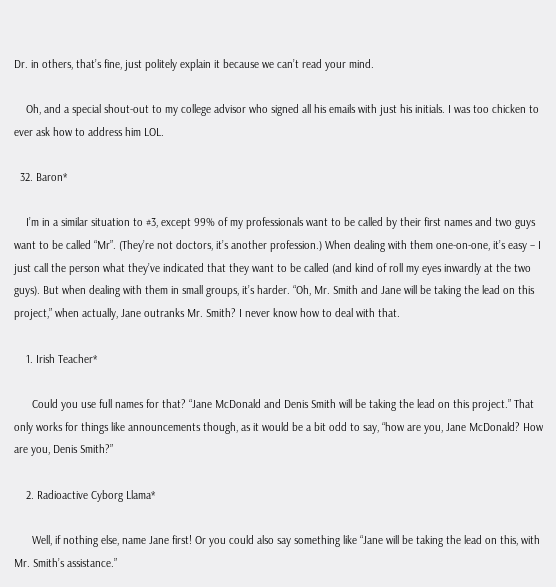Dr. in others, that’s fine, just politely explain it because we can’t read your mind.

    Oh, and a special shout-out to my college advisor who signed all his emails with just his initials. I was too chicken to ever ask how to address him LOL.

  32. Baron*

    I’m in a similar situation to #3, except 99% of my professionals want to be called by their first names and two guys want to be called “Mr”. (They’re not doctors, it’s another profession.) When dealing with them one-on-one, it’s easy – I just call the person what they’ve indicated that they want to be called (and kind of roll my eyes inwardly at the two guys). But when dealing with them in small groups, it’s harder. “Oh, Mr. Smith and Jane will be taking the lead on this project,” when actually, Jane outranks Mr. Smith? I never know how to deal with that.

    1. Irish Teacher*

      Could you use full names for that? “Jane McDonald and Denis Smith will be taking the lead on this project.” That only works for things like announcements though, as it would be a bit odd to say, “how are you, Jane McDonald? How are you, Denis Smith?”

    2. Radioactive Cyborg Llama*

      Well, if nothing else, name Jane first! Or you could also say something like “Jane will be taking the lead on this, with Mr. Smith’s assistance.”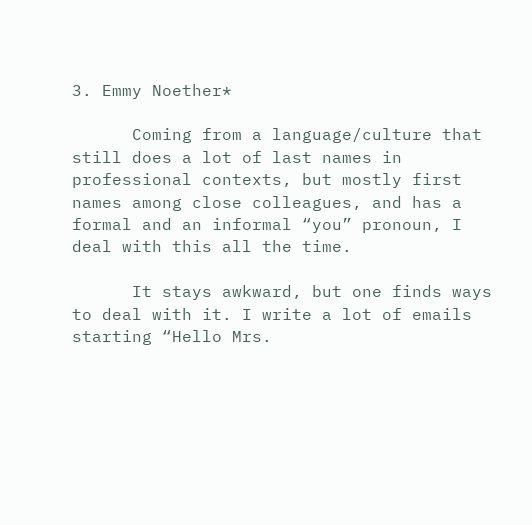3. Emmy Noether*

      Coming from a language/culture that still does a lot of last names in professional contexts, but mostly first names among close colleagues, and has a formal and an informal “you” pronoun, I deal with this all the time.

      It stays awkward, but one finds ways to deal with it. I write a lot of emails starting “Hello Mrs.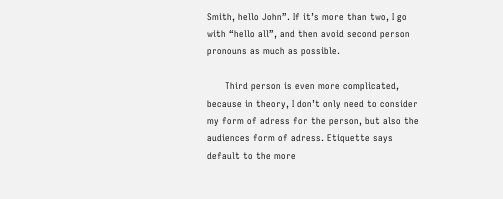Smith, hello John”. If it’s more than two, I go with “hello all”, and then avoid second person pronouns as much as possible.

      Third person is even more complicated, because in theory, I don’t only need to consider my form of adress for the person, but also the audiences form of adress. Etiquette says default to the more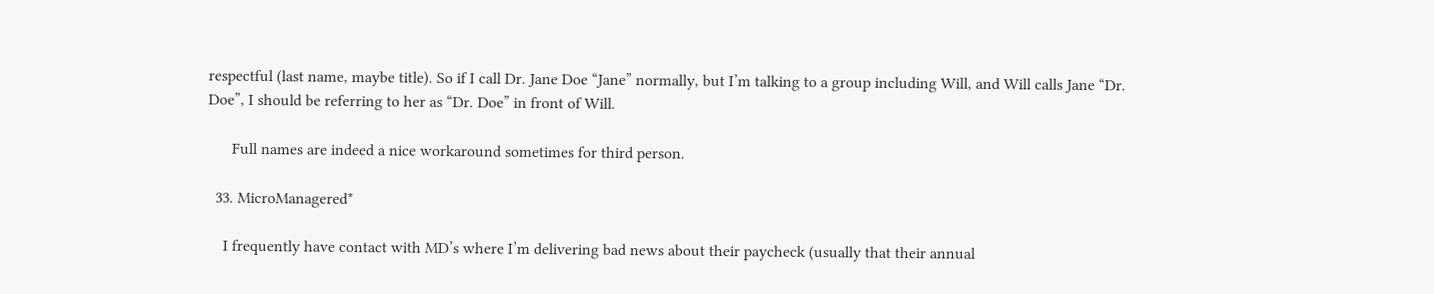respectful (last name, maybe title). So if I call Dr. Jane Doe “Jane” normally, but I’m talking to a group including Will, and Will calls Jane “Dr. Doe”, I should be referring to her as “Dr. Doe” in front of Will.

      Full names are indeed a nice workaround sometimes for third person.

  33. MicroManagered*

    I frequently have contact with MD’s where I’m delivering bad news about their paycheck (usually that their annual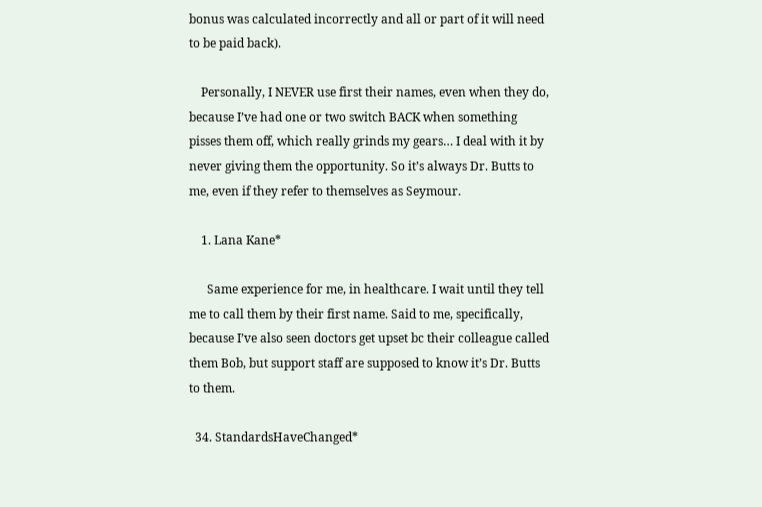bonus was calculated incorrectly and all or part of it will need to be paid back).

    Personally, I NEVER use first their names, even when they do, because I’ve had one or two switch BACK when something pisses them off, which really grinds my gears… I deal with it by never giving them the opportunity. So it’s always Dr. Butts to me, even if they refer to themselves as Seymour.

    1. Lana Kane*

      Same experience for me, in healthcare. I wait until they tell me to call them by their first name. Said to me, specifically, because I’ve also seen doctors get upset bc their colleague called them Bob, but support staff are supposed to know it’s Dr. Butts to them.

  34. StandardsHaveChanged*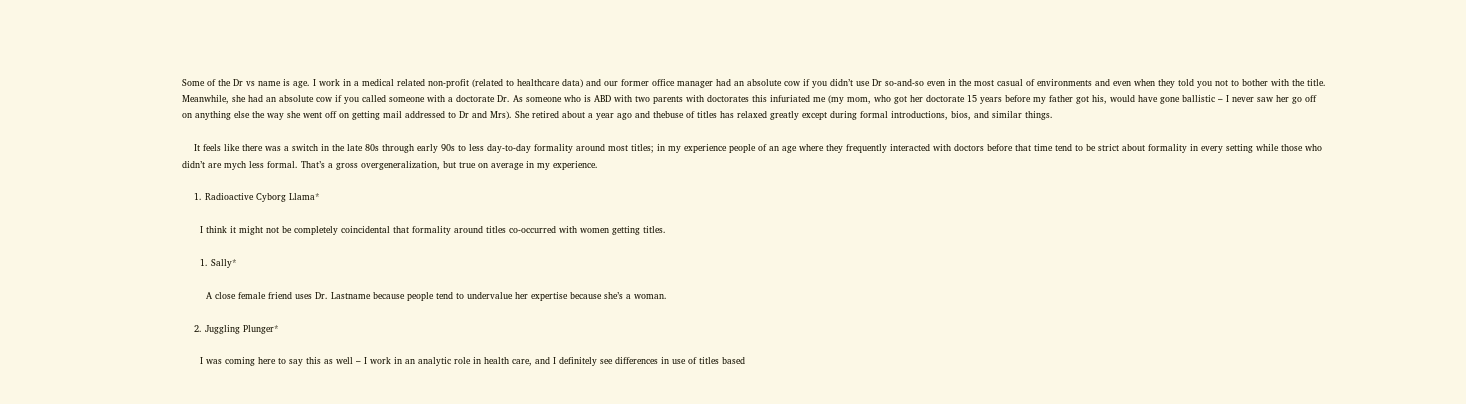Some of the Dr vs name is age. I work in a medical related non-profit (related to healthcare data) and our former office manager had an absolute cow if you didn’t use Dr so-and-so even in the most casual of environments and even when they told you not to bother with the title. Meanwhile, she had an absolute cow if you called someone with a doctorate Dr. As someone who is ABD with two parents with doctorates this infuriated me (my mom, who got her doctorate 15 years before my father got his, would have gone ballistic – I never saw her go off on anything else the way she went off on getting mail addressed to Dr and Mrs). She retired about a year ago and thebuse of titles has relaxed greatly except during formal introductions, bios, and similar things.

    It feels like there was a switch in the late 80s through early 90s to less day-to-day formality around most titles; in my experience people of an age where they frequently interacted with doctors before that time tend to be strict about formality in every setting while those who didn’t are mych less formal. That’s a gross overgeneralization, but true on average in my experience.

    1. Radioactive Cyborg Llama*

      I think it might not be completely coincidental that formality around titles co-occurred with women getting titles.

      1. Sally*

        A close female friend uses Dr. Lastname because people tend to undervalue her expertise because she’s a woman.

    2. Juggling Plunger*

      I was coming here to say this as well – I work in an analytic role in health care, and I definitely see differences in use of titles based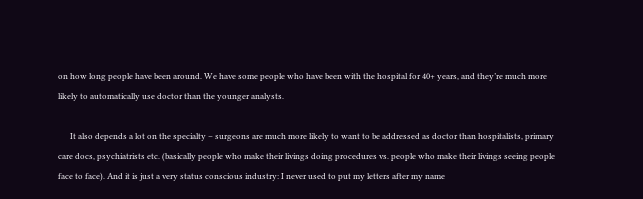on how long people have been around. We have some people who have been with the hospital for 40+ years, and they’re much more likely to automatically use doctor than the younger analysts.

      It also depends a lot on the specialty – surgeons are much more likely to want to be addressed as doctor than hospitalists, primary care docs, psychiatrists etc. (basically people who make their livings doing procedures vs. people who make their livings seeing people face to face). And it is just a very status conscious industry: I never used to put my letters after my name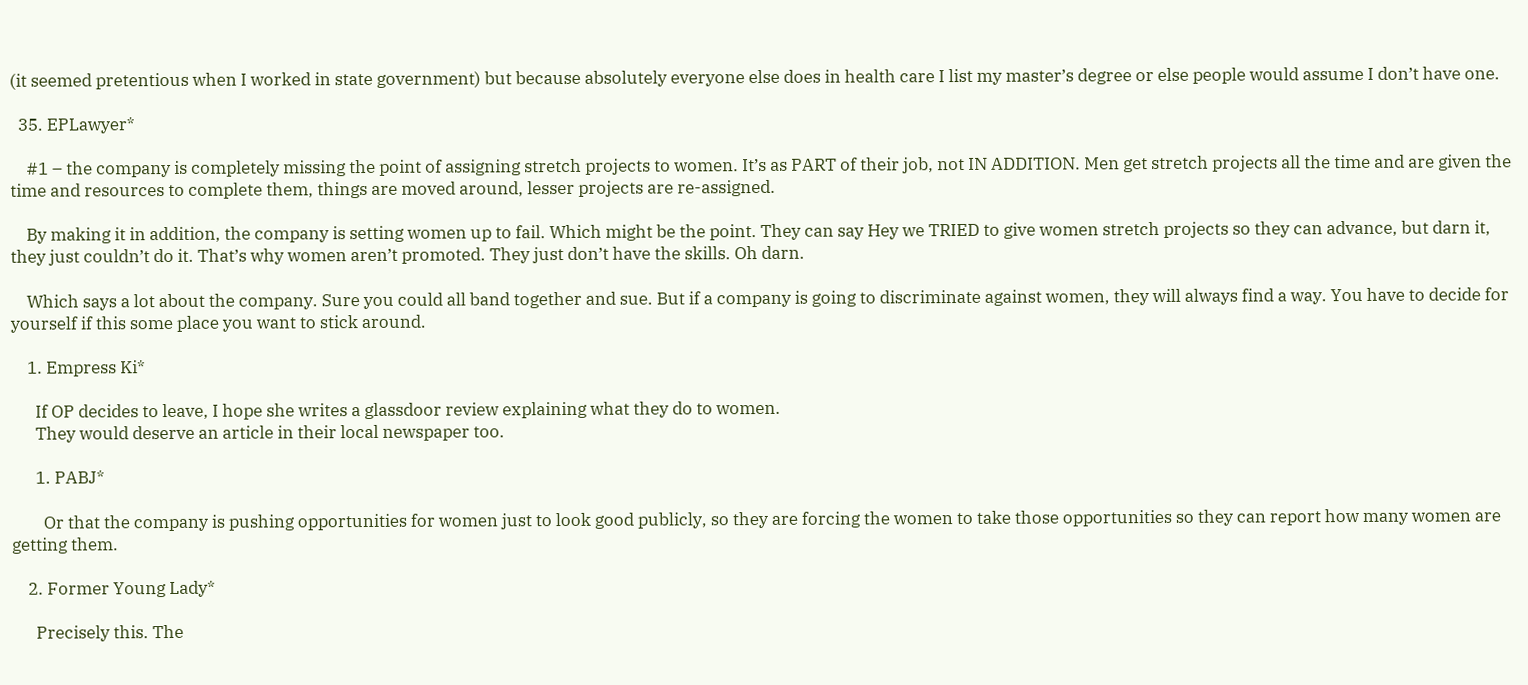(it seemed pretentious when I worked in state government) but because absolutely everyone else does in health care I list my master’s degree or else people would assume I don’t have one.

  35. EPLawyer*

    #1 – the company is completely missing the point of assigning stretch projects to women. It’s as PART of their job, not IN ADDITION. Men get stretch projects all the time and are given the time and resources to complete them, things are moved around, lesser projects are re-assigned.

    By making it in addition, the company is setting women up to fail. Which might be the point. They can say Hey we TRIED to give women stretch projects so they can advance, but darn it, they just couldn’t do it. That’s why women aren’t promoted. They just don’t have the skills. Oh darn.

    Which says a lot about the company. Sure you could all band together and sue. But if a company is going to discriminate against women, they will always find a way. You have to decide for yourself if this some place you want to stick around.

    1. Empress Ki*

      If OP decides to leave, I hope she writes a glassdoor review explaining what they do to women.
      They would deserve an article in their local newspaper too.

      1. PABJ*

        Or that the company is pushing opportunities for women just to look good publicly, so they are forcing the women to take those opportunities so they can report how many women are getting them.

    2. Former Young Lady*

      Precisely this. The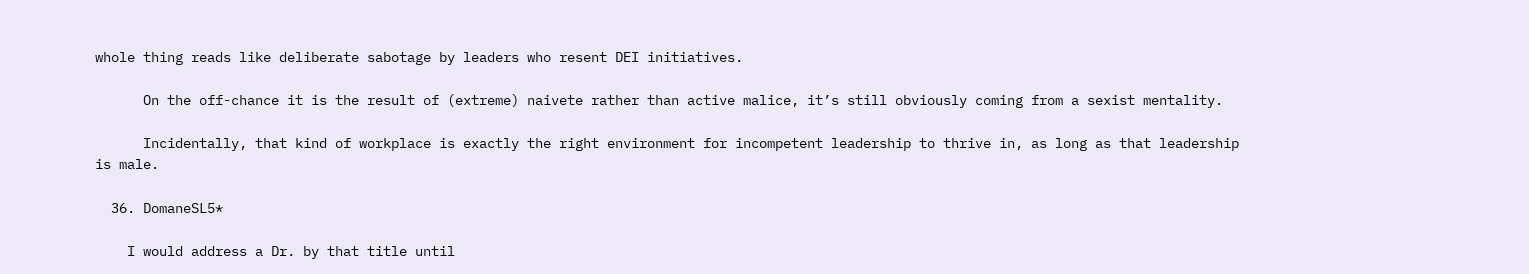whole thing reads like deliberate sabotage by leaders who resent DEI initiatives.

      On the off-chance it is the result of (extreme) naivete rather than active malice, it’s still obviously coming from a sexist mentality.

      Incidentally, that kind of workplace is exactly the right environment for incompetent leadership to thrive in, as long as that leadership is male.

  36. DomaneSL5*

    I would address a Dr. by that title until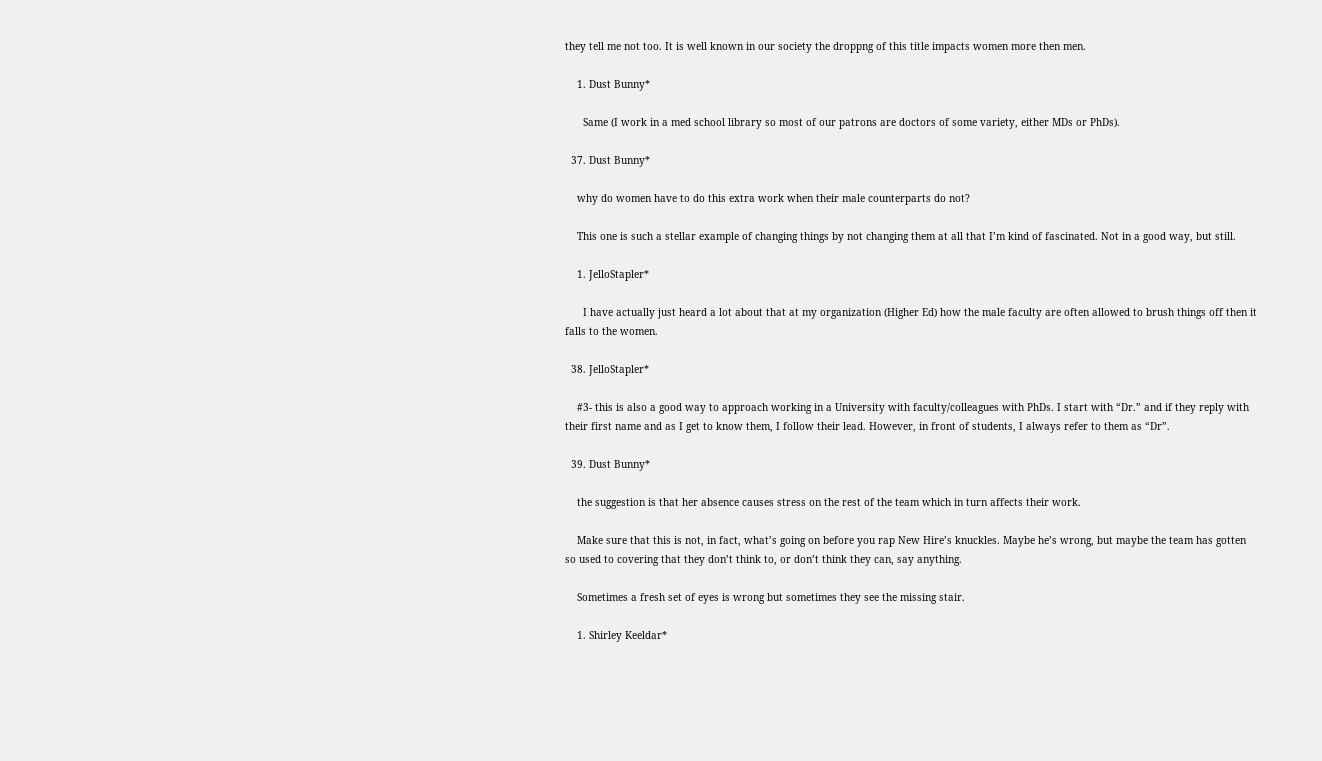they tell me not too. It is well known in our society the droppng of this title impacts women more then men.

    1. Dust Bunny*

      Same (I work in a med school library so most of our patrons are doctors of some variety, either MDs or PhDs).

  37. Dust Bunny*

    why do women have to do this extra work when their male counterparts do not?

    This one is such a stellar example of changing things by not changing them at all that I’m kind of fascinated. Not in a good way, but still.

    1. JelloStapler*

      I have actually just heard a lot about that at my organization (Higher Ed) how the male faculty are often allowed to brush things off then it falls to the women.

  38. JelloStapler*

    #3- this is also a good way to approach working in a University with faculty/colleagues with PhDs. I start with “Dr.” and if they reply with their first name and as I get to know them, I follow their lead. However, in front of students, I always refer to them as “Dr”.

  39. Dust Bunny*

    the suggestion is that her absence causes stress on the rest of the team which in turn affects their work.

    Make sure that this is not, in fact, what’s going on before you rap New Hire’s knuckles. Maybe he’s wrong, but maybe the team has gotten so used to covering that they don’t think to, or don’t think they can, say anything.

    Sometimes a fresh set of eyes is wrong but sometimes they see the missing stair.

    1. Shirley Keeldar*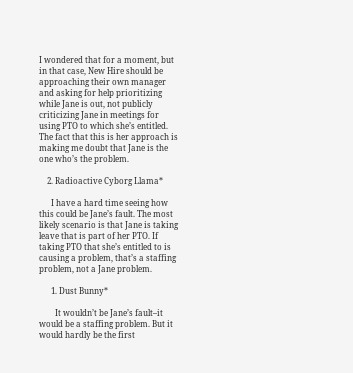I wondered that for a moment, but in that case, New Hire should be approaching their own manager and asking for help prioritizing while Jane is out, not publicly criticizing Jane in meetings for using PTO to which she’s entitled. The fact that this is her approach is making me doubt that Jane is the one who’s the problem.

    2. Radioactive Cyborg Llama*

      I have a hard time seeing how this could be Jane’s fault. The most likely scenario is that Jane is taking leave that is part of her PTO. If taking PTO that she’s entitled to is causing a problem, that’s a staffing problem, not a Jane problem.

      1. Dust Bunny*

        It wouldn’t be Jane’s fault–it would be a staffing problem. But it would hardly be the first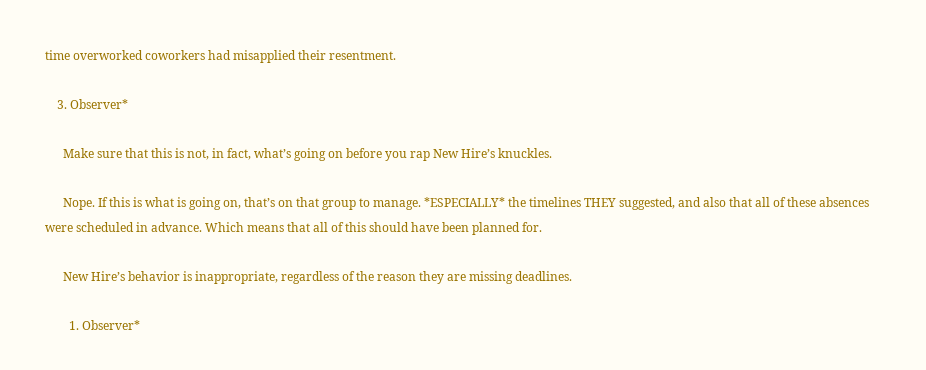time overworked coworkers had misapplied their resentment.

    3. Observer*

      Make sure that this is not, in fact, what’s going on before you rap New Hire’s knuckles.

      Nope. If this is what is going on, that’s on that group to manage. *ESPECIALLY* the timelines THEY suggested, and also that all of these absences were scheduled in advance. Which means that all of this should have been planned for.

      New Hire’s behavior is inappropriate, regardless of the reason they are missing deadlines.

        1. Observer*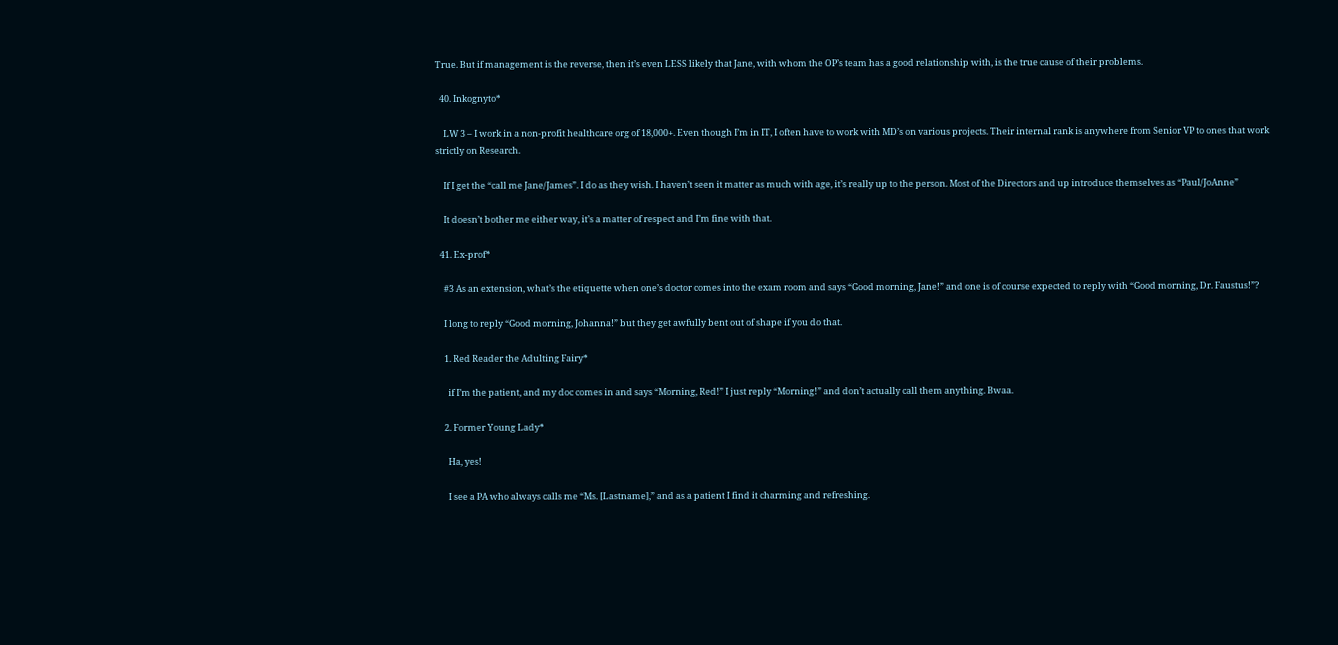True. But if management is the reverse, then it’s even LESS likely that Jane, with whom the OP’s team has a good relationship with, is the true cause of their problems.

  40. Inkognyto*

    LW 3 – I work in a non-profit healthcare org of 18,000+. Even though I’m in IT, I often have to work with MD’s on various projects. Their internal rank is anywhere from Senior VP to ones that work strictly on Research.

    If I get the “call me Jane/James”. I do as they wish. I haven’t seen it matter as much with age, it’s really up to the person. Most of the Directors and up introduce themselves as “Paul/JoAnne”

    It doesn’t bother me either way, it’s a matter of respect and I’m fine with that.

  41. Ex-prof*

    #3 As an extension, what’s the etiquette when one’s doctor comes into the exam room and says “Good morning, Jane!” and one is of course expected to reply with “Good morning, Dr. Faustus!”?

    I long to reply “Good morning, Johanna!” but they get awfully bent out of shape if you do that.

    1. Red Reader the Adulting Fairy*

      if I’m the patient, and my doc comes in and says “Morning, Red!” I just reply “Morning!” and don’t actually call them anything. Bwaa.

    2. Former Young Lady*

      Ha, yes!

      I see a PA who always calls me “Ms. [Lastname],” and as a patient I find it charming and refreshing.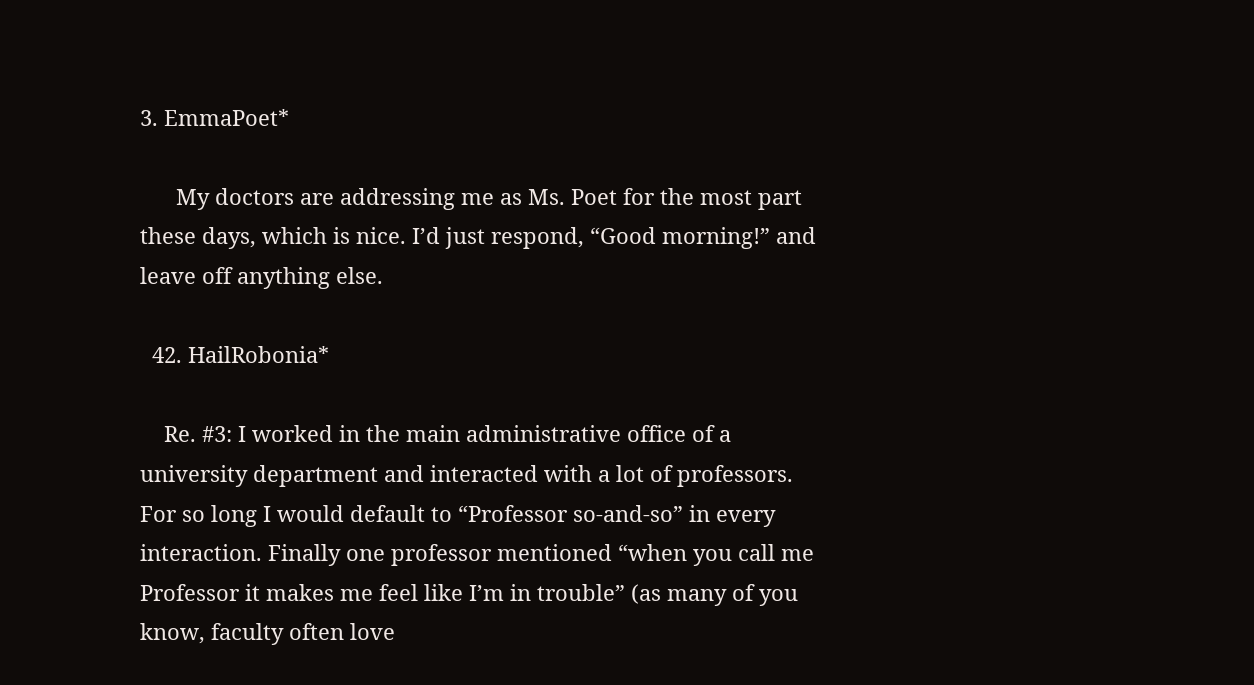3. EmmaPoet*

      My doctors are addressing me as Ms. Poet for the most part these days, which is nice. I’d just respond, “Good morning!” and leave off anything else.

  42. HailRobonia*

    Re. #3: I worked in the main administrative office of a university department and interacted with a lot of professors. For so long I would default to “Professor so-and-so” in every interaction. Finally one professor mentioned “when you call me Professor it makes me feel like I’m in trouble” (as many of you know, faculty often love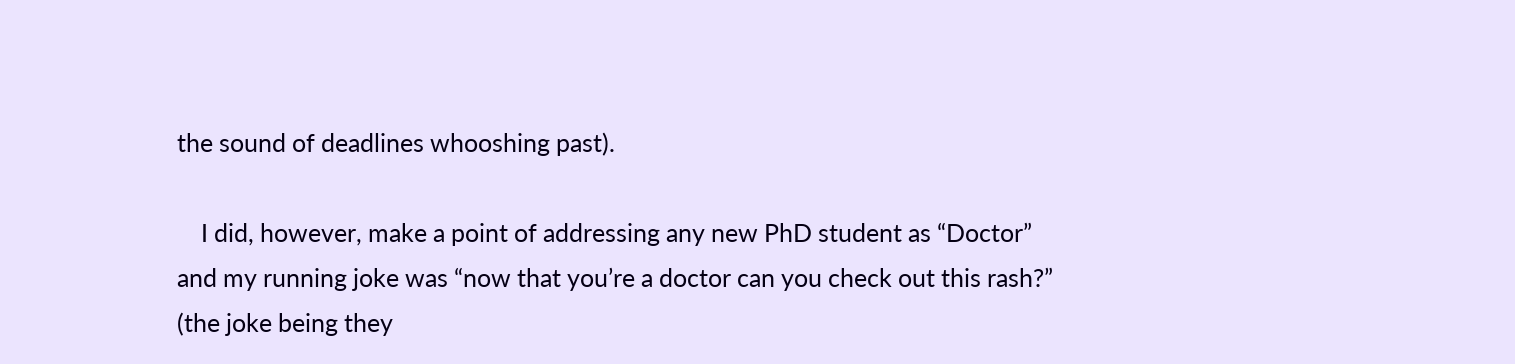the sound of deadlines whooshing past).

    I did, however, make a point of addressing any new PhD student as “Doctor” and my running joke was “now that you’re a doctor can you check out this rash?” (the joke being they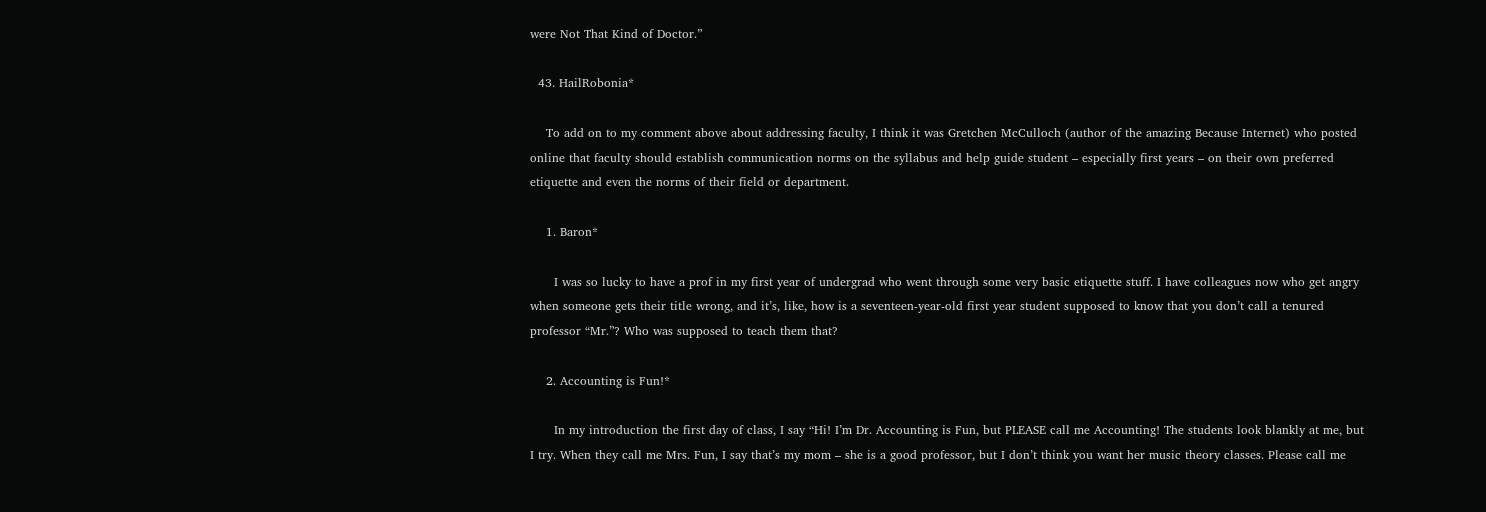were Not That Kind of Doctor.”

  43. HailRobonia*

    To add on to my comment above about addressing faculty, I think it was Gretchen McCulloch (author of the amazing Because Internet) who posted online that faculty should establish communication norms on the syllabus and help guide student – especially first years – on their own preferred etiquette and even the norms of their field or department.

    1. Baron*

      I was so lucky to have a prof in my first year of undergrad who went through some very basic etiquette stuff. I have colleagues now who get angry when someone gets their title wrong, and it’s, like, how is a seventeen-year-old first year student supposed to know that you don’t call a tenured professor “Mr.”? Who was supposed to teach them that?

    2. Accounting is Fun!*

      In my introduction the first day of class, I say “Hi! I’m Dr. Accounting is Fun, but PLEASE call me Accounting! The students look blankly at me, but I try. When they call me Mrs. Fun, I say that’s my mom – she is a good professor, but I don’t think you want her music theory classes. Please call me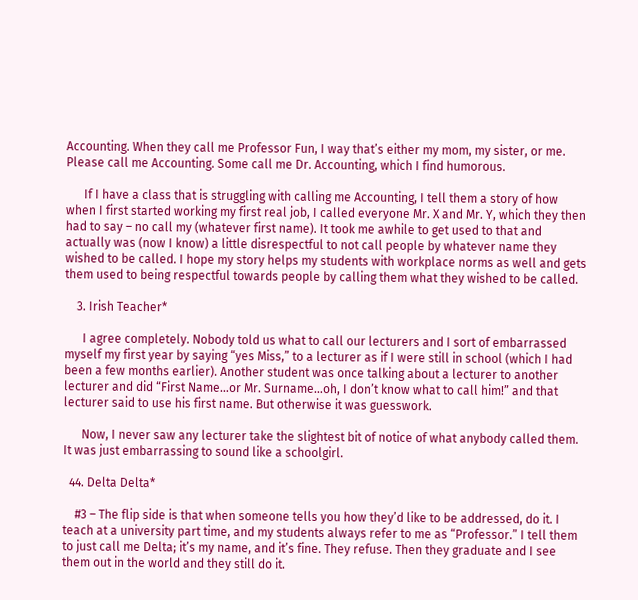Accounting. When they call me Professor Fun, I way that’s either my mom, my sister, or me. Please call me Accounting. Some call me Dr. Accounting, which I find humorous.

      If I have a class that is struggling with calling me Accounting, I tell them a story of how when I first started working my first real job, I called everyone Mr. X and Mr. Y, which they then had to say – no call my (whatever first name). It took me awhile to get used to that and actually was (now I know) a little disrespectful to not call people by whatever name they wished to be called. I hope my story helps my students with workplace norms as well and gets them used to being respectful towards people by calling them what they wished to be called.

    3. Irish Teacher*

      I agree completely. Nobody told us what to call our lecturers and I sort of embarrassed myself my first year by saying “yes Miss,” to a lecturer as if I were still in school (which I had been a few months earlier). Another student was once talking about a lecturer to another lecturer and did “First Name…or Mr. Surname…oh, I don’t know what to call him!” and that lecturer said to use his first name. But otherwise it was guesswork.

      Now, I never saw any lecturer take the slightest bit of notice of what anybody called them. It was just embarrassing to sound like a schoolgirl.

  44. Delta Delta*

    #3 – The flip side is that when someone tells you how they’d like to be addressed, do it. I teach at a university part time, and my students always refer to me as “Professor.” I tell them to just call me Delta; it’s my name, and it’s fine. They refuse. Then they graduate and I see them out in the world and they still do it.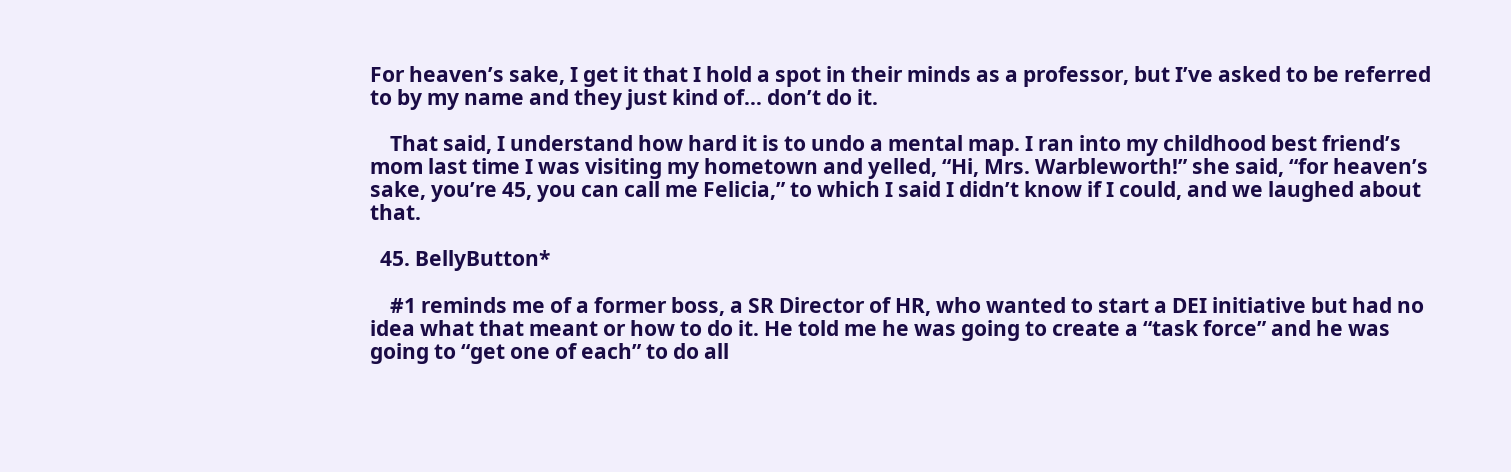For heaven’s sake, I get it that I hold a spot in their minds as a professor, but I’ve asked to be referred to by my name and they just kind of… don’t do it.

    That said, I understand how hard it is to undo a mental map. I ran into my childhood best friend’s mom last time I was visiting my hometown and yelled, “Hi, Mrs. Warbleworth!” she said, “for heaven’s sake, you’re 45, you can call me Felicia,” to which I said I didn’t know if I could, and we laughed about that.

  45. BellyButton*

    #1 reminds me of a former boss, a SR Director of HR, who wanted to start a DEI initiative but had no idea what that meant or how to do it. He told me he was going to create a “task force” and he was going to “get one of each” to do all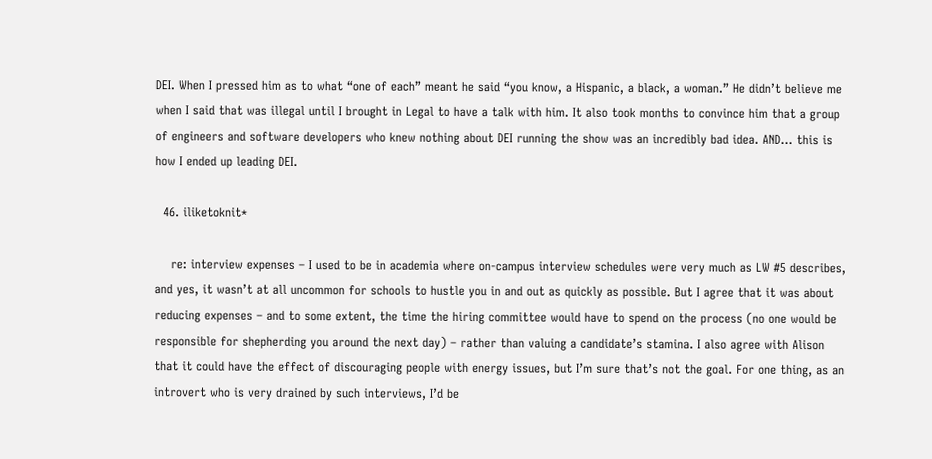DEI. When I pressed him as to what “one of each” meant he said “you know, a Hispanic, a black, a woman.” He didn’t believe me when I said that was illegal until I brought in Legal to have a talk with him. It also took months to convince him that a group of engineers and software developers who knew nothing about DEI running the show was an incredibly bad idea. AND… this is how I ended up leading DEI.

  46. iliketoknit*

    re: interview expenses – I used to be in academia where on-campus interview schedules were very much as LW #5 describes, and yes, it wasn’t at all uncommon for schools to hustle you in and out as quickly as possible. But I agree that it was about reducing expenses – and to some extent, the time the hiring committee would have to spend on the process (no one would be responsible for shepherding you around the next day) – rather than valuing a candidate’s stamina. I also agree with Alison that it could have the effect of discouraging people with energy issues, but I’m sure that’s not the goal. For one thing, as an introvert who is very drained by such interviews, I’d be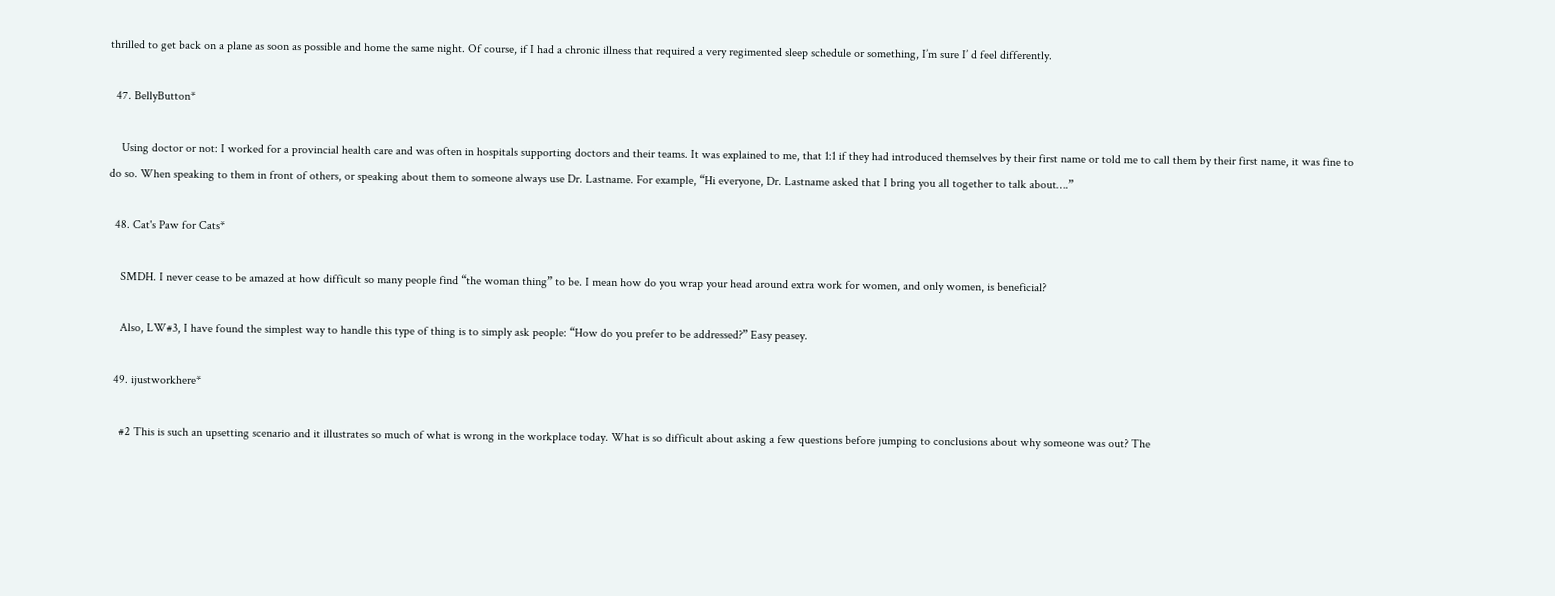thrilled to get back on a plane as soon as possible and home the same night. Of course, if I had a chronic illness that required a very regimented sleep schedule or something, I’m sure I’ d feel differently.

  47. BellyButton*

    Using doctor or not: I worked for a provincial health care and was often in hospitals supporting doctors and their teams. It was explained to me, that 1:1 if they had introduced themselves by their first name or told me to call them by their first name, it was fine to do so. When speaking to them in front of others, or speaking about them to someone always use Dr. Lastname. For example, “Hi everyone, Dr. Lastname asked that I bring you all together to talk about….”

  48. Cat's Paw for Cats*

    SMDH. I never cease to be amazed at how difficult so many people find “the woman thing” to be. I mean how do you wrap your head around extra work for women, and only women, is beneficial?

    Also, LW#3, I have found the simplest way to handle this type of thing is to simply ask people: “How do you prefer to be addressed?” Easy peasey.

  49. ijustworkhere*

    #2 This is such an upsetting scenario and it illustrates so much of what is wrong in the workplace today. What is so difficult about asking a few questions before jumping to conclusions about why someone was out? The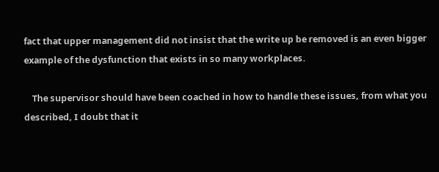fact that upper management did not insist that the write up be removed is an even bigger example of the dysfunction that exists in so many workplaces.

    The supervisor should have been coached in how to handle these issues, from what you described, I doubt that it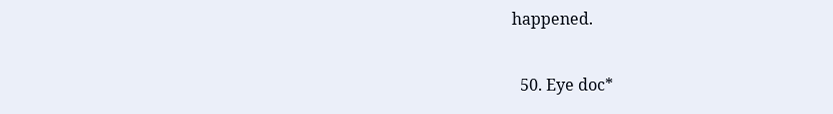happened.

  50. Eye doc*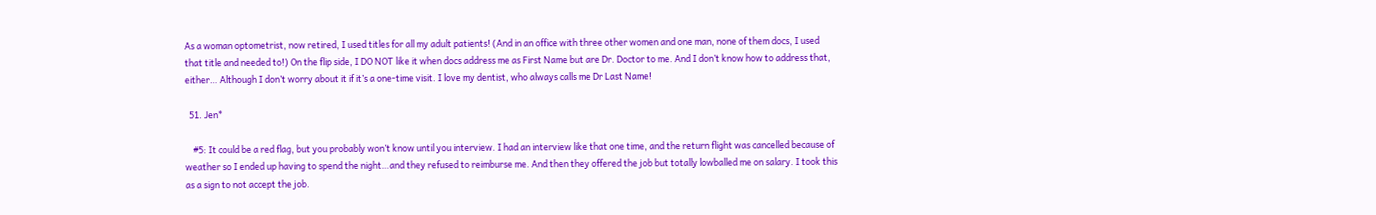As a woman optometrist, now retired, I used titles for all my adult patients! (And in an office with three other women and one man, none of them docs, I used that title and needed to!) On the flip side, I DO NOT like it when docs address me as First Name but are Dr. Doctor to me. And I don’t know how to address that, either… Although I don’t worry about it if it’s a one-time visit. I love my dentist, who always calls me Dr Last Name!

  51. Jen*

    #5: It could be a red flag, but you probably won’t know until you interview. I had an interview like that one time, and the return flight was cancelled because of weather so I ended up having to spend the night…and they refused to reimburse me. And then they offered the job but totally lowballed me on salary. I took this as a sign to not accept the job.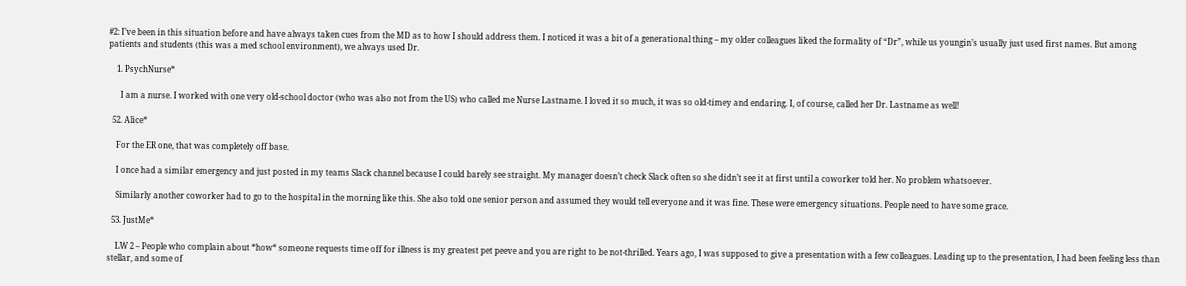#2: I’ve been in this situation before and have always taken cues from the MD as to how I should address them. I noticed it was a bit of a generational thing – my older colleagues liked the formality of “Dr”, while us youngin’s usually just used first names. But among patients and students (this was a med school environment), we always used Dr.

    1. PsychNurse*

      I am a nurse. I worked with one very old-school doctor (who was also not from the US) who called me Nurse Lastname. I loved it so much, it was so old-timey and endaring. I, of course, called her Dr. Lastname as well!

  52. Alice*

    For the ER one, that was completely off base.

    I once had a similar emergency and just posted in my teams Slack channel because I could barely see straight. My manager doesn’t check Slack often so she didn’t see it at first until a coworker told her. No problem whatsoever.

    Similarly another coworker had to go to the hospital in the morning like this. She also told one senior person and assumed they would tell everyone and it was fine. These were emergency situations. People need to have some grace.

  53. JustMe*

    LW 2 – People who complain about *how* someone requests time off for illness is my greatest pet peeve and you are right to be not-thrilled. Years ago, I was supposed to give a presentation with a few colleagues. Leading up to the presentation, I had been feeling less than stellar, and some of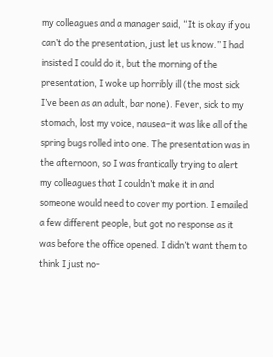my colleagues and a manager said, “It is okay if you can’t do the presentation, just let us know.” I had insisted I could do it, but the morning of the presentation, I woke up horribly ill (the most sick I’ve been as an adult, bar none). Fever, sick to my stomach, lost my voice, nausea–it was like all of the spring bugs rolled into one. The presentation was in the afternoon, so I was frantically trying to alert my colleagues that I couldn’t make it in and someone would need to cover my portion. I emailed a few different people, but got no response as it was before the office opened. I didn’t want them to think I just no-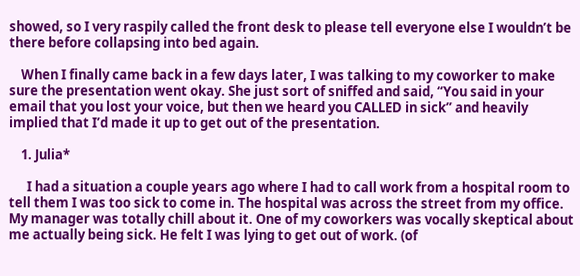showed, so I very raspily called the front desk to please tell everyone else I wouldn’t be there before collapsing into bed again.

    When I finally came back in a few days later, I was talking to my coworker to make sure the presentation went okay. She just sort of sniffed and said, “You said in your email that you lost your voice, but then we heard you CALLED in sick” and heavily implied that I’d made it up to get out of the presentation.

    1. Julia*

      I had a situation a couple years ago where I had to call work from a hospital room to tell them I was too sick to come in. The hospital was across the street from my office. My manager was totally chill about it. One of my coworkers was vocally skeptical about me actually being sick. He felt I was lying to get out of work. (of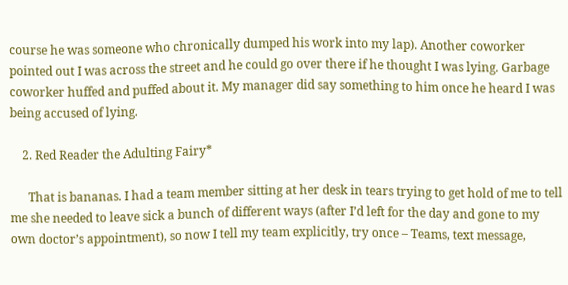course he was someone who chronically dumped his work into my lap). Another coworker pointed out I was across the street and he could go over there if he thought I was lying. Garbage coworker huffed and puffed about it. My manager did say something to him once he heard I was being accused of lying.

    2. Red Reader the Adulting Fairy*

      That is bananas. I had a team member sitting at her desk in tears trying to get hold of me to tell me she needed to leave sick a bunch of different ways (after I’d left for the day and gone to my own doctor’s appointment), so now I tell my team explicitly, try once – Teams, text message,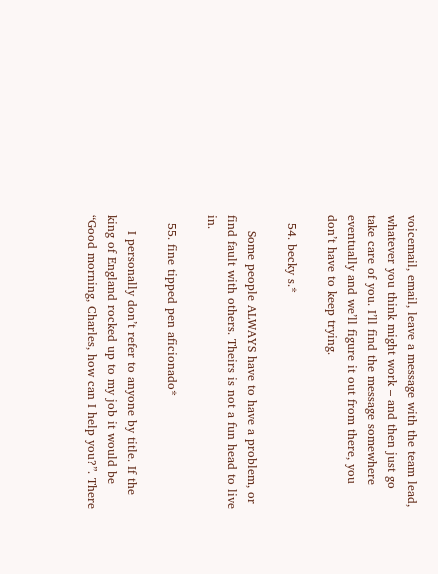voicemail, email, leave a message with the team lead, whatever you think might work – and then just go take care of you. I’ll find the message somewhere eventually and we’ll figure it out from there, you don’t have to keep trying.

  54. becky s.*

    Some people ALWAYS have to have a problem, or find fault with others. Theirs is not a fun head to live in.

  55. fine tipped pen aficionado*

    I personally don’t refer to anyone by title. If the king of England rocked up to my job it would be “Good morning, Charles, how can I help you?”. There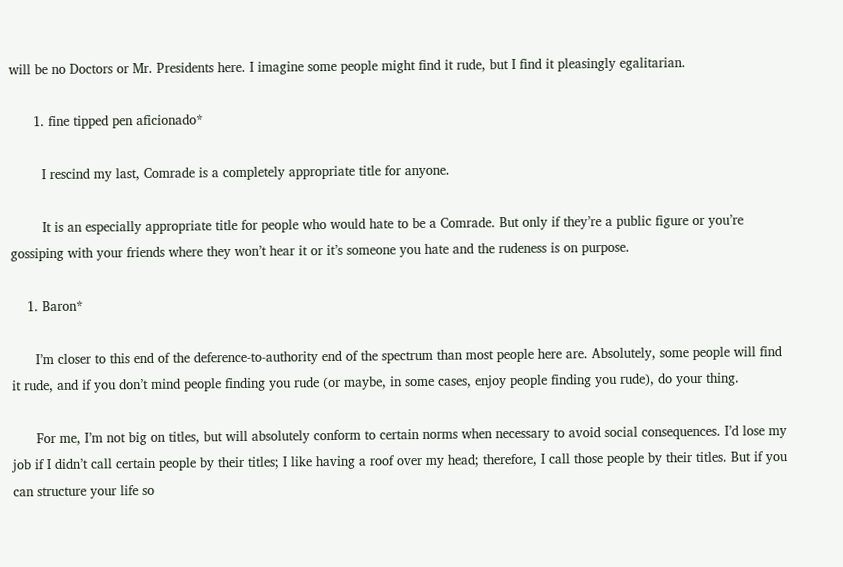will be no Doctors or Mr. Presidents here. I imagine some people might find it rude, but I find it pleasingly egalitarian.

      1. fine tipped pen aficionado*

        I rescind my last, Comrade is a completely appropriate title for anyone.

        It is an especially appropriate title for people who would hate to be a Comrade. But only if they’re a public figure or you’re gossiping with your friends where they won’t hear it or it’s someone you hate and the rudeness is on purpose.

    1. Baron*

      I’m closer to this end of the deference-to-authority end of the spectrum than most people here are. Absolutely, some people will find it rude, and if you don’t mind people finding you rude (or maybe, in some cases, enjoy people finding you rude), do your thing.

      For me, I’m not big on titles, but will absolutely conform to certain norms when necessary to avoid social consequences. I’d lose my job if I didn’t call certain people by their titles; I like having a roof over my head; therefore, I call those people by their titles. But if you can structure your life so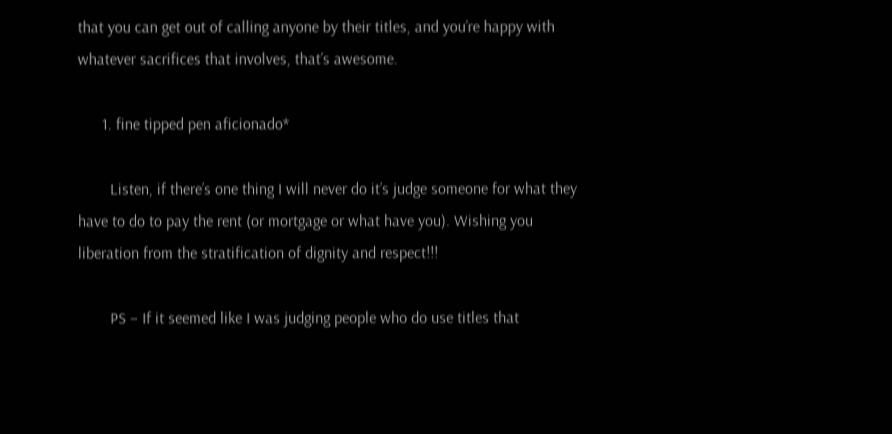that you can get out of calling anyone by their titles, and you’re happy with whatever sacrifices that involves, that’s awesome.

      1. fine tipped pen aficionado*

        Listen, if there’s one thing I will never do it’s judge someone for what they have to do to pay the rent (or mortgage or what have you). Wishing you liberation from the stratification of dignity and respect!!!

        PS – If it seemed like I was judging people who do use titles that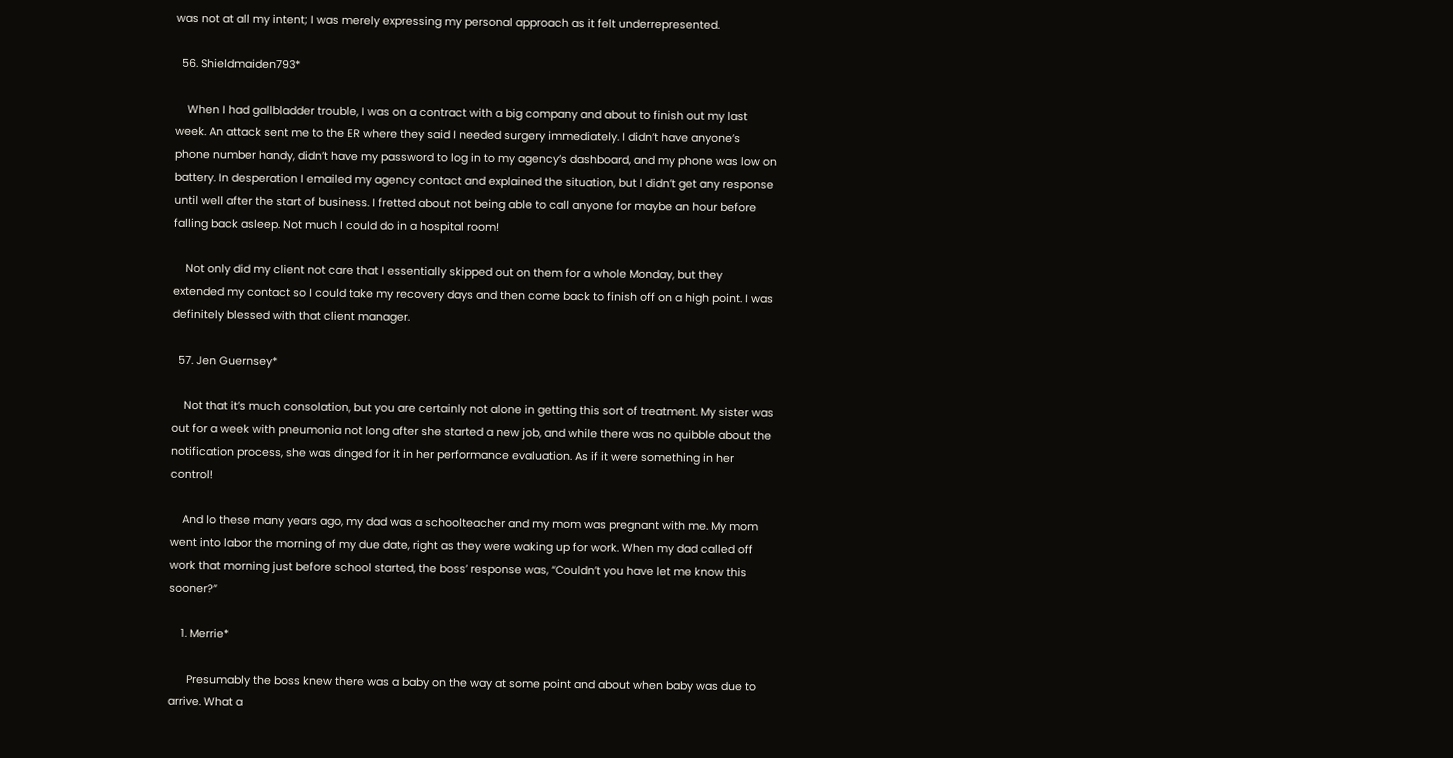was not at all my intent; I was merely expressing my personal approach as it felt underrepresented.

  56. Shieldmaiden793*

    When I had gallbladder trouble, I was on a contract with a big company and about to finish out my last week. An attack sent me to the ER where they said I needed surgery immediately. I didn’t have anyone’s phone number handy, didn’t have my password to log in to my agency’s dashboard, and my phone was low on battery. In desperation I emailed my agency contact and explained the situation, but I didn’t get any response until well after the start of business. I fretted about not being able to call anyone for maybe an hour before falling back asleep. Not much I could do in a hospital room!

    Not only did my client not care that I essentially skipped out on them for a whole Monday, but they extended my contact so I could take my recovery days and then come back to finish off on a high point. I was definitely blessed with that client manager.

  57. Jen Guernsey*

    Not that it’s much consolation, but you are certainly not alone in getting this sort of treatment. My sister was out for a week with pneumonia not long after she started a new job, and while there was no quibble about the notification process, she was dinged for it in her performance evaluation. As if it were something in her control!

    And lo these many years ago, my dad was a schoolteacher and my mom was pregnant with me. My mom went into labor the morning of my due date, right as they were waking up for work. When my dad called off work that morning just before school started, the boss’ response was, “Couldn’t you have let me know this sooner?”

    1. Merrie*

      Presumably the boss knew there was a baby on the way at some point and about when baby was due to arrive. What a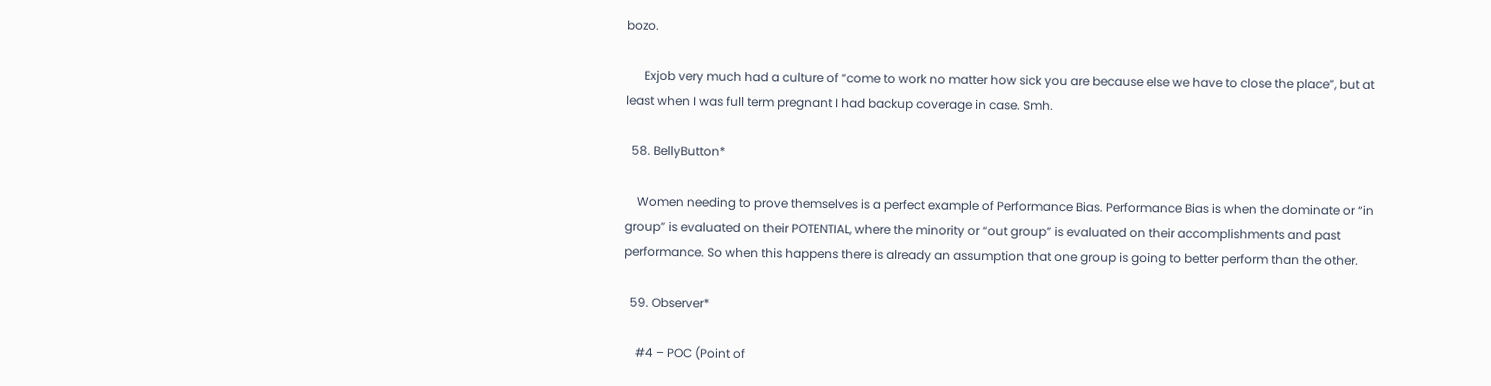bozo.

      Exjob very much had a culture of “come to work no matter how sick you are because else we have to close the place”, but at least when I was full term pregnant I had backup coverage in case. Smh.

  58. BellyButton*

    Women needing to prove themselves is a perfect example of Performance Bias. Performance Bias is when the dominate or “in group” is evaluated on their POTENTIAL, where the minority or “out group” is evaluated on their accomplishments and past performance. So when this happens there is already an assumption that one group is going to better perform than the other.

  59. Observer*

    #4 – POC (Point of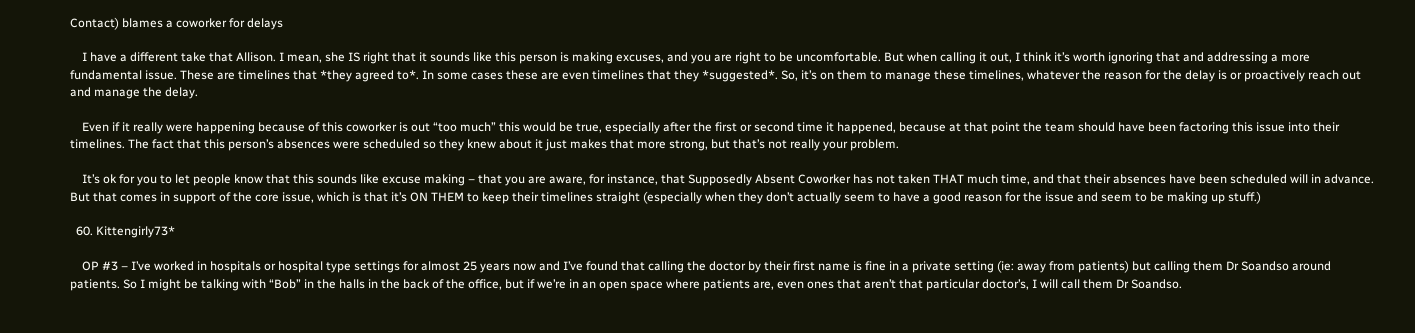Contact) blames a coworker for delays

    I have a different take that Allison. I mean, she IS right that it sounds like this person is making excuses, and you are right to be uncomfortable. But when calling it out, I think it’s worth ignoring that and addressing a more fundamental issue. These are timelines that *they agreed to*. In some cases these are even timelines that they *suggested*. So, it’s on them to manage these timelines, whatever the reason for the delay is or proactively reach out and manage the delay.

    Even if it really were happening because of this coworker is out “too much” this would be true, especially after the first or second time it happened, because at that point the team should have been factoring this issue into their timelines. The fact that this person’s absences were scheduled so they knew about it just makes that more strong, but that’s not really your problem.

    It’s ok for you to let people know that this sounds like excuse making – that you are aware, for instance, that Supposedly Absent Coworker has not taken THAT much time, and that their absences have been scheduled will in advance. But that comes in support of the core issue, which is that it’s ON THEM to keep their timelines straight (especially when they don’t actually seem to have a good reason for the issue and seem to be making up stuff.)

  60. Kittengirly73*

    OP #3 – I’ve worked in hospitals or hospital type settings for almost 25 years now and I’ve found that calling the doctor by their first name is fine in a private setting (ie: away from patients) but calling them Dr Soandso around patients. So I might be talking with “Bob” in the halls in the back of the office, but if we’re in an open space where patients are, even ones that aren’t that particular doctor’s, I will call them Dr Soandso.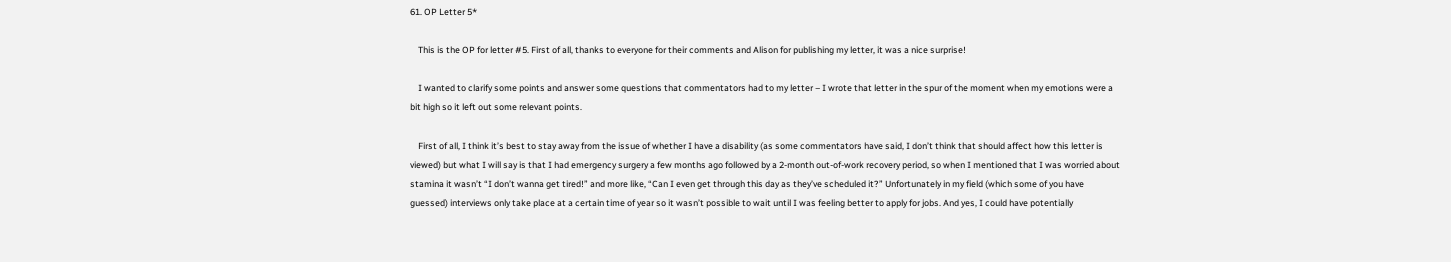61. OP Letter 5*

    This is the OP for letter #5. First of all, thanks to everyone for their comments and Alison for publishing my letter, it was a nice surprise!

    I wanted to clarify some points and answer some questions that commentators had to my letter – I wrote that letter in the spur of the moment when my emotions were a bit high so it left out some relevant points.

    First of all, I think it’s best to stay away from the issue of whether I have a disability (as some commentators have said, I don’t think that should affect how this letter is viewed) but what I will say is that I had emergency surgery a few months ago followed by a 2-month out-of-work recovery period, so when I mentioned that I was worried about stamina it wasn’t “I don’t wanna get tired!” and more like, “Can I even get through this day as they’ve scheduled it?” Unfortunately in my field (which some of you have guessed) interviews only take place at a certain time of year so it wasn’t possible to wait until I was feeling better to apply for jobs. And yes, I could have potentially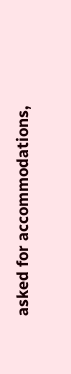asked for accommodations,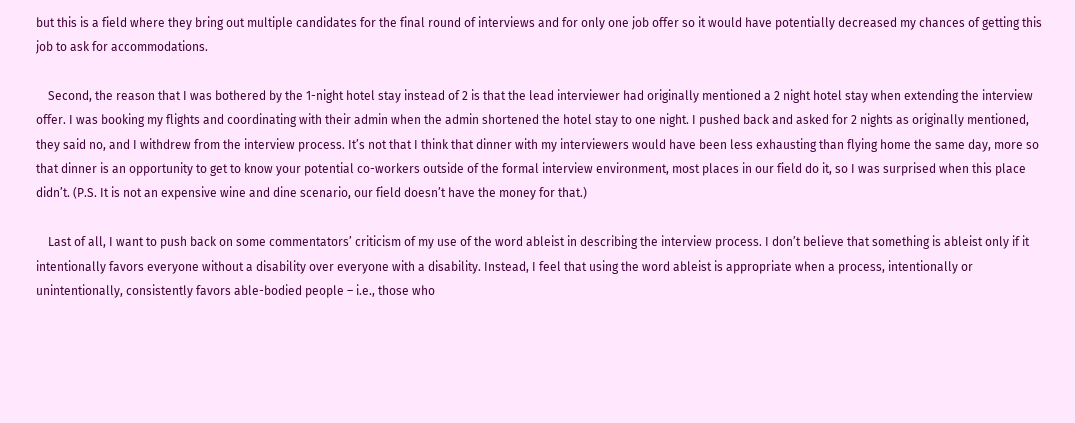but this is a field where they bring out multiple candidates for the final round of interviews and for only one job offer so it would have potentially decreased my chances of getting this job to ask for accommodations.

    Second, the reason that I was bothered by the 1-night hotel stay instead of 2 is that the lead interviewer had originally mentioned a 2 night hotel stay when extending the interview offer. I was booking my flights and coordinating with their admin when the admin shortened the hotel stay to one night. I pushed back and asked for 2 nights as originally mentioned, they said no, and I withdrew from the interview process. It’s not that I think that dinner with my interviewers would have been less exhausting than flying home the same day, more so that dinner is an opportunity to get to know your potential co-workers outside of the formal interview environment, most places in our field do it, so I was surprised when this place didn’t. (P.S. It is not an expensive wine and dine scenario, our field doesn’t have the money for that.)

    Last of all, I want to push back on some commentators’ criticism of my use of the word ableist in describing the interview process. I don’t believe that something is ableist only if it intentionally favors everyone without a disability over everyone with a disability. Instead, I feel that using the word ableist is appropriate when a process, intentionally or unintentionally, consistently favors able-bodied people – i.e., those who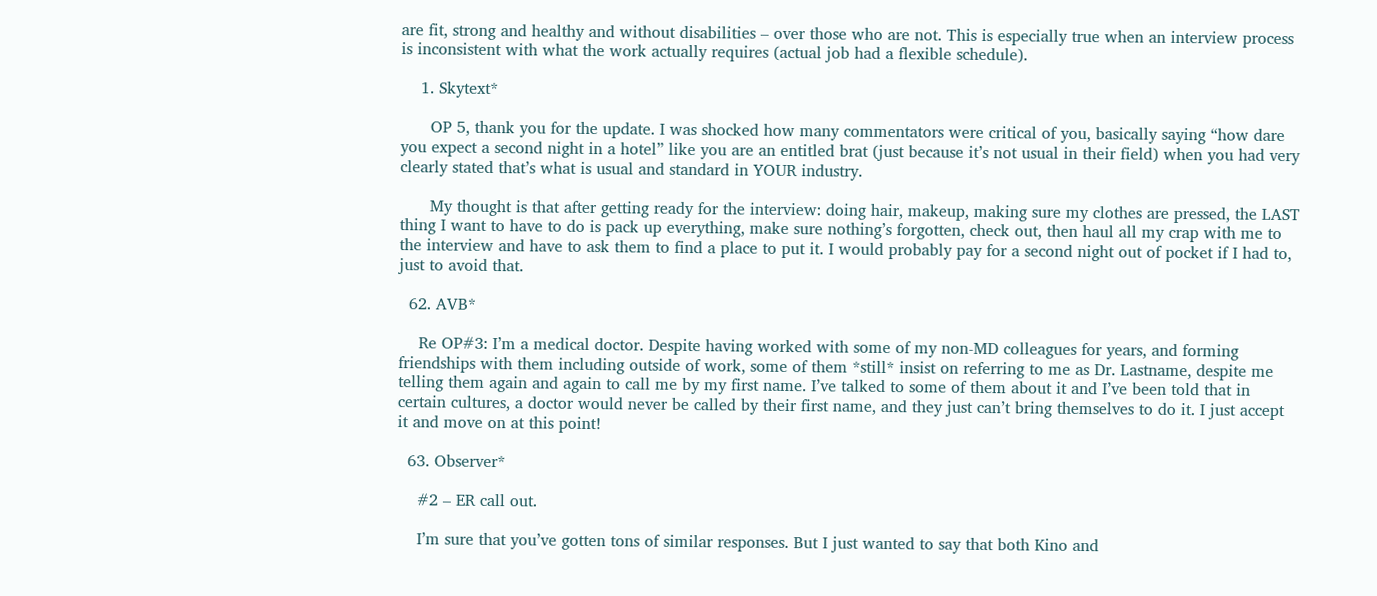are fit, strong and healthy and without disabilities – over those who are not. This is especially true when an interview process is inconsistent with what the work actually requires (actual job had a flexible schedule).

    1. Skytext*

      OP 5, thank you for the update. I was shocked how many commentators were critical of you, basically saying “how dare you expect a second night in a hotel” like you are an entitled brat (just because it’s not usual in their field) when you had very clearly stated that’s what is usual and standard in YOUR industry.

      My thought is that after getting ready for the interview: doing hair, makeup, making sure my clothes are pressed, the LAST thing I want to have to do is pack up everything, make sure nothing’s forgotten, check out, then haul all my crap with me to the interview and have to ask them to find a place to put it. I would probably pay for a second night out of pocket if I had to, just to avoid that.

  62. AVB*

    Re OP#3: I’m a medical doctor. Despite having worked with some of my non-MD colleagues for years, and forming friendships with them including outside of work, some of them *still* insist on referring to me as Dr. Lastname, despite me telling them again and again to call me by my first name. I’ve talked to some of them about it and I’ve been told that in certain cultures, a doctor would never be called by their first name, and they just can’t bring themselves to do it. I just accept it and move on at this point!

  63. Observer*

    #2 – ER call out.

    I’m sure that you’ve gotten tons of similar responses. But I just wanted to say that both Kino and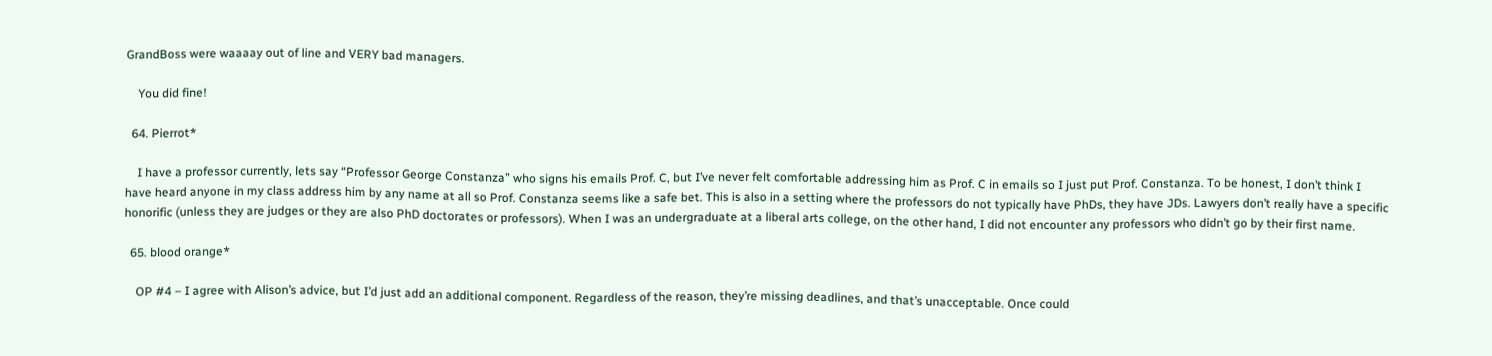GrandBoss were waaaay out of line and VERY bad managers.

    You did fine!

  64. Pierrot*

    I have a professor currently, lets say “Professor George Constanza” who signs his emails Prof. C, but I’ve never felt comfortable addressing him as Prof. C in emails so I just put Prof. Constanza. To be honest, I don’t think I have heard anyone in my class address him by any name at all so Prof. Constanza seems like a safe bet. This is also in a setting where the professors do not typically have PhDs, they have JDs. Lawyers don’t really have a specific honorific (unless they are judges or they are also PhD doctorates or professors). When I was an undergraduate at a liberal arts college, on the other hand, I did not encounter any professors who didn’t go by their first name.

  65. blood orange*

    OP #4 – I agree with Alison’s advice, but I’d just add an additional component. Regardless of the reason, they’re missing deadlines, and that’s unacceptable. Once could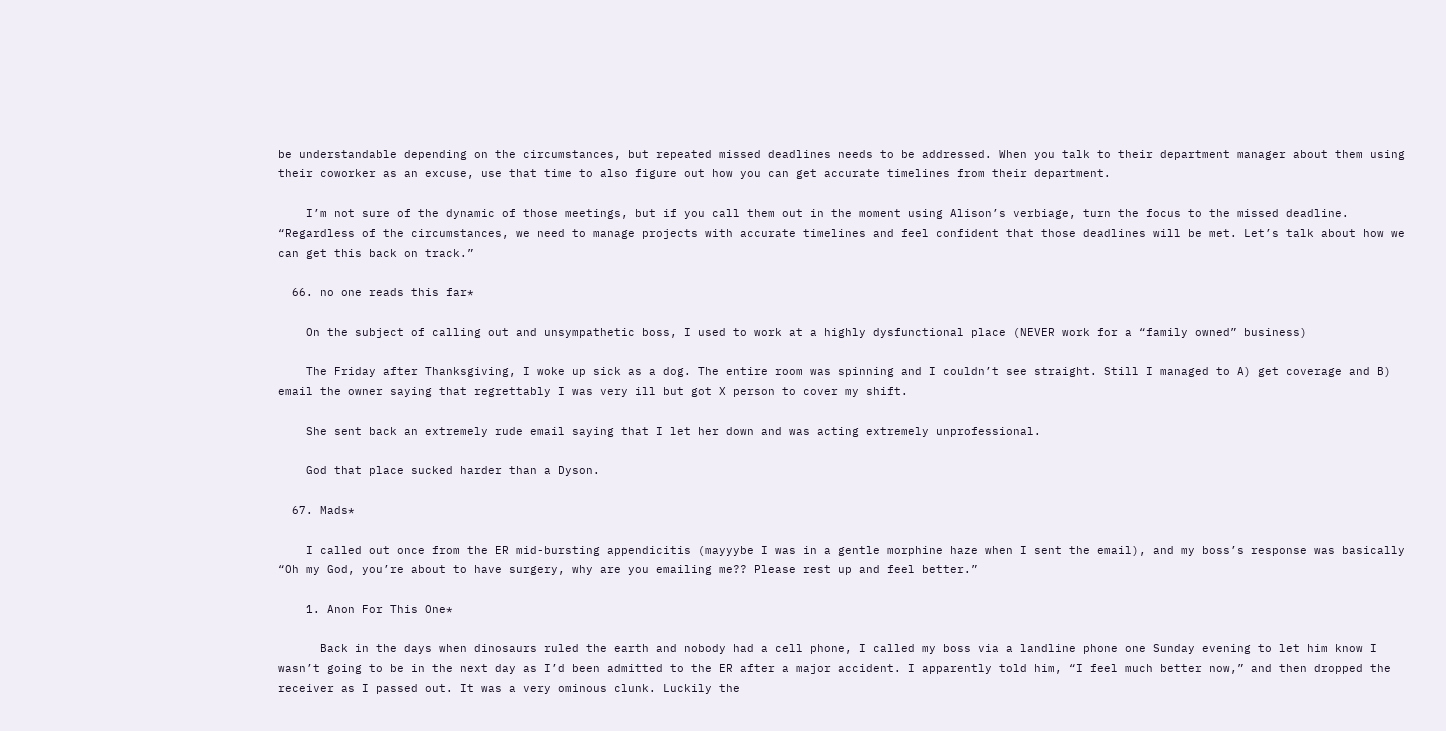be understandable depending on the circumstances, but repeated missed deadlines needs to be addressed. When you talk to their department manager about them using their coworker as an excuse, use that time to also figure out how you can get accurate timelines from their department.

    I’m not sure of the dynamic of those meetings, but if you call them out in the moment using Alison’s verbiage, turn the focus to the missed deadline. “Regardless of the circumstances, we need to manage projects with accurate timelines and feel confident that those deadlines will be met. Let’s talk about how we can get this back on track.”

  66. no one reads this far*

    On the subject of calling out and unsympathetic boss, I used to work at a highly dysfunctional place (NEVER work for a “family owned” business)

    The Friday after Thanksgiving, I woke up sick as a dog. The entire room was spinning and I couldn’t see straight. Still I managed to A) get coverage and B) email the owner saying that regrettably I was very ill but got X person to cover my shift.

    She sent back an extremely rude email saying that I let her down and was acting extremely unprofessional.

    God that place sucked harder than a Dyson.

  67. Mads*

    I called out once from the ER mid-bursting appendicitis (mayyybe I was in a gentle morphine haze when I sent the email), and my boss’s response was basically “Oh my God, you’re about to have surgery, why are you emailing me?? Please rest up and feel better.”

    1. Anon For This One*

      Back in the days when dinosaurs ruled the earth and nobody had a cell phone, I called my boss via a landline phone one Sunday evening to let him know I wasn’t going to be in the next day as I’d been admitted to the ER after a major accident. I apparently told him, “I feel much better now,” and then dropped the receiver as I passed out. It was a very ominous clunk. Luckily the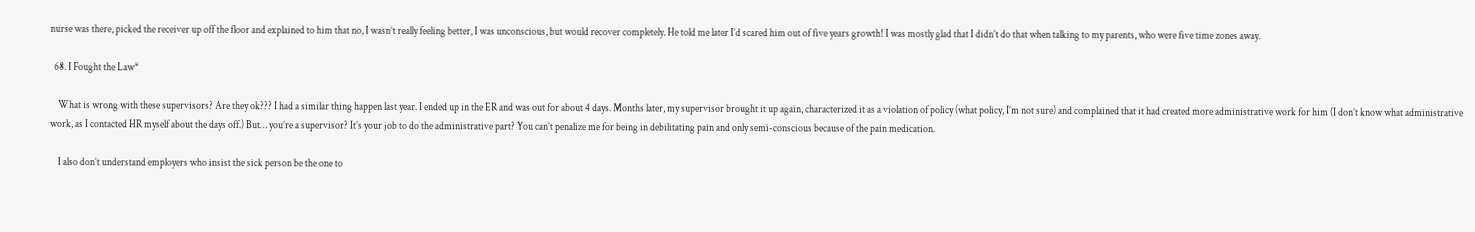nurse was there, picked the receiver up off the floor and explained to him that no, I wasn’t really feeling better, I was unconscious, but would recover completely. He told me later I’d scared him out of five years growth! I was mostly glad that I didn’t do that when talking to my parents, who were five time zones away.

  68. I Fought the Law*

    What is wrong with these supervisors? Are they ok??? I had a similar thing happen last year. I ended up in the ER and was out for about 4 days. Months later, my supervisor brought it up again, characterized it as a violation of policy (what policy, I’m not sure) and complained that it had created more administrative work for him (I don’t know what administrative work, as I contacted HR myself about the days off.) But… you’re a supervisor? It’s your job to do the administrative part? You can’t penalize me for being in debilitating pain and only semi-conscious because of the pain medication.

    I also don’t understand employers who insist the sick person be the one to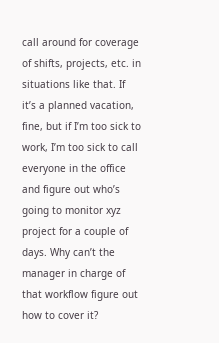call around for coverage of shifts, projects, etc. in situations like that. If it’s a planned vacation, fine, but if I’m too sick to work, I’m too sick to call everyone in the office and figure out who’s going to monitor xyz project for a couple of days. Why can’t the manager in charge of that workflow figure out how to cover it?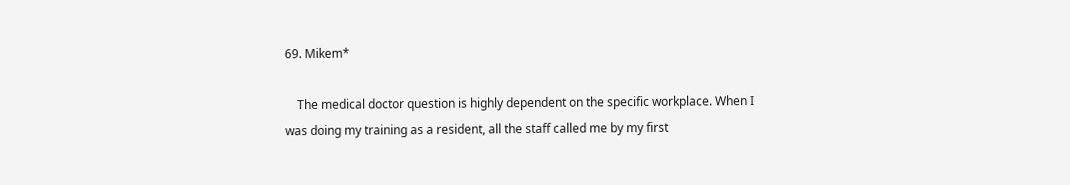69. Mikem*

    The medical doctor question is highly dependent on the specific workplace. When I was doing my training as a resident, all the staff called me by my first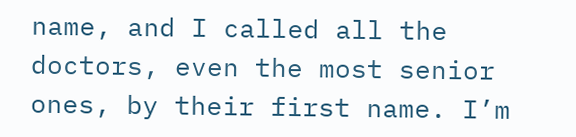name, and I called all the doctors, even the most senior ones, by their first name. I’m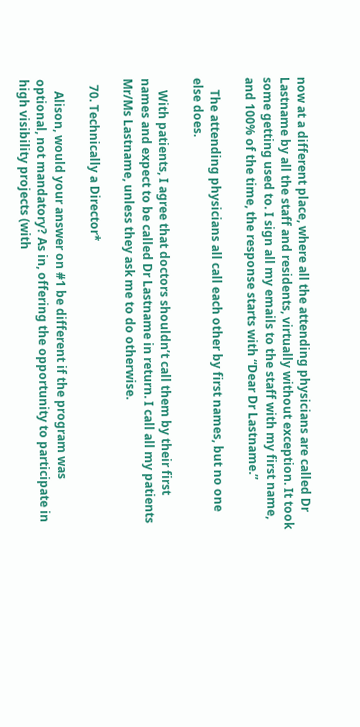now at a different place, where all the attending physicians are called Dr Lastname by all the staff and residents, virtually without exception. It took some getting used to. I sign all my emails to the staff with my first name, and 100% of the time, the response starts with “Dear Dr Lastname.”

    The attending physicians all call each other by first names, but no one else does.

    With patients, I agree that doctors shouldn’t call them by their first names and expect to be called Dr Lastname in return. I call all my patients Mr/Ms Lastname, unless they ask me to do otherwise.

  70. Technically a Director*

    Alison, would your answer on #1 be different if the program was optional, not mandatory? As in, offering the opportunity to participate in high visibility projects (with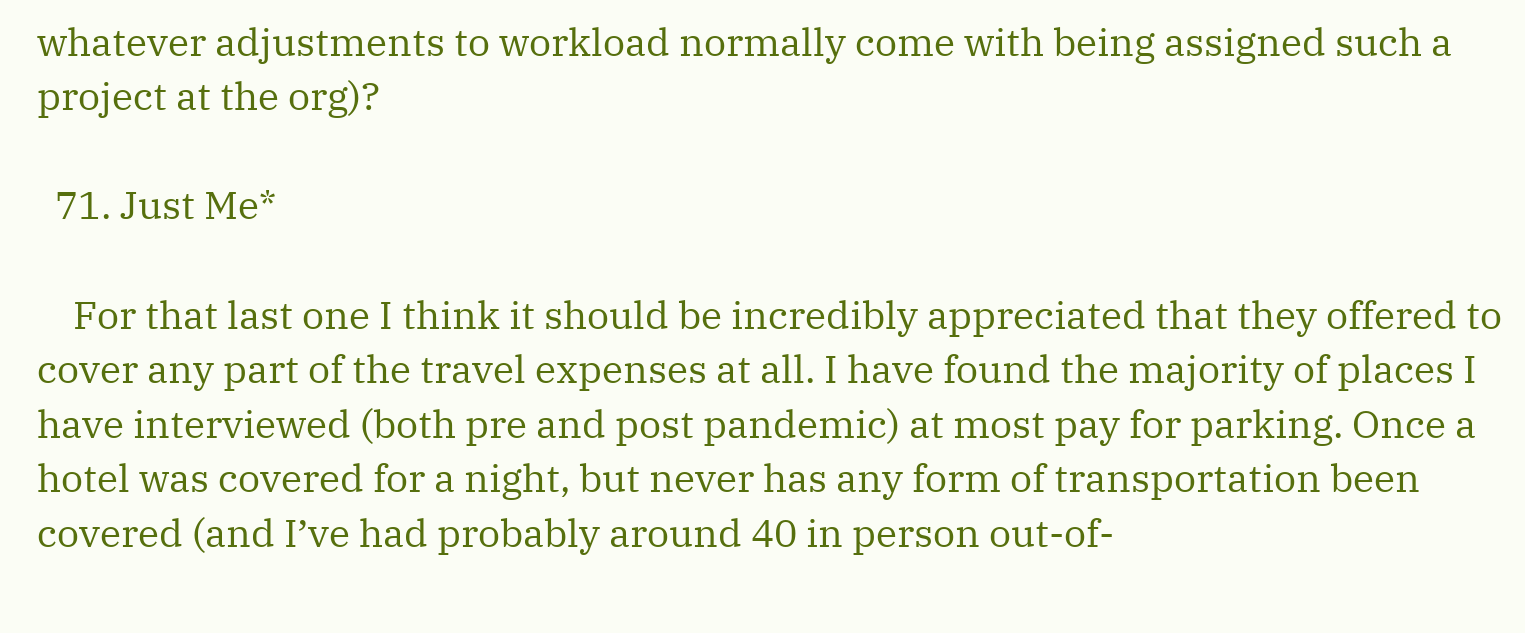whatever adjustments to workload normally come with being assigned such a project at the org)?

  71. Just Me*

    For that last one I think it should be incredibly appreciated that they offered to cover any part of the travel expenses at all. I have found the majority of places I have interviewed (both pre and post pandemic) at most pay for parking. Once a hotel was covered for a night, but never has any form of transportation been covered (and I’ve had probably around 40 in person out-of-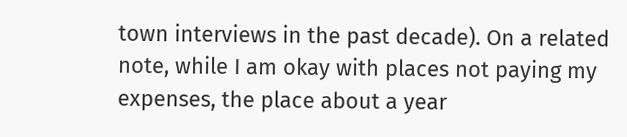town interviews in the past decade). On a related note, while I am okay with places not paying my expenses, the place about a year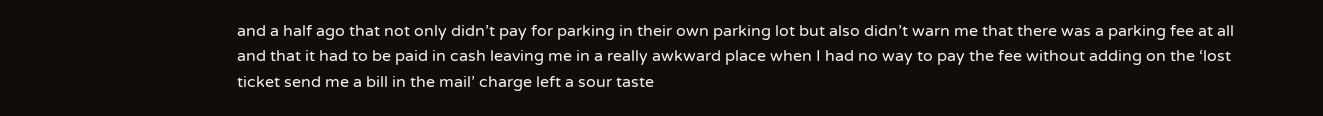and a half ago that not only didn’t pay for parking in their own parking lot but also didn’t warn me that there was a parking fee at all and that it had to be paid in cash leaving me in a really awkward place when I had no way to pay the fee without adding on the ‘lost ticket send me a bill in the mail’ charge left a sour taste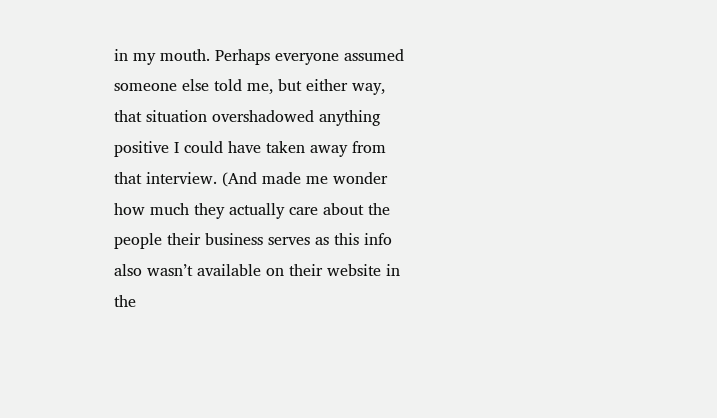in my mouth. Perhaps everyone assumed someone else told me, but either way, that situation overshadowed anything positive I could have taken away from that interview. (And made me wonder how much they actually care about the people their business serves as this info also wasn’t available on their website in the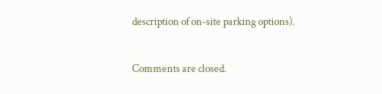description of on-site parking options).

Comments are closed.